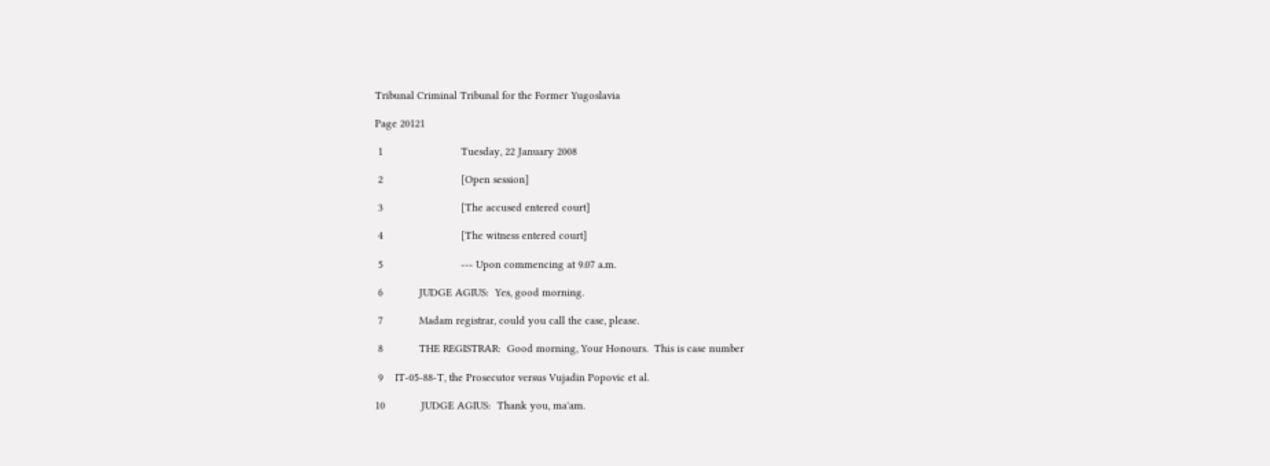Tribunal Criminal Tribunal for the Former Yugoslavia

Page 20121

 1                          Tuesday, 22 January 2008

 2                          [Open session]

 3                          [The accused entered court]

 4                          [The witness entered court]

 5                          --- Upon commencing at 9.07 a.m.

 6            JUDGE AGIUS:  Yes, good morning.

 7            Madam registrar, could you call the case, please.

 8            THE REGISTRAR:  Good morning, Your Honours.  This is case number

 9    IT-05-88-T, the Prosecutor versus Vujadin Popovic et al.

10            JUDGE AGIUS:  Thank you, ma'am.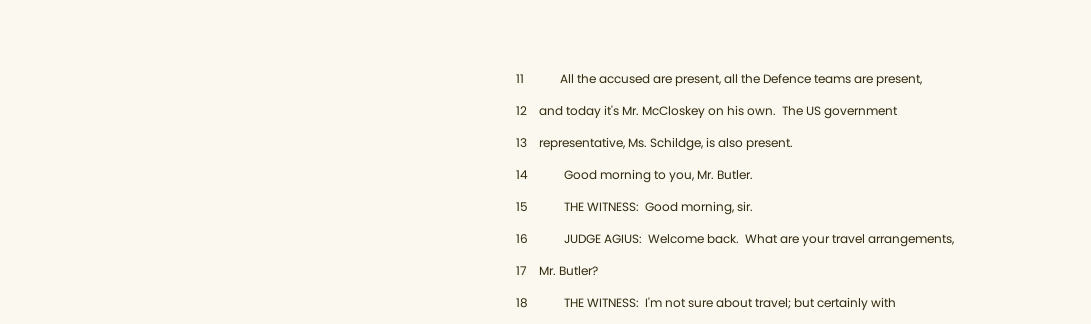11            All the accused are present, all the Defence teams are present,

12    and today it's Mr. McCloskey on his own.  The US government

13    representative, Ms. Schildge, is also present.

14            Good morning to you, Mr. Butler.

15            THE WITNESS:  Good morning, sir.

16            JUDGE AGIUS:  Welcome back.  What are your travel arrangements,

17    Mr. Butler?

18            THE WITNESS:  I'm not sure about travel; but certainly with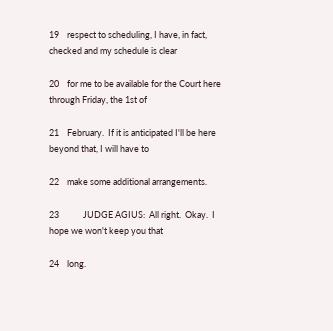19    respect to scheduling, I have, in fact, checked and my schedule is clear

20    for me to be available for the Court here through Friday, the 1st of

21    February.  If it is anticipated I'll be here beyond that, I will have to

22    make some additional arrangements.

23            JUDGE AGIUS:  All right.  Okay.  I hope we won't keep you that

24    long.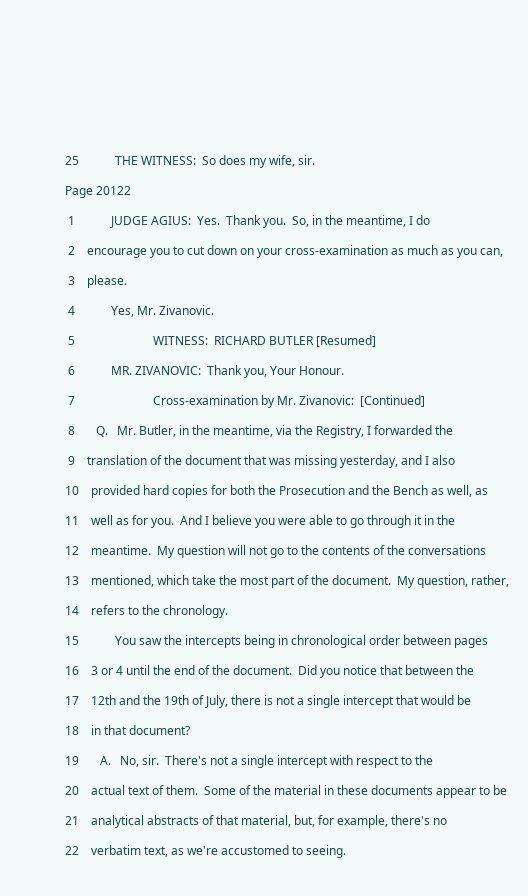25            THE WITNESS:  So does my wife, sir.

Page 20122

 1            JUDGE AGIUS:  Yes.  Thank you.  So, in the meantime, I do

 2    encourage you to cut down on your cross-examination as much as you can,

 3    please.

 4            Yes, Mr. Zivanovic.

 5                          WITNESS:  RICHARD BUTLER [Resumed]

 6            MR. ZIVANOVIC:  Thank you, Your Honour.

 7                          Cross-examination by Mr. Zivanovic:  [Continued]

 8       Q.   Mr. Butler, in the meantime, via the Registry, I forwarded the

 9    translation of the document that was missing yesterday, and I also

10    provided hard copies for both the Prosecution and the Bench as well, as

11    well as for you.  And I believe you were able to go through it in the

12    meantime.  My question will not go to the contents of the conversations

13    mentioned, which take the most part of the document.  My question, rather,

14    refers to the chronology.

15            You saw the intercepts being in chronological order between pages

16    3 or 4 until the end of the document.  Did you notice that between the

17    12th and the 19th of July, there is not a single intercept that would be

18    in that document?

19       A.   No, sir.  There's not a single intercept with respect to the

20    actual text of them.  Some of the material in these documents appear to be

21    analytical abstracts of that material, but, for example, there's no

22    verbatim text, as we're accustomed to seeing.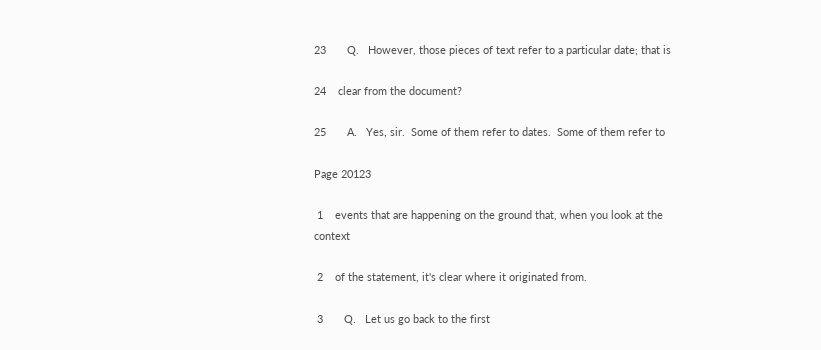23       Q.   However, those pieces of text refer to a particular date; that is

24    clear from the document?

25       A.   Yes, sir.  Some of them refer to dates.  Some of them refer to

Page 20123

 1    events that are happening on the ground that, when you look at the context

 2    of the statement, it's clear where it originated from.

 3       Q.   Let us go back to the first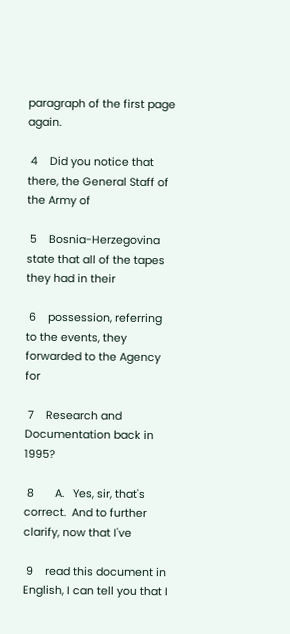paragraph of the first page again.

 4    Did you notice that there, the General Staff of the Army of

 5    Bosnia-Herzegovina state that all of the tapes they had in their

 6    possession, referring to the events, they forwarded to the Agency for

 7    Research and Documentation back in 1995?

 8       A.   Yes, sir, that's correct.  And to further clarify, now that I've

 9    read this document in English, I can tell you that I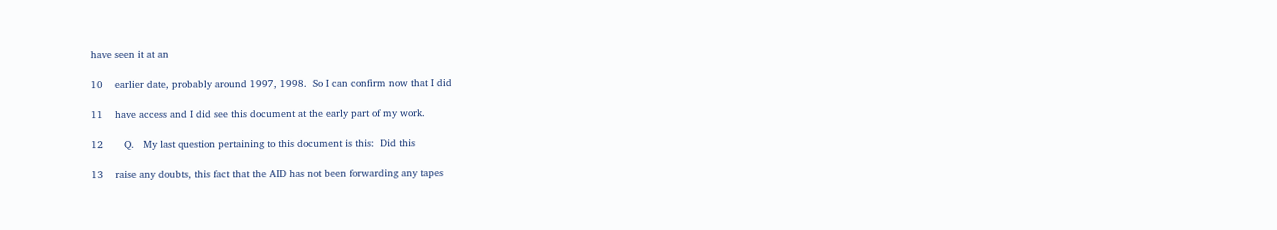have seen it at an

10    earlier date, probably around 1997, 1998.  So I can confirm now that I did

11    have access and I did see this document at the early part of my work.

12       Q.   My last question pertaining to this document is this:  Did this

13    raise any doubts, this fact that the AID has not been forwarding any tapes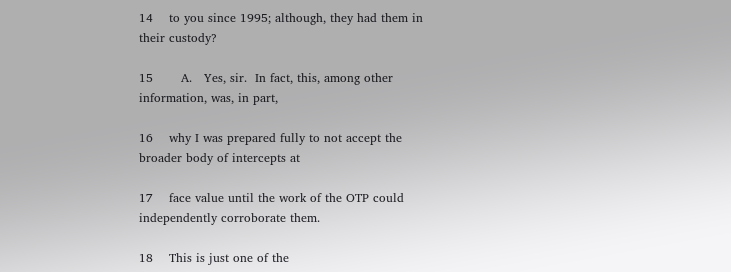14    to you since 1995; although, they had them in their custody?

15       A.   Yes, sir.  In fact, this, among other information, was, in part,

16    why I was prepared fully to not accept the broader body of intercepts at

17    face value until the work of the OTP could independently corroborate them.

18    This is just one of the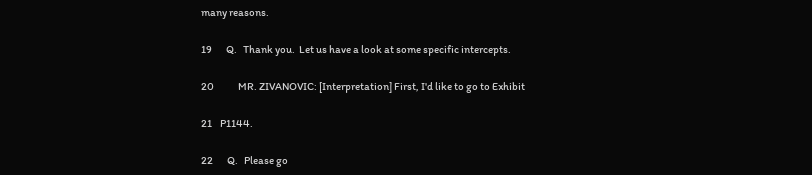many reasons.

19       Q.   Thank you.  Let us have a look at some specific intercepts.

20            MR. ZIVANOVIC: [Interpretation] First, I'd like to go to Exhibit

21    P1144.

22       Q.   Please go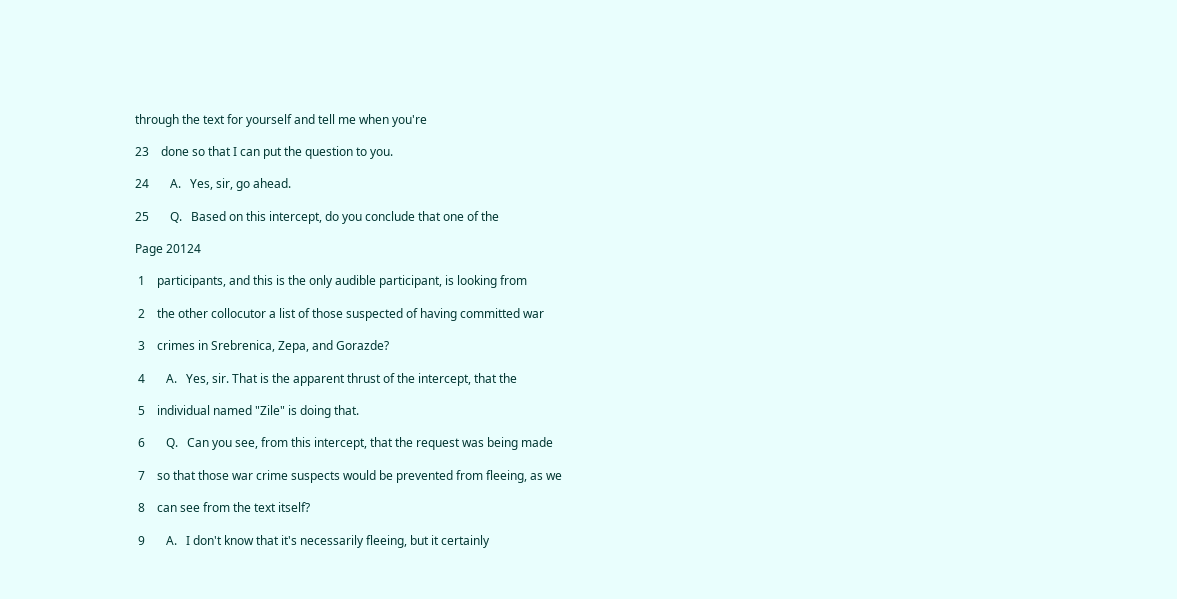through the text for yourself and tell me when you're

23    done so that I can put the question to you.

24       A.   Yes, sir, go ahead.

25       Q.   Based on this intercept, do you conclude that one of the

Page 20124

 1    participants, and this is the only audible participant, is looking from

 2    the other collocutor a list of those suspected of having committed war

 3    crimes in Srebrenica, Zepa, and Gorazde?

 4       A.   Yes, sir. That is the apparent thrust of the intercept, that the

 5    individual named "Zile" is doing that.

 6       Q.   Can you see, from this intercept, that the request was being made

 7    so that those war crime suspects would be prevented from fleeing, as we

 8    can see from the text itself?

 9       A.   I don't know that it's necessarily fleeing, but it certainly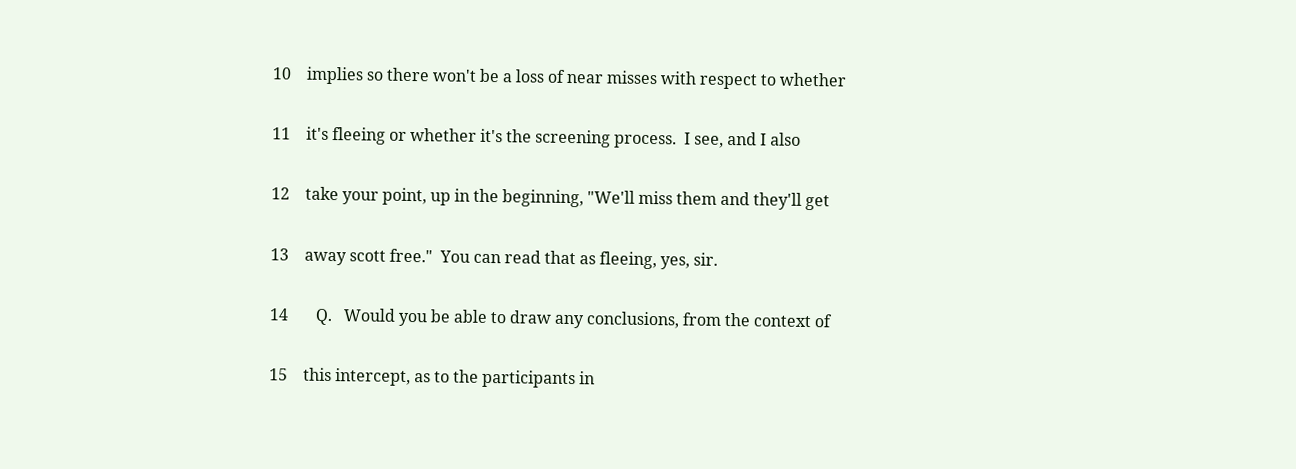10    implies so there won't be a loss of near misses with respect to whether

11    it's fleeing or whether it's the screening process.  I see, and I also

12    take your point, up in the beginning, "We'll miss them and they'll get

13    away scott free."  You can read that as fleeing, yes, sir.

14       Q.   Would you be able to draw any conclusions, from the context of

15    this intercept, as to the participants in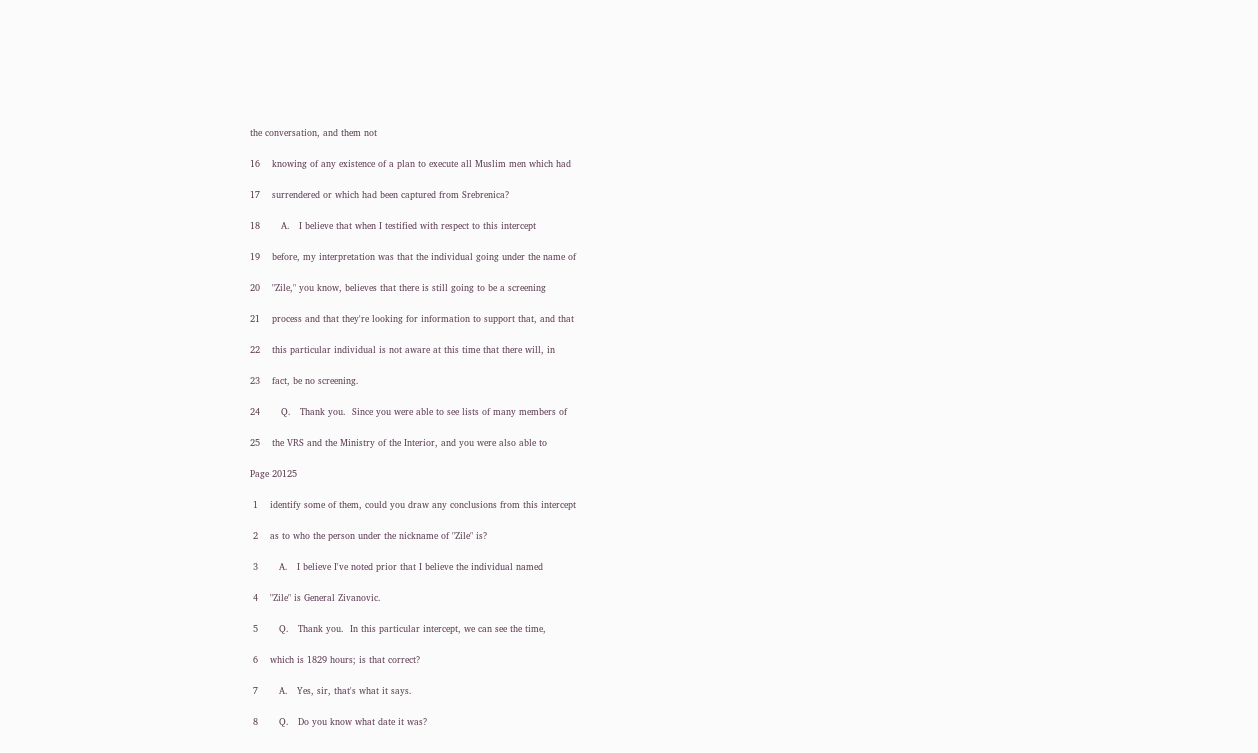the conversation, and them not

16    knowing of any existence of a plan to execute all Muslim men which had

17    surrendered or which had been captured from Srebrenica?

18       A.   I believe that when I testified with respect to this intercept

19    before, my interpretation was that the individual going under the name of

20    "Zile," you know, believes that there is still going to be a screening

21    process and that they're looking for information to support that, and that

22    this particular individual is not aware at this time that there will, in

23    fact, be no screening.

24       Q.   Thank you.  Since you were able to see lists of many members of

25    the VRS and the Ministry of the Interior, and you were also able to

Page 20125

 1    identify some of them, could you draw any conclusions from this intercept

 2    as to who the person under the nickname of "Zile" is?

 3       A.   I believe I've noted prior that I believe the individual named

 4    "Zile" is General Zivanovic.

 5       Q.   Thank you.  In this particular intercept, we can see the time,

 6    which is 1829 hours; is that correct?

 7       A.   Yes, sir, that's what it says.

 8       Q.   Do you know what date it was?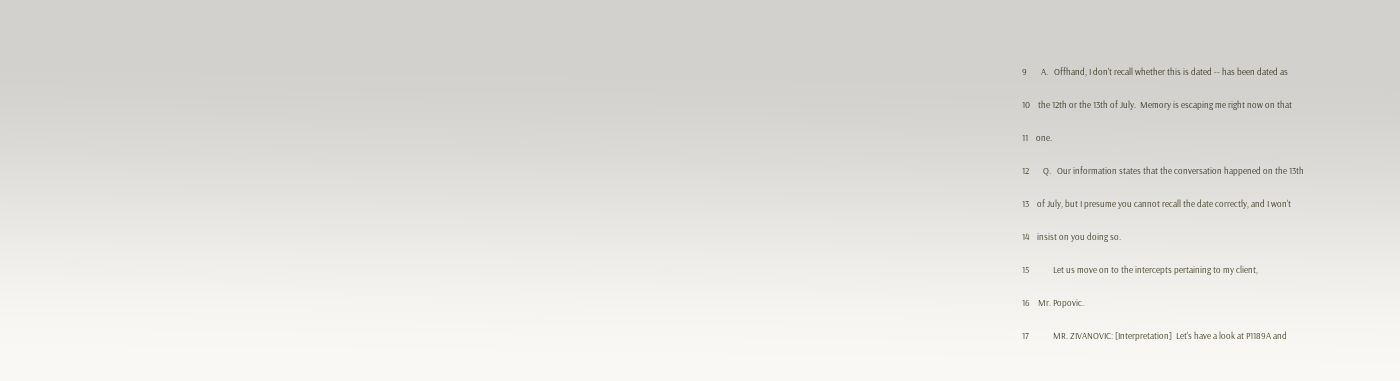9       A.   Offhand, I don't recall whether this is dated -- has been dated as

10    the 12th or the 13th of July.  Memory is escaping me right now on that

11    one.

12       Q.   Our information states that the conversation happened on the 13th

13    of July, but I presume you cannot recall the date correctly, and I won't

14    insist on you doing so.

15            Let us move on to the intercepts pertaining to my client,

16    Mr. Popovic.

17            MR. ZIVANOVIC: [Interpretation]  Let's have a look at P1189A and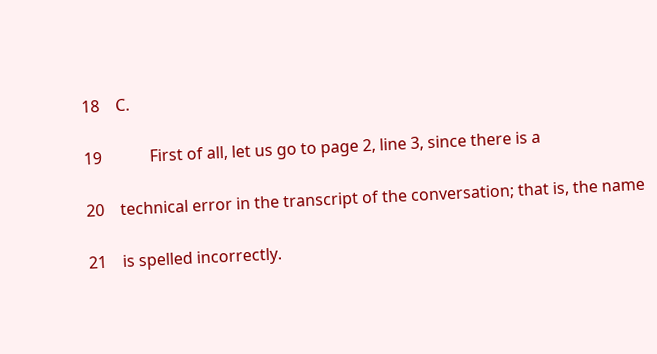18    C.

19            First of all, let us go to page 2, line 3, since there is a

20    technical error in the transcript of the conversation; that is, the name

21    is spelled incorrectly.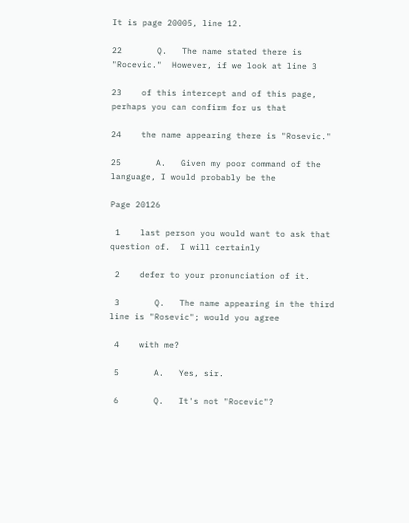It is page 20005, line 12.

22       Q.   The name stated there is "Rocevic."  However, if we look at line 3

23    of this intercept and of this page, perhaps you can confirm for us that

24    the name appearing there is "Rosevic."

25       A.   Given my poor command of the language, I would probably be the

Page 20126

 1    last person you would want to ask that question of.  I will certainly

 2    defer to your pronunciation of it.

 3       Q.   The name appearing in the third line is "Rosevic"; would you agree

 4    with me?

 5       A.   Yes, sir.

 6       Q.   It's not "Rocevic"?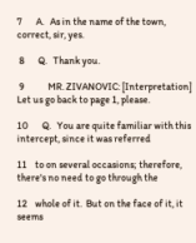7       A.   As in the name of the town, correct, sir, yes.

 8       Q.   Thank you.

 9            MR. ZIVANOVIC: [Interpretation]  Let us go back to page 1, please.

10       Q.   You are quite familiar with this intercept, since it was referred

11    to on several occasions; therefore, there's no need to go through the

12    whole of it.  But on the face of it, it seems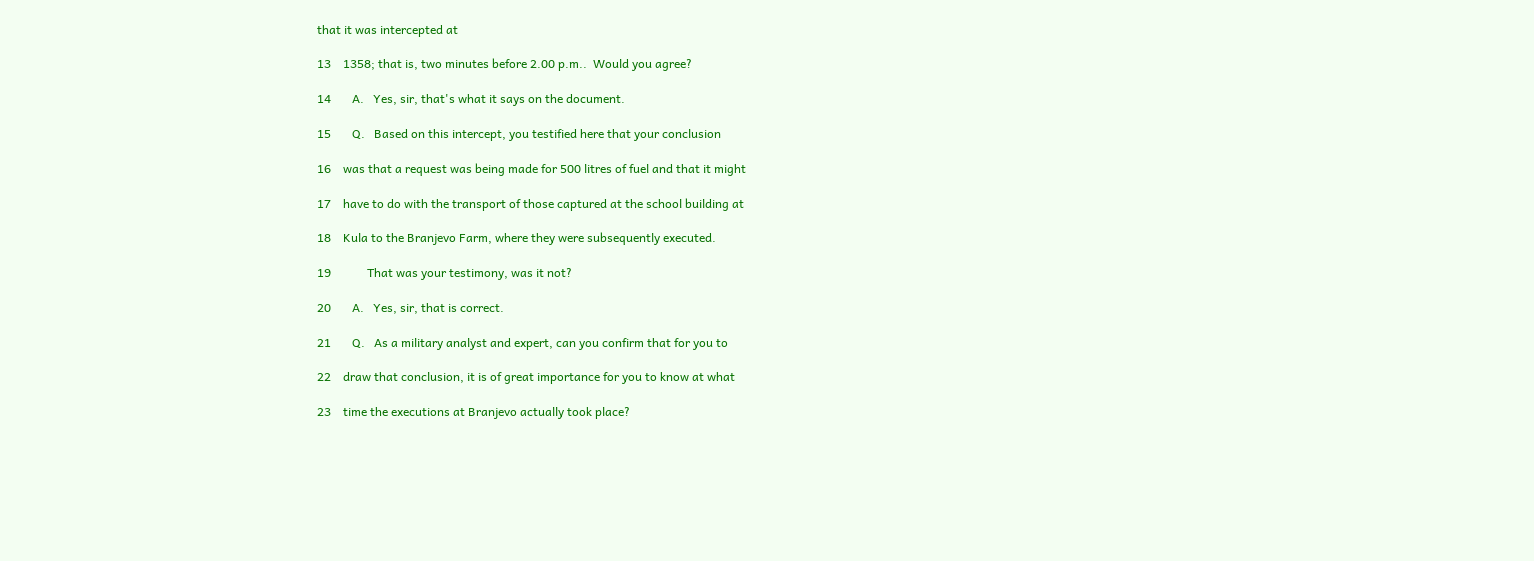that it was intercepted at

13    1358; that is, two minutes before 2.00 p.m..  Would you agree?

14       A.   Yes, sir, that's what it says on the document.

15       Q.   Based on this intercept, you testified here that your conclusion

16    was that a request was being made for 500 litres of fuel and that it might

17    have to do with the transport of those captured at the school building at

18    Kula to the Branjevo Farm, where they were subsequently executed.

19            That was your testimony, was it not?

20       A.   Yes, sir, that is correct.

21       Q.   As a military analyst and expert, can you confirm that for you to

22    draw that conclusion, it is of great importance for you to know at what

23    time the executions at Branjevo actually took place?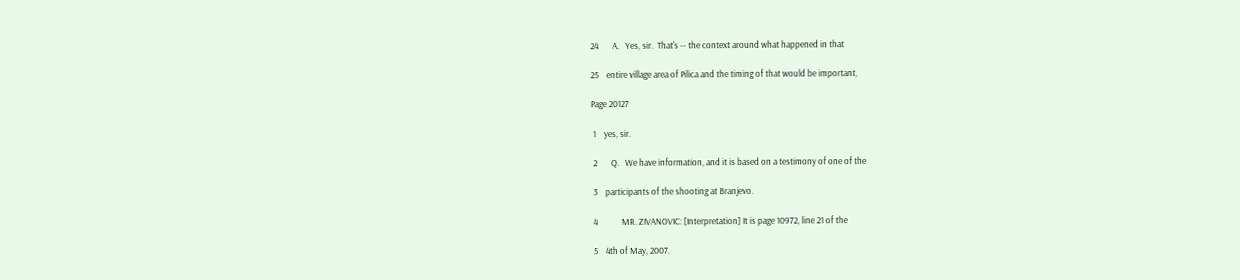24       A.   Yes, sir.  That's -- the context around what happened in that

25    entire village area of Pilica and the timing of that would be important,

Page 20127

 1    yes, sir.

 2       Q.   We have information, and it is based on a testimony of one of the

 3    participants of the shooting at Branjevo.

 4            MR. ZIVANOVIC: [Interpretation] It is page 10972, line 21 of the

 5    4th of May, 2007.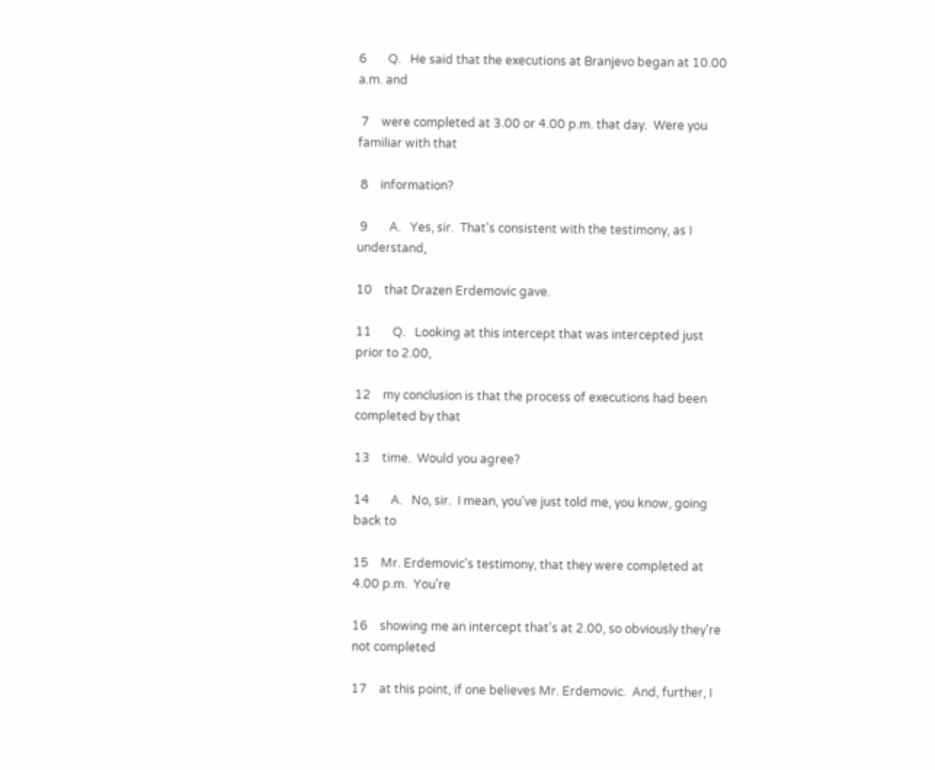6       Q.   He said that the executions at Branjevo began at 10.00 a.m. and

 7    were completed at 3.00 or 4.00 p.m. that day.  Were you familiar with that

 8    information?

 9       A.   Yes, sir.  That's consistent with the testimony, as I understand,

10    that Drazen Erdemovic gave.

11       Q.   Looking at this intercept that was intercepted just prior to 2.00,

12    my conclusion is that the process of executions had been completed by that

13    time.  Would you agree?

14       A.   No, sir.  I mean, you've just told me, you know, going back to

15    Mr. Erdemovic's testimony, that they were completed at 4.00 p.m.  You're

16    showing me an intercept that's at 2.00, so obviously they're not completed

17    at this point, if one believes Mr. Erdemovic.  And, further, I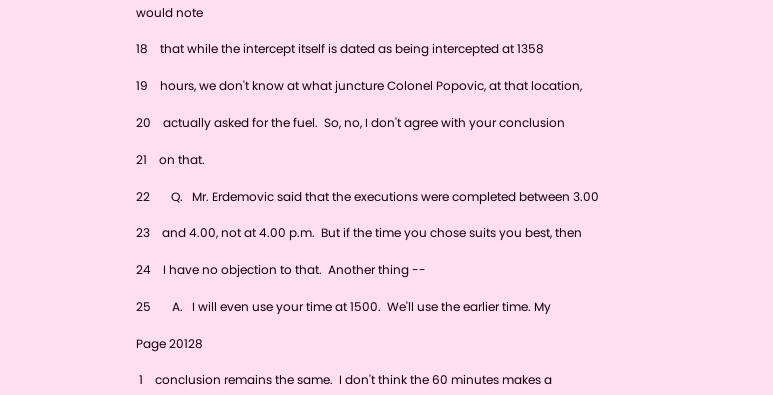would note

18    that while the intercept itself is dated as being intercepted at 1358

19    hours, we don't know at what juncture Colonel Popovic, at that location,

20    actually asked for the fuel.  So, no, I don't agree with your conclusion

21    on that.

22       Q.   Mr. Erdemovic said that the executions were completed between 3.00

23    and 4.00, not at 4.00 p.m.  But if the time you chose suits you best, then

24    I have no objection to that.  Another thing --

25       A.   I will even use your time at 1500.  We'll use the earlier time. My

Page 20128

 1    conclusion remains the same.  I don't think the 60 minutes makes a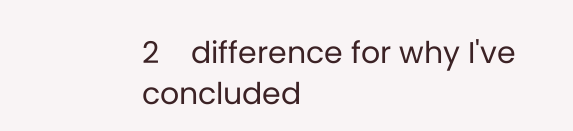2    difference for why I've concluded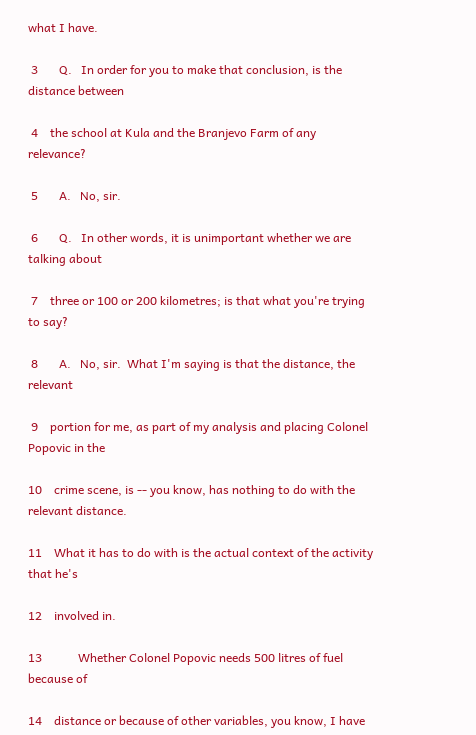what I have.

 3       Q.   In order for you to make that conclusion, is the distance between

 4    the school at Kula and the Branjevo Farm of any relevance?

 5       A.   No, sir.

 6       Q.   In other words, it is unimportant whether we are talking about

 7    three or 100 or 200 kilometres; is that what you're trying to say?

 8       A.   No, sir.  What I'm saying is that the distance, the relevant

 9    portion for me, as part of my analysis and placing Colonel Popovic in the

10    crime scene, is -- you know, has nothing to do with the relevant distance.

11    What it has to do with is the actual context of the activity that he's

12    involved in.

13            Whether Colonel Popovic needs 500 litres of fuel because of

14    distance or because of other variables, you know, I have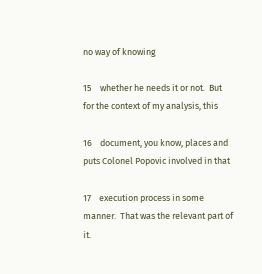no way of knowing

15    whether he needs it or not.  But for the context of my analysis, this

16    document, you know, places and puts Colonel Popovic involved in that

17    execution process in some manner.  That was the relevant part of it.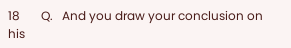18       Q.   And you draw your conclusion on his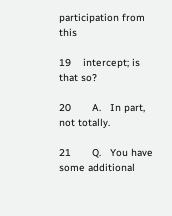participation from this

19    intercept; is that so?

20       A.   In part, not totally.

21       Q.   You have some additional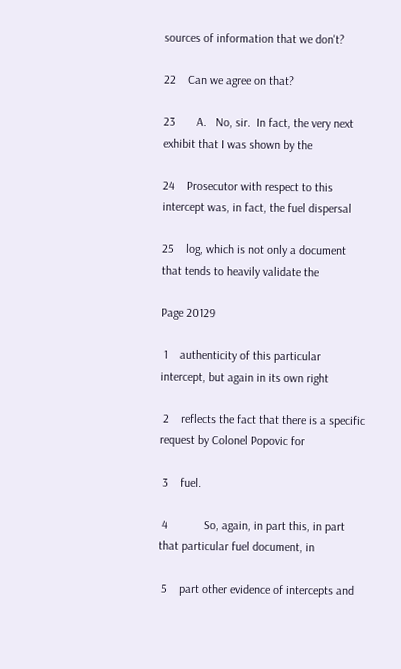sources of information that we don't?

22    Can we agree on that?

23       A.   No, sir.  In fact, the very next exhibit that I was shown by the

24    Prosecutor with respect to this intercept was, in fact, the fuel dispersal

25    log, which is not only a document that tends to heavily validate the

Page 20129

 1    authenticity of this particular intercept, but again in its own right

 2    reflects the fact that there is a specific request by Colonel Popovic for

 3    fuel.

 4            So, again, in part this, in part that particular fuel document, in

 5    part other evidence of intercepts and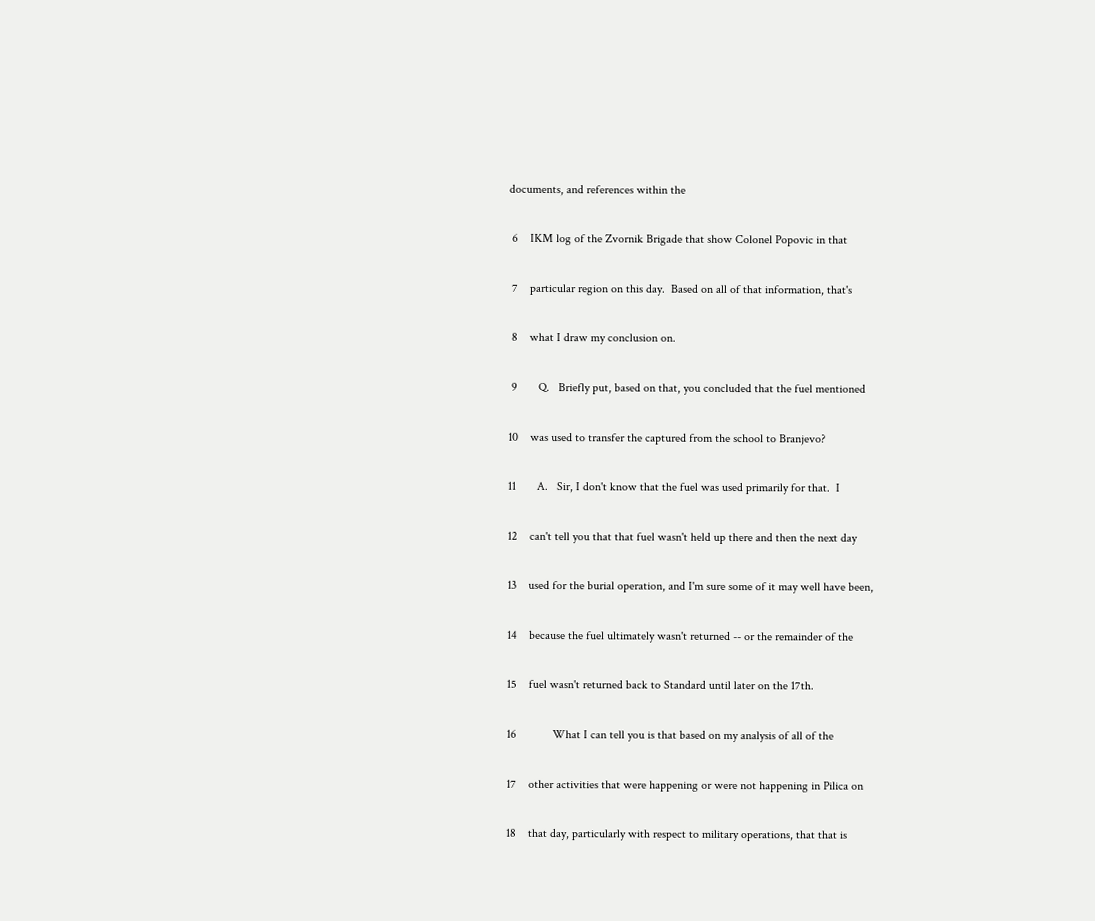documents, and references within the

 6    IKM log of the Zvornik Brigade that show Colonel Popovic in that

 7    particular region on this day.  Based on all of that information, that's

 8    what I draw my conclusion on.

 9       Q.   Briefly put, based on that, you concluded that the fuel mentioned

10    was used to transfer the captured from the school to Branjevo?

11       A.   Sir, I don't know that the fuel was used primarily for that.  I

12    can't tell you that that fuel wasn't held up there and then the next day

13    used for the burial operation, and I'm sure some of it may well have been,

14    because the fuel ultimately wasn't returned -- or the remainder of the

15    fuel wasn't returned back to Standard until later on the 17th.

16            What I can tell you is that based on my analysis of all of the

17    other activities that were happening or were not happening in Pilica on

18    that day, particularly with respect to military operations, that that is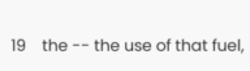19    the -- the use of that fuel,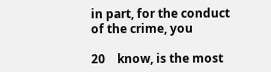in part, for the conduct of the crime, you

20    know, is the most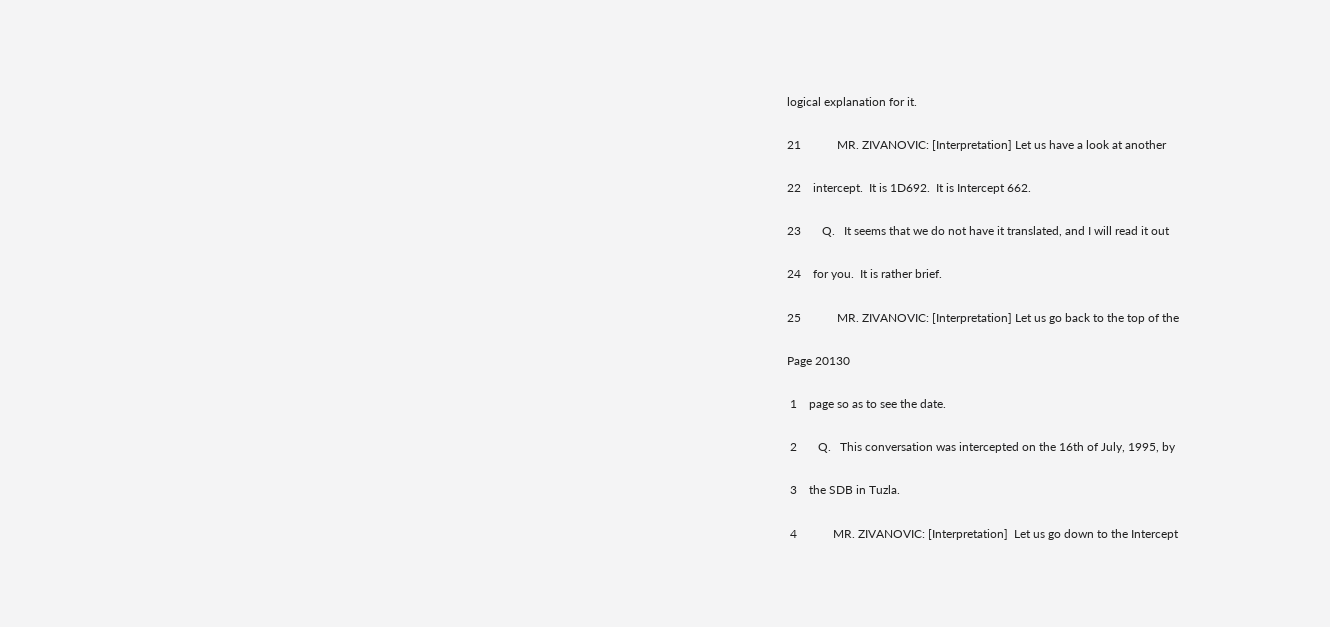logical explanation for it.

21            MR. ZIVANOVIC: [Interpretation] Let us have a look at another

22    intercept.  It is 1D692.  It is Intercept 662.

23       Q.   It seems that we do not have it translated, and I will read it out

24    for you.  It is rather brief.

25            MR. ZIVANOVIC: [Interpretation] Let us go back to the top of the

Page 20130

 1    page so as to see the date.

 2       Q.   This conversation was intercepted on the 16th of July, 1995, by

 3    the SDB in Tuzla.

 4            MR. ZIVANOVIC: [Interpretation]  Let us go down to the Intercept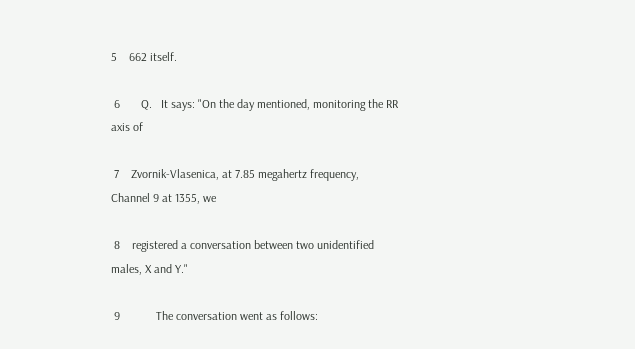5    662 itself.

 6       Q.   It says: "On the day mentioned, monitoring the RR axis of

 7    Zvornik-Vlasenica, at 7.85 megahertz frequency, Channel 9 at 1355, we

 8    registered a conversation between two unidentified males, X and Y."

 9            The conversation went as follows: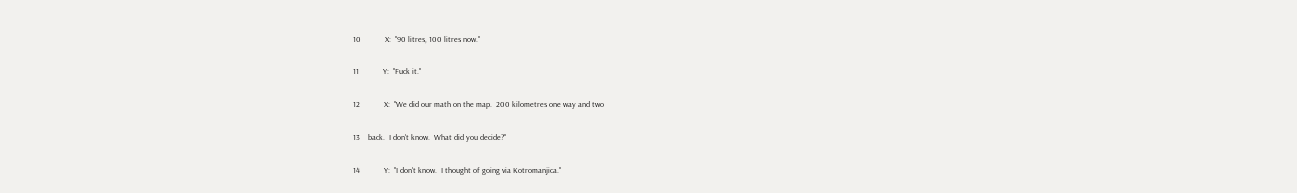10            X:  "90 litres, 100 litres now."

11            Y:  "Fuck it."

12            X:  "We did our math on the map.  200 kilometres one way and two

13    back.  I don't know.  What did you decide?"

14            Y:  "I don't know.  I thought of going via Kotromanjica."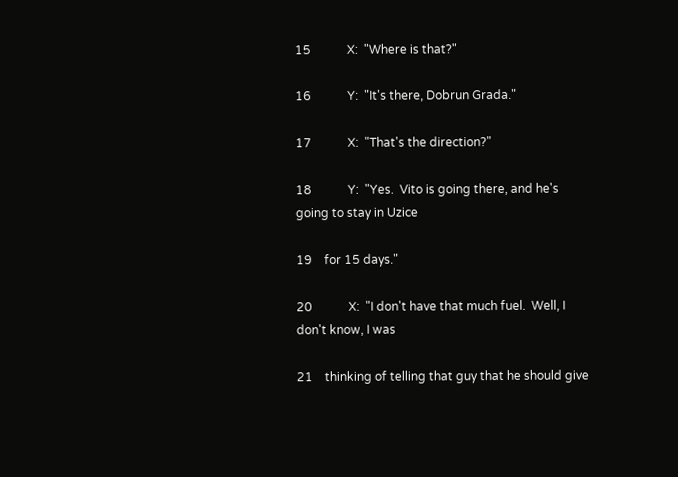15            X:  "Where is that?"

16            Y:  "It's there, Dobrun Grada."

17            X:  "That's the direction?"

18            Y:  "Yes.  Vito is going there, and he's going to stay in Uzice

19    for 15 days."

20            X:  "I don't have that much fuel.  Well, I don't know, I was

21    thinking of telling that guy that he should give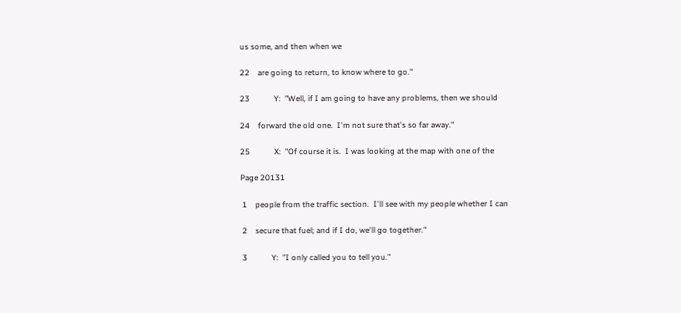us some, and then when we

22    are going to return, to know where to go."

23            Y:  "Well, if I am going to have any problems, then we should

24    forward the old one.  I'm not sure that's so far away."

25            X:  "Of course it is.  I was looking at the map with one of the

Page 20131

 1    people from the traffic section.  I'll see with my people whether I can

 2    secure that fuel; and if I do, we'll go together."

 3            Y:  "I only called you to tell you."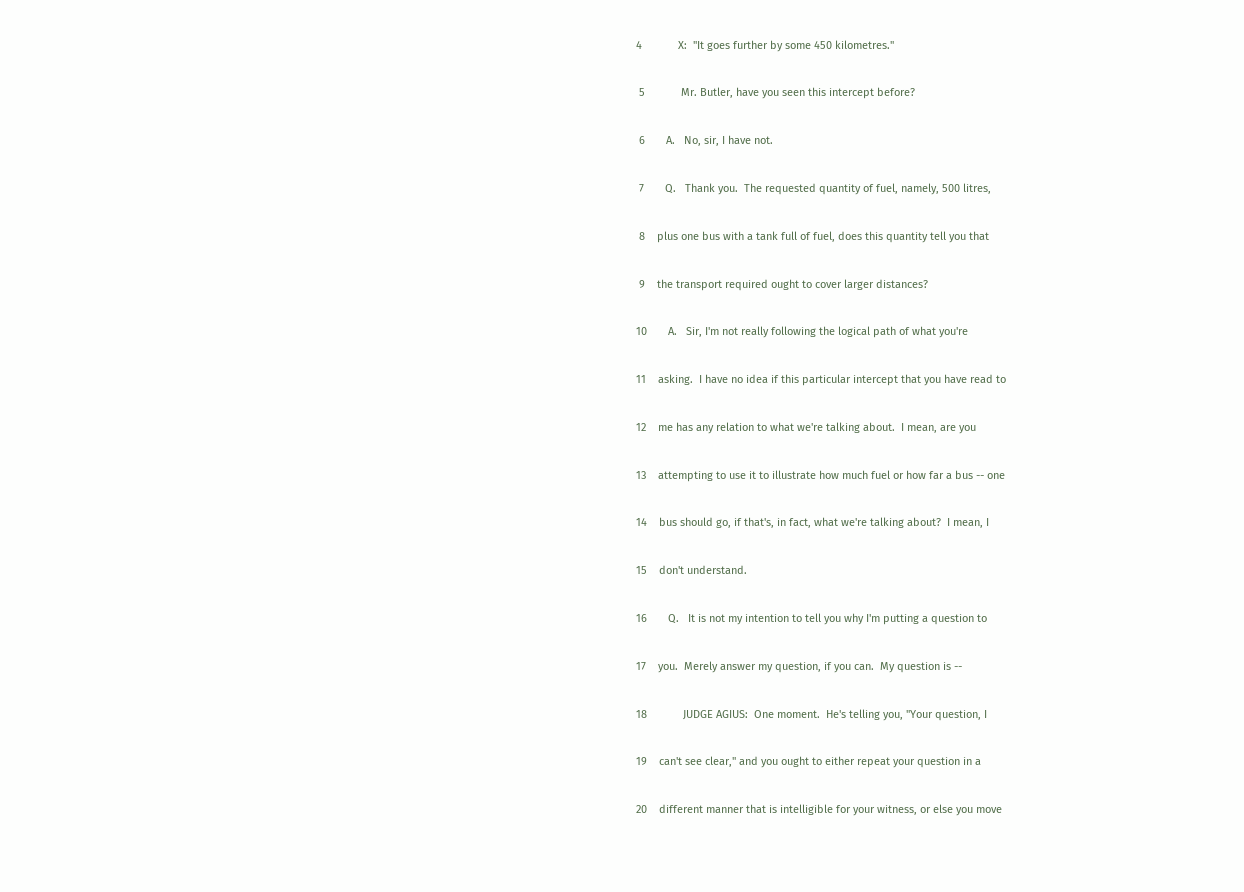4            X:  "It goes further by some 450 kilometres."

 5            Mr. Butler, have you seen this intercept before?

 6       A.   No, sir, I have not.

 7       Q.   Thank you.  The requested quantity of fuel, namely, 500 litres,

 8    plus one bus with a tank full of fuel, does this quantity tell you that

 9    the transport required ought to cover larger distances?

10       A.   Sir, I'm not really following the logical path of what you're

11    asking.  I have no idea if this particular intercept that you have read to

12    me has any relation to what we're talking about.  I mean, are you

13    attempting to use it to illustrate how much fuel or how far a bus -- one

14    bus should go, if that's, in fact, what we're talking about?  I mean, I

15    don't understand.

16       Q.   It is not my intention to tell you why I'm putting a question to

17    you.  Merely answer my question, if you can.  My question is --

18            JUDGE AGIUS:  One moment.  He's telling you, "Your question, I

19    can't see clear," and you ought to either repeat your question in a

20    different manner that is intelligible for your witness, or else you move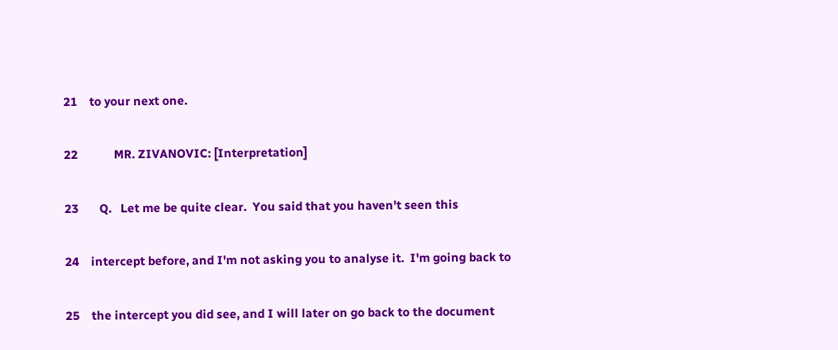21    to your next one.

22            MR. ZIVANOVIC: [Interpretation]

23       Q.   Let me be quite clear.  You said that you haven't seen this

24    intercept before, and I'm not asking you to analyse it.  I'm going back to

25    the intercept you did see, and I will later on go back to the document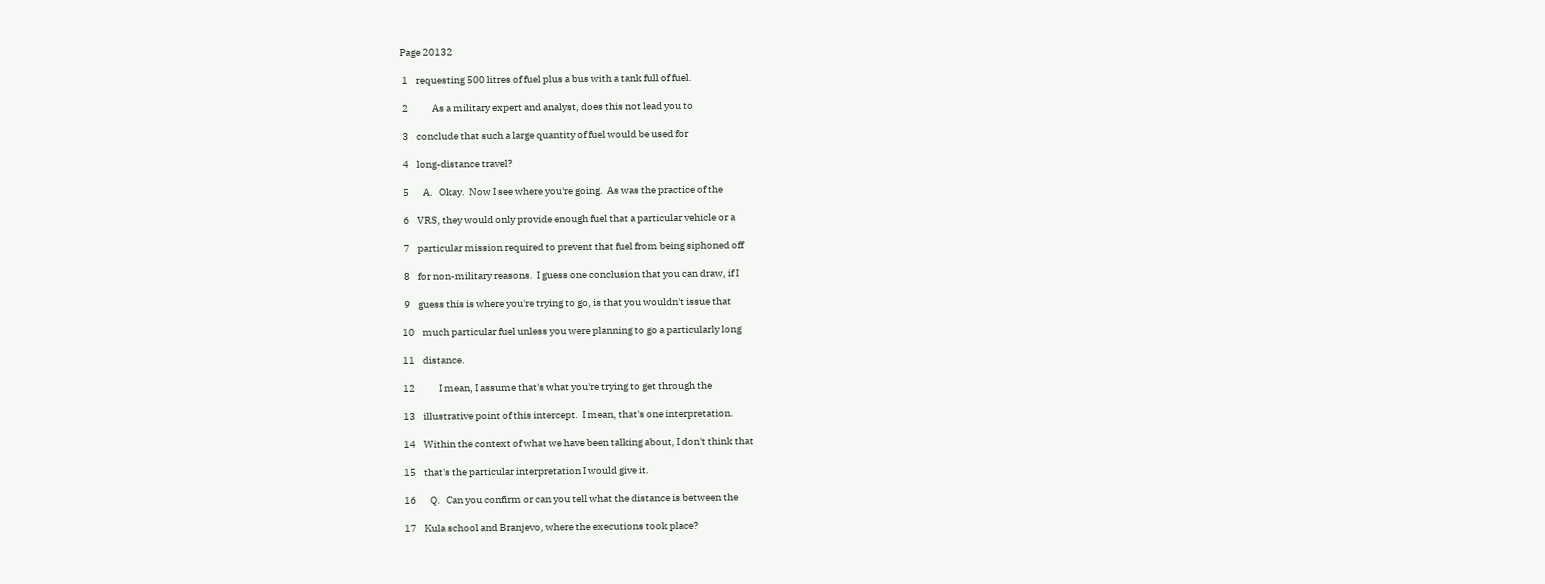Page 20132

 1    requesting 500 litres of fuel plus a bus with a tank full of fuel.

 2            As a military expert and analyst, does this not lead you to

 3    conclude that such a large quantity of fuel would be used for

 4    long-distance travel?

 5       A.   Okay.  Now I see where you're going.  As was the practice of the

 6    VRS, they would only provide enough fuel that a particular vehicle or a

 7    particular mission required to prevent that fuel from being siphoned off

 8    for non-military reasons.  I guess one conclusion that you can draw, if I

 9    guess this is where you're trying to go, is that you wouldn't issue that

10    much particular fuel unless you were planning to go a particularly long

11    distance.

12            I mean, I assume that's what you're trying to get through the

13    illustrative point of this intercept.  I mean, that's one interpretation.

14    Within the context of what we have been talking about, I don't think that

15    that's the particular interpretation I would give it.

16       Q.   Can you confirm or can you tell what the distance is between the

17    Kula school and Branjevo, where the executions took place?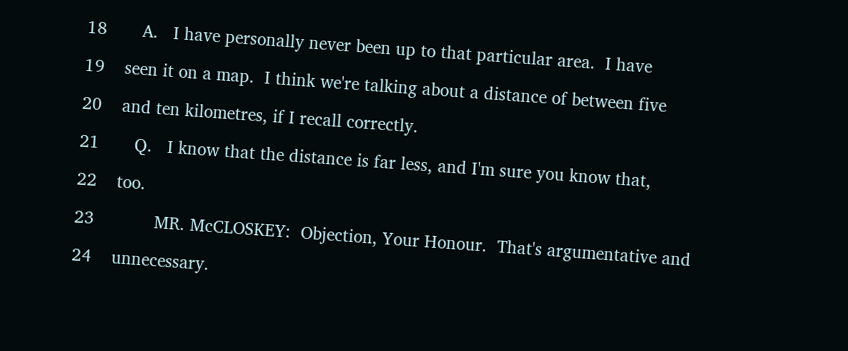18       A.   I have personally never been up to that particular area.  I have

19    seen it on a map.  I think we're talking about a distance of between five

20    and ten kilometres, if I recall correctly.

21       Q.   I know that the distance is far less, and I'm sure you know that,

22    too.

23            MR. McCLOSKEY:  Objection, Your Honour.  That's argumentative and

24    unnecessary.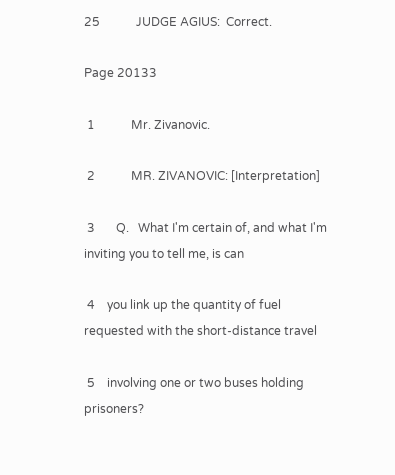25            JUDGE AGIUS:  Correct.

Page 20133

 1            Mr. Zivanovic.

 2            MR. ZIVANOVIC: [Interpretation]

 3       Q.   What I'm certain of, and what I'm inviting you to tell me, is can

 4    you link up the quantity of fuel requested with the short-distance travel

 5    involving one or two buses holding prisoners?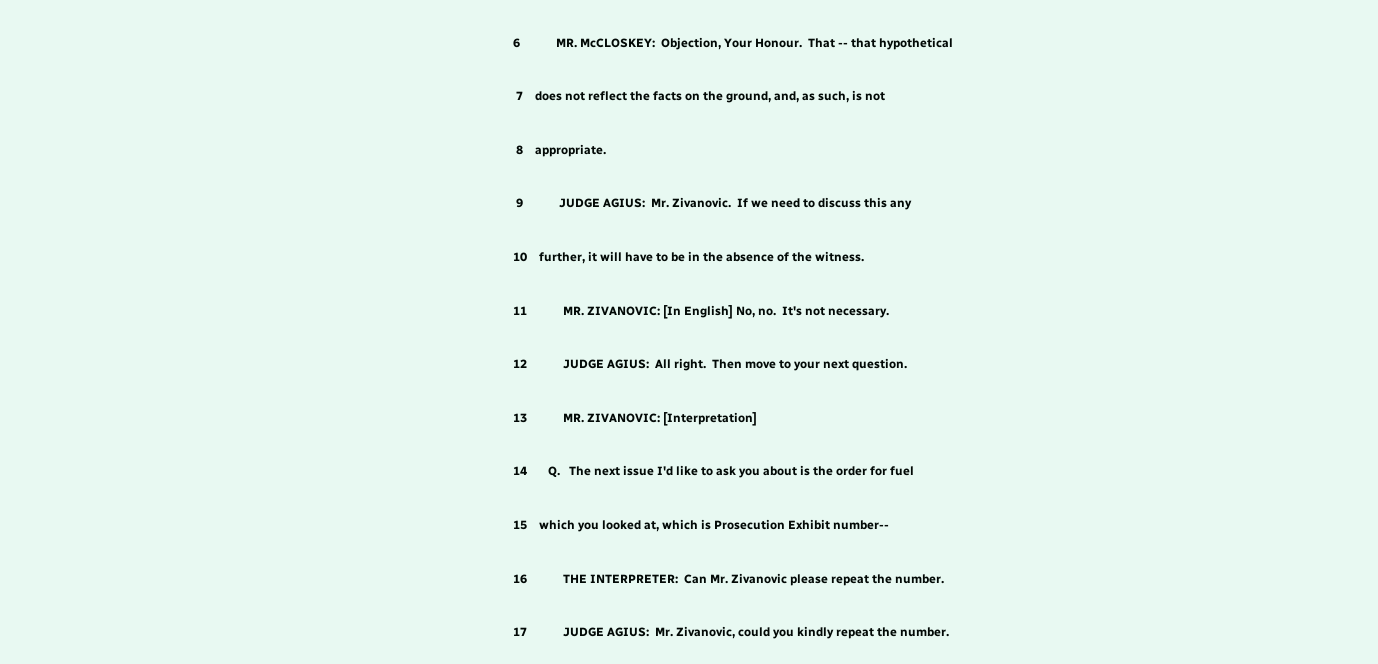6            MR. McCLOSKEY:  Objection, Your Honour.  That -- that hypothetical

 7    does not reflect the facts on the ground, and, as such, is not

 8    appropriate.

 9            JUDGE AGIUS:  Mr. Zivanovic.  If we need to discuss this any

10    further, it will have to be in the absence of the witness.

11            MR. ZIVANOVIC: [In English] No, no.  It's not necessary.

12            JUDGE AGIUS:  All right.  Then move to your next question.

13            MR. ZIVANOVIC: [Interpretation]

14       Q.   The next issue I'd like to ask you about is the order for fuel

15    which you looked at, which is Prosecution Exhibit number--

16            THE INTERPRETER:  Can Mr. Zivanovic please repeat the number.

17            JUDGE AGIUS:  Mr. Zivanovic, could you kindly repeat the number.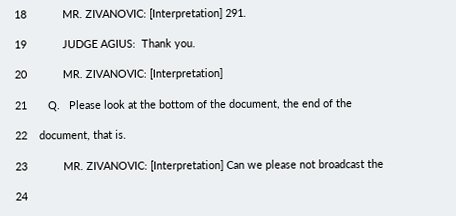18            MR. ZIVANOVIC: [Interpretation] 291.

19            JUDGE AGIUS:  Thank you.

20            MR. ZIVANOVIC: [Interpretation]

21       Q.   Please look at the bottom of the document, the end of the

22    document, that is.

23            MR. ZIVANOVIC: [Interpretation] Can we please not broadcast the

24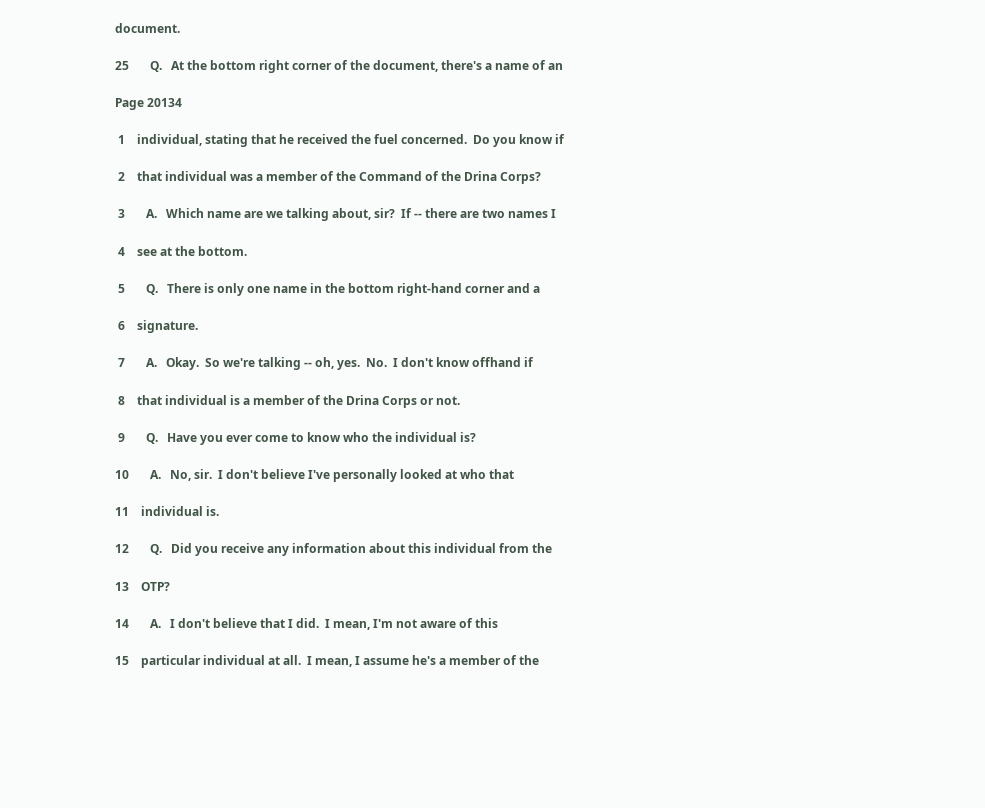document.

25       Q.   At the bottom right corner of the document, there's a name of an

Page 20134

 1    individual, stating that he received the fuel concerned.  Do you know if

 2    that individual was a member of the Command of the Drina Corps?

 3       A.   Which name are we talking about, sir?  If -- there are two names I

 4    see at the bottom.

 5       Q.   There is only one name in the bottom right-hand corner and a

 6    signature.

 7       A.   Okay.  So we're talking -- oh, yes.  No.  I don't know offhand if

 8    that individual is a member of the Drina Corps or not.

 9       Q.   Have you ever come to know who the individual is?

10       A.   No, sir.  I don't believe I've personally looked at who that

11    individual is.

12       Q.   Did you receive any information about this individual from the

13    OTP?

14       A.   I don't believe that I did.  I mean, I'm not aware of this

15    particular individual at all.  I mean, I assume he's a member of the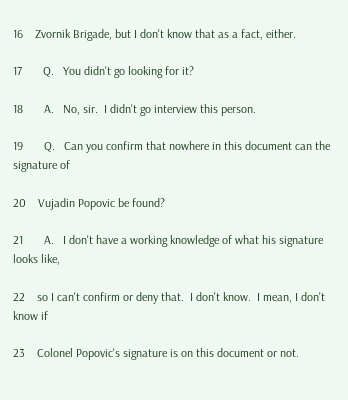16    Zvornik Brigade, but I don't know that as a fact, either.

17       Q.   You didn't go looking for it?

18       A.   No, sir.  I didn't go interview this person.

19       Q.   Can you confirm that nowhere in this document can the signature of

20    Vujadin Popovic be found?

21       A.   I don't have a working knowledge of what his signature looks like,

22    so I can't confirm or deny that.  I don't know.  I mean, I don't know if

23    Colonel Popovic's signature is on this document or not.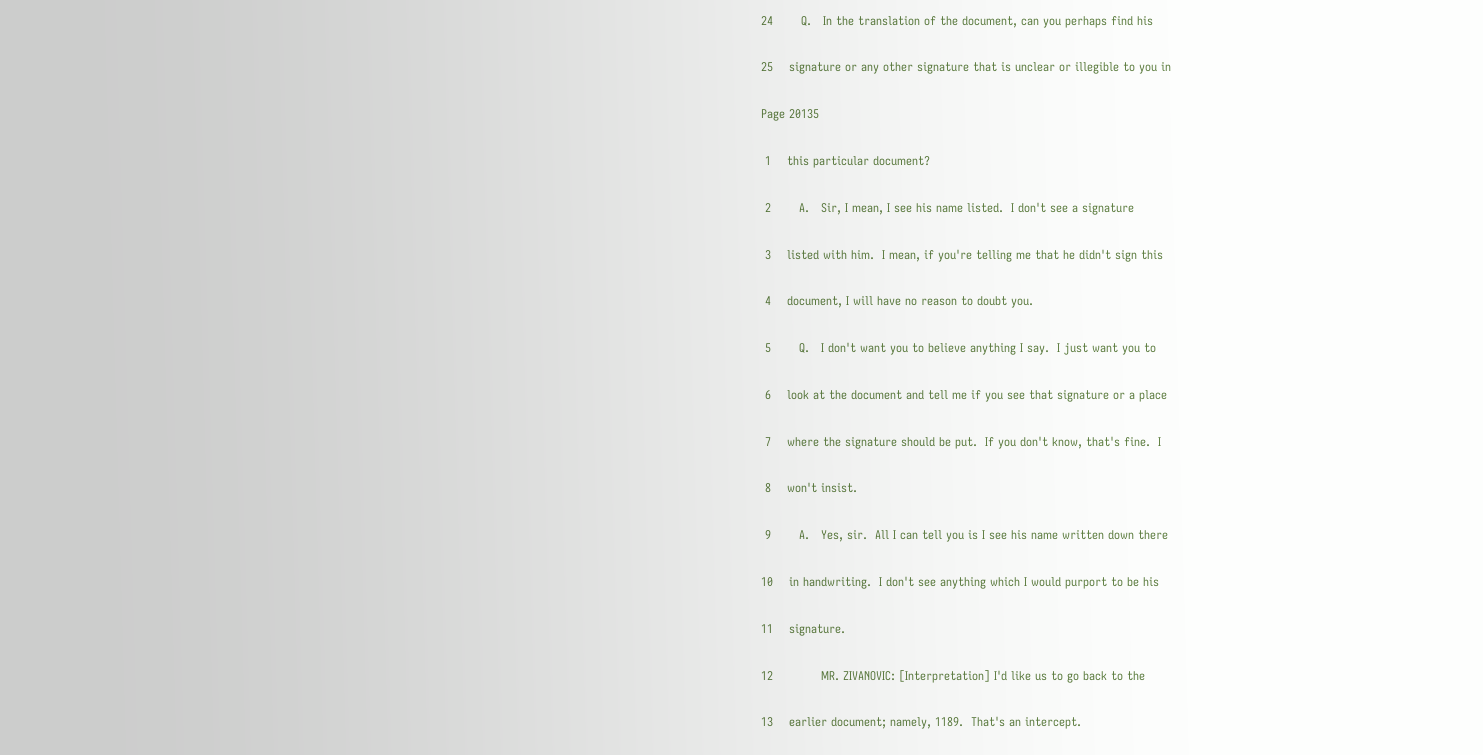24       Q.   In the translation of the document, can you perhaps find his

25    signature or any other signature that is unclear or illegible to you in

Page 20135

 1    this particular document?

 2       A.   Sir, I mean, I see his name listed.  I don't see a signature

 3    listed with him.  I mean, if you're telling me that he didn't sign this

 4    document, I will have no reason to doubt you.

 5       Q.   I don't want you to believe anything I say.  I just want you to

 6    look at the document and tell me if you see that signature or a place

 7    where the signature should be put.  If you don't know, that's fine.  I

 8    won't insist.

 9       A.   Yes, sir.  All I can tell you is I see his name written down there

10    in handwriting.  I don't see anything which I would purport to be his

11    signature.

12            MR. ZIVANOVIC: [Interpretation] I'd like us to go back to the

13    earlier document; namely, 1189.  That's an intercept.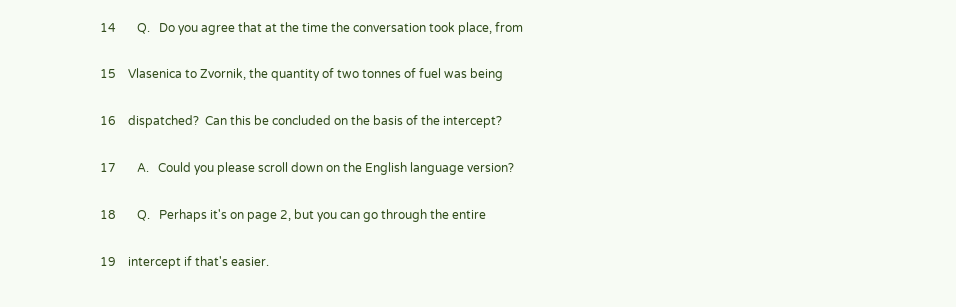14       Q.   Do you agree that at the time the conversation took place, from

15    Vlasenica to Zvornik, the quantity of two tonnes of fuel was being

16    dispatched?  Can this be concluded on the basis of the intercept?

17       A.   Could you please scroll down on the English language version?

18       Q.   Perhaps it's on page 2, but you can go through the entire

19    intercept if that's easier.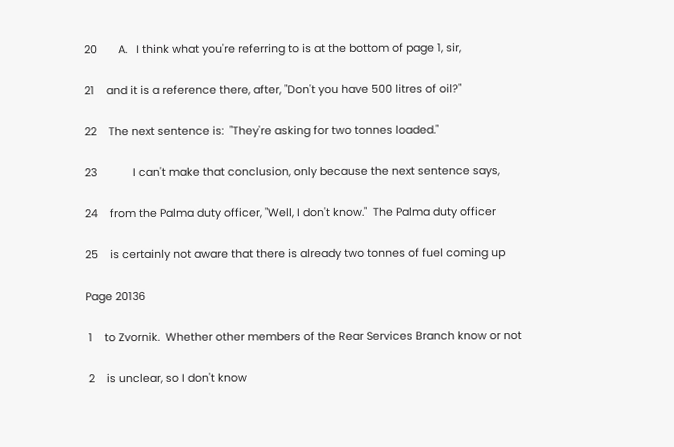20       A.   I think what you're referring to is at the bottom of page 1, sir,

21    and it is a reference there, after, "Don't you have 500 litres of oil?"

22    The next sentence is:  "They're asking for two tonnes loaded."

23            I can't make that conclusion, only because the next sentence says,

24    from the Palma duty officer, "Well, I don't know."  The Palma duty officer

25    is certainly not aware that there is already two tonnes of fuel coming up

Page 20136

 1    to Zvornik.  Whether other members of the Rear Services Branch know or not

 2    is unclear, so I don't know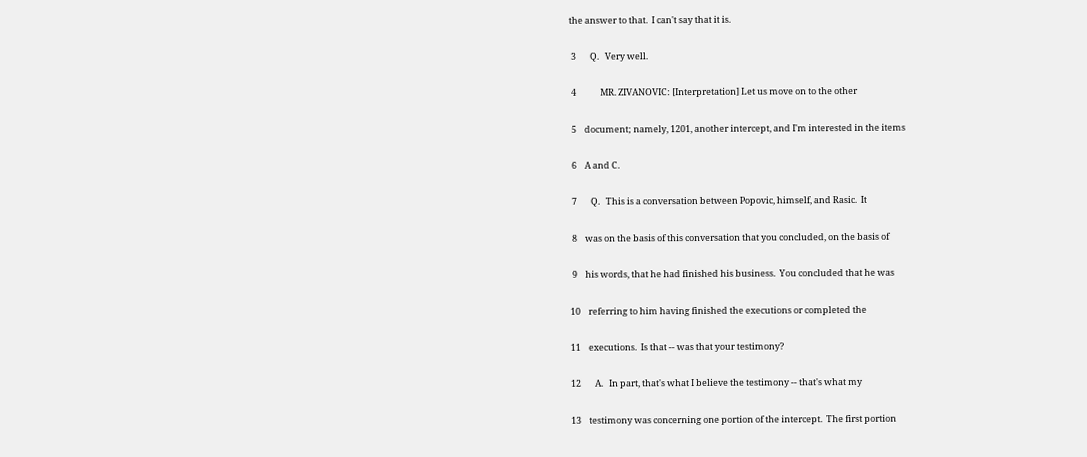the answer to that.  I can't say that it is.

 3       Q.   Very well.

 4            MR. ZIVANOVIC: [Interpretation] Let us move on to the other

 5    document; namely, 1201, another intercept, and I'm interested in the items

 6    A and C.

 7       Q.   This is a conversation between Popovic, himself, and Rasic.  It

 8    was on the basis of this conversation that you concluded, on the basis of

 9    his words, that he had finished his business.  You concluded that he was

10    referring to him having finished the executions or completed the

11    executions.  Is that -- was that your testimony?

12       A.   In part, that's what I believe the testimony -- that's what my

13    testimony was concerning one portion of the intercept.  The first portion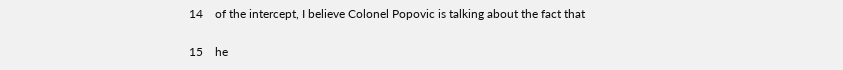14    of the intercept, I believe Colonel Popovic is talking about the fact that

15    he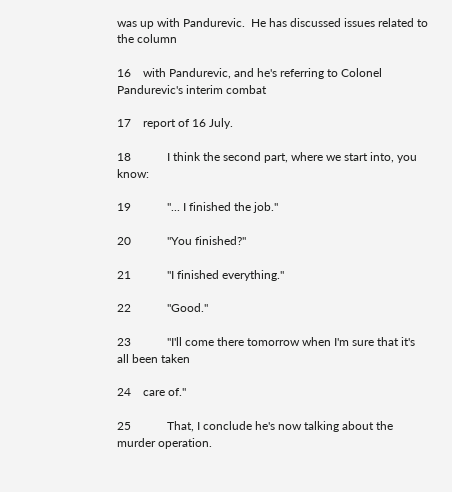was up with Pandurevic.  He has discussed issues related to the column

16    with Pandurevic, and he's referring to Colonel Pandurevic's interim combat

17    report of 16 July.

18            I think the second part, where we start into, you know:

19            "... I finished the job."

20            "You finished?"

21            "I finished everything."

22            "Good."

23            "I'll come there tomorrow when I'm sure that it's all been taken

24    care of."

25            That, I conclude he's now talking about the murder operation.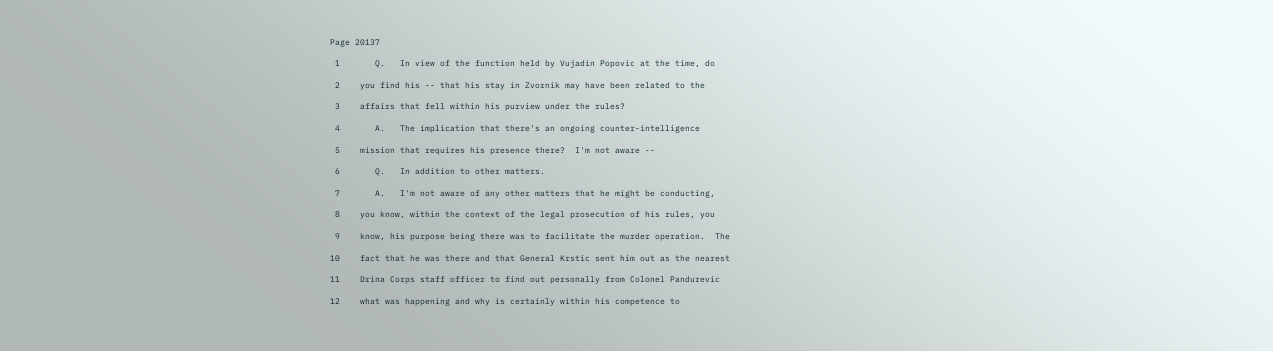Page 20137

 1       Q.   In view of the function held by Vujadin Popovic at the time, do

 2    you find his -- that his stay in Zvornik may have been related to the

 3    affairs that fell within his purview under the rules?

 4       A.   The implication that there's an ongoing counter-intelligence

 5    mission that requires his presence there?  I'm not aware --

 6       Q.   In addition to other matters.

 7       A.   I'm not aware of any other matters that he might be conducting,

 8    you know, within the context of the legal prosecution of his rules, you

 9    know, his purpose being there was to facilitate the murder operation.  The

10    fact that he was there and that General Krstic sent him out as the nearest

11    Drina Corps staff officer to find out personally from Colonel Pandurevic

12    what was happening and why is certainly within his competence to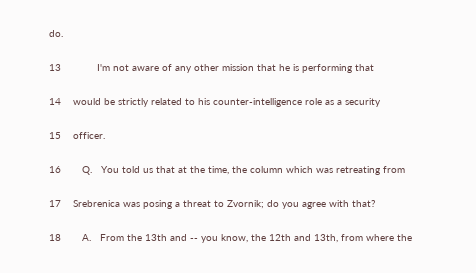do.

13            I'm not aware of any other mission that he is performing that

14    would be strictly related to his counter-intelligence role as a security

15    officer.

16       Q.   You told us that at the time, the column which was retreating from

17    Srebrenica was posing a threat to Zvornik; do you agree with that?

18       A.   From the 13th and -- you know, the 12th and 13th, from where the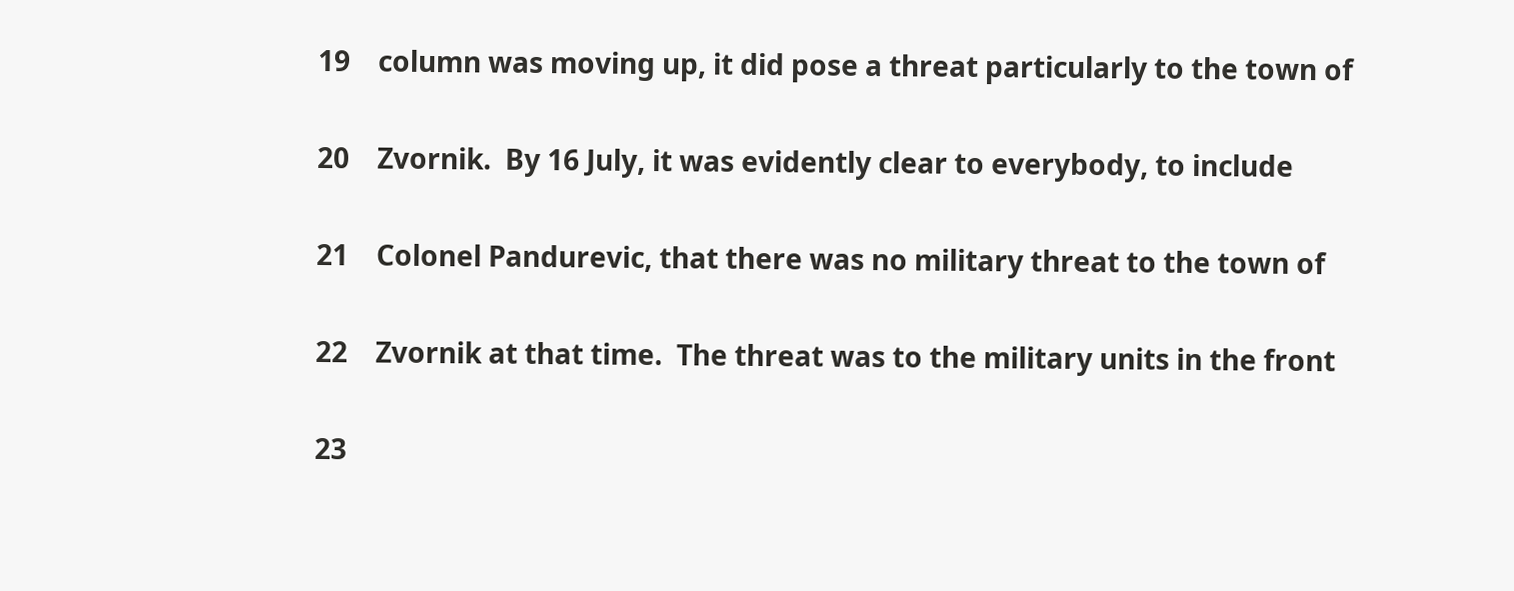19    column was moving up, it did pose a threat particularly to the town of

20    Zvornik.  By 16 July, it was evidently clear to everybody, to include

21    Colonel Pandurevic, that there was no military threat to the town of

22    Zvornik at that time.  The threat was to the military units in the front

23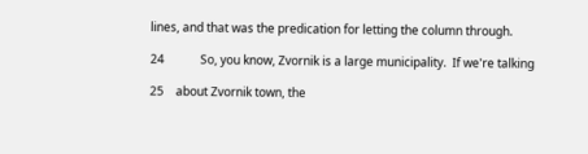lines, and that was the predication for letting the column through.

24            So, you know, Zvornik is a large municipality.  If we're talking

25    about Zvornik town, the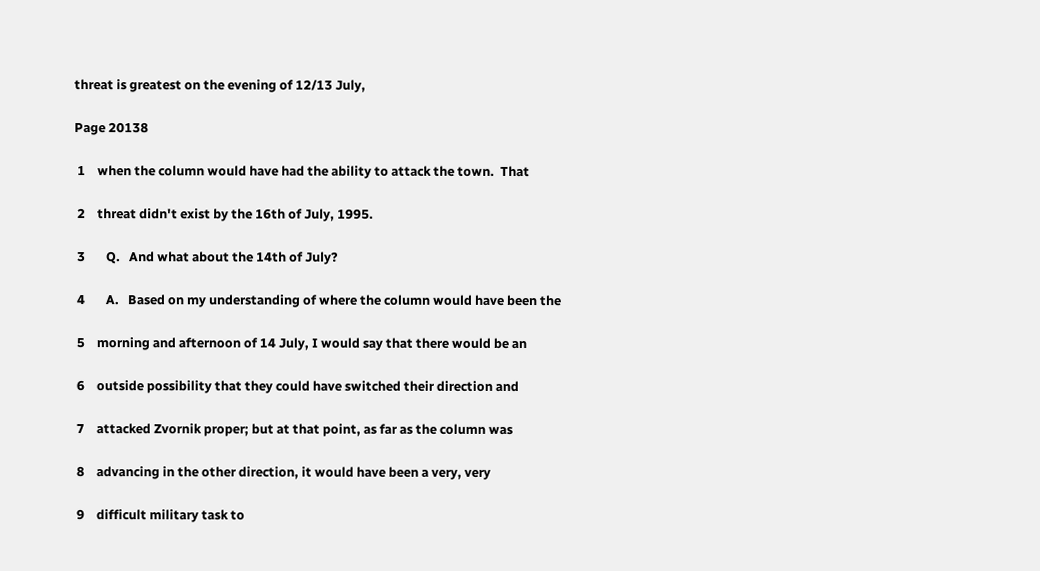threat is greatest on the evening of 12/13 July,

Page 20138

 1    when the column would have had the ability to attack the town.  That

 2    threat didn't exist by the 16th of July, 1995.

 3       Q.   And what about the 14th of July?

 4       A.   Based on my understanding of where the column would have been the

 5    morning and afternoon of 14 July, I would say that there would be an

 6    outside possibility that they could have switched their direction and

 7    attacked Zvornik proper; but at that point, as far as the column was

 8    advancing in the other direction, it would have been a very, very

 9    difficult military task to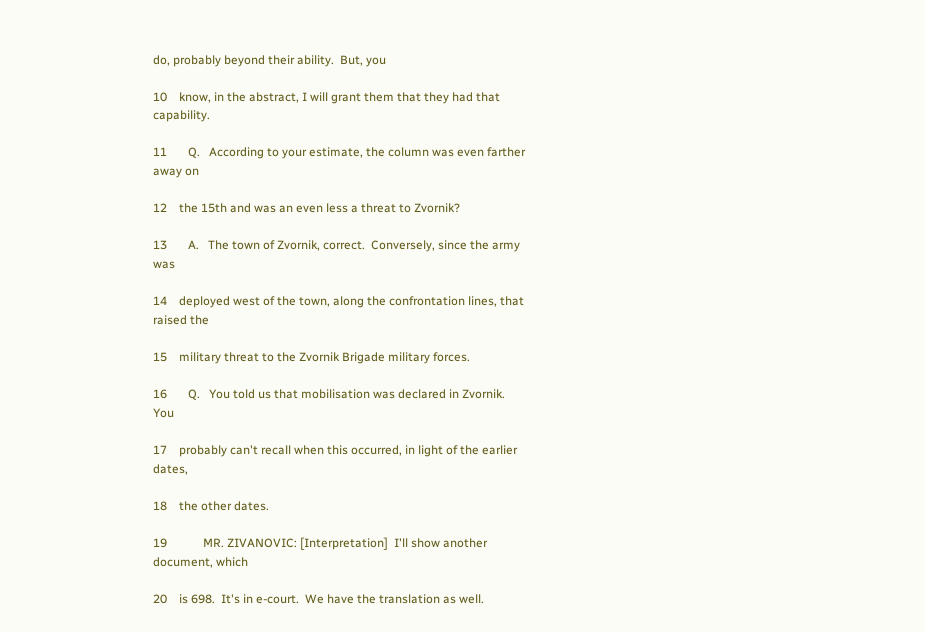do, probably beyond their ability.  But, you

10    know, in the abstract, I will grant them that they had that capability.

11       Q.   According to your estimate, the column was even farther away on

12    the 15th and was an even less a threat to Zvornik?

13       A.   The town of Zvornik, correct.  Conversely, since the army was

14    deployed west of the town, along the confrontation lines, that raised the

15    military threat to the Zvornik Brigade military forces.

16       Q.   You told us that mobilisation was declared in Zvornik.  You

17    probably can't recall when this occurred, in light of the earlier dates,

18    the other dates.

19            MR. ZIVANOVIC: [Interpretation]  I'll show another document, which

20    is 698.  It's in e-court.  We have the translation as well.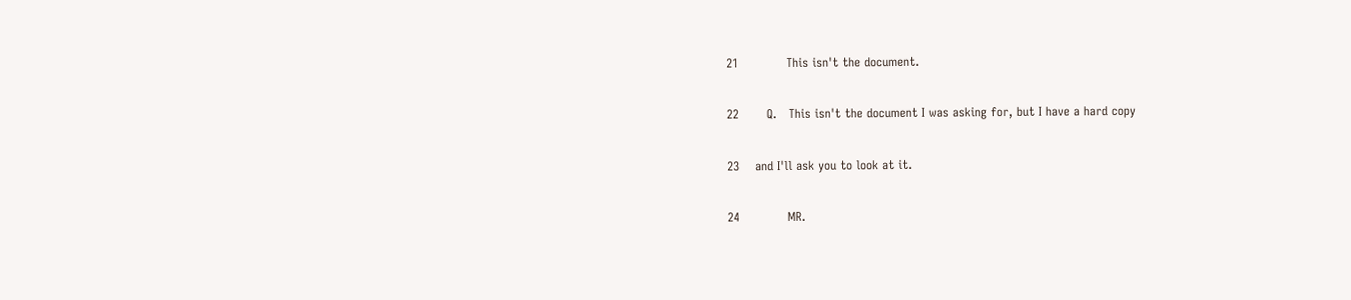21            This isn't the document.

22       Q.   This isn't the document I was asking for, but I have a hard copy

23    and I'll ask you to look at it.

24            MR.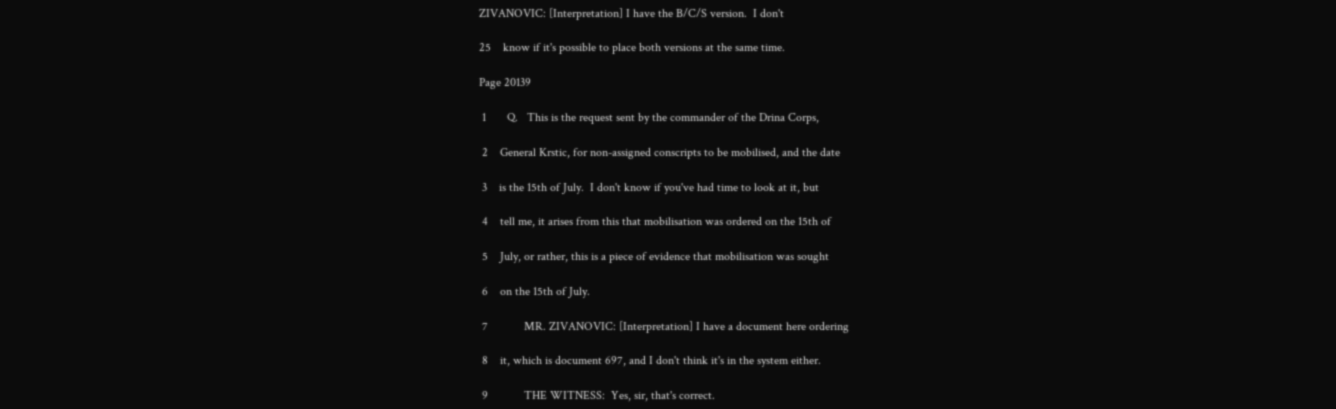ZIVANOVIC: [Interpretation] I have the B/C/S version.  I don't

25    know if it's possible to place both versions at the same time.

Page 20139

 1       Q.   This is the request sent by the commander of the Drina Corps,

 2    General Krstic, for non-assigned conscripts to be mobilised, and the date

 3    is the 15th of July.  I don't know if you've had time to look at it, but

 4    tell me, it arises from this that mobilisation was ordered on the 15th of

 5    July, or rather, this is a piece of evidence that mobilisation was sought

 6    on the 15th of July.

 7            MR. ZIVANOVIC: [Interpretation] I have a document here ordering

 8    it, which is document 697, and I don't think it's in the system either.

 9            THE WITNESS:  Yes, sir, that's correct.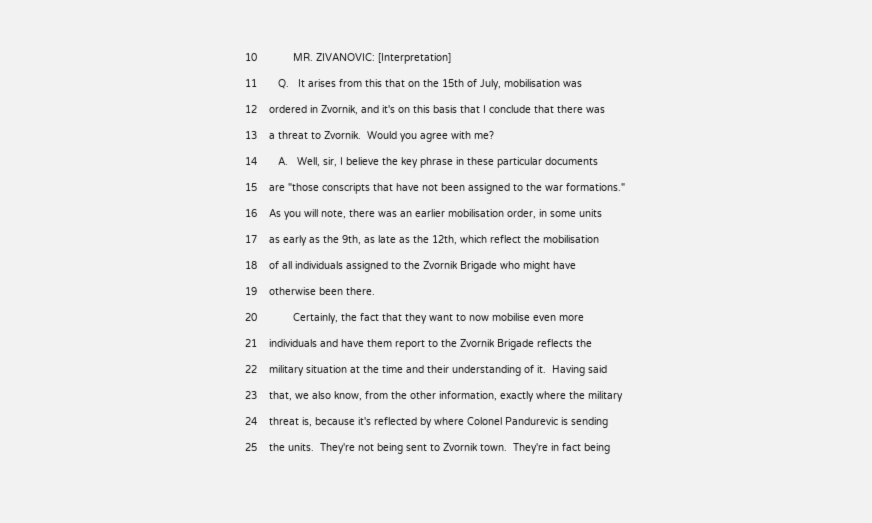10            MR. ZIVANOVIC: [Interpretation]

11       Q.   It arises from this that on the 15th of July, mobilisation was

12    ordered in Zvornik, and it's on this basis that I conclude that there was

13    a threat to Zvornik.  Would you agree with me?

14       A.   Well, sir, I believe the key phrase in these particular documents

15    are "those conscripts that have not been assigned to the war formations."

16    As you will note, there was an earlier mobilisation order, in some units

17    as early as the 9th, as late as the 12th, which reflect the mobilisation

18    of all individuals assigned to the Zvornik Brigade who might have

19    otherwise been there.

20            Certainly, the fact that they want to now mobilise even more

21    individuals and have them report to the Zvornik Brigade reflects the

22    military situation at the time and their understanding of it.  Having said

23    that, we also know, from the other information, exactly where the military

24    threat is, because it's reflected by where Colonel Pandurevic is sending

25    the units.  They're not being sent to Zvornik town.  They're in fact being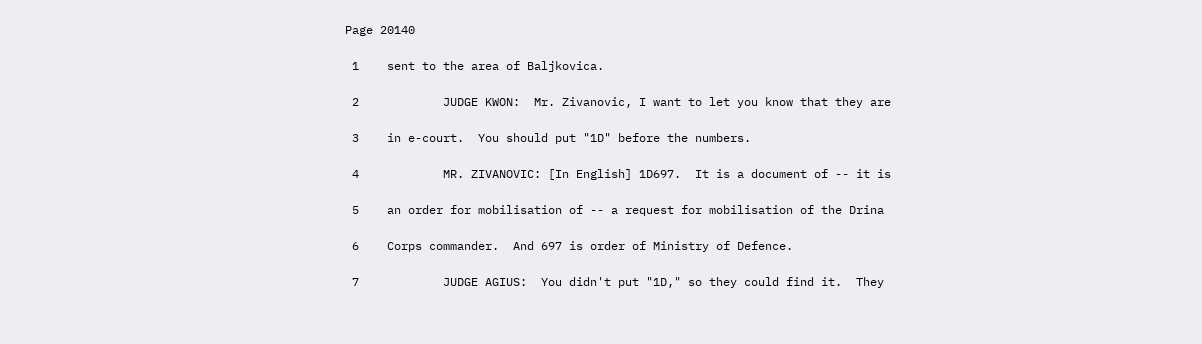Page 20140

 1    sent to the area of Baljkovica.

 2            JUDGE KWON:  Mr. Zivanovic, I want to let you know that they are

 3    in e-court.  You should put "1D" before the numbers.

 4            MR. ZIVANOVIC: [In English] 1D697.  It is a document of -- it is

 5    an order for mobilisation of -- a request for mobilisation of the Drina

 6    Corps commander.  And 697 is order of Ministry of Defence.

 7            JUDGE AGIUS:  You didn't put "1D," so they could find it.  They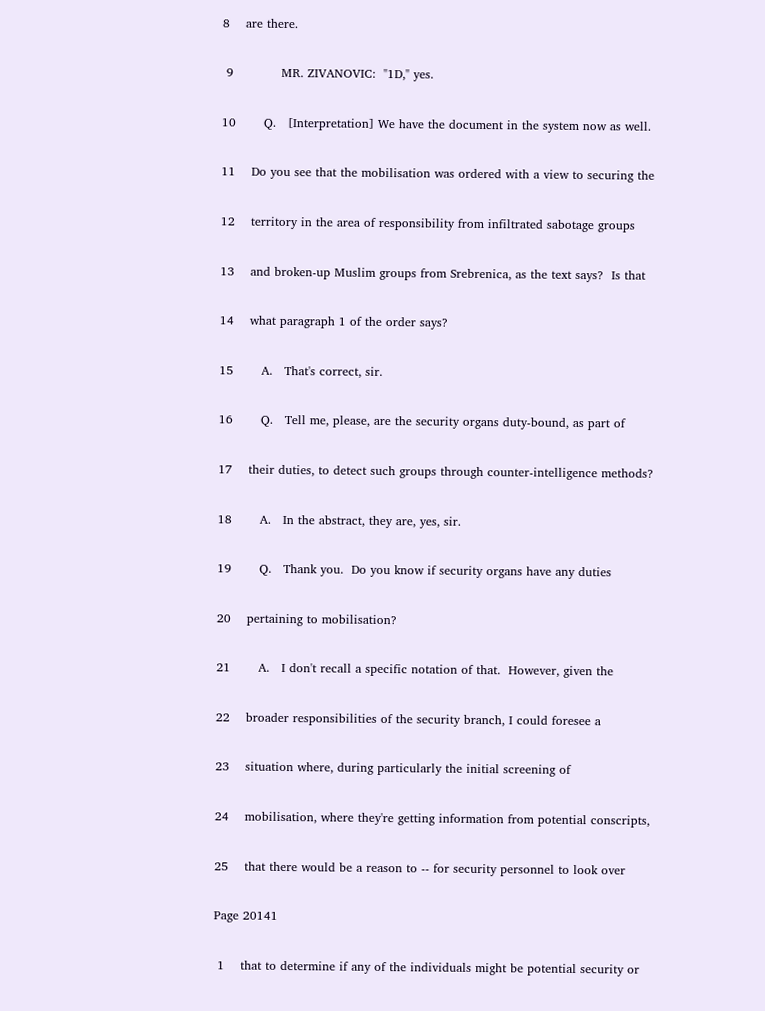8    are there.

 9            MR. ZIVANOVIC:  "1D," yes.

10       Q.   [Interpretation] We have the document in the system now as well.

11    Do you see that the mobilisation was ordered with a view to securing the

12    territory in the area of responsibility from infiltrated sabotage groups

13    and broken-up Muslim groups from Srebrenica, as the text says?  Is that

14    what paragraph 1 of the order says?

15       A.   That's correct, sir.

16       Q.   Tell me, please, are the security organs duty-bound, as part of

17    their duties, to detect such groups through counter-intelligence methods?

18       A.   In the abstract, they are, yes, sir.

19       Q.   Thank you.  Do you know if security organs have any duties

20    pertaining to mobilisation?

21       A.   I don't recall a specific notation of that.  However, given the

22    broader responsibilities of the security branch, I could foresee a

23    situation where, during particularly the initial screening of

24    mobilisation, where they're getting information from potential conscripts,

25    that there would be a reason to -- for security personnel to look over

Page 20141

 1    that to determine if any of the individuals might be potential security or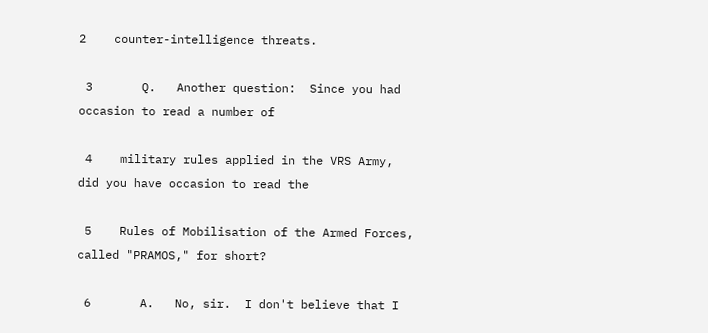2    counter-intelligence threats.

 3       Q.   Another question:  Since you had occasion to read a number of

 4    military rules applied in the VRS Army, did you have occasion to read the

 5    Rules of Mobilisation of the Armed Forces, called "PRAMOS," for short?

 6       A.   No, sir.  I don't believe that I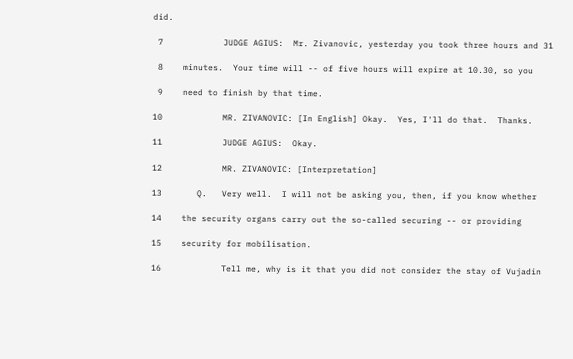did.

 7            JUDGE AGIUS:  Mr. Zivanovic, yesterday you took three hours and 31

 8    minutes.  Your time will -- of five hours will expire at 10.30, so you

 9    need to finish by that time.

10            MR. ZIVANOVIC: [In English] Okay.  Yes, I'll do that.  Thanks.

11            JUDGE AGIUS:  Okay.

12            MR. ZIVANOVIC: [Interpretation]

13       Q.   Very well.  I will not be asking you, then, if you know whether

14    the security organs carry out the so-called securing -- or providing

15    security for mobilisation.

16            Tell me, why is it that you did not consider the stay of Vujadin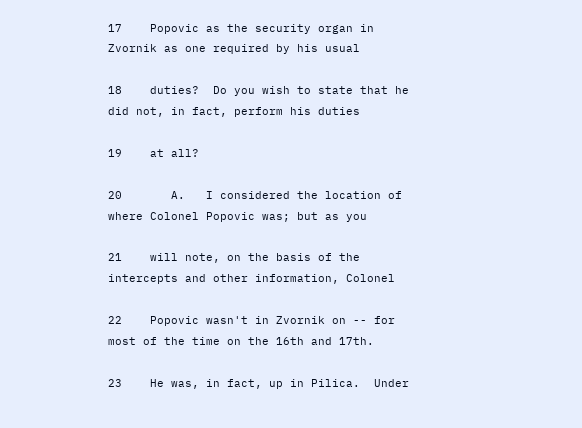17    Popovic as the security organ in Zvornik as one required by his usual

18    duties?  Do you wish to state that he did not, in fact, perform his duties

19    at all?

20       A.   I considered the location of where Colonel Popovic was; but as you

21    will note, on the basis of the intercepts and other information, Colonel

22    Popovic wasn't in Zvornik on -- for most of the time on the 16th and 17th.

23    He was, in fact, up in Pilica.  Under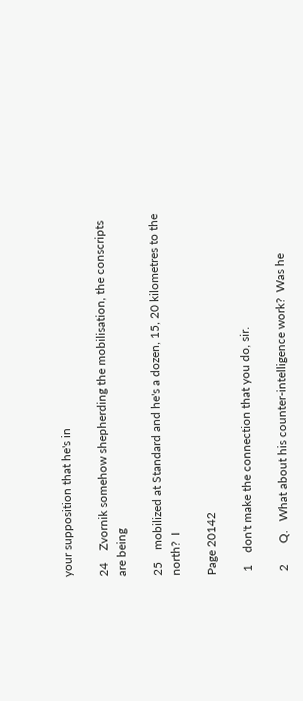your supposition that he's in

24    Zvornik somehow shepherding the mobilisation, the conscripts are being

25    mobilized at Standard and he's a dozen, 15, 20 kilometres to the north?  I

Page 20142

 1    don't make the connection that you do, sir.

 2       Q.   What about his counter-intelligence work?  Was he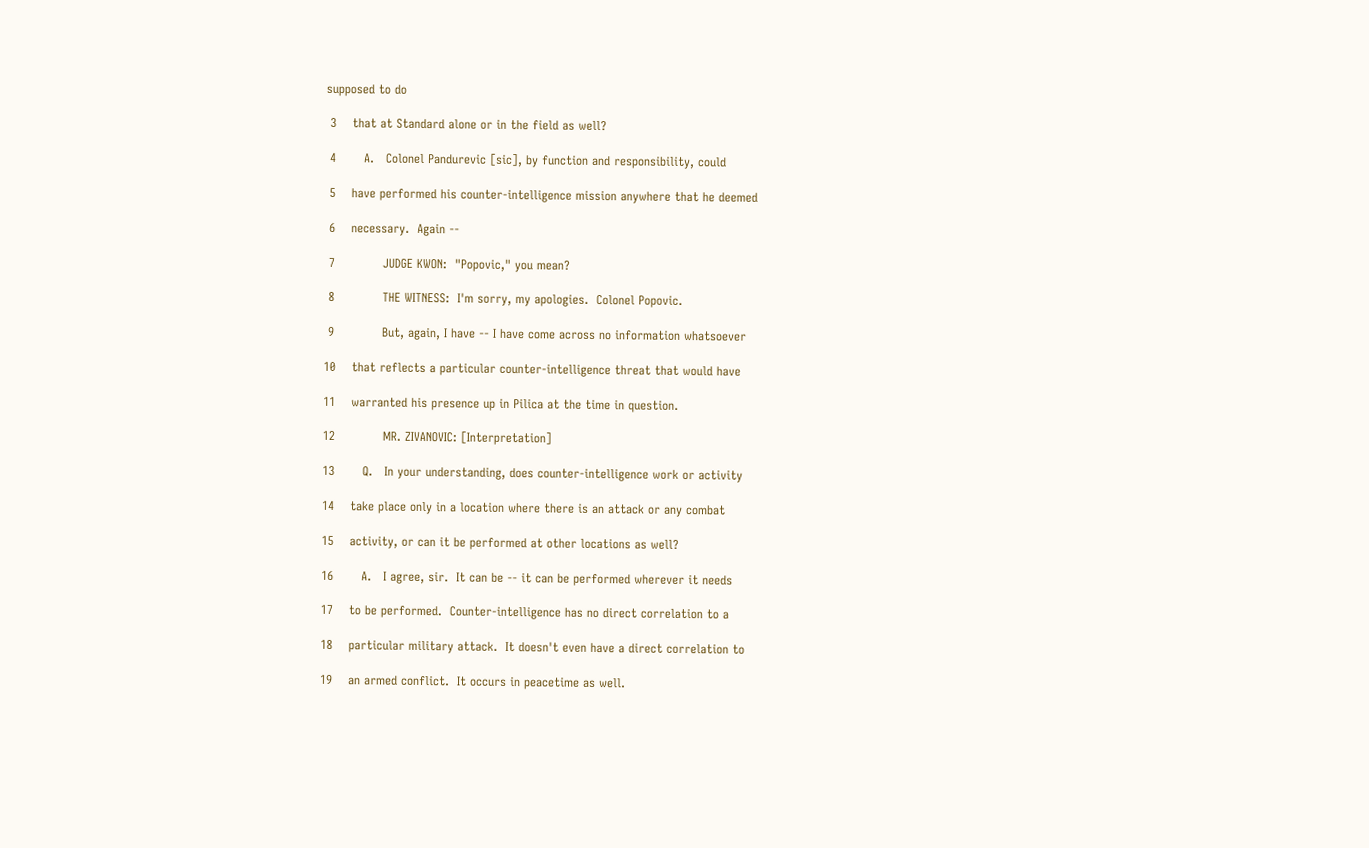supposed to do

 3    that at Standard alone or in the field as well?

 4       A.   Colonel Pandurevic [sic], by function and responsibility, could

 5    have performed his counter-intelligence mission anywhere that he deemed

 6    necessary.  Again --

 7            JUDGE KWON:  "Popovic," you mean?

 8            THE WITNESS:  I'm sorry, my apologies.  Colonel Popovic.

 9            But, again, I have -- I have come across no information whatsoever

10    that reflects a particular counter-intelligence threat that would have

11    warranted his presence up in Pilica at the time in question.

12            MR. ZIVANOVIC: [Interpretation]

13       Q.   In your understanding, does counter-intelligence work or activity

14    take place only in a location where there is an attack or any combat

15    activity, or can it be performed at other locations as well?

16       A.   I agree, sir.  It can be -- it can be performed wherever it needs

17    to be performed.  Counter-intelligence has no direct correlation to a

18    particular military attack.  It doesn't even have a direct correlation to

19    an armed conflict.  It occurs in peacetime as well.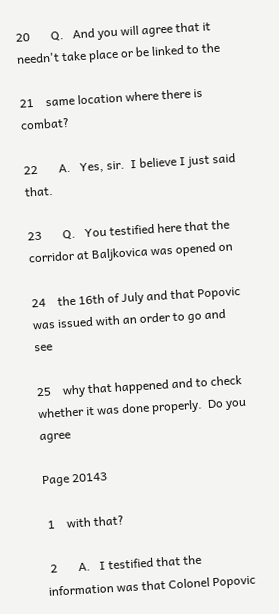20       Q.   And you will agree that it needn't take place or be linked to the

21    same location where there is combat?

22       A.   Yes, sir.  I believe I just said that.

23       Q.   You testified here that the corridor at Baljkovica was opened on

24    the 16th of July and that Popovic was issued with an order to go and see

25    why that happened and to check whether it was done properly.  Do you agree

Page 20143

 1    with that?

 2       A.   I testified that the information was that Colonel Popovic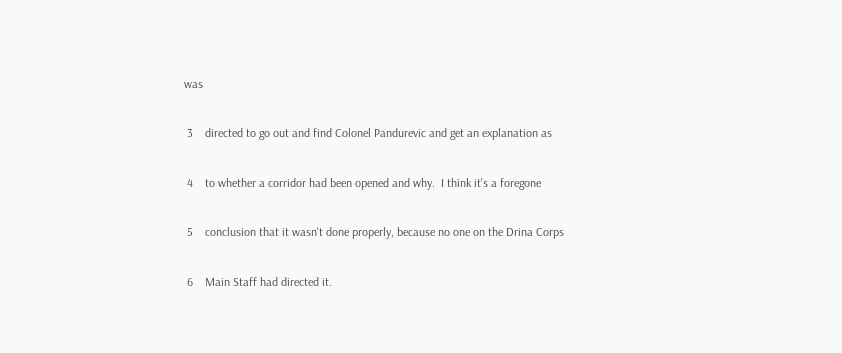was

 3    directed to go out and find Colonel Pandurevic and get an explanation as

 4    to whether a corridor had been opened and why.  I think it's a foregone

 5    conclusion that it wasn't done properly, because no one on the Drina Corps

 6    Main Staff had directed it.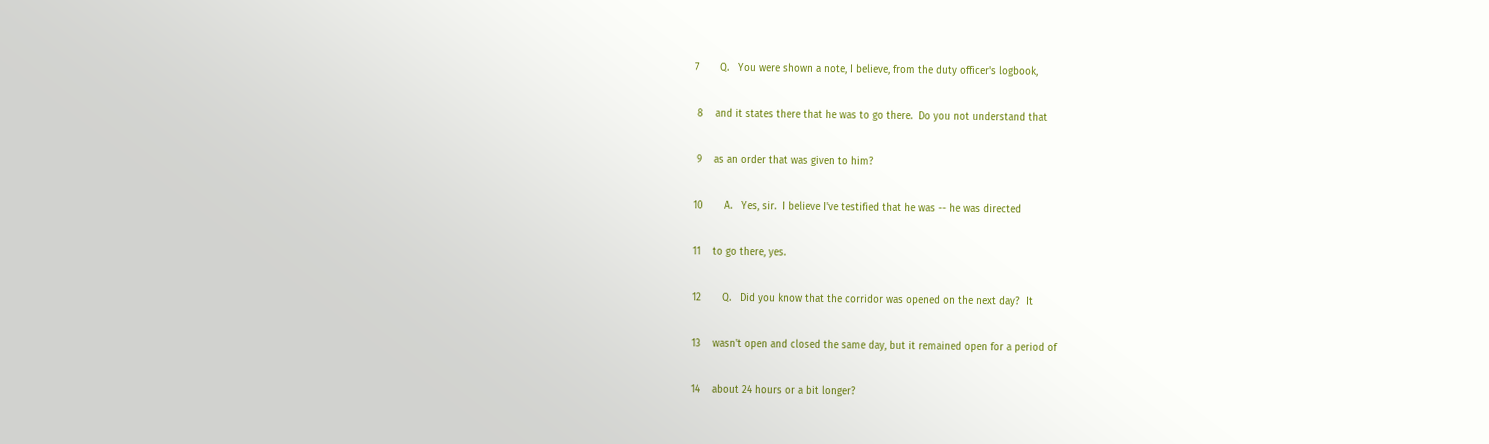7       Q.   You were shown a note, I believe, from the duty officer's logbook,

 8    and it states there that he was to go there.  Do you not understand that

 9    as an order that was given to him?

10       A.   Yes, sir.  I believe I've testified that he was -- he was directed

11    to go there, yes.

12       Q.   Did you know that the corridor was opened on the next day?  It

13    wasn't open and closed the same day, but it remained open for a period of

14    about 24 hours or a bit longer?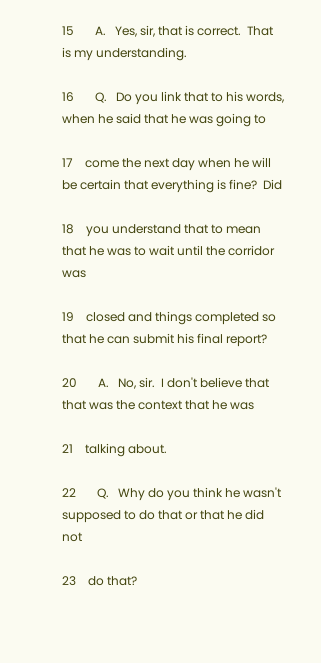15       A.   Yes, sir, that is correct.  That is my understanding.

16       Q.   Do you link that to his words, when he said that he was going to

17    come the next day when he will be certain that everything is fine?  Did

18    you understand that to mean that he was to wait until the corridor was

19    closed and things completed so that he can submit his final report?

20       A.   No, sir.  I don't believe that that was the context that he was

21    talking about.

22       Q.   Why do you think he wasn't supposed to do that or that he did not

23    do that?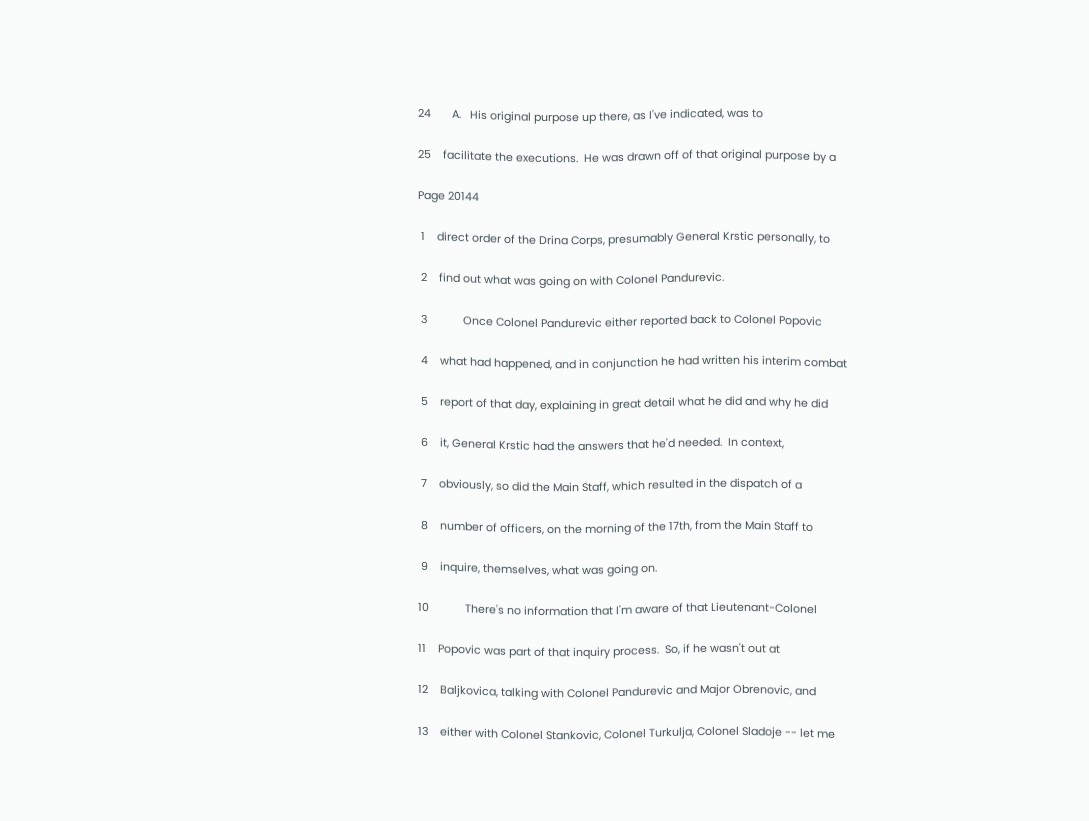24       A.   His original purpose up there, as I've indicated, was to

25    facilitate the executions.  He was drawn off of that original purpose by a

Page 20144

 1    direct order of the Drina Corps, presumably General Krstic personally, to

 2    find out what was going on with Colonel Pandurevic.

 3            Once Colonel Pandurevic either reported back to Colonel Popovic

 4    what had happened, and in conjunction he had written his interim combat

 5    report of that day, explaining in great detail what he did and why he did

 6    it, General Krstic had the answers that he'd needed.  In context,

 7    obviously, so did the Main Staff, which resulted in the dispatch of a

 8    number of officers, on the morning of the 17th, from the Main Staff to

 9    inquire, themselves, what was going on.

10            There's no information that I'm aware of that Lieutenant-Colonel

11    Popovic was part of that inquiry process.  So, if he wasn't out at

12    Baljkovica, talking with Colonel Pandurevic and Major Obrenovic, and

13    either with Colonel Stankovic, Colonel Turkulja, Colonel Sladoje -- let me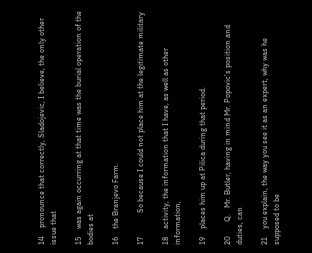14    pronounce that correctly, Sladojevic, I believe, the only other issue that

15    was again occurring at that time was the burial operation of the bodies at

16    the Branjevo Farm.

17            So because I could not place him at the legitimate military

18    activity, the information that I have, as well as other information,

19    places him up at Pilica during that period.

20       Q.   Mr. Butler, having in mind Mr. Popovic's position and duties, can

21    you explain, the way you see it as an expert, why was he supposed to be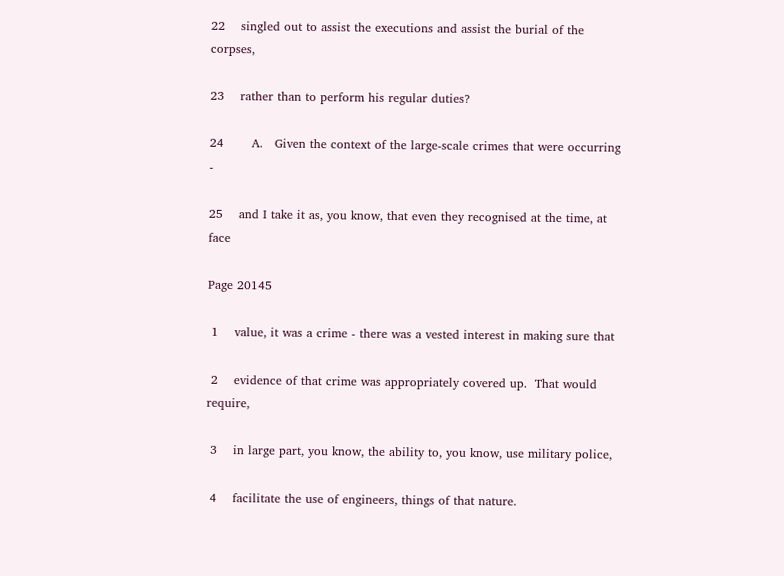22    singled out to assist the executions and assist the burial of the corpses,

23    rather than to perform his regular duties?

24       A.   Given the context of the large-scale crimes that were occurring -

25    and I take it as, you know, that even they recognised at the time, at face

Page 20145

 1    value, it was a crime - there was a vested interest in making sure that

 2    evidence of that crime was appropriately covered up.  That would require,

 3    in large part, you know, the ability to, you know, use military police,

 4    facilitate the use of engineers, things of that nature.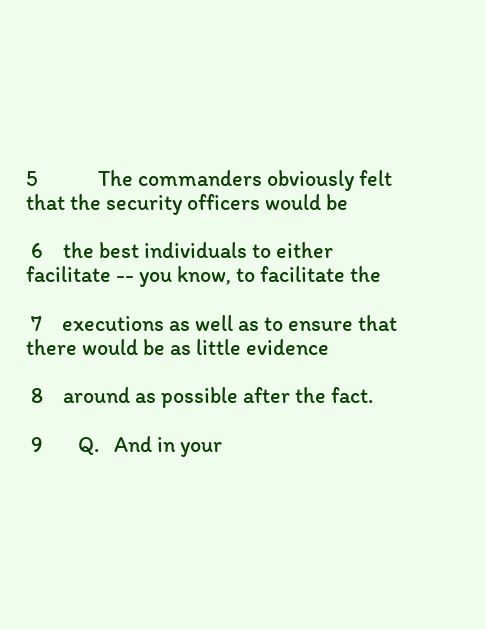5            The commanders obviously felt that the security officers would be

 6    the best individuals to either facilitate -- you know, to facilitate the

 7    executions as well as to ensure that there would be as little evidence

 8    around as possible after the fact.

 9       Q.   And in your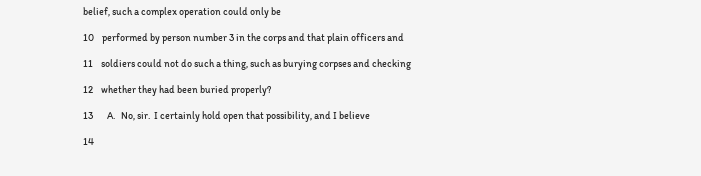belief, such a complex operation could only be

10    performed by person number 3 in the corps and that plain officers and

11    soldiers could not do such a thing, such as burying corpses and checking

12    whether they had been buried properly?

13       A.   No, sir.  I certainly hold open that possibility, and I believe

14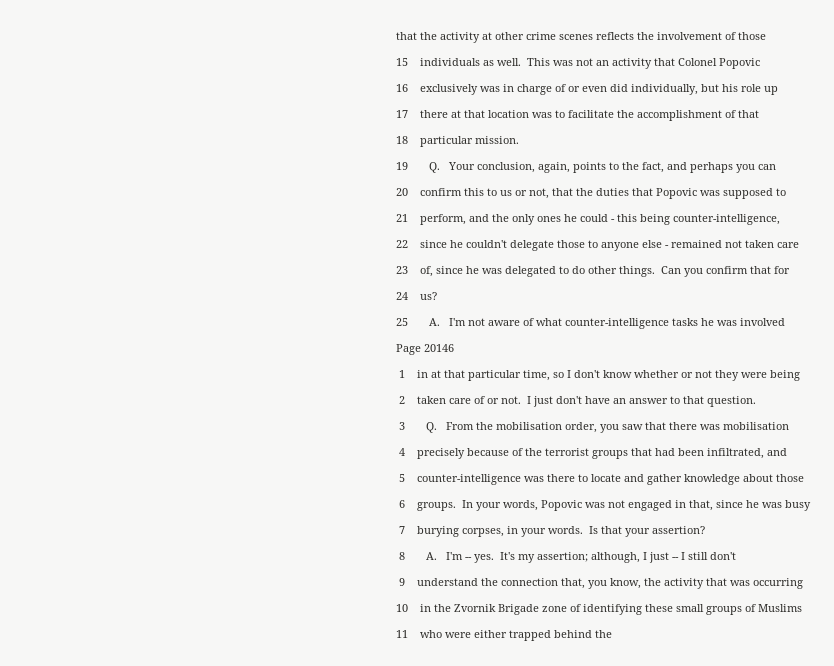that the activity at other crime scenes reflects the involvement of those

15    individuals as well.  This was not an activity that Colonel Popovic

16    exclusively was in charge of or even did individually, but his role up

17    there at that location was to facilitate the accomplishment of that

18    particular mission.

19       Q.   Your conclusion, again, points to the fact, and perhaps you can

20    confirm this to us or not, that the duties that Popovic was supposed to

21    perform, and the only ones he could - this being counter-intelligence,

22    since he couldn't delegate those to anyone else - remained not taken care

23    of, since he was delegated to do other things.  Can you confirm that for

24    us?

25       A.   I'm not aware of what counter-intelligence tasks he was involved

Page 20146

 1    in at that particular time, so I don't know whether or not they were being

 2    taken care of or not.  I just don't have an answer to that question.

 3       Q.   From the mobilisation order, you saw that there was mobilisation

 4    precisely because of the terrorist groups that had been infiltrated, and

 5    counter-intelligence was there to locate and gather knowledge about those

 6    groups.  In your words, Popovic was not engaged in that, since he was busy

 7    burying corpses, in your words.  Is that your assertion?

 8       A.   I'm -- yes.  It's my assertion; although, I just -- I still don't

 9    understand the connection that, you know, the activity that was occurring

10    in the Zvornik Brigade zone of identifying these small groups of Muslims

11    who were either trapped behind the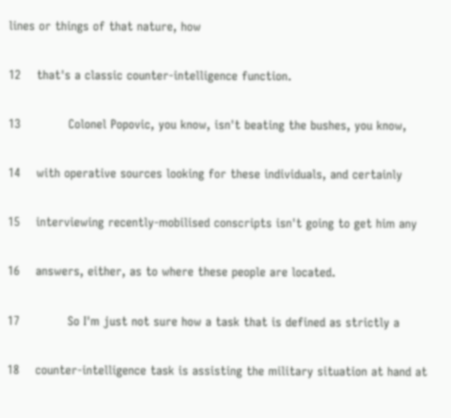lines or things of that nature, how

12    that's a classic counter-intelligence function.

13            Colonel Popovic, you know, isn't beating the bushes, you know,

14    with operative sources looking for these individuals, and certainly

15    interviewing recently-mobilised conscripts isn't going to get him any

16    answers, either, as to where these people are located.

17            So I'm just not sure how a task that is defined as strictly a

18    counter-intelligence task is assisting the military situation at hand at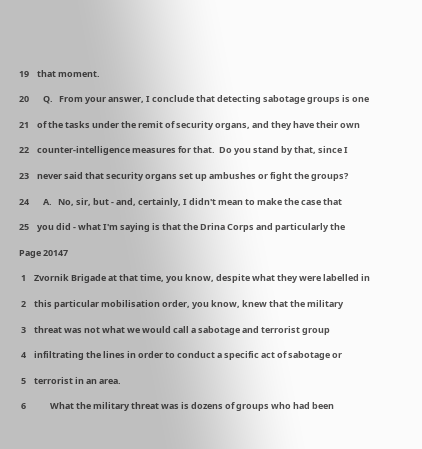19    that moment.

20       Q.   From your answer, I conclude that detecting sabotage groups is one

21    of the tasks under the remit of security organs, and they have their own

22    counter-intelligence measures for that.  Do you stand by that, since I

23    never said that security organs set up ambushes or fight the groups?

24       A.   No, sir, but - and, certainly, I didn't mean to make the case that

25    you did - what I'm saying is that the Drina Corps and particularly the

Page 20147

 1    Zvornik Brigade at that time, you know, despite what they were labelled in

 2    this particular mobilisation order, you know, knew that the military

 3    threat was not what we would call a sabotage and terrorist group

 4    infiltrating the lines in order to conduct a specific act of sabotage or

 5    terrorist in an area.

 6            What the military threat was is dozens of groups who had been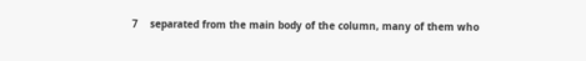7    separated from the main body of the column, many of them who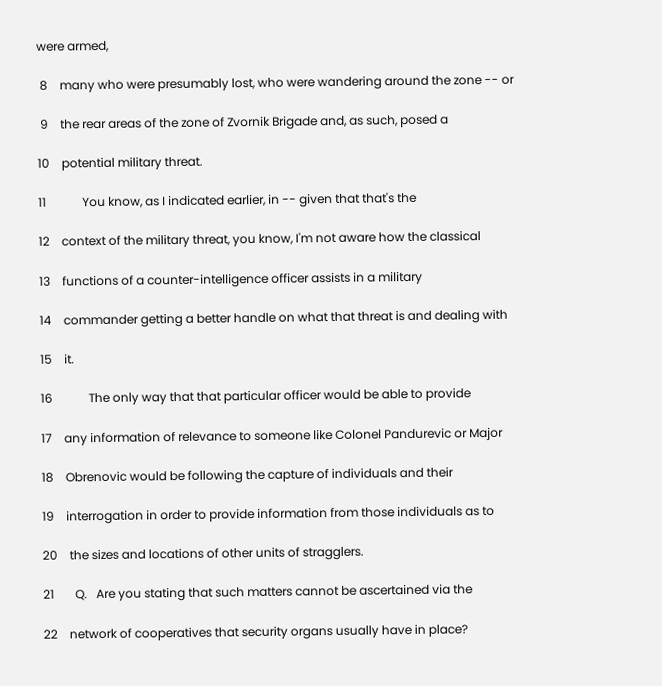were armed,

 8    many who were presumably lost, who were wandering around the zone -- or

 9    the rear areas of the zone of Zvornik Brigade and, as such, posed a

10    potential military threat.

11            You know, as I indicated earlier, in -- given that that's the

12    context of the military threat, you know, I'm not aware how the classical

13    functions of a counter-intelligence officer assists in a military

14    commander getting a better handle on what that threat is and dealing with

15    it.

16            The only way that that particular officer would be able to provide

17    any information of relevance to someone like Colonel Pandurevic or Major

18    Obrenovic would be following the capture of individuals and their

19    interrogation in order to provide information from those individuals as to

20    the sizes and locations of other units of stragglers.

21       Q.   Are you stating that such matters cannot be ascertained via the

22    network of cooperatives that security organs usually have in place?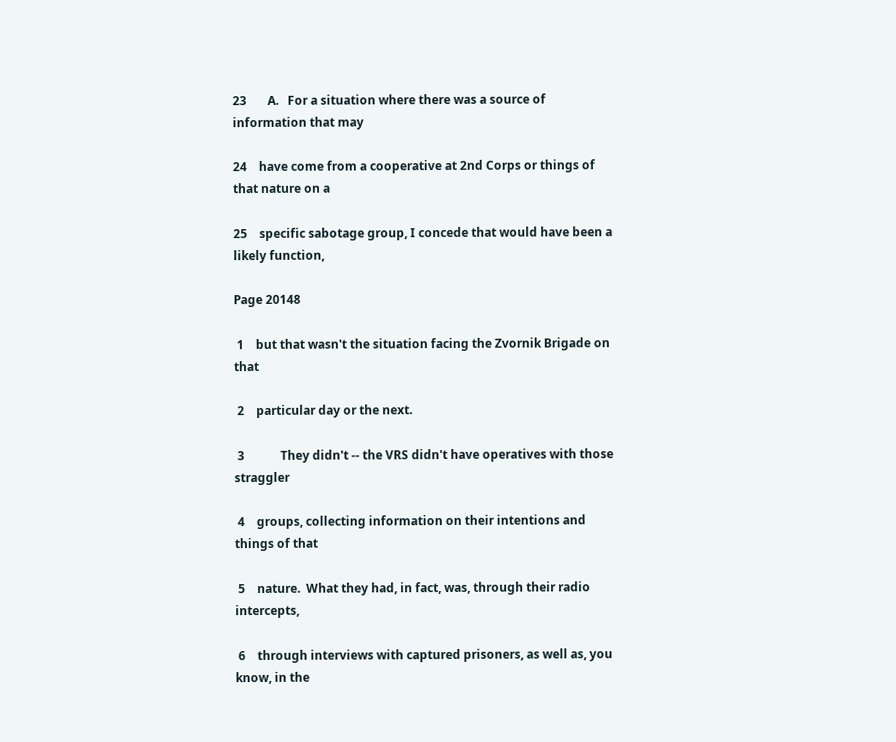23       A.   For a situation where there was a source of information that may

24    have come from a cooperative at 2nd Corps or things of that nature on a

25    specific sabotage group, I concede that would have been a likely function,

Page 20148

 1    but that wasn't the situation facing the Zvornik Brigade on that

 2    particular day or the next.

 3            They didn't -- the VRS didn't have operatives with those straggler

 4    groups, collecting information on their intentions and things of that

 5    nature.  What they had, in fact, was, through their radio intercepts,

 6    through interviews with captured prisoners, as well as, you know, in the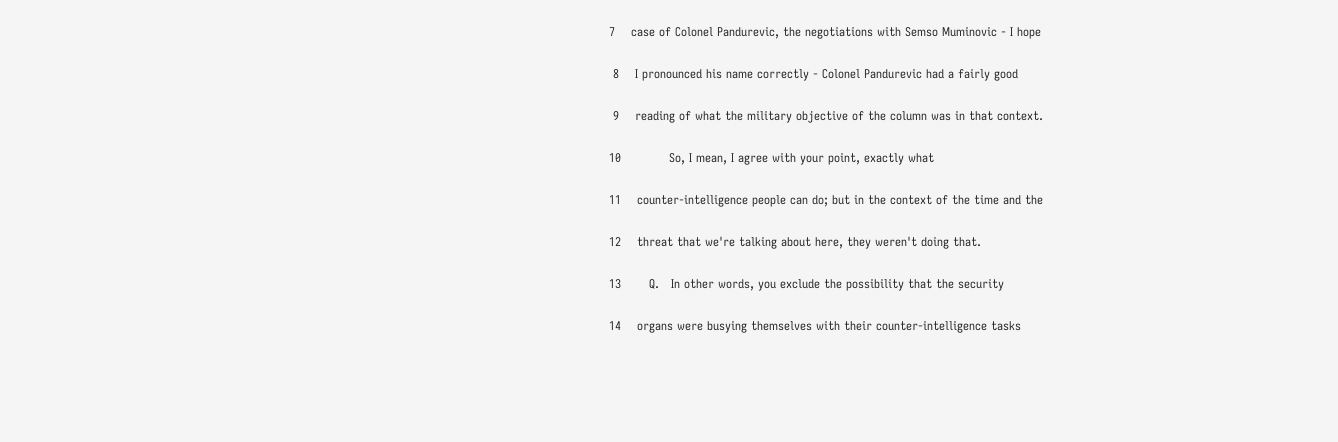7    case of Colonel Pandurevic, the negotiations with Semso Muminovic - I hope

 8    I pronounced his name correctly - Colonel Pandurevic had a fairly good

 9    reading of what the military objective of the column was in that context.

10            So, I mean, I agree with your point, exactly what

11    counter-intelligence people can do; but in the context of the time and the

12    threat that we're talking about here, they weren't doing that.

13       Q.   In other words, you exclude the possibility that the security

14    organs were busying themselves with their counter-intelligence tasks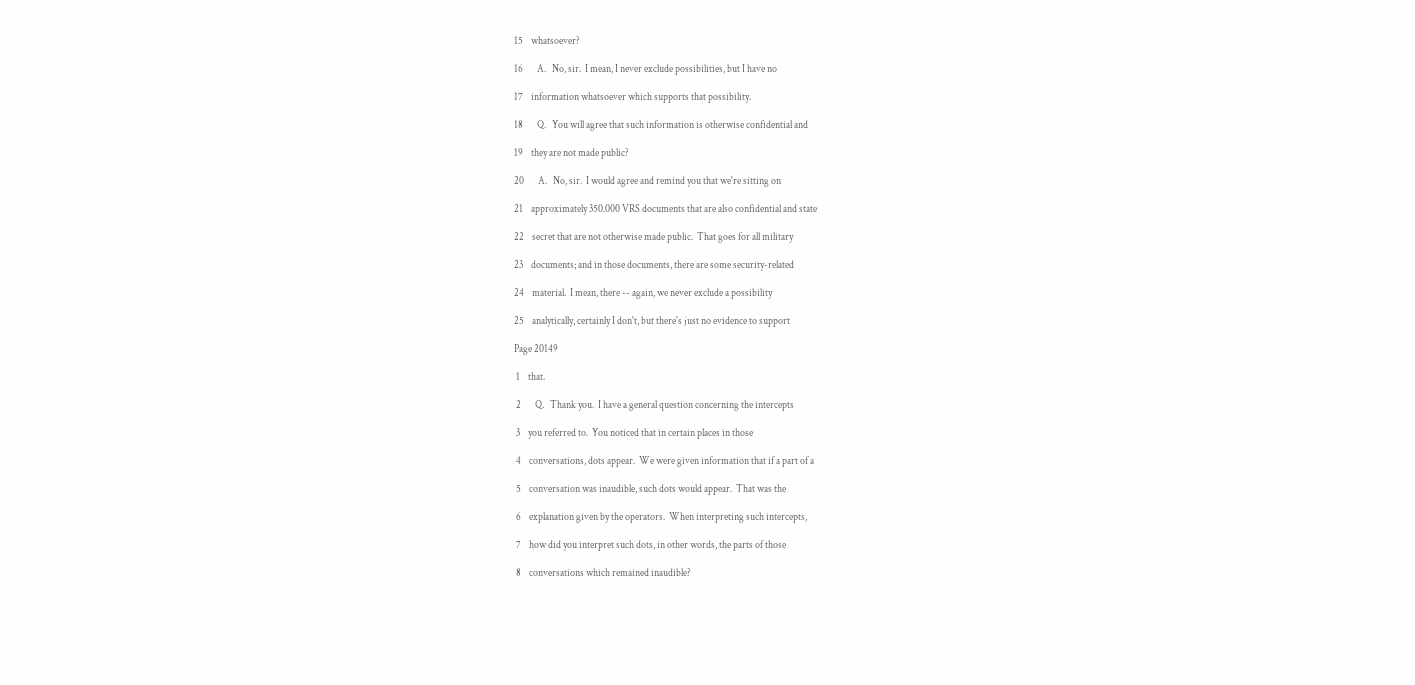15    whatsoever?

16       A.   No, sir.  I mean, I never exclude possibilities, but I have no

17    information whatsoever which supports that possibility.

18       Q.   You will agree that such information is otherwise confidential and

19    they are not made public?

20       A.   No, sir.  I would agree and remind you that we're sitting on

21    approximately 350.000 VRS documents that are also confidential and state

22    secret that are not otherwise made public.  That goes for all military

23    documents; and in those documents, there are some security-related

24    material.  I mean, there -- again, we never exclude a possibility

25    analytically, certainly I don't, but there's just no evidence to support

Page 20149

 1    that.

 2       Q.   Thank you.  I have a general question concerning the intercepts

 3    you referred to.  You noticed that in certain places in those

 4    conversations, dots appear.  We were given information that if a part of a

 5    conversation was inaudible, such dots would appear.  That was the

 6    explanation given by the operators.  When interpreting such intercepts,

 7    how did you interpret such dots, in other words, the parts of those

 8    conversations which remained inaudible?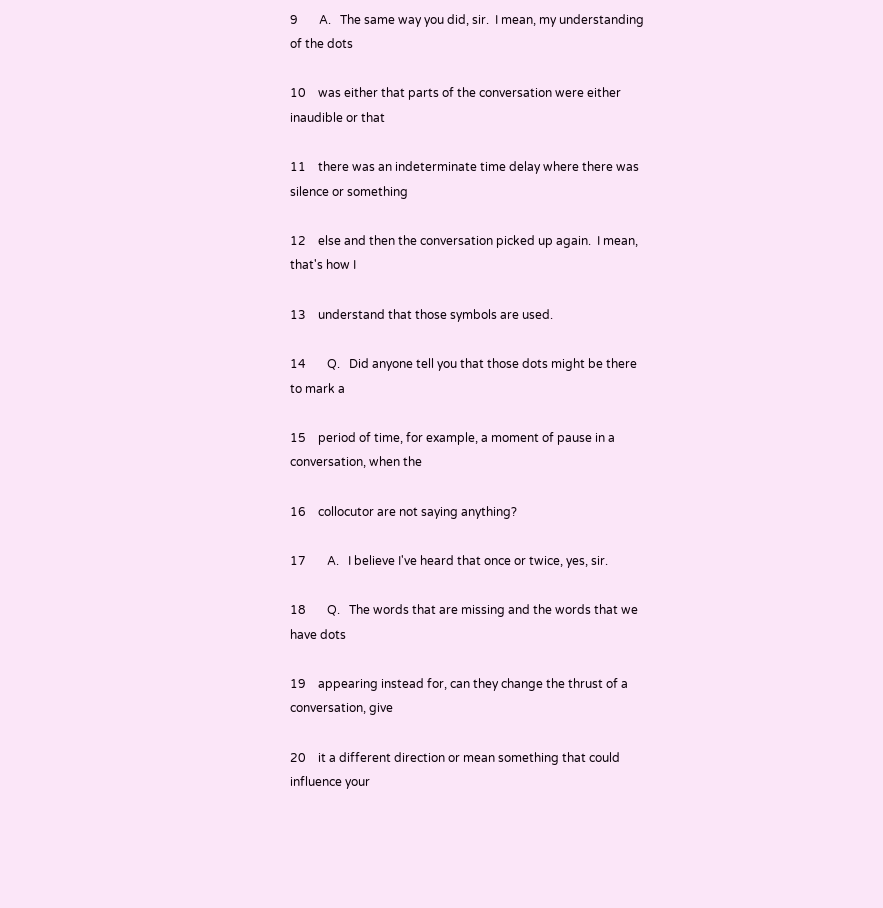9       A.   The same way you did, sir.  I mean, my understanding of the dots

10    was either that parts of the conversation were either inaudible or that

11    there was an indeterminate time delay where there was silence or something

12    else and then the conversation picked up again.  I mean, that's how I

13    understand that those symbols are used.

14       Q.   Did anyone tell you that those dots might be there to mark a

15    period of time, for example, a moment of pause in a conversation, when the

16    collocutor are not saying anything?

17       A.   I believe I've heard that once or twice, yes, sir.

18       Q.   The words that are missing and the words that we have dots

19    appearing instead for, can they change the thrust of a conversation, give

20    it a different direction or mean something that could influence your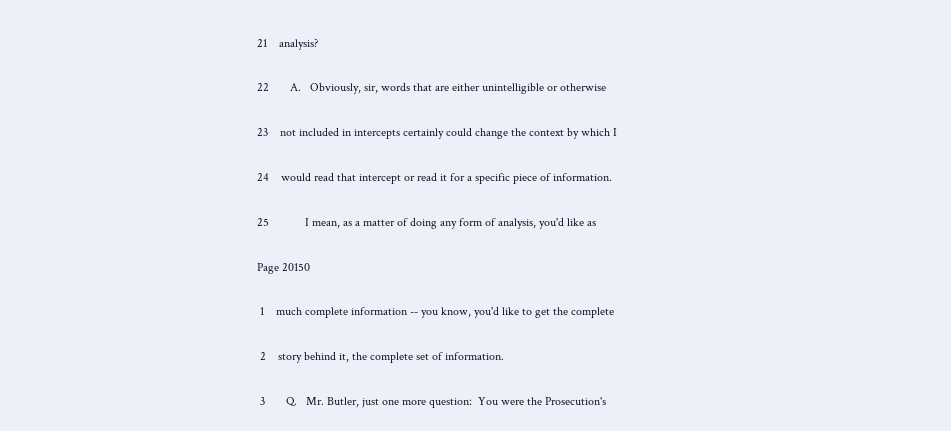21    analysis?

22       A.   Obviously, sir, words that are either unintelligible or otherwise

23    not included in intercepts certainly could change the context by which I

24    would read that intercept or read it for a specific piece of information.

25            I mean, as a matter of doing any form of analysis, you'd like as

Page 20150

 1    much complete information -- you know, you'd like to get the complete

 2    story behind it, the complete set of information.

 3       Q.   Mr. Butler, just one more question:  You were the Prosecution's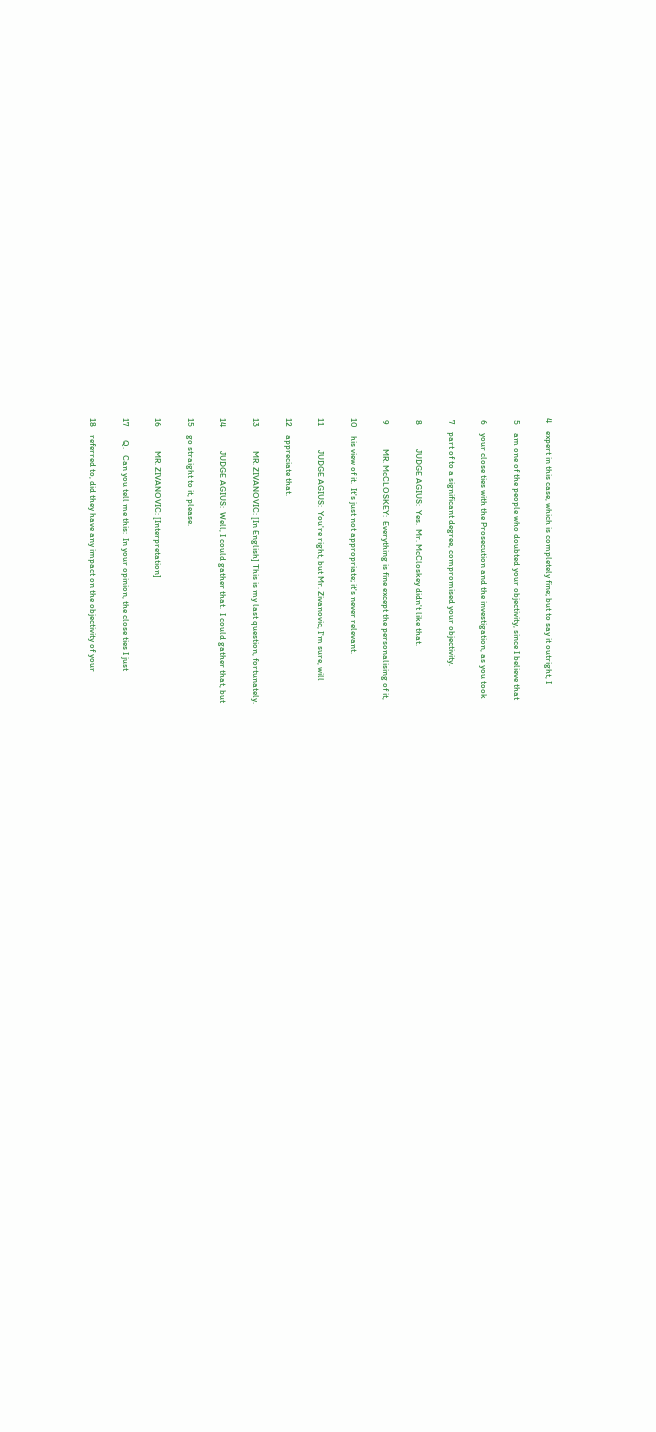4    expert in this case, which is completely fine; but to say it outright, I

 5    am one of the people who doubted your objectivity, since I believe that

 6    your close ties with the Prosecution and the investigation, as you took

 7    part of to a significant degree, compromised your objectivity.

 8            JUDGE AGIUS:  Yes.  Mr. McCloskey didn't like that.

 9            MR. McCLOSKEY:  Everything is fine except the personalising of it,

10    his view of it.  It's just not appropriate; it's never relevant.

11            JUDGE AGIUS:  You're right, but Mr. Zivanovic, I'm sure, will

12    appreciate that.

13            MR. ZIVANOVIC: [In English] This is my last question, fortunately.

14            JUDGE AGIUS:  Well, I could gather that.  I could gather that, but

15    go straight to it, please.

16            MR. ZIVANOVIC: [Interpretation]

17       Q.   Can you tell me this:  In your opinion, the close ties I just

18    referred to, did they have any impact on the objectivity of your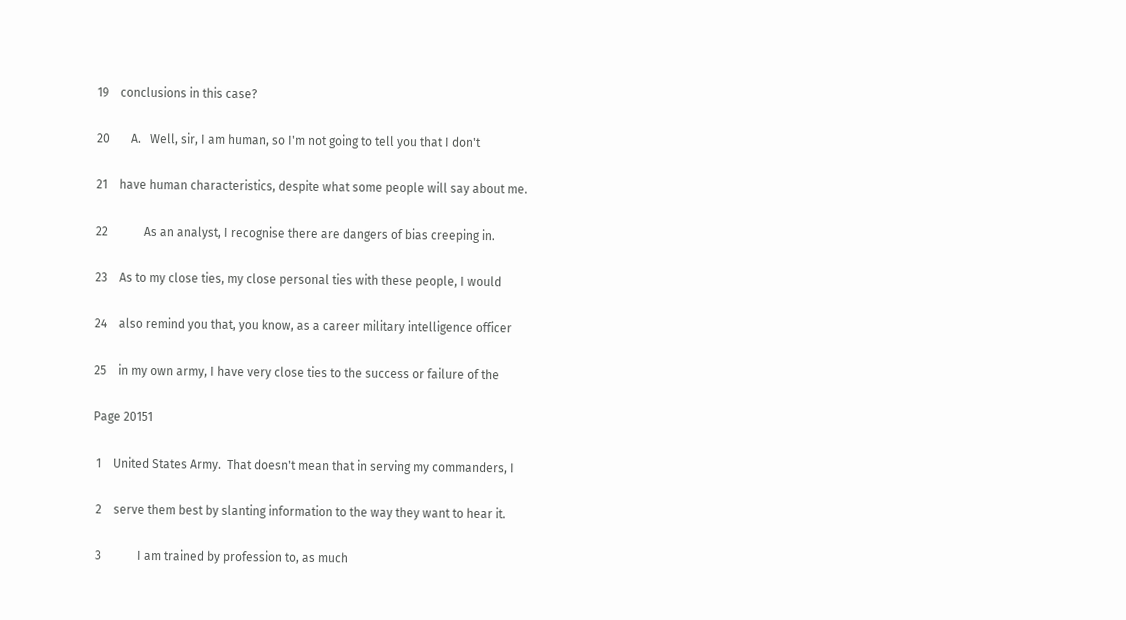19    conclusions in this case?

20       A.   Well, sir, I am human, so I'm not going to tell you that I don't

21    have human characteristics, despite what some people will say about me.

22            As an analyst, I recognise there are dangers of bias creeping in.

23    As to my close ties, my close personal ties with these people, I would

24    also remind you that, you know, as a career military intelligence officer

25    in my own army, I have very close ties to the success or failure of the

Page 20151

 1    United States Army.  That doesn't mean that in serving my commanders, I

 2    serve them best by slanting information to the way they want to hear it.

 3            I am trained by profession to, as much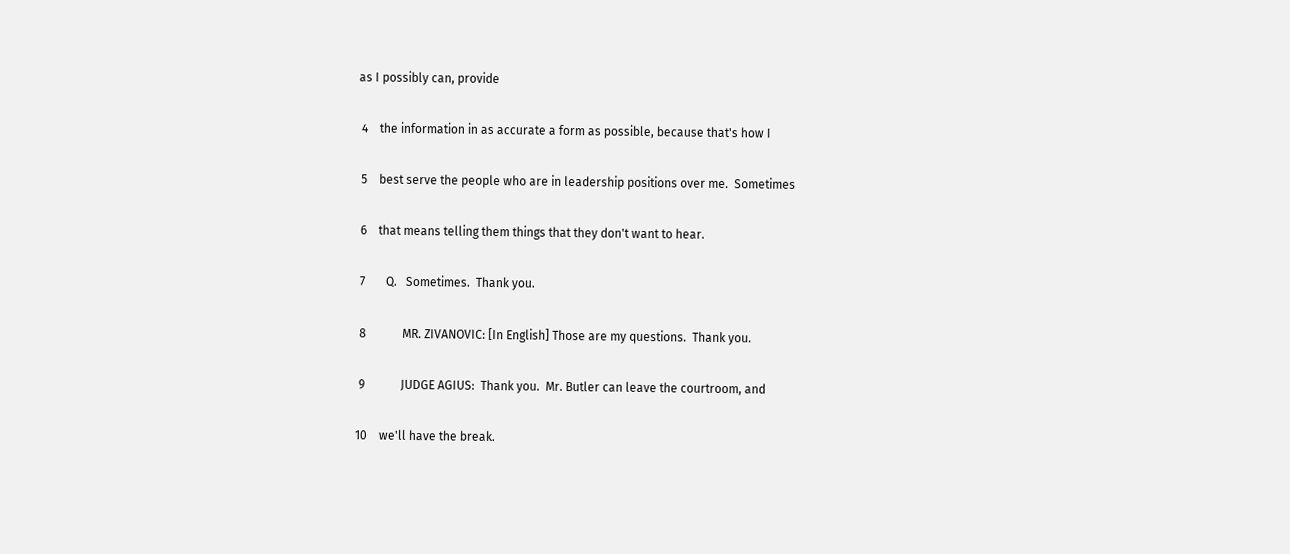as I possibly can, provide

 4    the information in as accurate a form as possible, because that's how I

 5    best serve the people who are in leadership positions over me.  Sometimes

 6    that means telling them things that they don't want to hear.

 7       Q.   Sometimes.  Thank you.

 8            MR. ZIVANOVIC: [In English] Those are my questions.  Thank you.

 9            JUDGE AGIUS:  Thank you.  Mr. Butler can leave the courtroom, and

10    we'll have the break.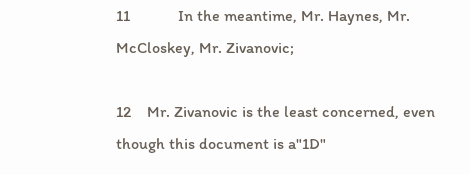11            In the meantime, Mr. Haynes, Mr. McCloskey, Mr. Zivanovic;

12    Mr. Zivanovic is the least concerned, even though this document is a"1D"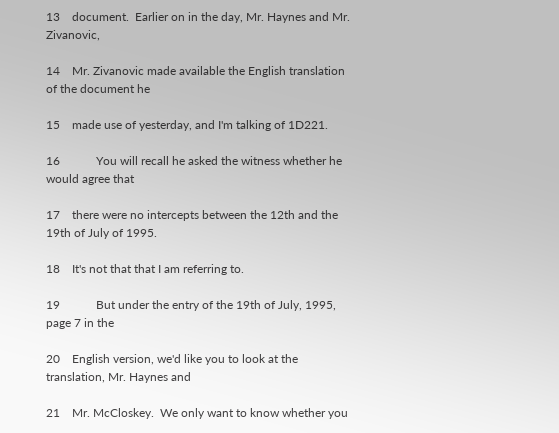13    document.  Earlier on in the day, Mr. Haynes and Mr. Zivanovic,

14    Mr. Zivanovic made available the English translation of the document he

15    made use of yesterday, and I'm talking of 1D221.

16            You will recall he asked the witness whether he would agree that

17    there were no intercepts between the 12th and the 19th of July of 1995.

18    It's not that that I am referring to.

19            But under the entry of the 19th of July, 1995, page 7 in the

20    English version, we'd like you to look at the translation, Mr. Haynes and

21    Mr. McCloskey.  We only want to know whether you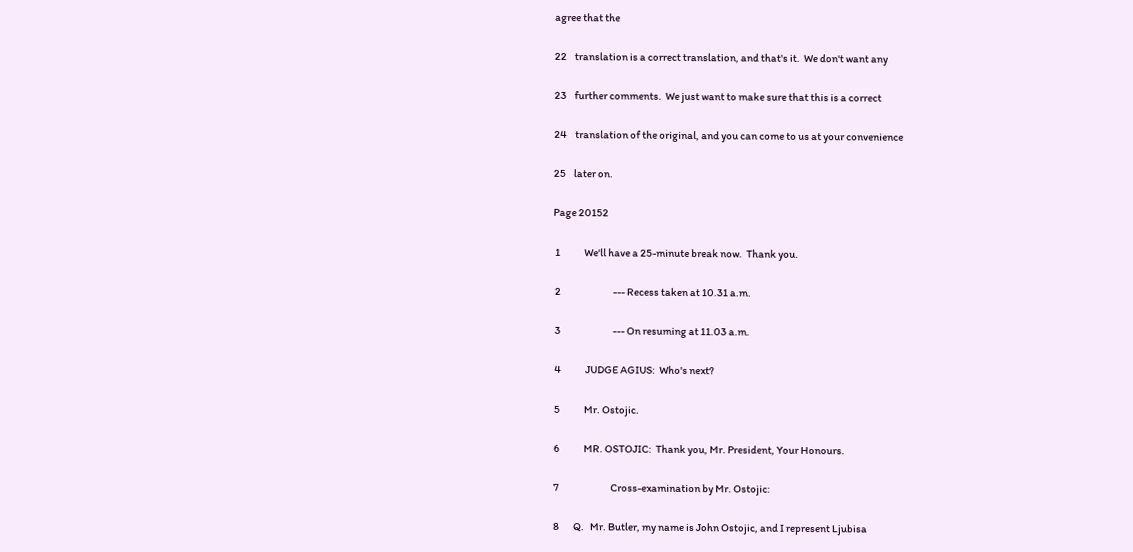agree that the

22    translation is a correct translation, and that's it.  We don't want any

23    further comments.  We just want to make sure that this is a correct

24    translation of the original, and you can come to us at your convenience

25    later on.

Page 20152

 1            We'll have a 25-minute break now.  Thank you.

 2                          --- Recess taken at 10.31 a.m.

 3                          --- On resuming at 11.03 a.m.

 4            JUDGE AGIUS:  Who's next?

 5            Mr. Ostojic.

 6            MR. OSTOJIC:  Thank you, Mr. President, Your Honours.

 7                          Cross-examination by Mr. Ostojic:

 8       Q.   Mr. Butler, my name is John Ostojic, and I represent Ljubisa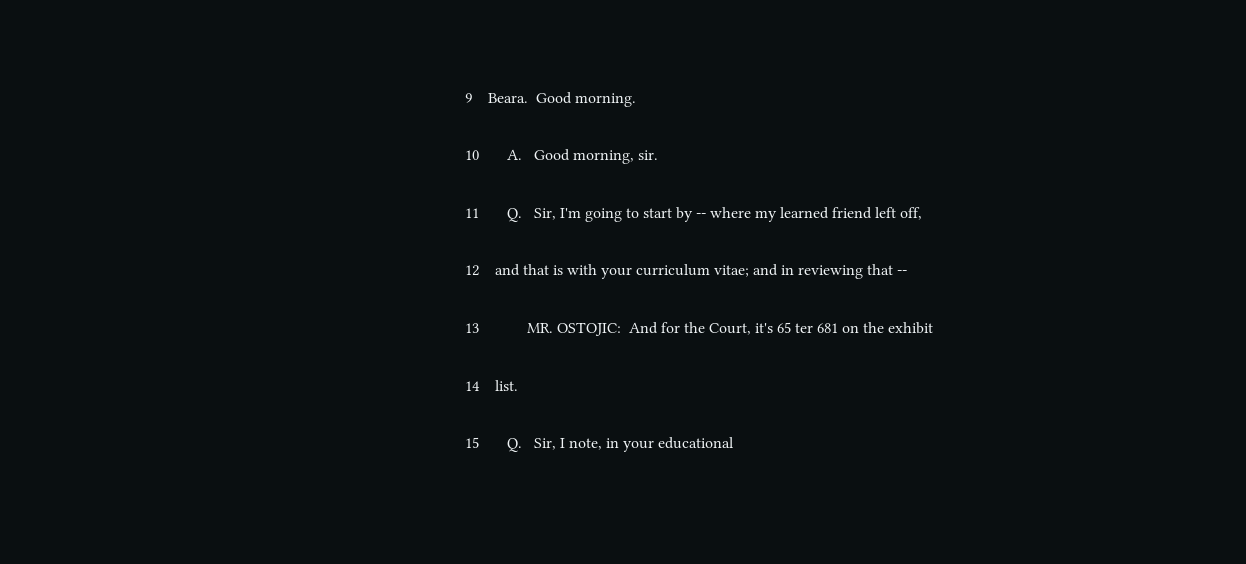9    Beara.  Good morning.

10       A.   Good morning, sir.

11       Q.   Sir, I'm going to start by -- where my learned friend left off,

12    and that is with your curriculum vitae; and in reviewing that --

13            MR. OSTOJIC:  And for the Court, it's 65 ter 681 on the exhibit

14    list.

15       Q.   Sir, I note, in your educational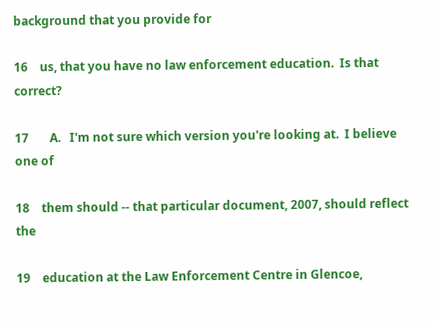background that you provide for

16    us, that you have no law enforcement education.  Is that correct?

17       A.   I'm not sure which version you're looking at.  I believe one of

18    them should -- that particular document, 2007, should reflect the

19    education at the Law Enforcement Centre in Glencoe,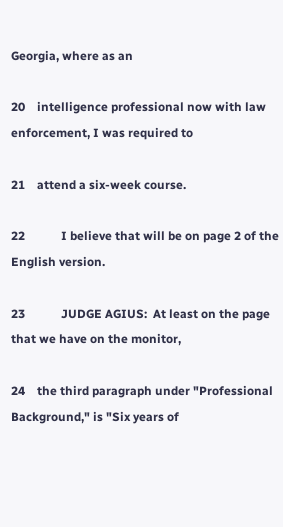Georgia, where as an

20    intelligence professional now with law enforcement, I was required to

21    attend a six-week course.

22            I believe that will be on page 2 of the English version.

23            JUDGE AGIUS:  At least on the page that we have on the monitor,

24    the third paragraph under "Professional Background," is "Six years of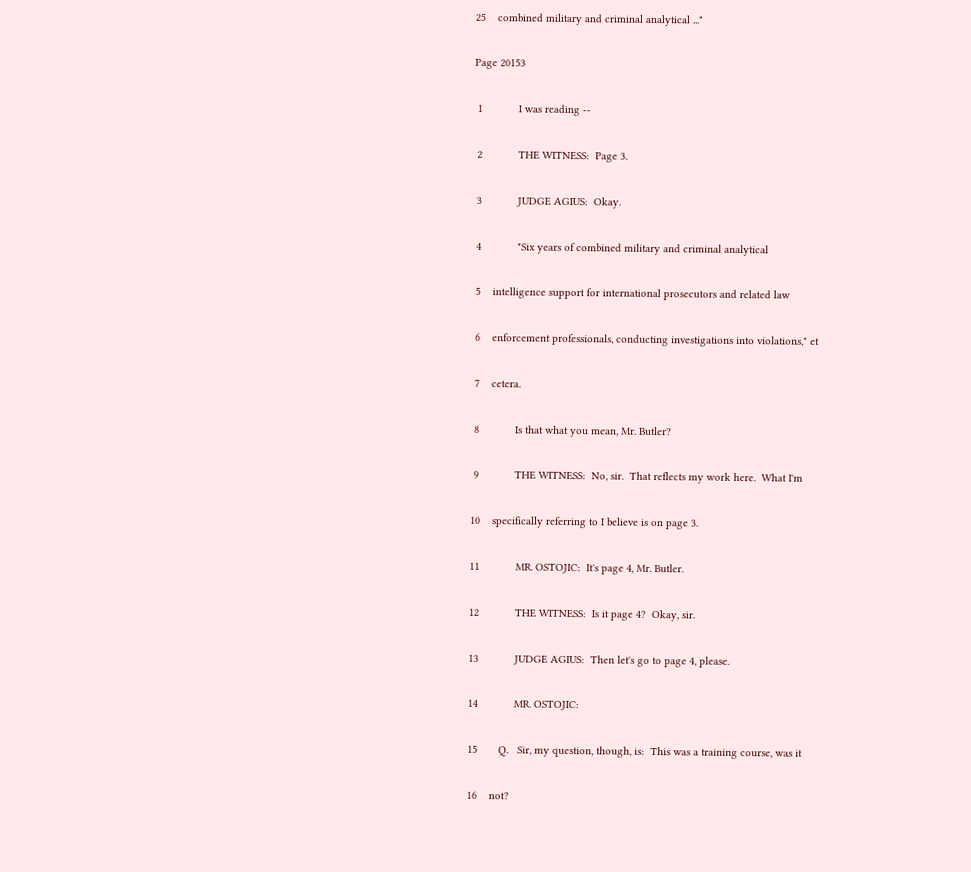25    combined military and criminal analytical ..."

Page 20153

 1            I was reading --

 2            THE WITNESS:  Page 3.

 3            JUDGE AGIUS:  Okay.

 4            "Six years of combined military and criminal analytical

 5    intelligence support for international prosecutors and related law

 6    enforcement professionals, conducting investigations into violations," et

 7    cetera.

 8            Is that what you mean, Mr. Butler?

 9            THE WITNESS:  No, sir.  That reflects my work here.  What I'm

10    specifically referring to I believe is on page 3.

11            MR. OSTOJIC:  It's page 4, Mr. Butler.

12            THE WITNESS:  Is it page 4?  Okay, sir.

13            JUDGE AGIUS:  Then let's go to page 4, please.

14            MR. OSTOJIC:

15       Q.   Sir, my question, though, is:  This was a training course, was it

16    not?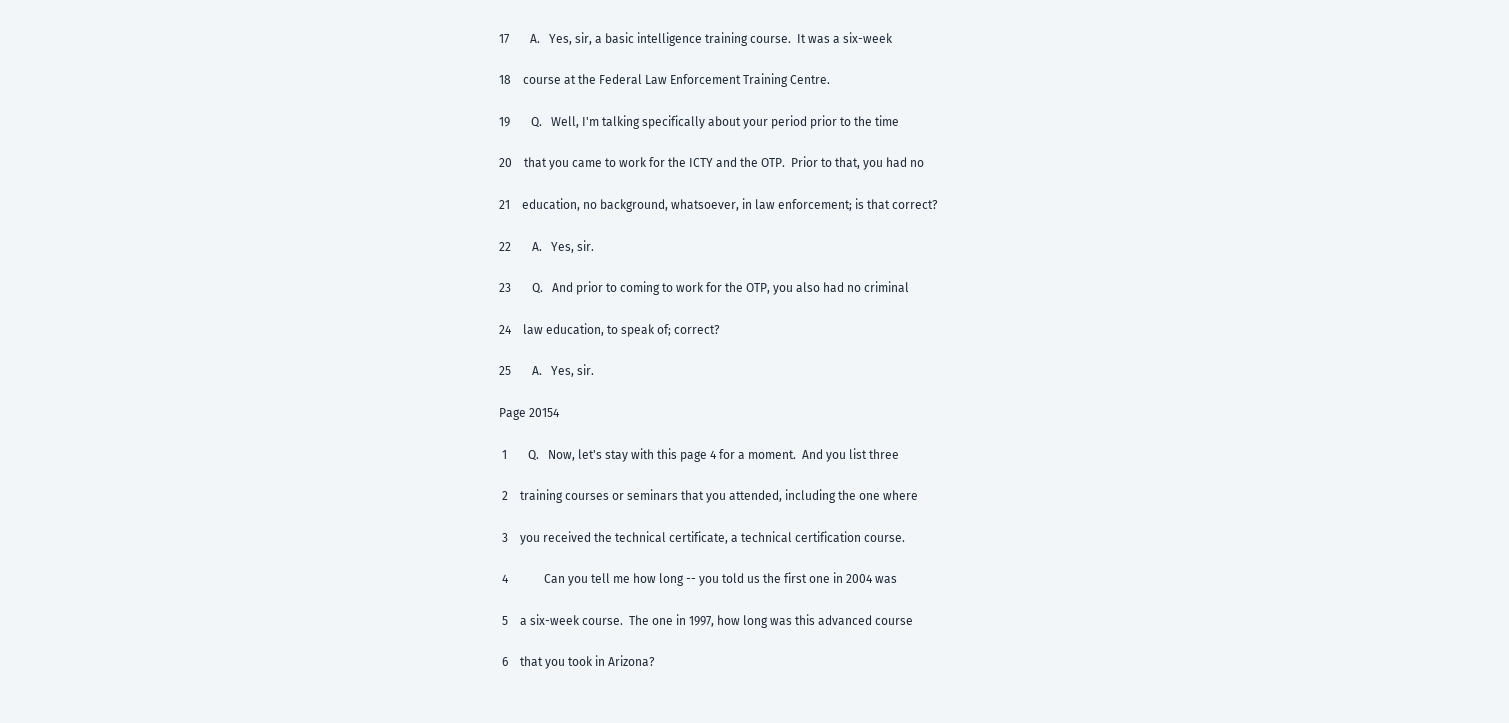17       A.   Yes, sir, a basic intelligence training course.  It was a six-week

18    course at the Federal Law Enforcement Training Centre.

19       Q.   Well, I'm talking specifically about your period prior to the time

20    that you came to work for the ICTY and the OTP.  Prior to that, you had no

21    education, no background, whatsoever, in law enforcement; is that correct?

22       A.   Yes, sir.

23       Q.   And prior to coming to work for the OTP, you also had no criminal

24    law education, to speak of; correct?

25       A.   Yes, sir.

Page 20154

 1       Q.   Now, let's stay with this page 4 for a moment.  And you list three

 2    training courses or seminars that you attended, including the one where

 3    you received the technical certificate, a technical certification course.

 4            Can you tell me how long -- you told us the first one in 2004 was

 5    a six-week course.  The one in 1997, how long was this advanced course

 6    that you took in Arizona?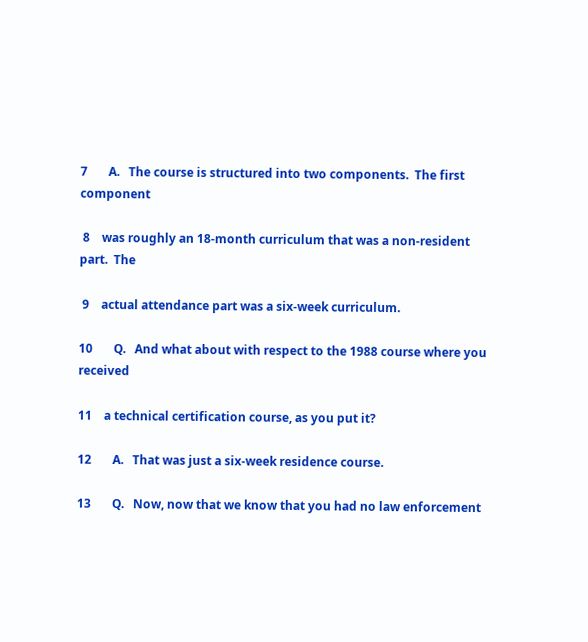7       A.   The course is structured into two components.  The first component

 8    was roughly an 18-month curriculum that was a non-resident part.  The

 9    actual attendance part was a six-week curriculum.

10       Q.   And what about with respect to the 1988 course where you received

11    a technical certification course, as you put it?

12       A.   That was just a six-week residence course.

13       Q.   Now, now that we know that you had no law enforcement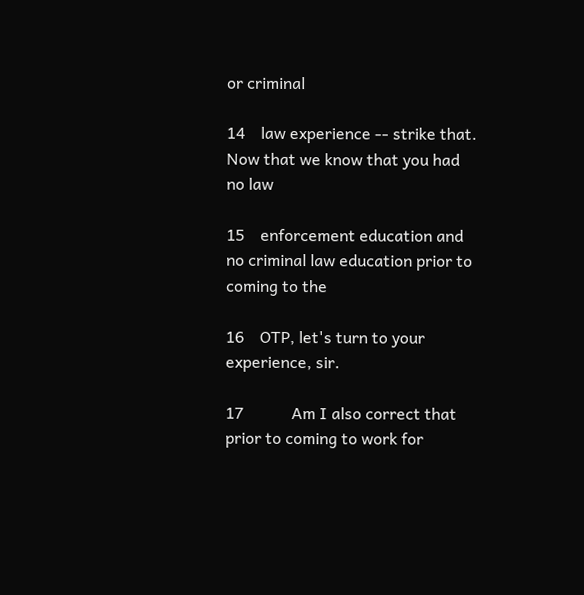or criminal

14    law experience -- strike that.  Now that we know that you had no law

15    enforcement education and no criminal law education prior to coming to the

16    OTP, let's turn to your experience, sir.

17            Am I also correct that prior to coming to work for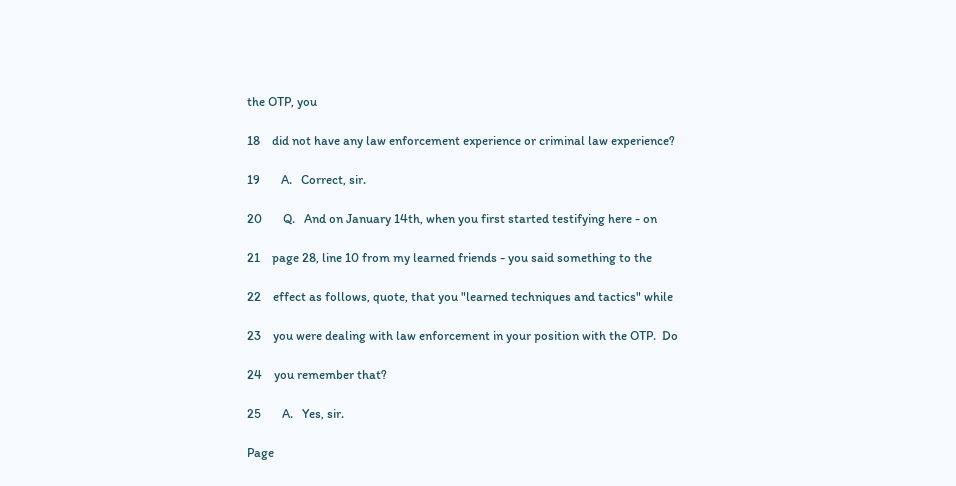the OTP, you

18    did not have any law enforcement experience or criminal law experience?

19       A.   Correct, sir.

20       Q.   And on January 14th, when you first started testifying here - on

21    page 28, line 10 from my learned friends - you said something to the

22    effect as follows, quote, that you "learned techniques and tactics" while

23    you were dealing with law enforcement in your position with the OTP.  Do

24    you remember that?

25       A.   Yes, sir.

Page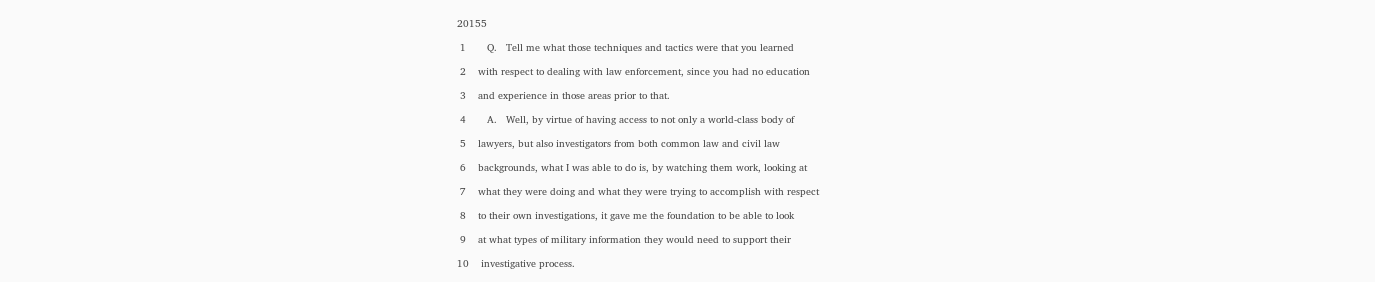20155

 1       Q.   Tell me what those techniques and tactics were that you learned

 2    with respect to dealing with law enforcement, since you had no education

 3    and experience in those areas prior to that.

 4       A.   Well, by virtue of having access to not only a world-class body of

 5    lawyers, but also investigators from both common law and civil law

 6    backgrounds, what I was able to do is, by watching them work, looking at

 7    what they were doing and what they were trying to accomplish with respect

 8    to their own investigations, it gave me the foundation to be able to look

 9    at what types of military information they would need to support their

10    investigative process.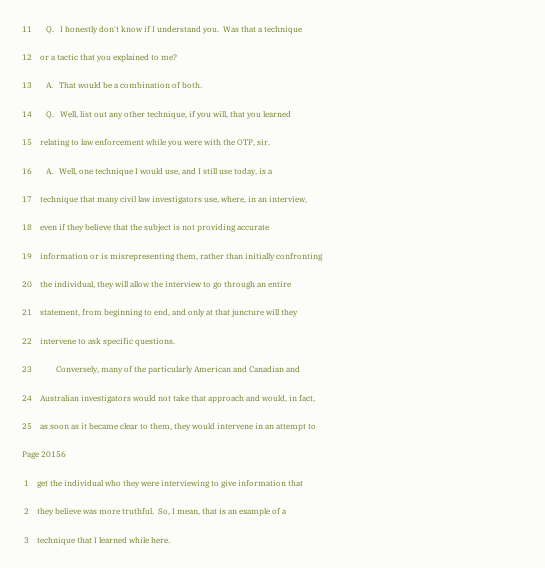11       Q.   I honestly don't know if I understand you.  Was that a technique

12    or a tactic that you explained to me?

13       A.   That would be a combination of both.

14       Q.   Well, list out any other technique, if you will, that you learned

15    relating to law enforcement while you were with the OTP, sir.

16       A.   Well, one technique I would use, and I still use today, is a

17    technique that many civil law investigators use, where, in an interview,

18    even if they believe that the subject is not providing accurate

19    information or is misrepresenting them, rather than initially confronting

20    the individual, they will allow the interview to go through an entire

21    statement, from beginning to end, and only at that juncture will they

22    intervene to ask specific questions.

23            Conversely, many of the particularly American and Canadian and

24    Australian investigators would not take that approach and would, in fact,

25    as soon as it became clear to them, they would intervene in an attempt to

Page 20156

 1    get the individual who they were interviewing to give information that

 2    they believe was more truthful.  So, I mean, that is an example of a

 3    technique that I learned while here.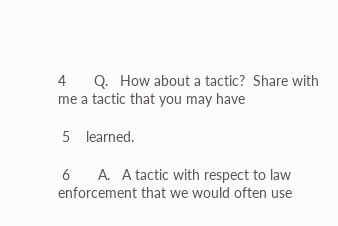4       Q.   How about a tactic?  Share with me a tactic that you may have

 5    learned.

 6       A.   A tactic with respect to law enforcement that we would often use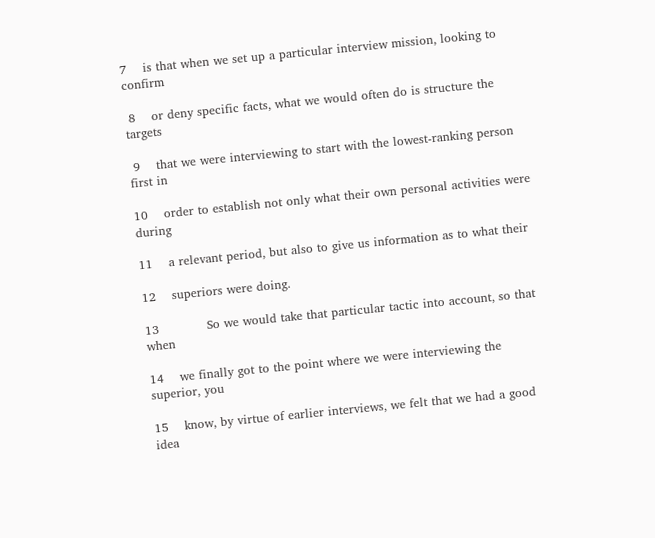7    is that when we set up a particular interview mission, looking to confirm

 8    or deny specific facts, what we would often do is structure the targets

 9    that we were interviewing to start with the lowest-ranking person first in

10    order to establish not only what their own personal activities were during

11    a relevant period, but also to give us information as to what their

12    superiors were doing.

13            So we would take that particular tactic into account, so that when

14    we finally got to the point where we were interviewing the superior, you

15    know, by virtue of earlier interviews, we felt that we had a good idea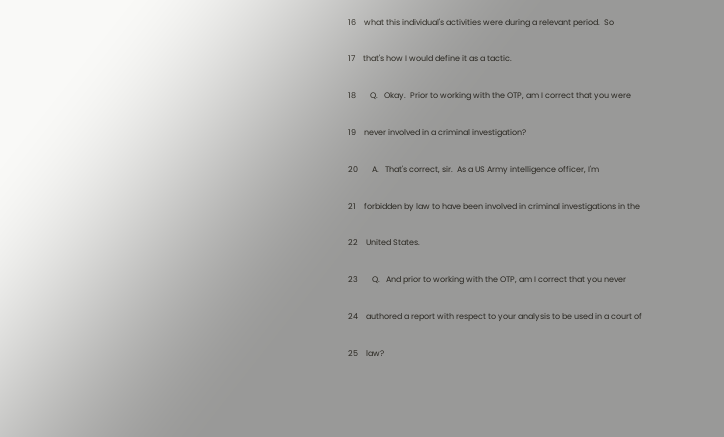16    what this individual's activities were during a relevant period.  So

17    that's how I would define it as a tactic.

18       Q.   Okay.  Prior to working with the OTP, am I correct that you were

19    never involved in a criminal investigation?

20       A.   That's correct, sir.  As a US Army intelligence officer, I'm

21    forbidden by law to have been involved in criminal investigations in the

22    United States.

23       Q.   And prior to working with the OTP, am I correct that you never

24    authored a report with respect to your analysis to be used in a court of

25    law?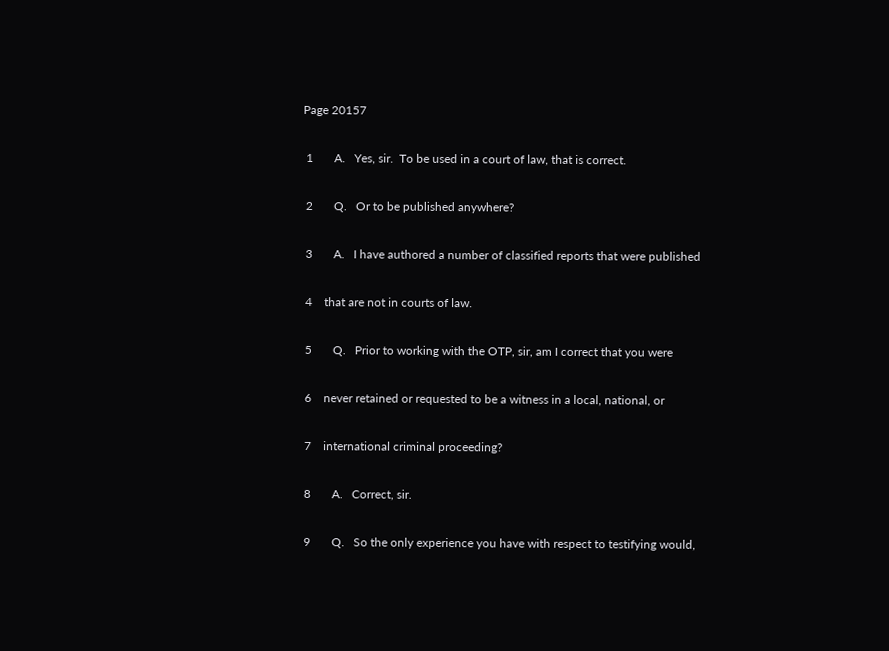Page 20157

 1       A.   Yes, sir.  To be used in a court of law, that is correct.

 2       Q.   Or to be published anywhere?

 3       A.   I have authored a number of classified reports that were published

 4    that are not in courts of law.

 5       Q.   Prior to working with the OTP, sir, am I correct that you were

 6    never retained or requested to be a witness in a local, national, or

 7    international criminal proceeding?

 8       A.   Correct, sir.

 9       Q.   So the only experience you have with respect to testifying would,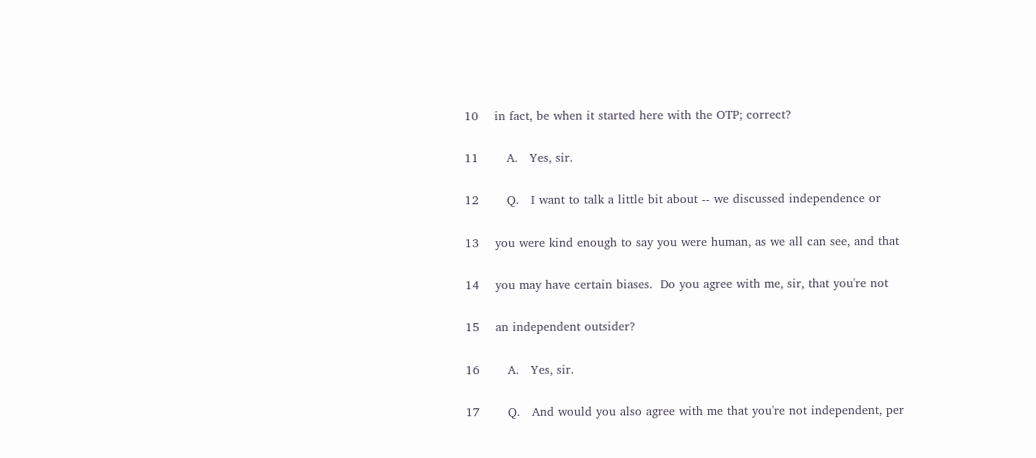10    in fact, be when it started here with the OTP; correct?

11       A.   Yes, sir.

12       Q.   I want to talk a little bit about -- we discussed independence or

13    you were kind enough to say you were human, as we all can see, and that

14    you may have certain biases.  Do you agree with me, sir, that you're not

15    an independent outsider?

16       A.   Yes, sir.

17       Q.   And would you also agree with me that you're not independent, per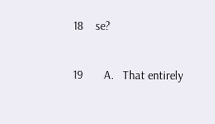18    se?

19       A.   That entirely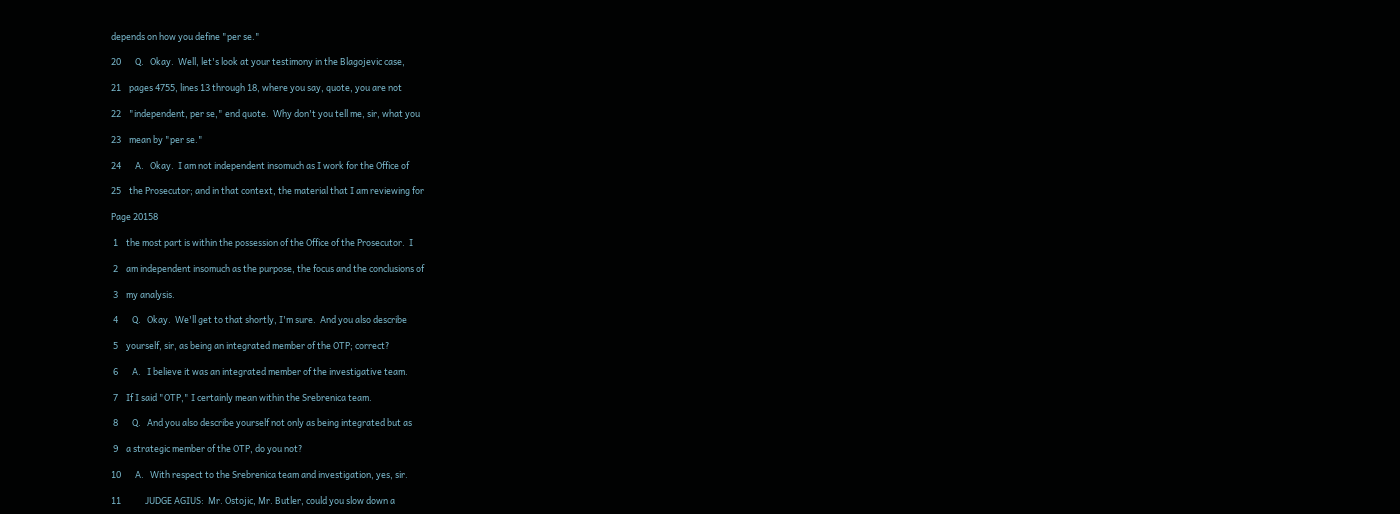depends on how you define "per se."

20       Q.   Okay.  Well, let's look at your testimony in the Blagojevic case,

21    pages 4755, lines 13 through 18, where you say, quote, you are not

22    "independent, per se," end quote.  Why don't you tell me, sir, what you

23    mean by "per se."

24       A.   Okay.  I am not independent insomuch as I work for the Office of

25    the Prosecutor; and in that context, the material that I am reviewing for

Page 20158

 1    the most part is within the possession of the Office of the Prosecutor.  I

 2    am independent insomuch as the purpose, the focus and the conclusions of

 3    my analysis.

 4       Q.   Okay.  We'll get to that shortly, I'm sure.  And you also describe

 5    yourself, sir, as being an integrated member of the OTP; correct?

 6       A.   I believe it was an integrated member of the investigative team.

 7    If I said "OTP," I certainly mean within the Srebrenica team.

 8       Q.   And you also describe yourself not only as being integrated but as

 9    a strategic member of the OTP, do you not?

10       A.   With respect to the Srebrenica team and investigation, yes, sir.

11            JUDGE AGIUS:  Mr. Ostojic, Mr. Butler, could you slow down a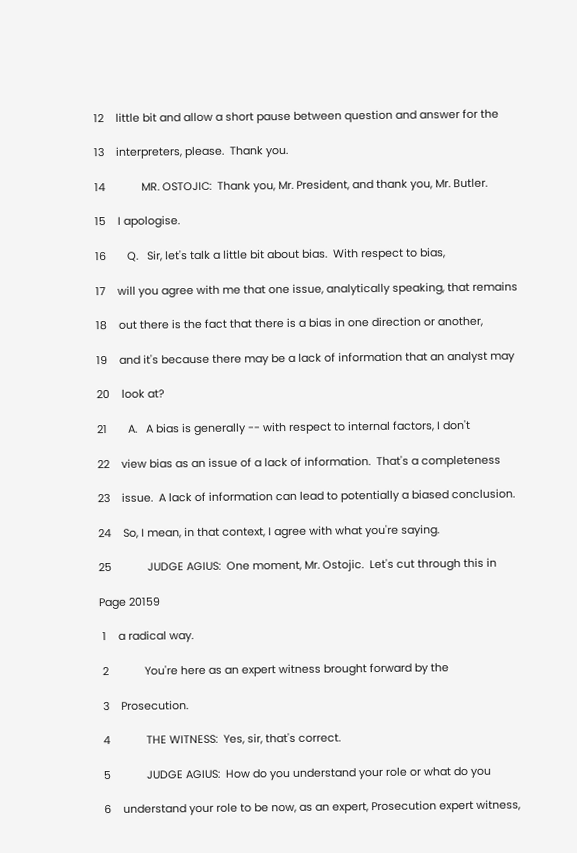12    little bit and allow a short pause between question and answer for the

13    interpreters, please.  Thank you.

14            MR. OSTOJIC:  Thank you, Mr. President, and thank you, Mr. Butler.

15    I apologise.

16       Q.   Sir, let's talk a little bit about bias.  With respect to bias,

17    will you agree with me that one issue, analytically speaking, that remains

18    out there is the fact that there is a bias in one direction or another,

19    and it's because there may be a lack of information that an analyst may

20    look at?

21       A.   A bias is generally -- with respect to internal factors, I don't

22    view bias as an issue of a lack of information.  That's a completeness

23    issue.  A lack of information can lead to potentially a biased conclusion.

24    So, I mean, in that context, I agree with what you're saying.

25            JUDGE AGIUS:  One moment, Mr. Ostojic.  Let's cut through this in

Page 20159

 1    a radical way.

 2            You're here as an expert witness brought forward by the

 3    Prosecution.

 4            THE WITNESS:  Yes, sir, that's correct.

 5            JUDGE AGIUS:  How do you understand your role or what do you

 6    understand your role to be now, as an expert, Prosecution expert witness,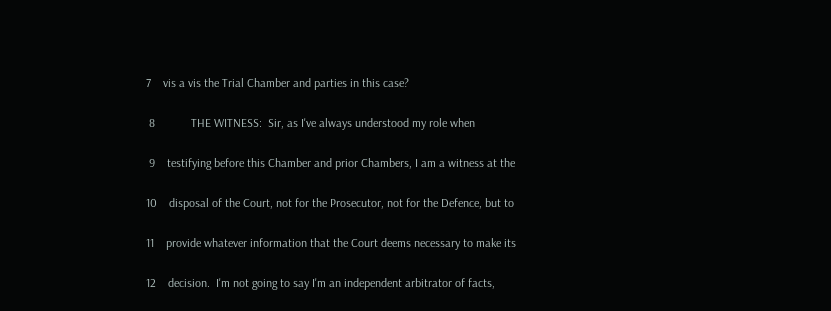7    vis a vis the Trial Chamber and parties in this case?

 8            THE WITNESS:  Sir, as I've always understood my role when

 9    testifying before this Chamber and prior Chambers, I am a witness at the

10    disposal of the Court, not for the Prosecutor, not for the Defence, but to

11    provide whatever information that the Court deems necessary to make its

12    decision.  I'm not going to say I'm an independent arbitrator of facts,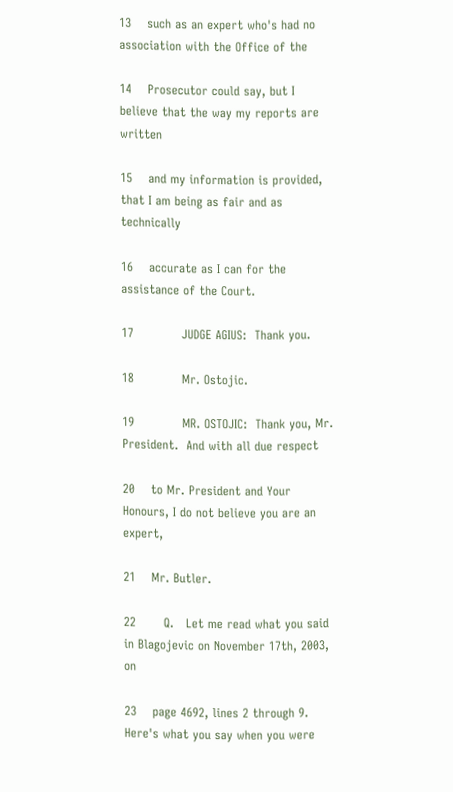13    such as an expert who's had no association with the Office of the

14    Prosecutor could say, but I believe that the way my reports are written

15    and my information is provided, that I am being as fair and as technically

16    accurate as I can for the assistance of the Court.

17            JUDGE AGIUS:  Thank you.

18            Mr. Ostojic.

19            MR. OSTOJIC:  Thank you, Mr. President.  And with all due respect

20    to Mr. President and Your Honours, I do not believe you are an expert,

21    Mr. Butler.

22       Q.   Let me read what you said in Blagojevic on November 17th, 2003, on

23    page 4692, lines 2 through 9.  Here's what you say when you were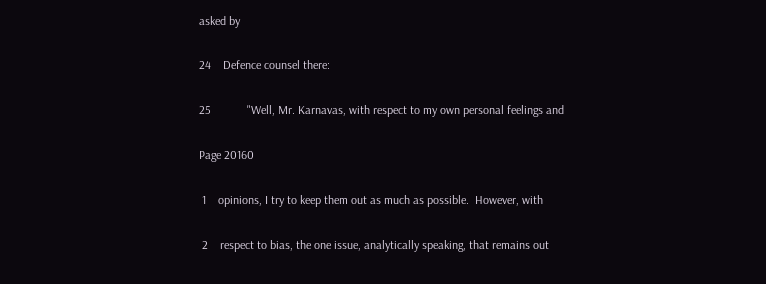asked by

24    Defence counsel there:

25            "Well, Mr. Karnavas, with respect to my own personal feelings and

Page 20160

 1    opinions, I try to keep them out as much as possible.  However, with

 2    respect to bias, the one issue, analytically speaking, that remains out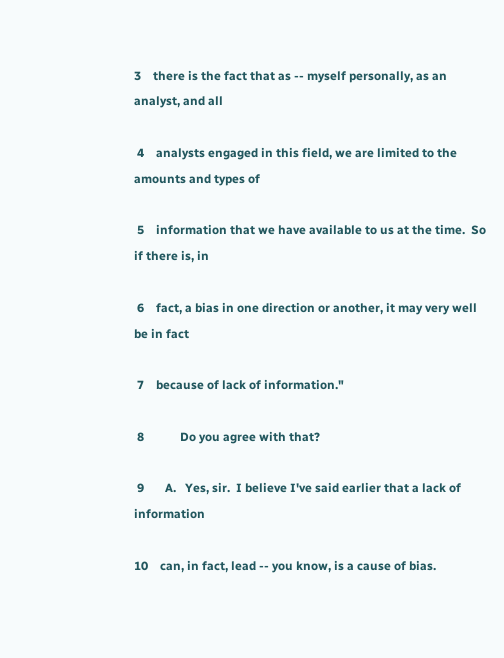3    there is the fact that as -- myself personally, as an analyst, and all

 4    analysts engaged in this field, we are limited to the amounts and types of

 5    information that we have available to us at the time.  So if there is, in

 6    fact, a bias in one direction or another, it may very well be in fact

 7    because of lack of information."

 8            Do you agree with that?

 9       A.   Yes, sir.  I believe I've said earlier that a lack of information

10    can, in fact, lead -- you know, is a cause of bias.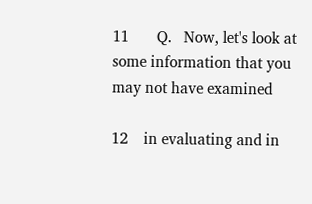11       Q.   Now, let's look at some information that you may not have examined

12    in evaluating and in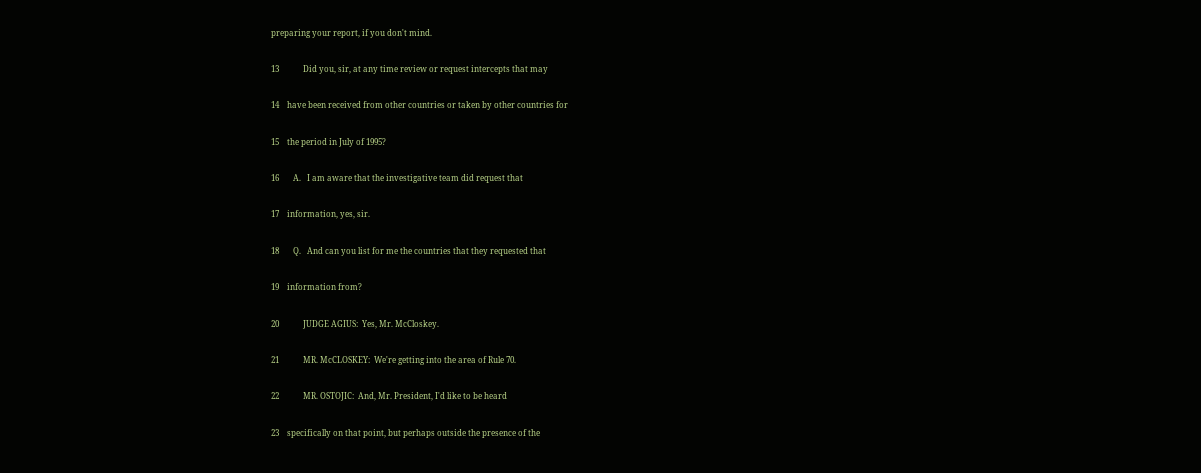preparing your report, if you don't mind.

13            Did you, sir, at any time review or request intercepts that may

14    have been received from other countries or taken by other countries for

15    the period in July of 1995?

16       A.   I am aware that the investigative team did request that

17    information, yes, sir.

18       Q.   And can you list for me the countries that they requested that

19    information from?

20            JUDGE AGIUS:  Yes, Mr. McCloskey.

21            MR. McCLOSKEY:  We're getting into the area of Rule 70.

22            MR. OSTOJIC:  And, Mr. President, I'd like to be heard

23    specifically on that point, but perhaps outside the presence of the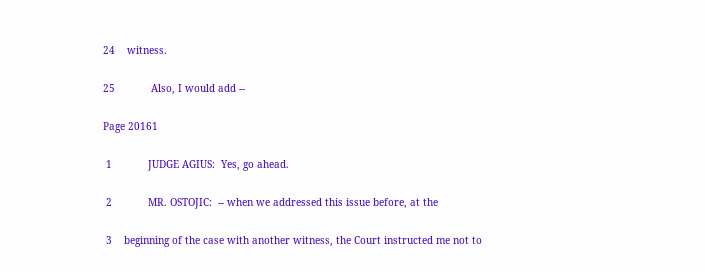24    witness.

25            Also, I would add --

Page 20161

 1            JUDGE AGIUS:  Yes, go ahead.

 2            MR. OSTOJIC:  -- when we addressed this issue before, at the

 3    beginning of the case with another witness, the Court instructed me not to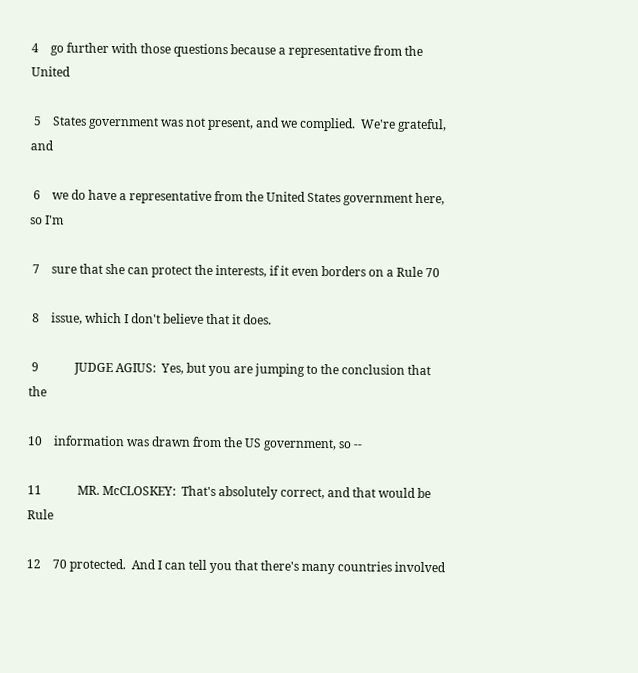4    go further with those questions because a representative from the United

 5    States government was not present, and we complied.  We're grateful, and

 6    we do have a representative from the United States government here, so I'm

 7    sure that she can protect the interests, if it even borders on a Rule 70

 8    issue, which I don't believe that it does.

 9            JUDGE AGIUS:  Yes, but you are jumping to the conclusion that the

10    information was drawn from the US government, so --

11            MR. McCLOSKEY:  That's absolutely correct, and that would be Rule

12    70 protected.  And I can tell you that there's many countries involved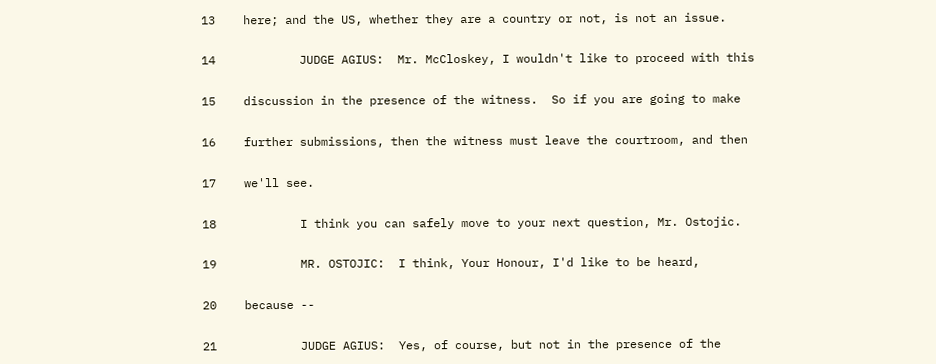13    here; and the US, whether they are a country or not, is not an issue.

14            JUDGE AGIUS:  Mr. McCloskey, I wouldn't like to proceed with this

15    discussion in the presence of the witness.  So if you are going to make

16    further submissions, then the witness must leave the courtroom, and then

17    we'll see.

18            I think you can safely move to your next question, Mr. Ostojic.

19            MR. OSTOJIC:  I think, Your Honour, I'd like to be heard,

20    because --

21            JUDGE AGIUS:  Yes, of course, but not in the presence of the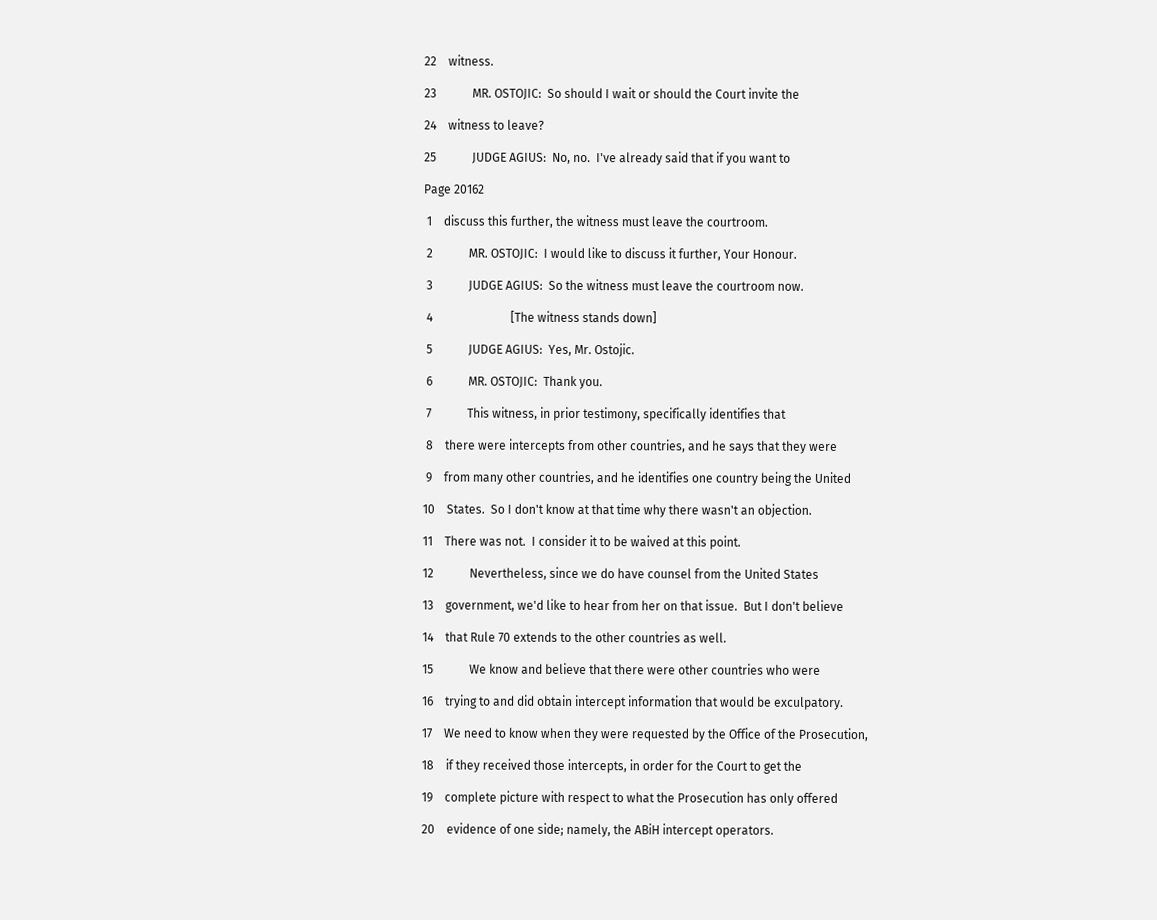22    witness.

23            MR. OSTOJIC:  So should I wait or should the Court invite the

24    witness to leave?

25            JUDGE AGIUS:  No, no.  I've already said that if you want to

Page 20162

 1    discuss this further, the witness must leave the courtroom.

 2            MR. OSTOJIC:  I would like to discuss it further, Your Honour.

 3            JUDGE AGIUS:  So the witness must leave the courtroom now.

 4                          [The witness stands down]

 5            JUDGE AGIUS:  Yes, Mr. Ostojic.

 6            MR. OSTOJIC:  Thank you.

 7            This witness, in prior testimony, specifically identifies that

 8    there were intercepts from other countries, and he says that they were

 9    from many other countries, and he identifies one country being the United

10    States.  So I don't know at that time why there wasn't an objection.

11    There was not.  I consider it to be waived at this point.

12            Nevertheless, since we do have counsel from the United States

13    government, we'd like to hear from her on that issue.  But I don't believe

14    that Rule 70 extends to the other countries as well.

15            We know and believe that there were other countries who were

16    trying to and did obtain intercept information that would be exculpatory.

17    We need to know when they were requested by the Office of the Prosecution,

18    if they received those intercepts, in order for the Court to get the

19    complete picture with respect to what the Prosecution has only offered

20    evidence of one side; namely, the ABiH intercept operators.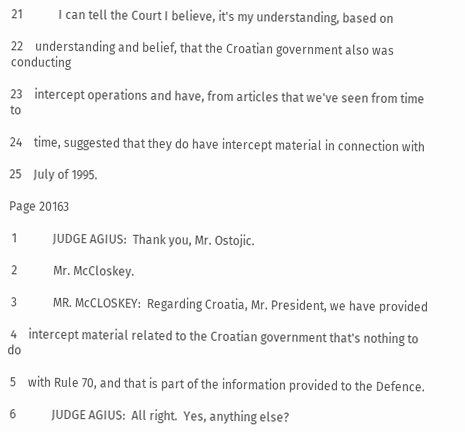21            I can tell the Court I believe, it's my understanding, based on

22    understanding and belief, that the Croatian government also was conducting

23    intercept operations and have, from articles that we've seen from time to

24    time, suggested that they do have intercept material in connection with

25    July of 1995.

Page 20163

 1            JUDGE AGIUS:  Thank you, Mr. Ostojic.

 2            Mr. McCloskey.

 3            MR. McCLOSKEY:  Regarding Croatia, Mr. President, we have provided

 4    intercept material related to the Croatian government that's nothing to do

 5    with Rule 70, and that is part of the information provided to the Defence.

 6            JUDGE AGIUS:  All right.  Yes, anything else?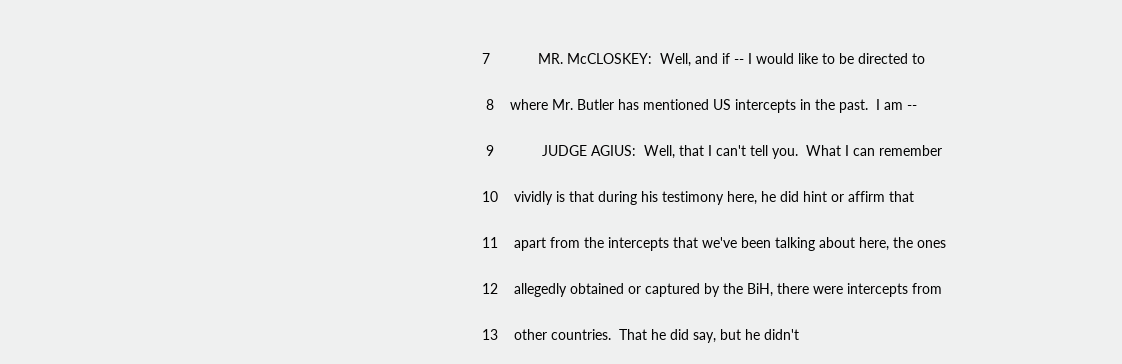7            MR. McCLOSKEY:  Well, and if -- I would like to be directed to

 8    where Mr. Butler has mentioned US intercepts in the past.  I am --

 9            JUDGE AGIUS:  Well, that I can't tell you.  What I can remember

10    vividly is that during his testimony here, he did hint or affirm that

11    apart from the intercepts that we've been talking about here, the ones

12    allegedly obtained or captured by the BiH, there were intercepts from

13    other countries.  That he did say, but he didn't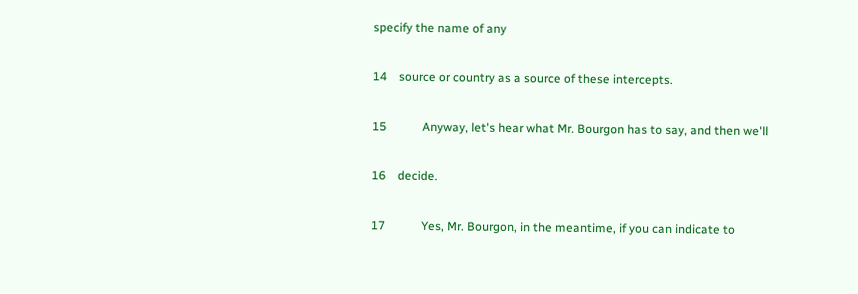specify the name of any

14    source or country as a source of these intercepts.

15            Anyway, let's hear what Mr. Bourgon has to say, and then we'll

16    decide.

17            Yes, Mr. Bourgon, in the meantime, if you can indicate to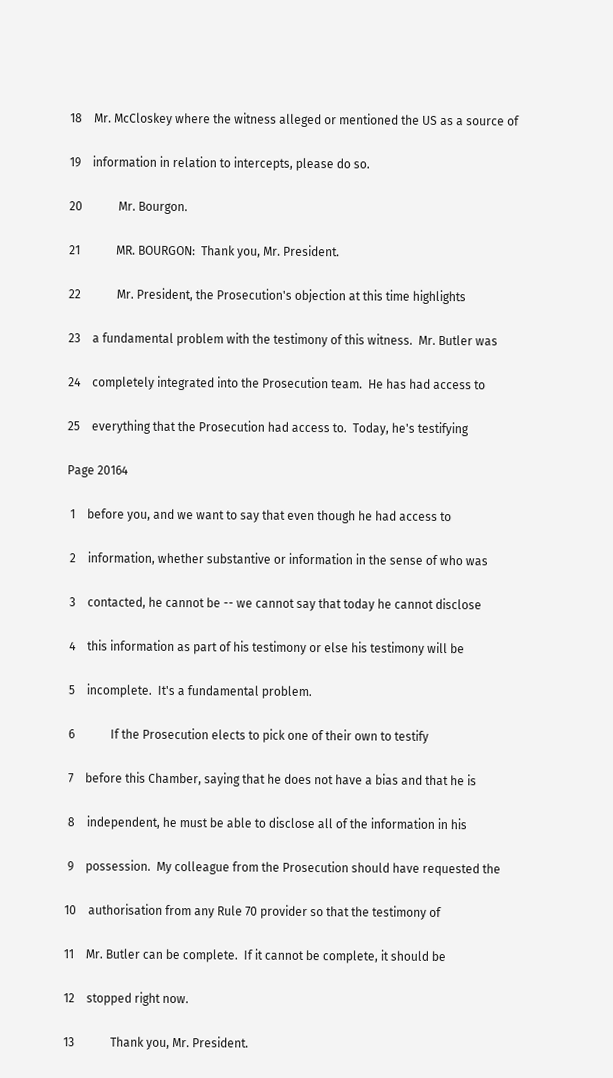18    Mr. McCloskey where the witness alleged or mentioned the US as a source of

19    information in relation to intercepts, please do so.

20            Mr. Bourgon.

21            MR. BOURGON:  Thank you, Mr. President.

22            Mr. President, the Prosecution's objection at this time highlights

23    a fundamental problem with the testimony of this witness.  Mr. Butler was

24    completely integrated into the Prosecution team.  He has had access to

25    everything that the Prosecution had access to.  Today, he's testifying

Page 20164

 1    before you, and we want to say that even though he had access to

 2    information, whether substantive or information in the sense of who was

 3    contacted, he cannot be -- we cannot say that today he cannot disclose

 4    this information as part of his testimony or else his testimony will be

 5    incomplete.  It's a fundamental problem.

 6            If the Prosecution elects to pick one of their own to testify

 7    before this Chamber, saying that he does not have a bias and that he is

 8    independent, he must be able to disclose all of the information in his

 9    possession.  My colleague from the Prosecution should have requested the

10    authorisation from any Rule 70 provider so that the testimony of

11    Mr. Butler can be complete.  If it cannot be complete, it should be

12    stopped right now.

13            Thank you, Mr. President.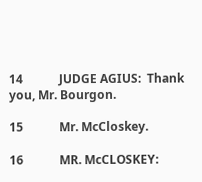14            JUDGE AGIUS:  Thank you, Mr. Bourgon.

15            Mr. McCloskey.

16            MR. McCLOSKEY: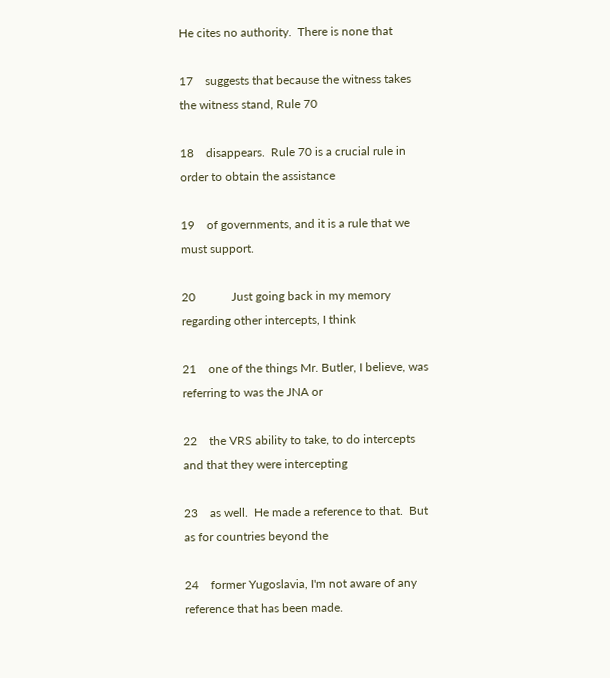He cites no authority.  There is none that

17    suggests that because the witness takes the witness stand, Rule 70

18    disappears.  Rule 70 is a crucial rule in order to obtain the assistance

19    of governments, and it is a rule that we must support.

20            Just going back in my memory regarding other intercepts, I think

21    one of the things Mr. Butler, I believe, was referring to was the JNA or

22    the VRS ability to take, to do intercepts and that they were intercepting

23    as well.  He made a reference to that.  But as for countries beyond the

24    former Yugoslavia, I'm not aware of any reference that has been made.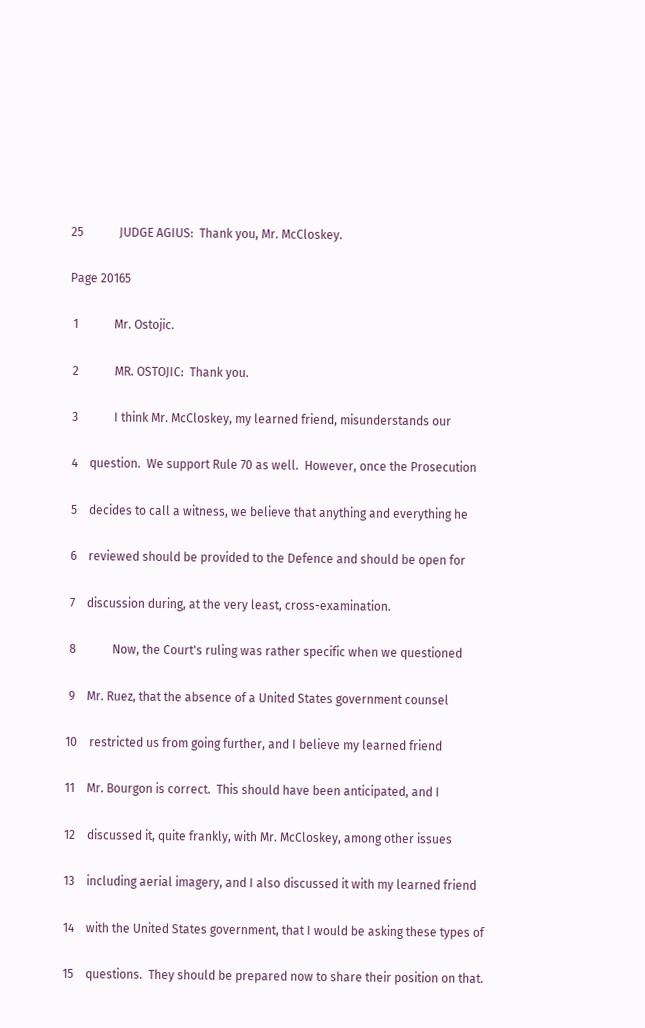25            JUDGE AGIUS:  Thank you, Mr. McCloskey.

Page 20165

 1            Mr. Ostojic.

 2            MR. OSTOJIC:  Thank you.

 3            I think Mr. McCloskey, my learned friend, misunderstands our

 4    question.  We support Rule 70 as well.  However, once the Prosecution

 5    decides to call a witness, we believe that anything and everything he

 6    reviewed should be provided to the Defence and should be open for

 7    discussion during, at the very least, cross-examination.

 8            Now, the Court's ruling was rather specific when we questioned

 9    Mr. Ruez, that the absence of a United States government counsel

10    restricted us from going further, and I believe my learned friend

11    Mr. Bourgon is correct.  This should have been anticipated, and I

12    discussed it, quite frankly, with Mr. McCloskey, among other issues

13    including aerial imagery, and I also discussed it with my learned friend

14    with the United States government, that I would be asking these types of

15    questions.  They should be prepared now to share their position on that.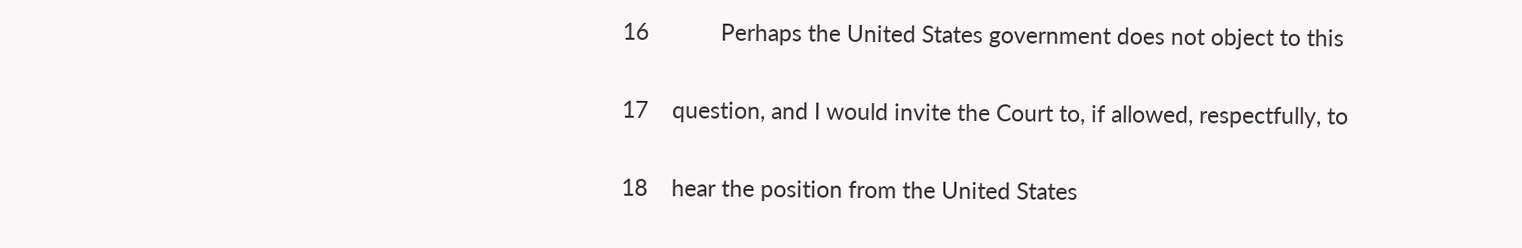16            Perhaps the United States government does not object to this

17    question, and I would invite the Court to, if allowed, respectfully, to

18    hear the position from the United States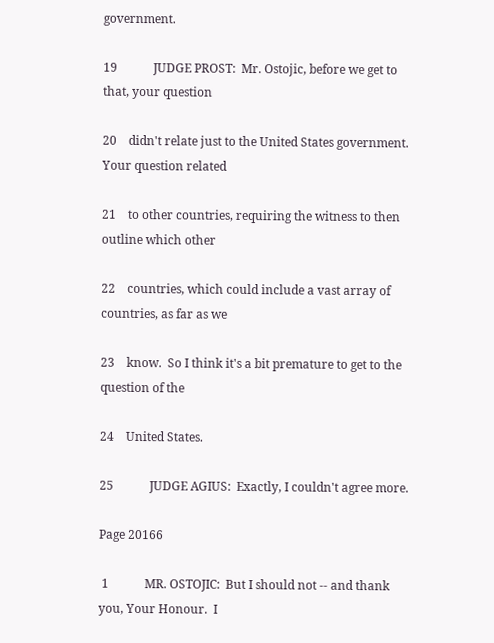government.

19            JUDGE PROST:  Mr. Ostojic, before we get to that, your question

20    didn't relate just to the United States government.  Your question related

21    to other countries, requiring the witness to then outline which other

22    countries, which could include a vast array of countries, as far as we

23    know.  So I think it's a bit premature to get to the question of the

24    United States.

25            JUDGE AGIUS:  Exactly, I couldn't agree more.

Page 20166

 1            MR. OSTOJIC:  But I should not -- and thank you, Your Honour.  I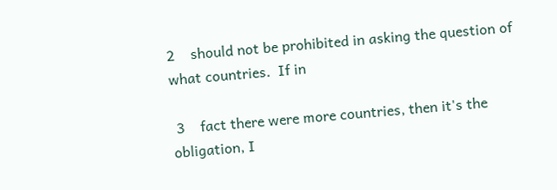2    should not be prohibited in asking the question of what countries.  If in

 3    fact there were more countries, then it's the obligation, I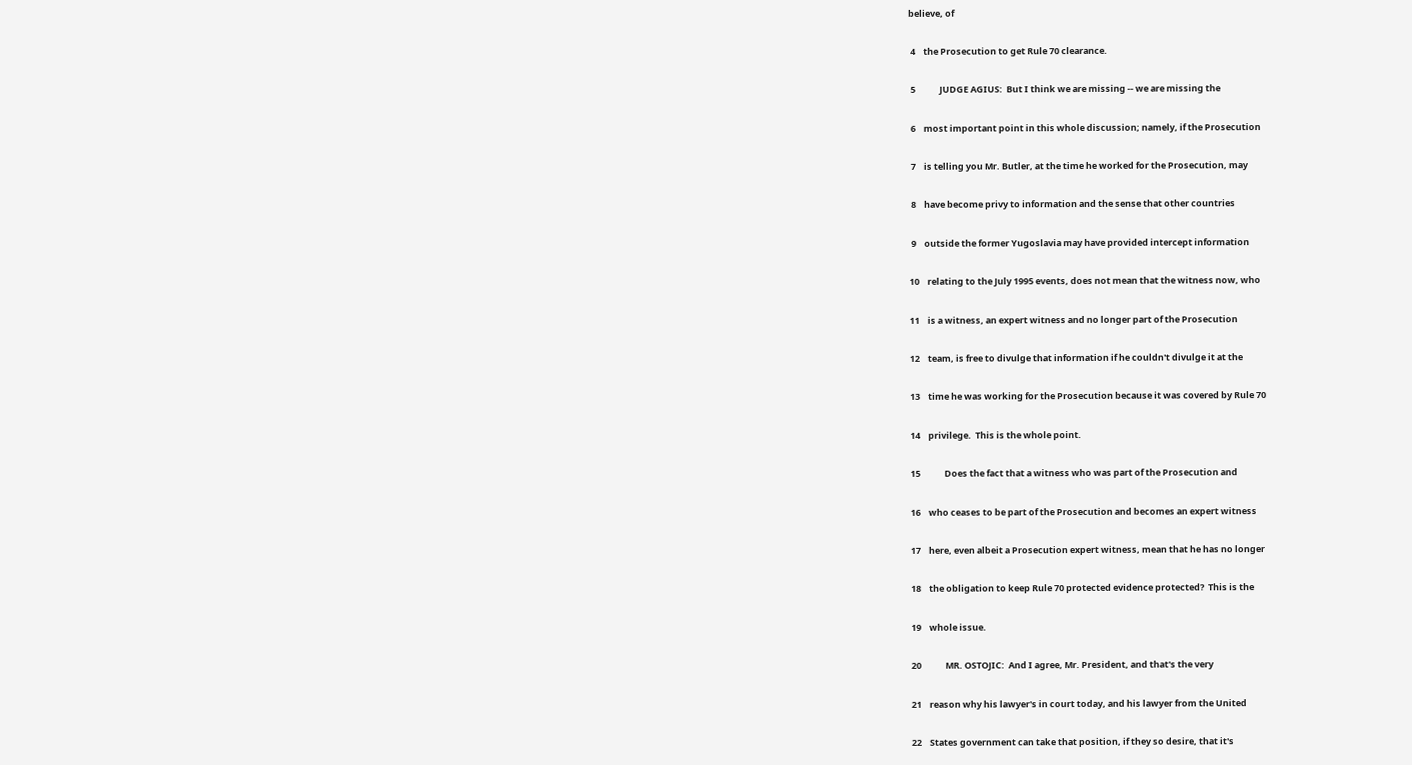believe, of

 4    the Prosecution to get Rule 70 clearance.

 5            JUDGE AGIUS:  But I think we are missing -- we are missing the

 6    most important point in this whole discussion; namely, if the Prosecution

 7    is telling you Mr. Butler, at the time he worked for the Prosecution, may

 8    have become privy to information and the sense that other countries

 9    outside the former Yugoslavia may have provided intercept information

10    relating to the July 1995 events, does not mean that the witness now, who

11    is a witness, an expert witness and no longer part of the Prosecution

12    team, is free to divulge that information if he couldn't divulge it at the

13    time he was working for the Prosecution because it was covered by Rule 70

14    privilege.  This is the whole point.

15            Does the fact that a witness who was part of the Prosecution and

16    who ceases to be part of the Prosecution and becomes an expert witness

17    here, even albeit a Prosecution expert witness, mean that he has no longer

18    the obligation to keep Rule 70 protected evidence protected?  This is the

19    whole issue.

20            MR. OSTOJIC:  And I agree, Mr. President, and that's the very

21    reason why his lawyer's in court today, and his lawyer from the United

22    States government can take that position, if they so desire, that it's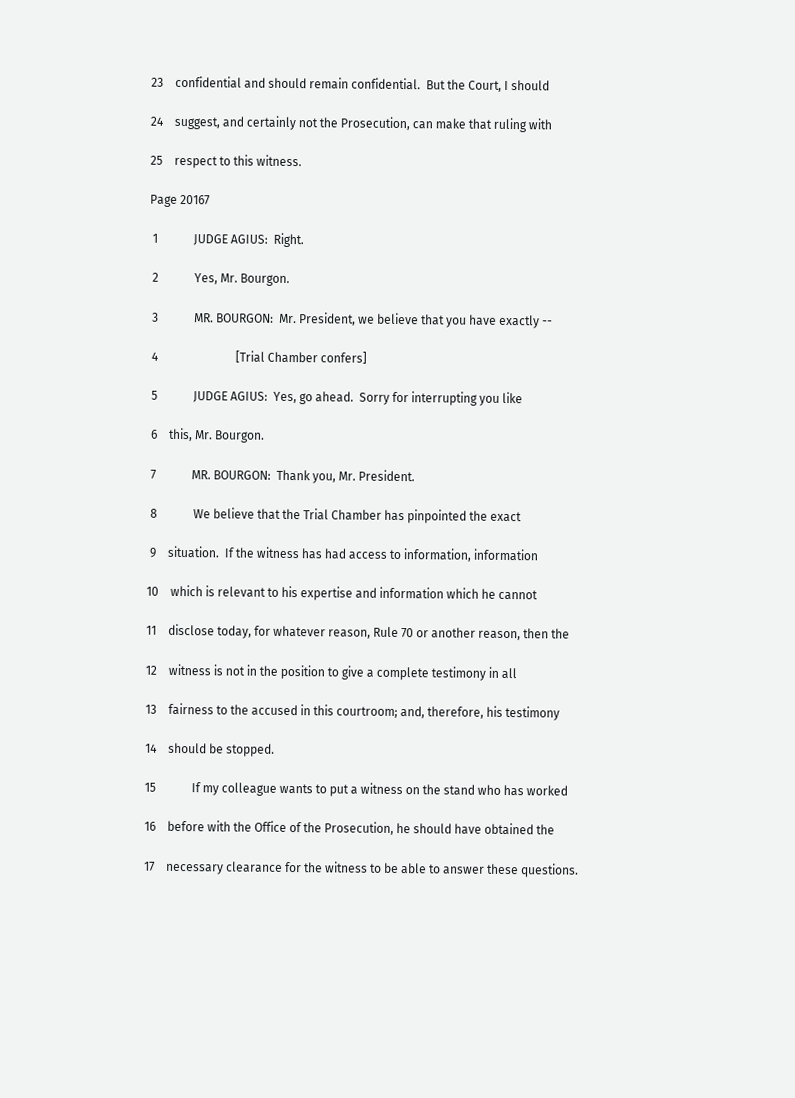23    confidential and should remain confidential.  But the Court, I should

24    suggest, and certainly not the Prosecution, can make that ruling with

25    respect to this witness.

Page 20167

 1            JUDGE AGIUS:  Right.

 2            Yes, Mr. Bourgon.

 3            MR. BOURGON:  Mr. President, we believe that you have exactly --

 4                          [Trial Chamber confers]

 5            JUDGE AGIUS:  Yes, go ahead.  Sorry for interrupting you like

 6    this, Mr. Bourgon.

 7            MR. BOURGON:  Thank you, Mr. President.

 8            We believe that the Trial Chamber has pinpointed the exact

 9    situation.  If the witness has had access to information, information

10    which is relevant to his expertise and information which he cannot

11    disclose today, for whatever reason, Rule 70 or another reason, then the

12    witness is not in the position to give a complete testimony in all

13    fairness to the accused in this courtroom; and, therefore, his testimony

14    should be stopped.

15            If my colleague wants to put a witness on the stand who has worked

16    before with the Office of the Prosecution, he should have obtained the

17    necessary clearance for the witness to be able to answer these questions.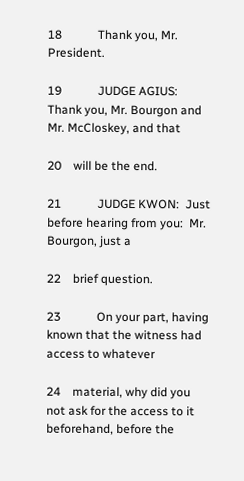18            Thank you, Mr. President.

19            JUDGE AGIUS:  Thank you, Mr. Bourgon and Mr. McCloskey, and that

20    will be the end.

21            JUDGE KWON:  Just before hearing from you:  Mr. Bourgon, just a

22    brief question.

23            On your part, having known that the witness had access to whatever

24    material, why did you not ask for the access to it beforehand, before the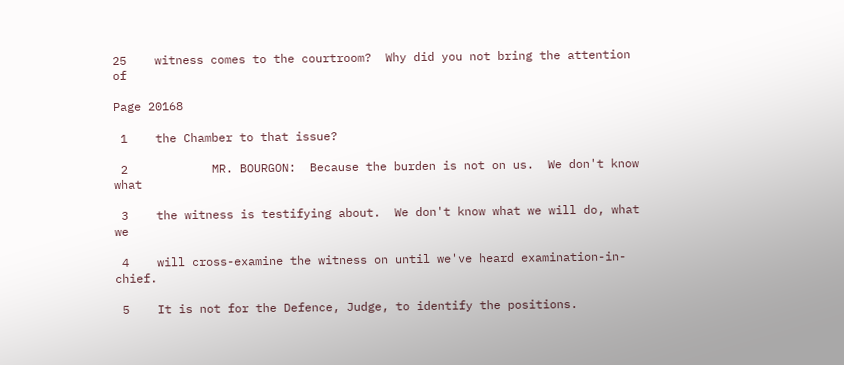25    witness comes to the courtroom?  Why did you not bring the attention of

Page 20168

 1    the Chamber to that issue?

 2            MR. BOURGON:  Because the burden is not on us.  We don't know what

 3    the witness is testifying about.  We don't know what we will do, what we

 4    will cross-examine the witness on until we've heard examination-in-chief.

 5    It is not for the Defence, Judge, to identify the positions.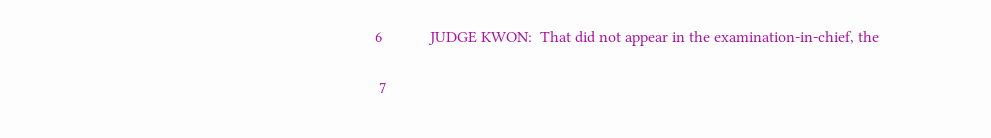6            JUDGE KWON:  That did not appear in the examination-in-chief, the

 7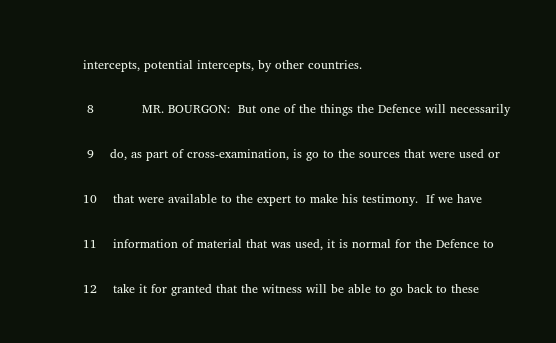intercepts, potential intercepts, by other countries.

 8            MR. BOURGON:  But one of the things the Defence will necessarily

 9    do, as part of cross-examination, is go to the sources that were used or

10    that were available to the expert to make his testimony.  If we have

11    information of material that was used, it is normal for the Defence to

12    take it for granted that the witness will be able to go back to these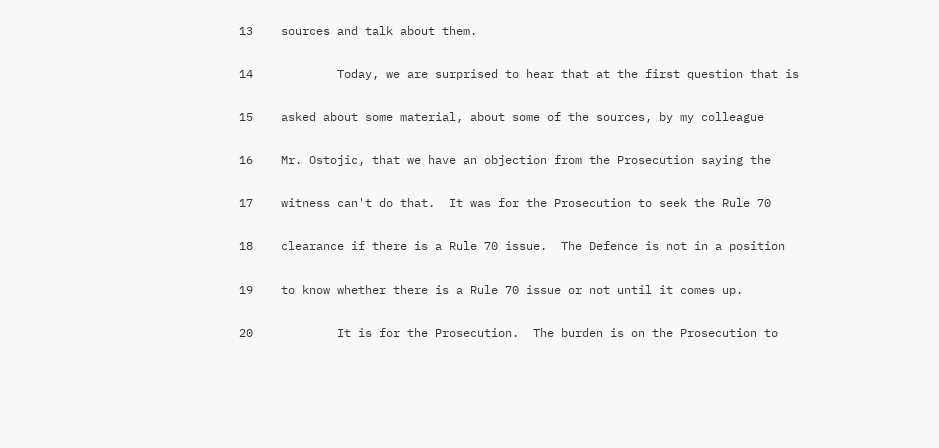13    sources and talk about them.

14            Today, we are surprised to hear that at the first question that is

15    asked about some material, about some of the sources, by my colleague

16    Mr. Ostojic, that we have an objection from the Prosecution saying the

17    witness can't do that.  It was for the Prosecution to seek the Rule 70

18    clearance if there is a Rule 70 issue.  The Defence is not in a position

19    to know whether there is a Rule 70 issue or not until it comes up.

20            It is for the Prosecution.  The burden is on the Prosecution to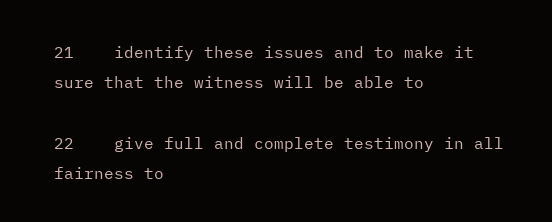21    identify these issues and to make it sure that the witness will be able to

22    give full and complete testimony in all fairness to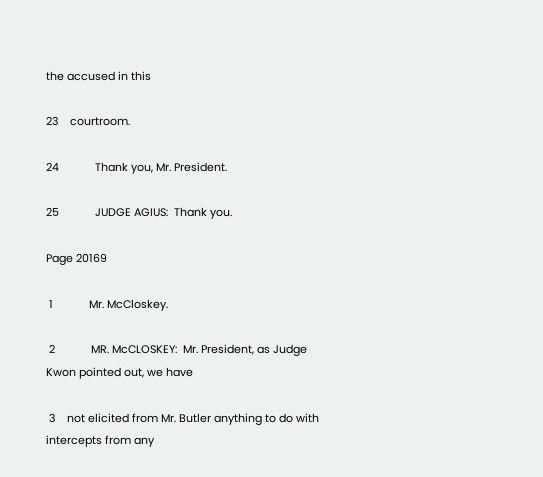the accused in this

23    courtroom.

24            Thank you, Mr. President.

25            JUDGE AGIUS:  Thank you.

Page 20169

 1            Mr. McCloskey.

 2            MR. McCLOSKEY:  Mr. President, as Judge Kwon pointed out, we have

 3    not elicited from Mr. Butler anything to do with intercepts from any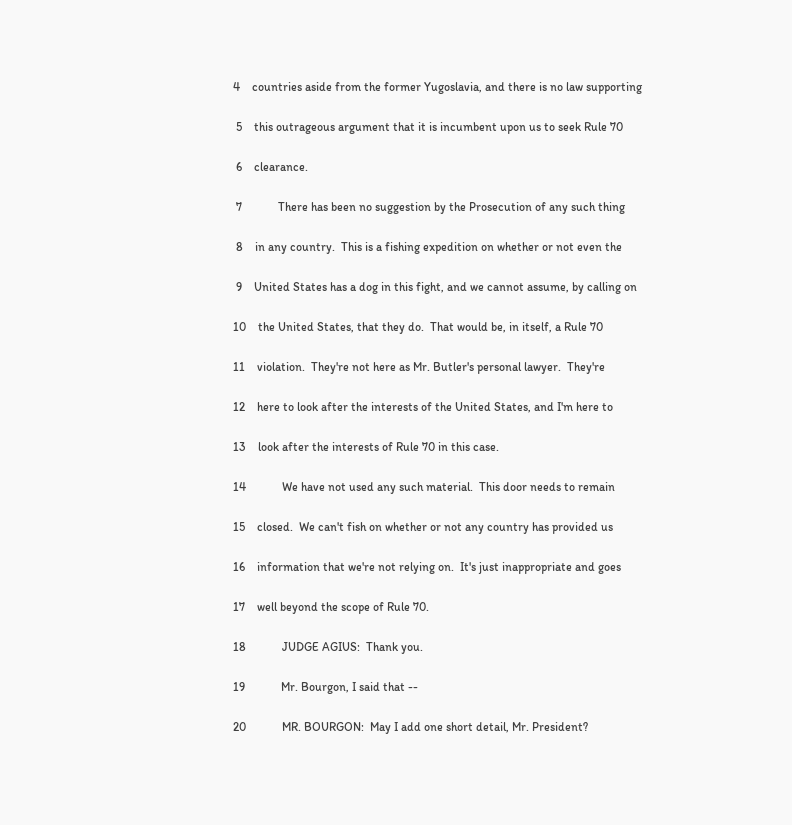4    countries aside from the former Yugoslavia, and there is no law supporting

 5    this outrageous argument that it is incumbent upon us to seek Rule 70

 6    clearance.

 7            There has been no suggestion by the Prosecution of any such thing

 8    in any country.  This is a fishing expedition on whether or not even the

 9    United States has a dog in this fight, and we cannot assume, by calling on

10    the United States, that they do.  That would be, in itself, a Rule 70

11    violation.  They're not here as Mr. Butler's personal lawyer.  They're

12    here to look after the interests of the United States, and I'm here to

13    look after the interests of Rule 70 in this case.

14            We have not used any such material.  This door needs to remain

15    closed.  We can't fish on whether or not any country has provided us

16    information that we're not relying on.  It's just inappropriate and goes

17    well beyond the scope of Rule 70.

18            JUDGE AGIUS:  Thank you.

19            Mr. Bourgon, I said that --

20            MR. BOURGON:  May I add one short detail, Mr. President?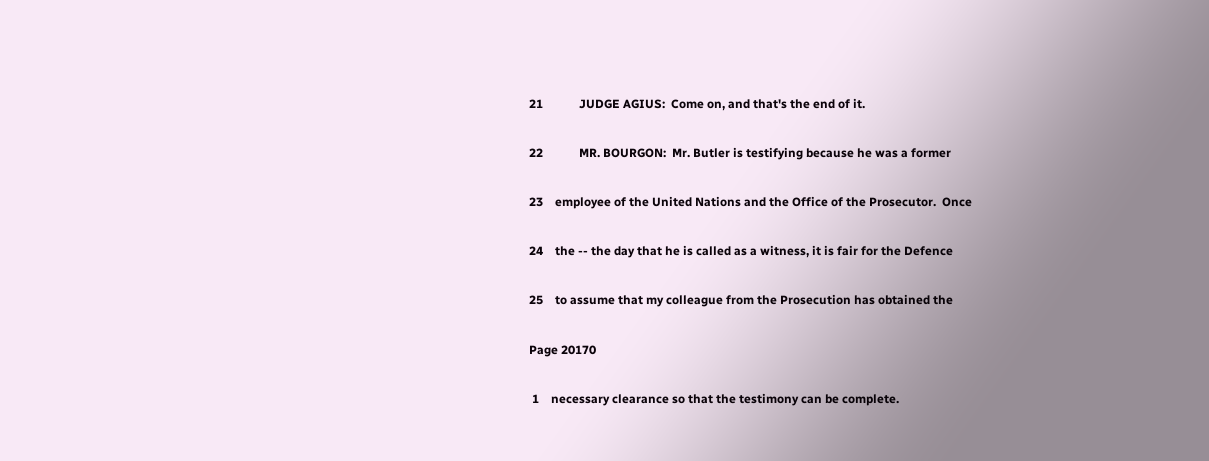21            JUDGE AGIUS:  Come on, and that's the end of it.

22            MR. BOURGON:  Mr. Butler is testifying because he was a former

23    employee of the United Nations and the Office of the Prosecutor.  Once

24    the -- the day that he is called as a witness, it is fair for the Defence

25    to assume that my colleague from the Prosecution has obtained the

Page 20170

 1    necessary clearance so that the testimony can be complete.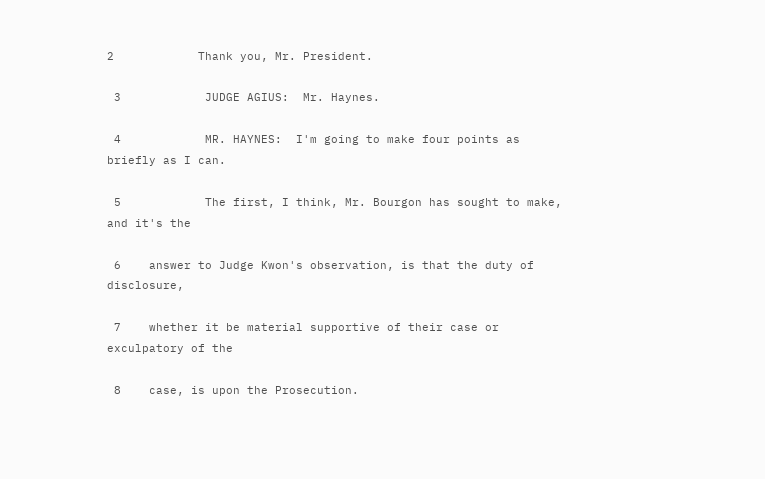2            Thank you, Mr. President.

 3            JUDGE AGIUS:  Mr. Haynes.

 4            MR. HAYNES:  I'm going to make four points as briefly as I can.

 5            The first, I think, Mr. Bourgon has sought to make, and it's the

 6    answer to Judge Kwon's observation, is that the duty of disclosure,

 7    whether it be material supportive of their case or exculpatory of the

 8    case, is upon the Prosecution.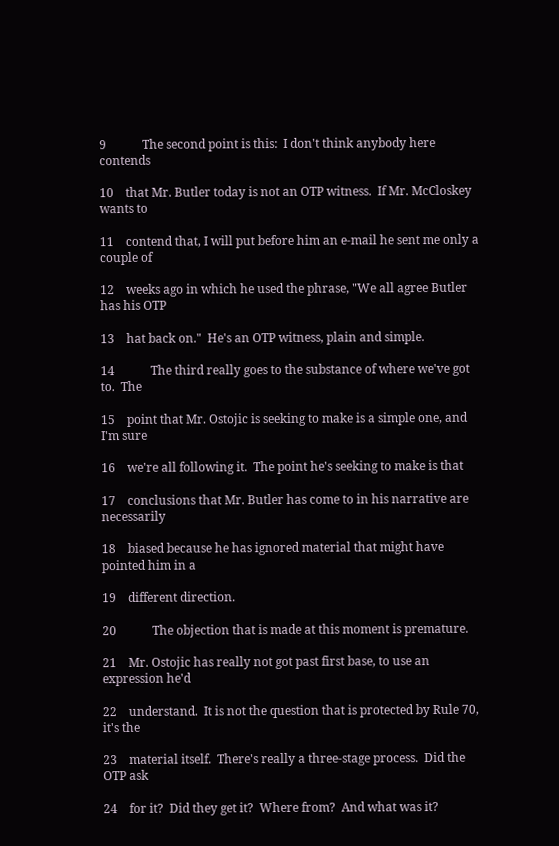9            The second point is this:  I don't think anybody here contends

10    that Mr. Butler today is not an OTP witness.  If Mr. McCloskey wants to

11    contend that, I will put before him an e-mail he sent me only a couple of

12    weeks ago in which he used the phrase, "We all agree Butler has his OTP

13    hat back on."  He's an OTP witness, plain and simple.

14            The third really goes to the substance of where we've got to.  The

15    point that Mr. Ostojic is seeking to make is a simple one, and I'm sure

16    we're all following it.  The point he's seeking to make is that

17    conclusions that Mr. Butler has come to in his narrative are necessarily

18    biased because he has ignored material that might have pointed him in a

19    different direction.

20            The objection that is made at this moment is premature.

21    Mr. Ostojic has really not got past first base, to use an expression he'd

22    understand.  It is not the question that is protected by Rule 70, it's the

23    material itself.  There's really a three-stage process.  Did the OTP ask

24    for it?  Did they get it?  Where from?  And what was it?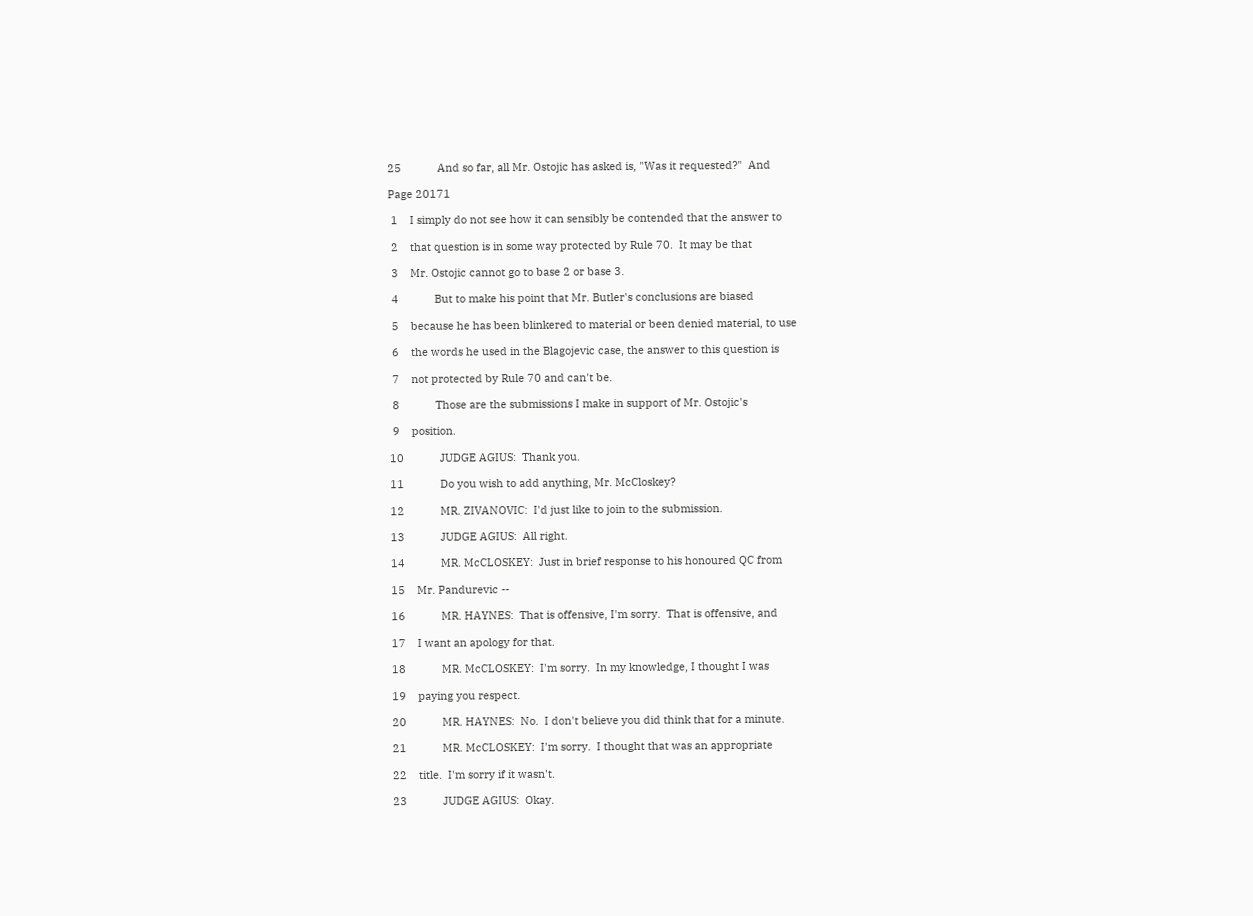25            And so far, all Mr. Ostojic has asked is, "Was it requested?"  And

Page 20171

 1    I simply do not see how it can sensibly be contended that the answer to

 2    that question is in some way protected by Rule 70.  It may be that

 3    Mr. Ostojic cannot go to base 2 or base 3.

 4            But to make his point that Mr. Butler's conclusions are biased

 5    because he has been blinkered to material or been denied material, to use

 6    the words he used in the Blagojevic case, the answer to this question is

 7    not protected by Rule 70 and can't be.

 8            Those are the submissions I make in support of Mr. Ostojic's

 9    position.

10            JUDGE AGIUS:  Thank you.

11            Do you wish to add anything, Mr. McCloskey?

12            MR. ZIVANOVIC:  I'd just like to join to the submission.

13            JUDGE AGIUS:  All right.

14            MR. McCLOSKEY:  Just in brief response to his honoured QC from

15    Mr. Pandurevic --

16            MR. HAYNES:  That is offensive, I'm sorry.  That is offensive, and

17    I want an apology for that.

18            MR. McCLOSKEY:  I'm sorry.  In my knowledge, I thought I was

19    paying you respect.

20            MR. HAYNES:  No.  I don't believe you did think that for a minute.

21            MR. McCLOSKEY:  I'm sorry.  I thought that was an appropriate

22    title.  I'm sorry if it wasn't.

23            JUDGE AGIUS:  Okay.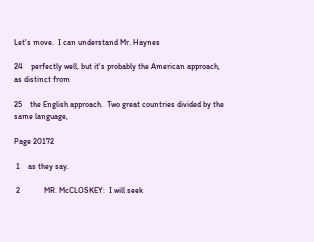Let's move.  I can understand Mr. Haynes

24    perfectly well, but it's probably the American approach, as distinct from

25    the English approach.  Two great countries divided by the same language,

Page 20172

 1    as they say.

 2            MR. McCLOSKEY:  I will seek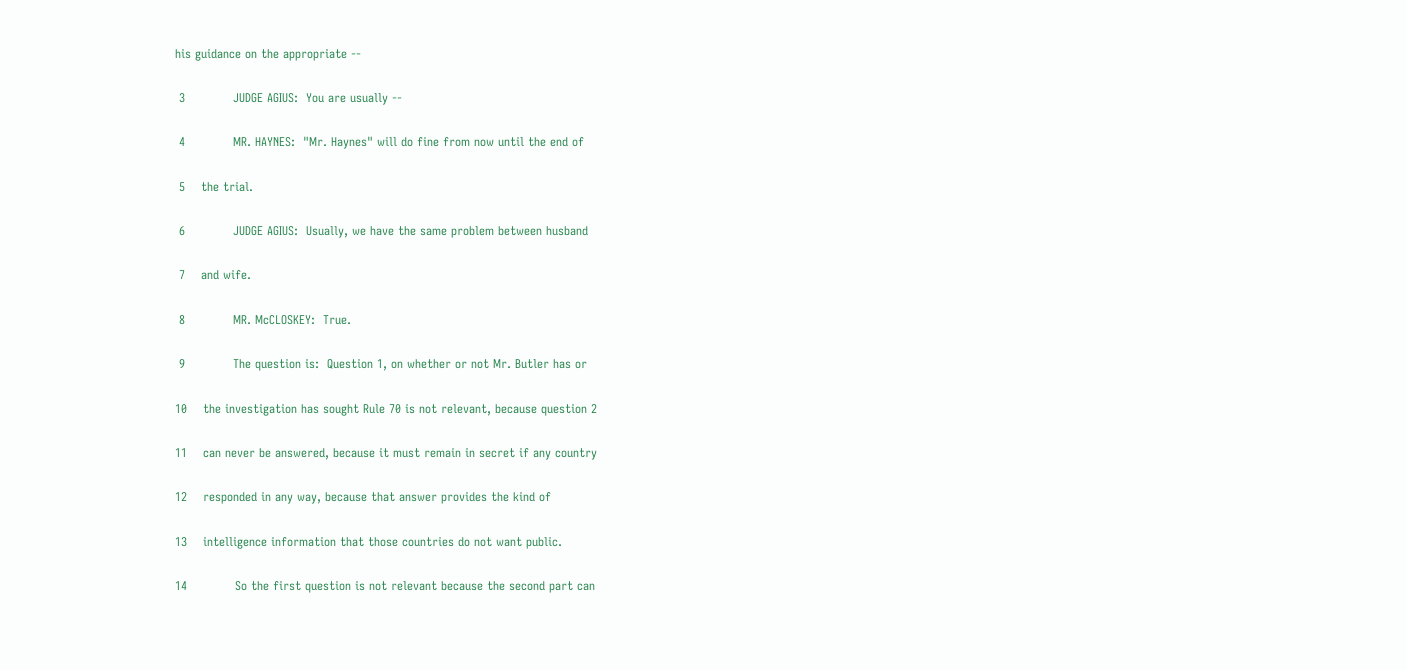his guidance on the appropriate --

 3            JUDGE AGIUS:  You are usually --

 4            MR. HAYNES:  "Mr. Haynes" will do fine from now until the end of

 5    the trial.

 6            JUDGE AGIUS:  Usually, we have the same problem between husband

 7    and wife.

 8            MR. McCLOSKEY:  True.

 9            The question is:  Question 1, on whether or not Mr. Butler has or

10    the investigation has sought Rule 70 is not relevant, because question 2

11    can never be answered, because it must remain in secret if any country

12    responded in any way, because that answer provides the kind of

13    intelligence information that those countries do not want public.

14            So the first question is not relevant because the second part can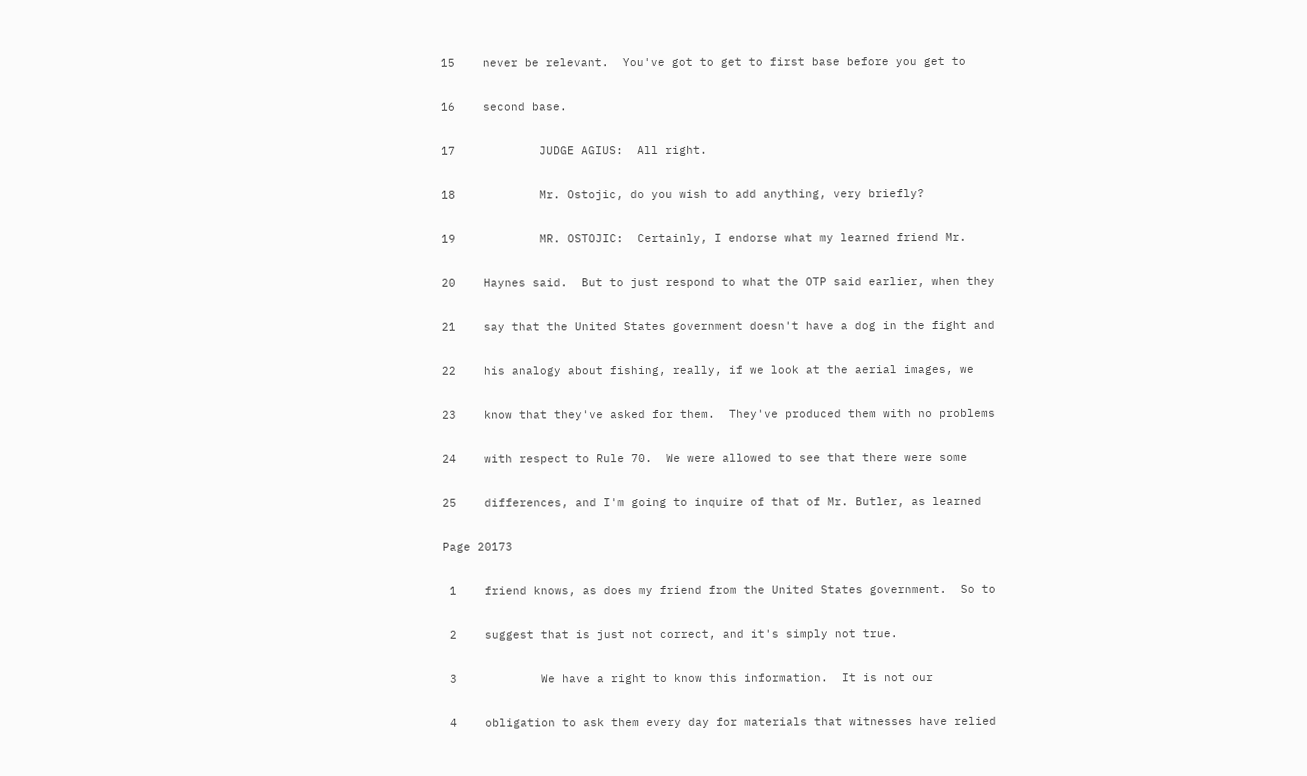15    never be relevant.  You've got to get to first base before you get to

16    second base.

17            JUDGE AGIUS:  All right.

18            Mr. Ostojic, do you wish to add anything, very briefly?

19            MR. OSTOJIC:  Certainly, I endorse what my learned friend Mr.

20    Haynes said.  But to just respond to what the OTP said earlier, when they

21    say that the United States government doesn't have a dog in the fight and

22    his analogy about fishing, really, if we look at the aerial images, we

23    know that they've asked for them.  They've produced them with no problems

24    with respect to Rule 70.  We were allowed to see that there were some

25    differences, and I'm going to inquire of that of Mr. Butler, as learned

Page 20173

 1    friend knows, as does my friend from the United States government.  So to

 2    suggest that is just not correct, and it's simply not true.

 3            We have a right to know this information.  It is not our

 4    obligation to ask them every day for materials that witnesses have relied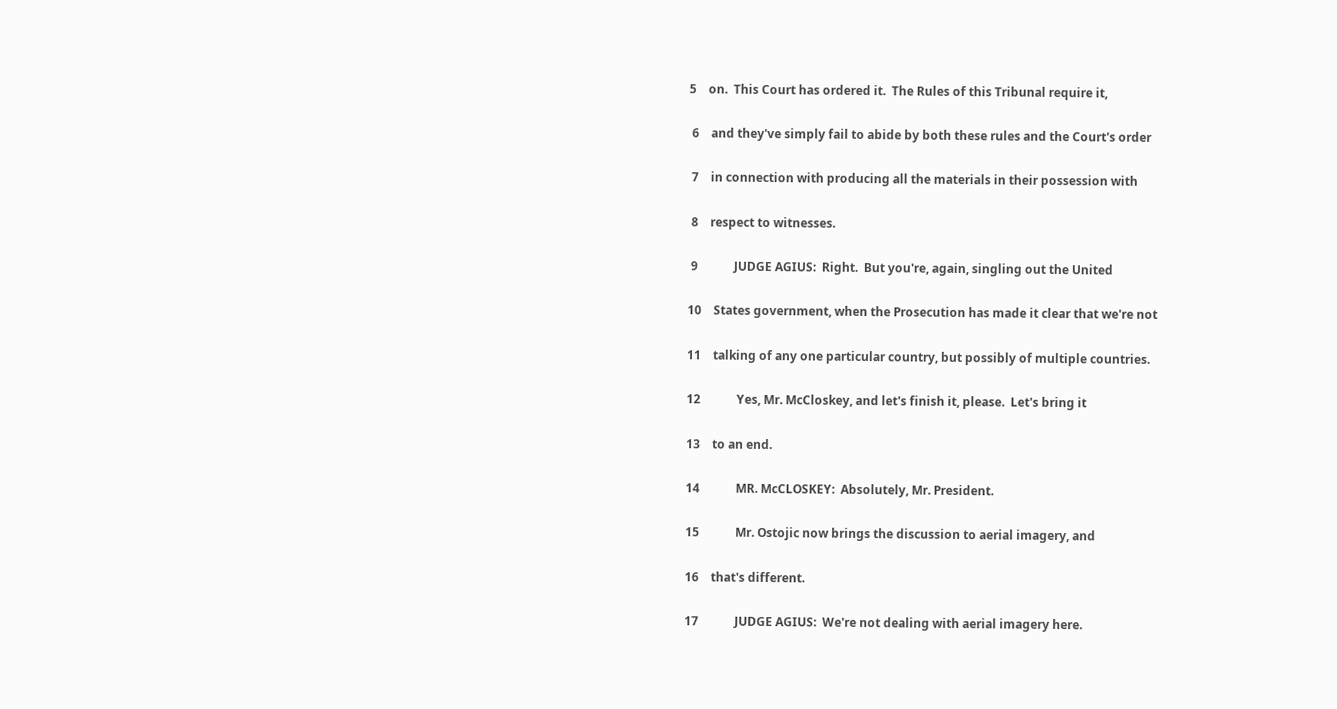5    on.  This Court has ordered it.  The Rules of this Tribunal require it,

 6    and they've simply fail to abide by both these rules and the Court's order

 7    in connection with producing all the materials in their possession with

 8    respect to witnesses.

 9            JUDGE AGIUS:  Right.  But you're, again, singling out the United

10    States government, when the Prosecution has made it clear that we're not

11    talking of any one particular country, but possibly of multiple countries.

12            Yes, Mr. McCloskey, and let's finish it, please.  Let's bring it

13    to an end.

14            MR. McCLOSKEY:  Absolutely, Mr. President.

15            Mr. Ostojic now brings the discussion to aerial imagery, and

16    that's different.

17            JUDGE AGIUS:  We're not dealing with aerial imagery here.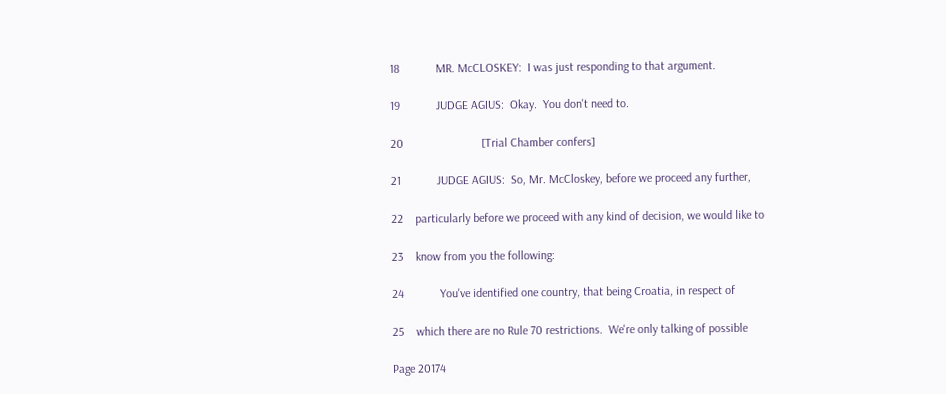18            MR. McCLOSKEY:  I was just responding to that argument.

19            JUDGE AGIUS:  Okay.  You don't need to.

20                          [Trial Chamber confers]

21            JUDGE AGIUS:  So, Mr. McCloskey, before we proceed any further,

22    particularly before we proceed with any kind of decision, we would like to

23    know from you the following:

24            You've identified one country, that being Croatia, in respect of

25    which there are no Rule 70 restrictions.  We're only talking of possible

Page 20174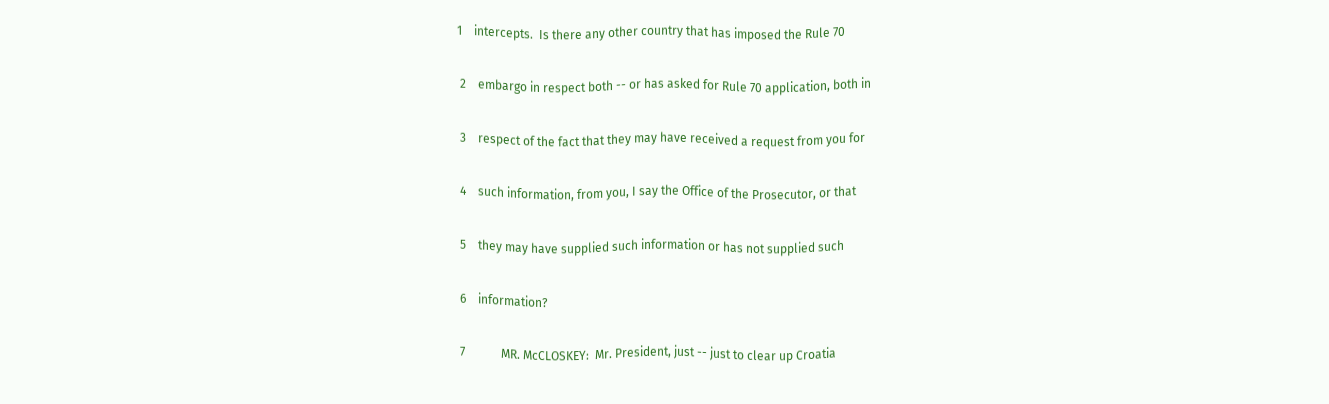1    intercepts.  Is there any other country that has imposed the Rule 70

 2    embargo in respect both -- or has asked for Rule 70 application, both in

 3    respect of the fact that they may have received a request from you for

 4    such information, from you, I say the Office of the Prosecutor, or that

 5    they may have supplied such information or has not supplied such

 6    information?

 7            MR. McCLOSKEY:  Mr. President, just -- just to clear up Croatia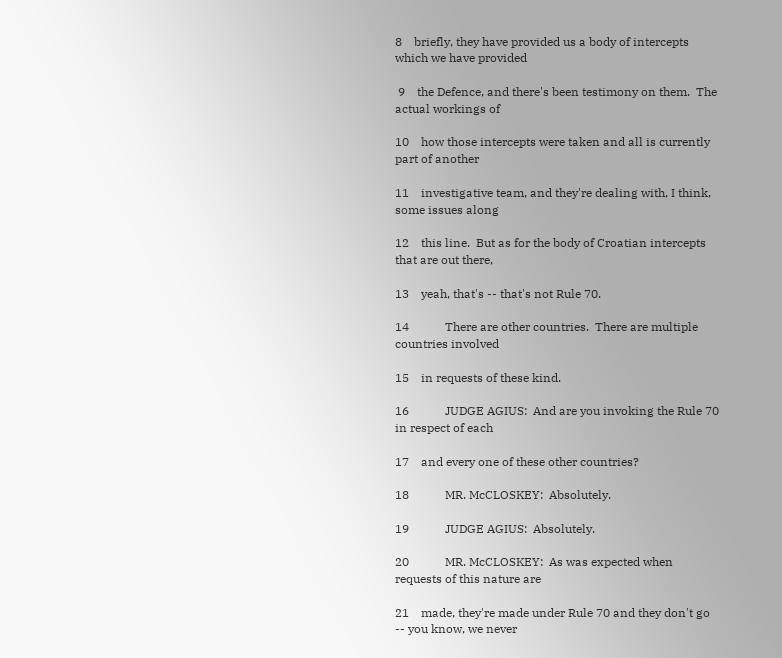8    briefly, they have provided us a body of intercepts which we have provided

 9    the Defence, and there's been testimony on them.  The actual workings of

10    how those intercepts were taken and all is currently part of another

11    investigative team, and they're dealing with, I think, some issues along

12    this line.  But as for the body of Croatian intercepts that are out there,

13    yeah, that's -- that's not Rule 70.

14            There are other countries.  There are multiple countries involved

15    in requests of these kind.

16            JUDGE AGIUS:  And are you invoking the Rule 70 in respect of each

17    and every one of these other countries?

18            MR. McCLOSKEY:  Absolutely.

19            JUDGE AGIUS:  Absolutely.

20            MR. McCLOSKEY:  As was expected when requests of this nature are

21    made, they're made under Rule 70 and they don't go -- you know, we never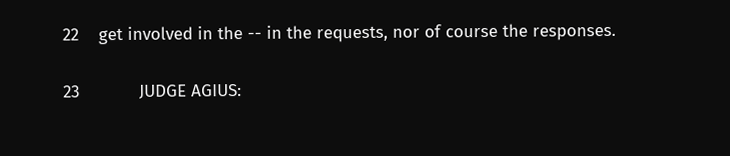22    get involved in the -- in the requests, nor of course the responses.

23            JUDGE AGIUS: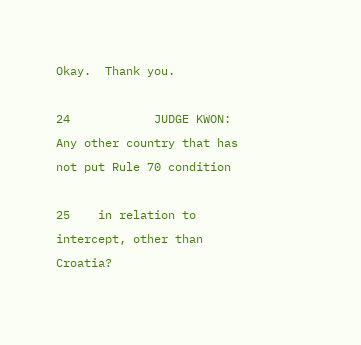Okay.  Thank you.

24            JUDGE KWON:  Any other country that has not put Rule 70 condition

25    in relation to intercept, other than Croatia?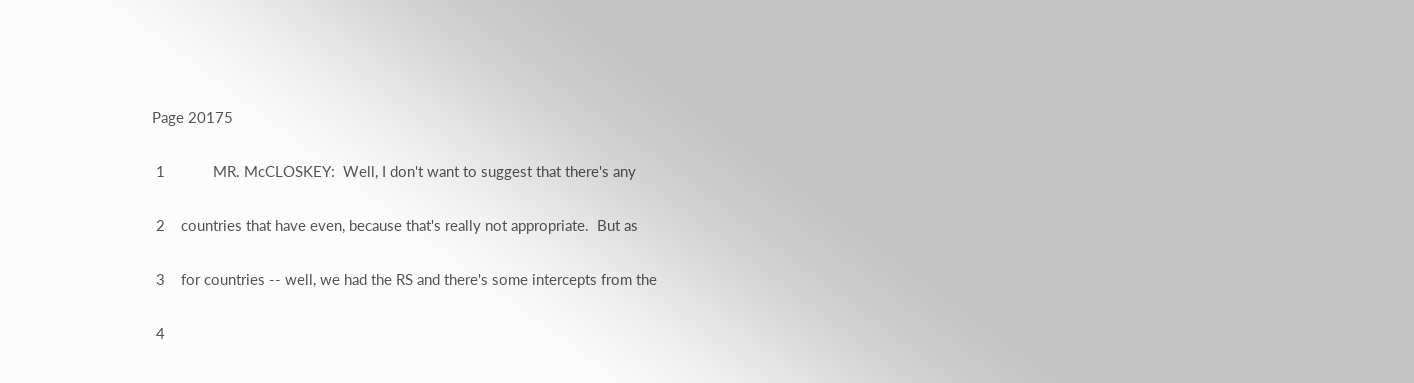Page 20175

 1            MR. McCLOSKEY:  Well, I don't want to suggest that there's any

 2    countries that have even, because that's really not appropriate.  But as

 3    for countries -- well, we had the RS and there's some intercepts from the

 4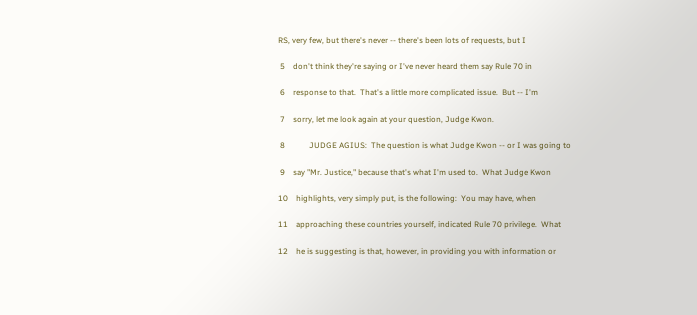RS, very few, but there's never -- there's been lots of requests, but I

 5    don't think they're saying or I've never heard them say Rule 70 in

 6    response to that.  That's a little more complicated issue.  But -- I'm

 7    sorry, let me look again at your question, Judge Kwon.

 8            JUDGE AGIUS:  The question is what Judge Kwon -- or I was going to

 9    say "Mr. Justice," because that's what I'm used to.  What Judge Kwon

10    highlights, very simply put, is the following:  You may have, when

11    approaching these countries yourself, indicated Rule 70 privilege.  What

12    he is suggesting is that, however, in providing you with information or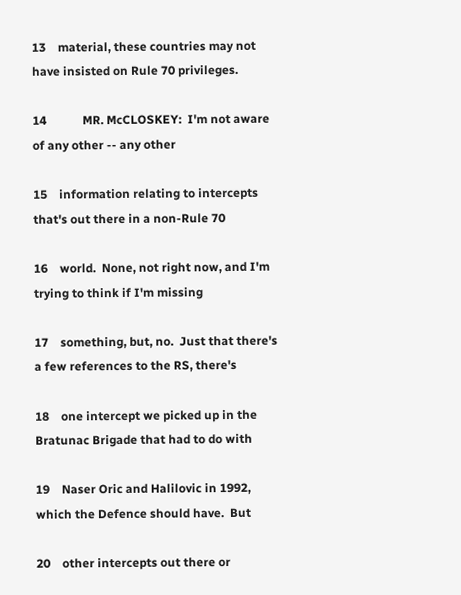13    material, these countries may not have insisted on Rule 70 privileges.

14            MR. McCLOSKEY:  I'm not aware of any other -- any other

15    information relating to intercepts that's out there in a non-Rule 70

16    world.  None, not right now, and I'm trying to think if I'm missing

17    something, but, no.  Just that there's a few references to the RS, there's

18    one intercept we picked up in the Bratunac Brigade that had to do with

19    Naser Oric and Halilovic in 1992, which the Defence should have.  But

20    other intercepts out there or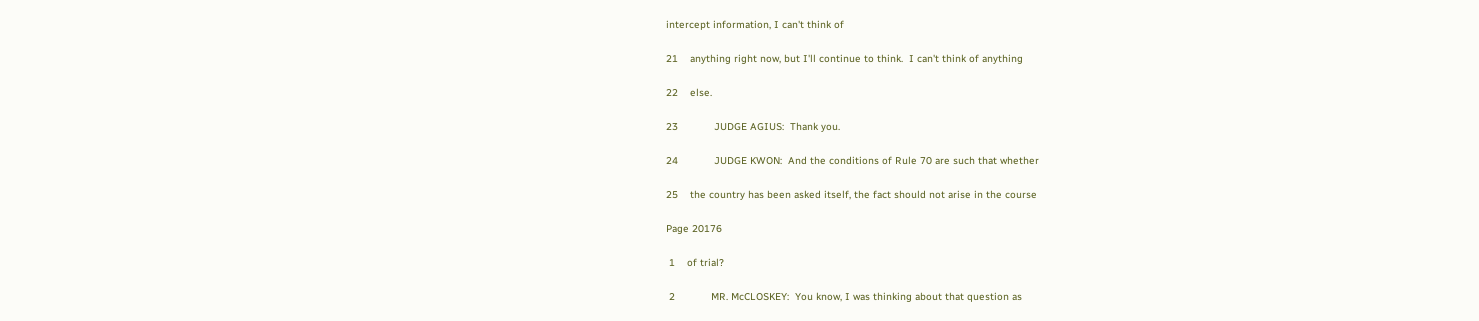intercept information, I can't think of

21    anything right now, but I'll continue to think.  I can't think of anything

22    else.

23            JUDGE AGIUS:  Thank you.

24            JUDGE KWON:  And the conditions of Rule 70 are such that whether

25    the country has been asked itself, the fact should not arise in the course

Page 20176

 1    of trial?

 2            MR. McCLOSKEY:  You know, I was thinking about that question as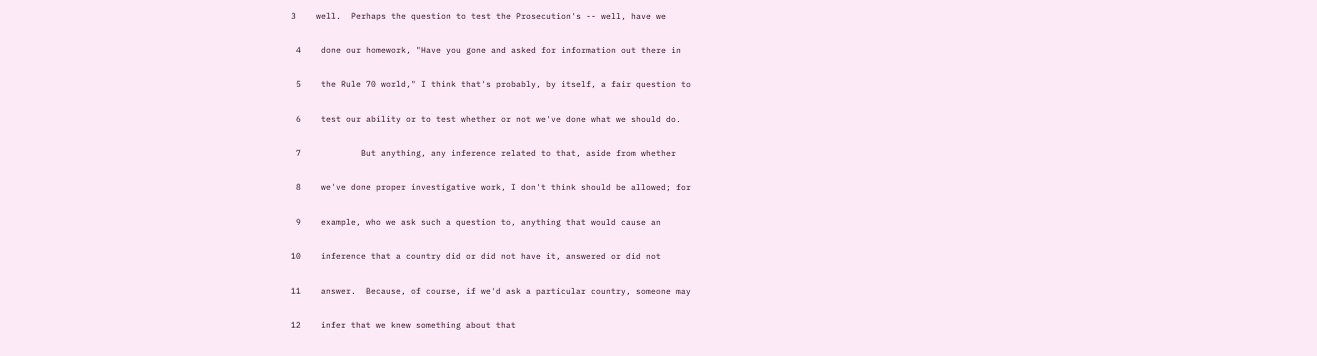3    well.  Perhaps the question to test the Prosecution's -- well, have we

 4    done our homework, "Have you gone and asked for information out there in

 5    the Rule 70 world," I think that's probably, by itself, a fair question to

 6    test our ability or to test whether or not we've done what we should do.

 7            But anything, any inference related to that, aside from whether

 8    we've done proper investigative work, I don't think should be allowed; for

 9    example, who we ask such a question to, anything that would cause an

10    inference that a country did or did not have it, answered or did not

11    answer.  Because, of course, if we'd ask a particular country, someone may

12    infer that we knew something about that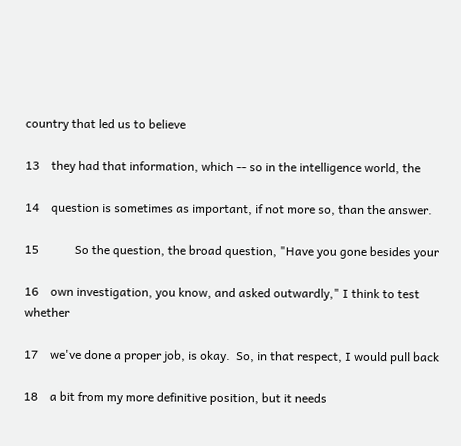country that led us to believe

13    they had that information, which -- so in the intelligence world, the

14    question is sometimes as important, if not more so, than the answer.

15            So the question, the broad question, "Have you gone besides your

16    own investigation, you know, and asked outwardly," I think to test whether

17    we've done a proper job, is okay.  So, in that respect, I would pull back

18    a bit from my more definitive position, but it needs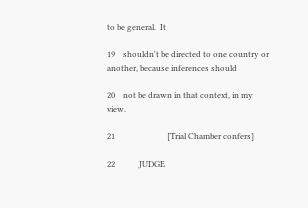to be general.  It

19    shouldn't be directed to one country or another, because inferences should

20    not be drawn in that context, in my view.

21                          [Trial Chamber confers]

22            JUDGE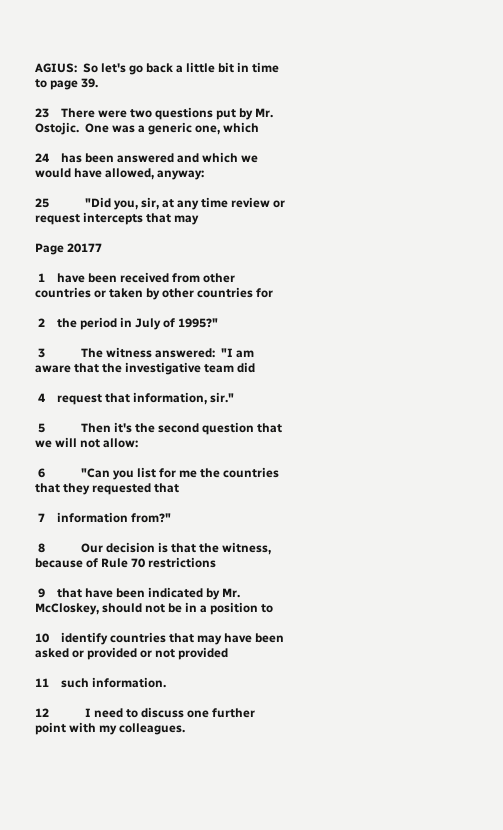AGIUS:  So let's go back a little bit in time to page 39.

23    There were two questions put by Mr. Ostojic.  One was a generic one, which

24    has been answered and which we would have allowed, anyway:

25            "Did you, sir, at any time review or request intercepts that may

Page 20177

 1    have been received from other countries or taken by other countries for

 2    the period in July of 1995?"

 3            The witness answered:  "I am aware that the investigative team did

 4    request that information, sir."

 5            Then it's the second question that we will not allow:

 6            "Can you list for me the countries that they requested that

 7    information from?"

 8            Our decision is that the witness, because of Rule 70 restrictions

 9    that have been indicated by Mr. McCloskey, should not be in a position to

10    identify countries that may have been asked or provided or not provided

11    such information.

12            I need to discuss one further point with my colleagues.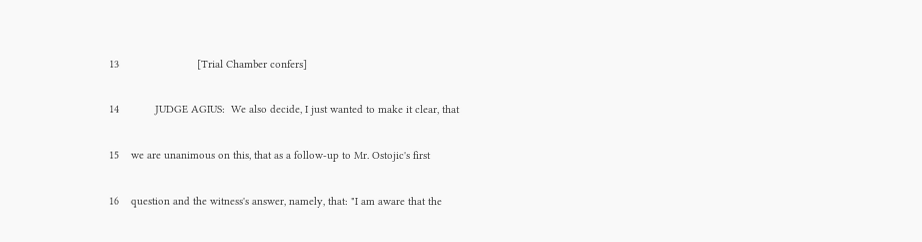13                          [Trial Chamber confers]

14            JUDGE AGIUS:  We also decide, I just wanted to make it clear, that

15    we are unanimous on this, that as a follow-up to Mr. Ostojic's first

16    question and the witness's answer, namely, that: "I am aware that the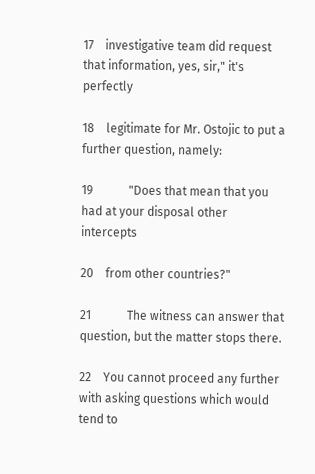17    investigative team did request that information, yes, sir," it's perfectly

18    legitimate for Mr. Ostojic to put a further question, namely:

19            "Does that mean that you had at your disposal other intercepts

20    from other countries?"

21            The witness can answer that question, but the matter stops there.

22    You cannot proceed any further with asking questions which would tend to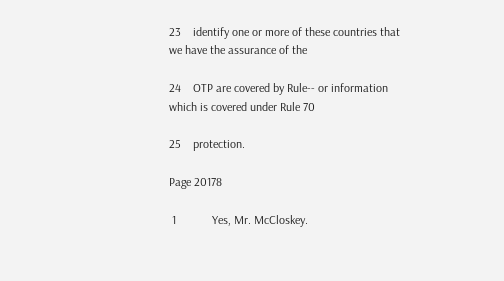23    identify one or more of these countries that we have the assurance of the

24    OTP are covered by Rule-- or information which is covered under Rule 70

25    protection.

Page 20178

 1            Yes, Mr. McCloskey.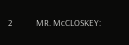2            MR. McCLOSKEY: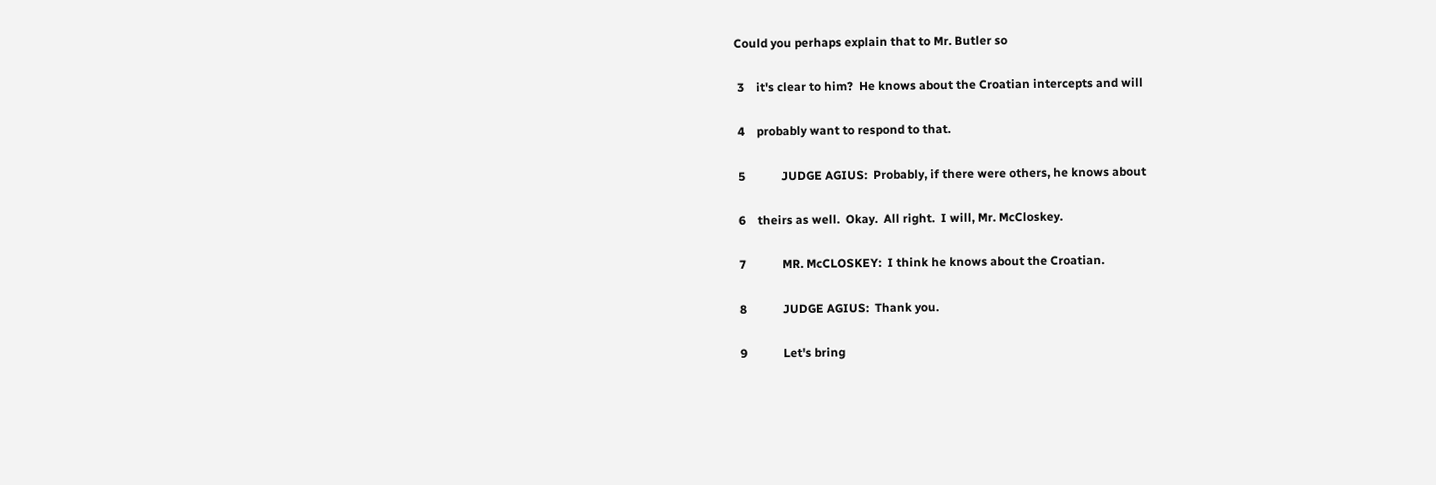Could you perhaps explain that to Mr. Butler so

 3    it's clear to him?  He knows about the Croatian intercepts and will

 4    probably want to respond to that.

 5            JUDGE AGIUS:  Probably, if there were others, he knows about

 6    theirs as well.  Okay.  All right.  I will, Mr. McCloskey.

 7            MR. McCLOSKEY:  I think he knows about the Croatian.

 8            JUDGE AGIUS:  Thank you.

 9            Let's bring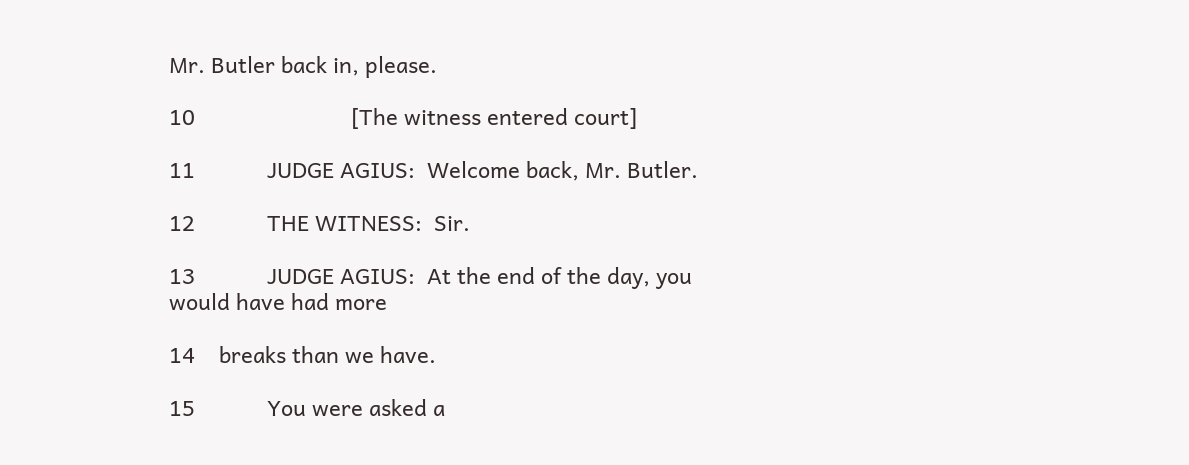Mr. Butler back in, please.

10                          [The witness entered court]

11            JUDGE AGIUS:  Welcome back, Mr. Butler.

12            THE WITNESS:  Sir.

13            JUDGE AGIUS:  At the end of the day, you would have had more

14    breaks than we have.

15            You were asked a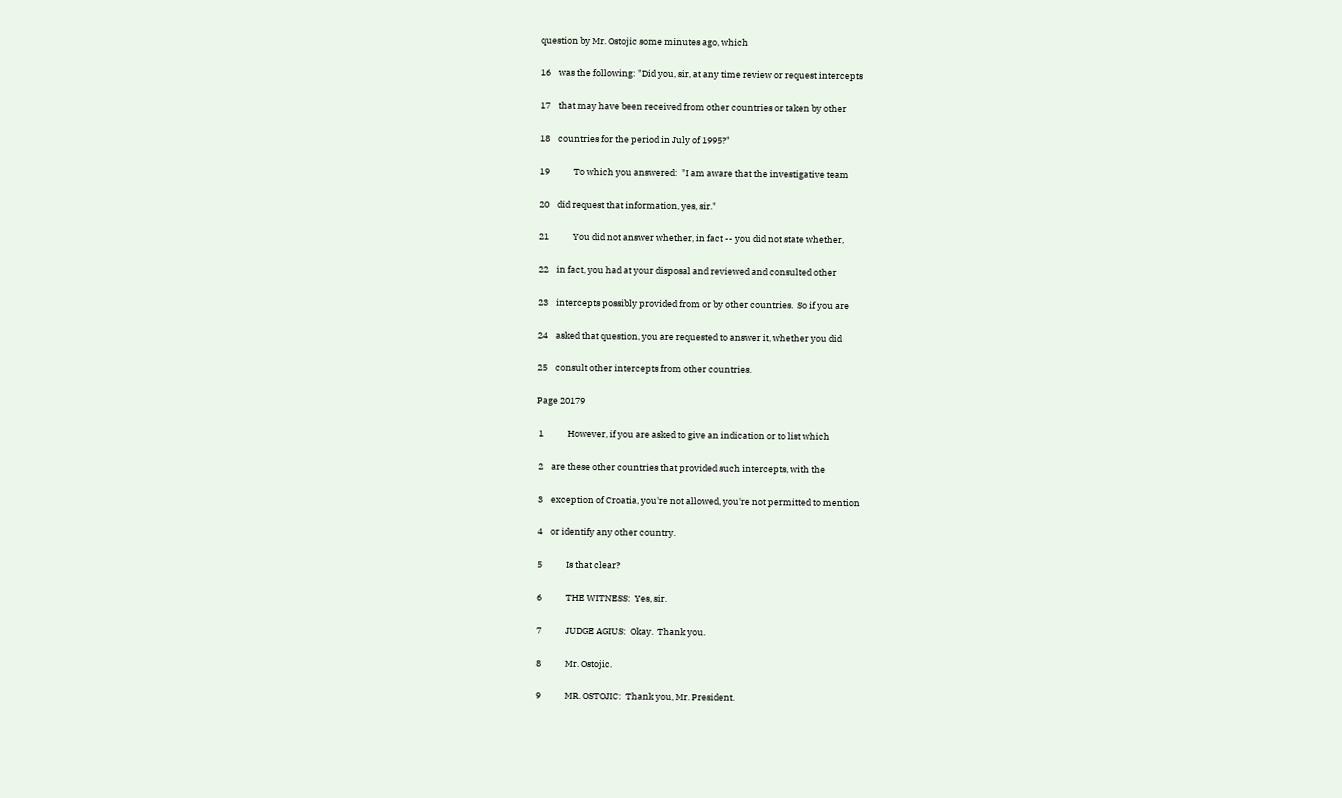question by Mr. Ostojic some minutes ago, which

16    was the following: "Did you, sir, at any time review or request intercepts

17    that may have been received from other countries or taken by other

18    countries for the period in July of 1995?"

19            To which you answered:  "I am aware that the investigative team

20    did request that information, yes, sir."

21            You did not answer whether, in fact -- you did not state whether,

22    in fact, you had at your disposal and reviewed and consulted other

23    intercepts possibly provided from or by other countries.  So if you are

24    asked that question, you are requested to answer it, whether you did

25    consult other intercepts from other countries.

Page 20179

 1            However, if you are asked to give an indication or to list which

 2    are these other countries that provided such intercepts, with the

 3    exception of Croatia, you're not allowed, you're not permitted to mention

 4    or identify any other country.

 5            Is that clear?

 6            THE WITNESS:  Yes, sir.

 7            JUDGE AGIUS:  Okay.  Thank you.

 8            Mr. Ostojic.

 9            MR. OSTOJIC:  Thank you, Mr. President.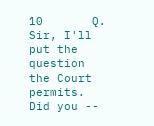10       Q.   Sir, I'll put the question the Court permits.  Did you --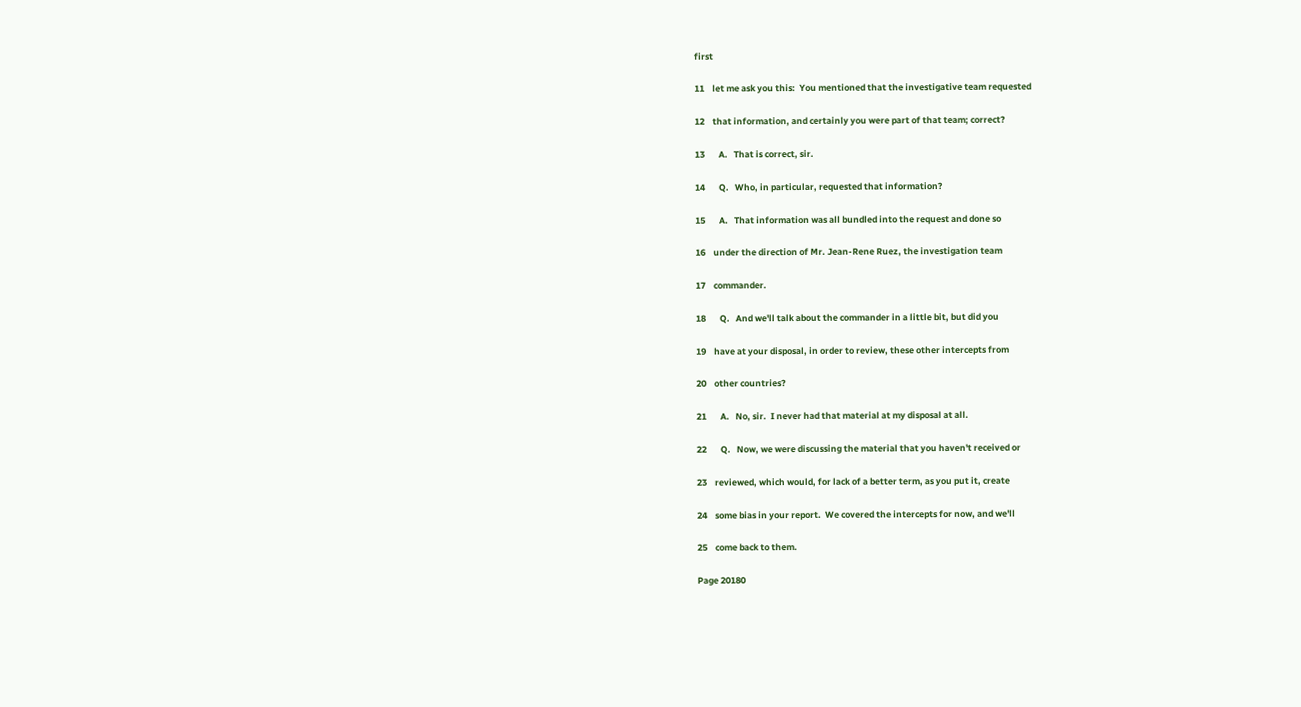first

11    let me ask you this:  You mentioned that the investigative team requested

12    that information, and certainly you were part of that team; correct?

13       A.   That is correct, sir.

14       Q.   Who, in particular, requested that information?

15       A.   That information was all bundled into the request and done so

16    under the direction of Mr. Jean-Rene Ruez, the investigation team

17    commander.

18       Q.   And we'll talk about the commander in a little bit, but did you

19    have at your disposal, in order to review, these other intercepts from

20    other countries?

21       A.   No, sir.  I never had that material at my disposal at all.

22       Q.   Now, we were discussing the material that you haven't received or

23    reviewed, which would, for lack of a better term, as you put it, create

24    some bias in your report.  We covered the intercepts for now, and we'll

25    come back to them.

Page 20180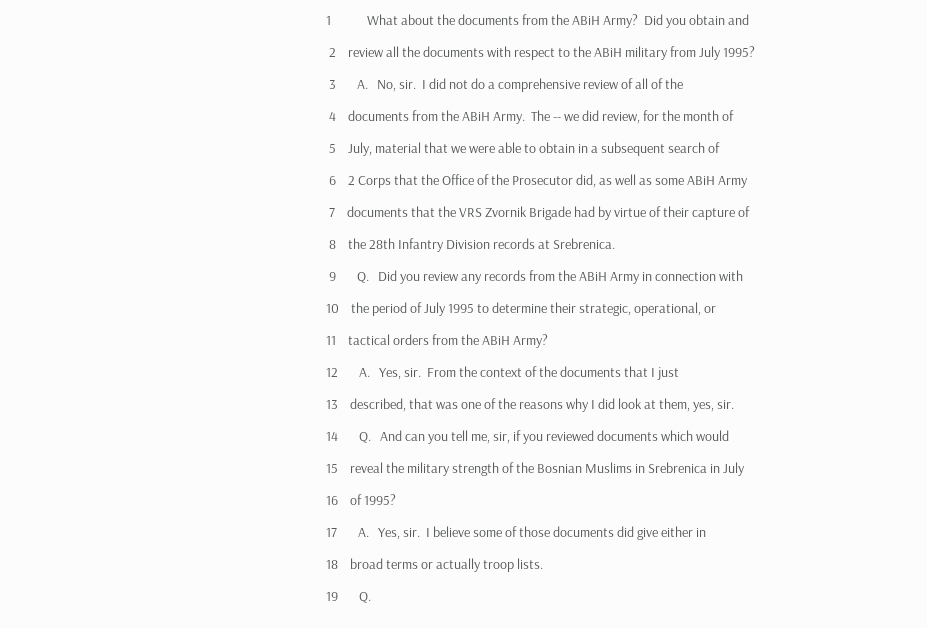1            What about the documents from the ABiH Army?  Did you obtain and

 2    review all the documents with respect to the ABiH military from July 1995?

 3       A.   No, sir.  I did not do a comprehensive review of all of the

 4    documents from the ABiH Army.  The -- we did review, for the month of

 5    July, material that we were able to obtain in a subsequent search of

 6    2 Corps that the Office of the Prosecutor did, as well as some ABiH Army

 7    documents that the VRS Zvornik Brigade had by virtue of their capture of

 8    the 28th Infantry Division records at Srebrenica.

 9       Q.   Did you review any records from the ABiH Army in connection with

10    the period of July 1995 to determine their strategic, operational, or

11    tactical orders from the ABiH Army?

12       A.   Yes, sir.  From the context of the documents that I just

13    described, that was one of the reasons why I did look at them, yes, sir.

14       Q.   And can you tell me, sir, if you reviewed documents which would

15    reveal the military strength of the Bosnian Muslims in Srebrenica in July

16    of 1995?

17       A.   Yes, sir.  I believe some of those documents did give either in

18    broad terms or actually troop lists.

19       Q.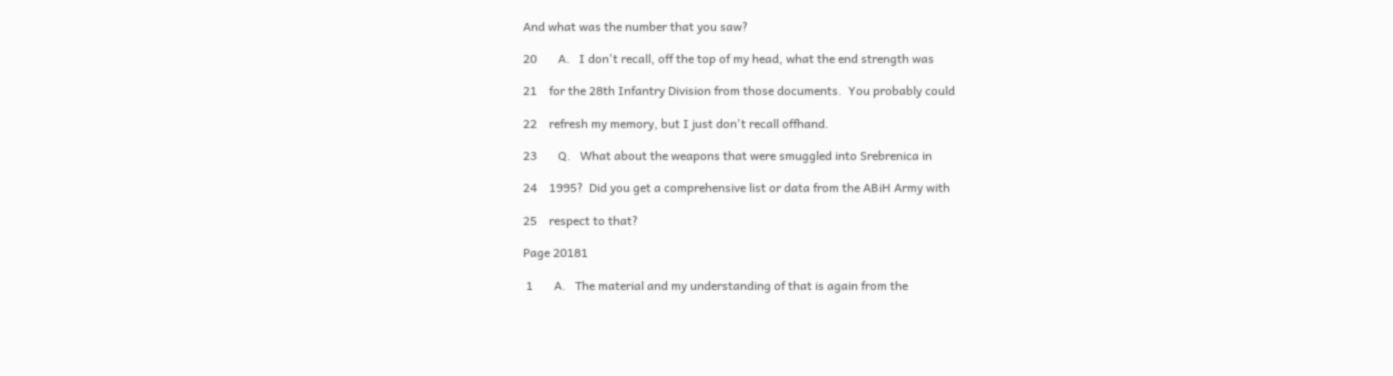And what was the number that you saw?

20       A.   I don't recall, off the top of my head, what the end strength was

21    for the 28th Infantry Division from those documents.  You probably could

22    refresh my memory, but I just don't recall offhand.

23       Q.   What about the weapons that were smuggled into Srebrenica in

24    1995?  Did you get a comprehensive list or data from the ABiH Army with

25    respect to that?

Page 20181

 1       A.   The material and my understanding of that is again from the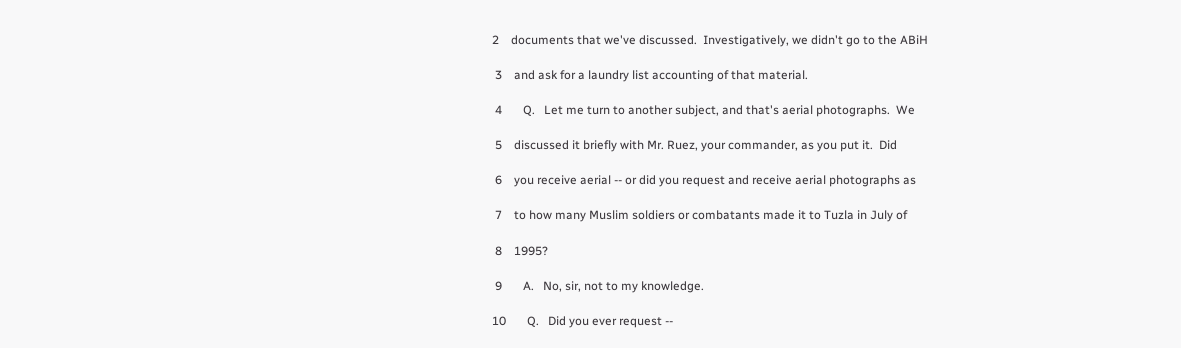2    documents that we've discussed.  Investigatively, we didn't go to the ABiH

 3    and ask for a laundry list accounting of that material.

 4       Q.   Let me turn to another subject, and that's aerial photographs.  We

 5    discussed it briefly with Mr. Ruez, your commander, as you put it.  Did

 6    you receive aerial -- or did you request and receive aerial photographs as

 7    to how many Muslim soldiers or combatants made it to Tuzla in July of

 8    1995?

 9       A.   No, sir, not to my knowledge.

10       Q.   Did you ever request --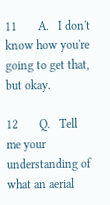11       A.   I don't know how you're going to get that, but okay.

12       Q.   Tell me your understanding of what an aerial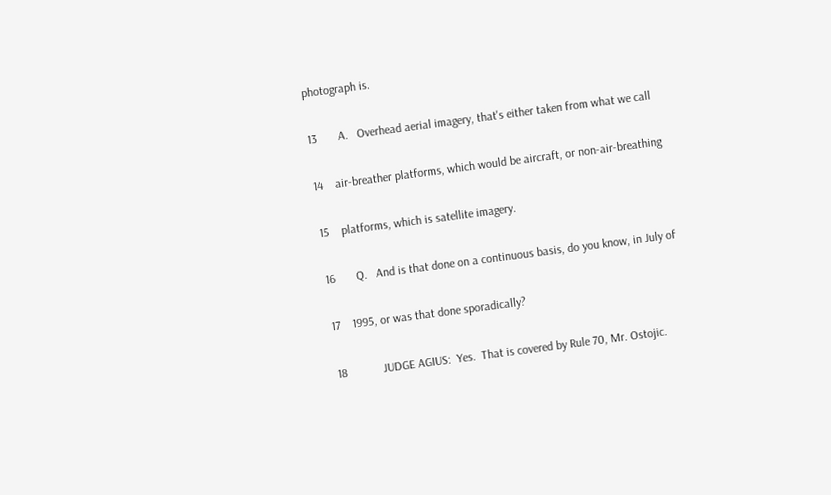photograph is.

13       A.   Overhead aerial imagery, that's either taken from what we call

14    air-breather platforms, which would be aircraft, or non-air-breathing

15    platforms, which is satellite imagery.

16       Q.   And is that done on a continuous basis, do you know, in July of

17    1995, or was that done sporadically?

18            JUDGE AGIUS:  Yes.  That is covered by Rule 70, Mr. Ostojic.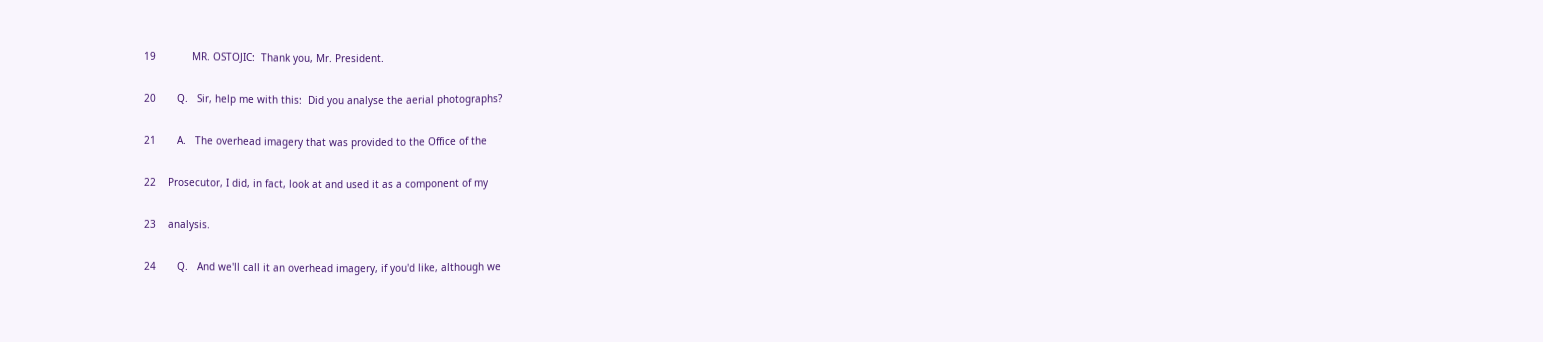19            MR. OSTOJIC:  Thank you, Mr. President.

20       Q.   Sir, help me with this:  Did you analyse the aerial photographs?

21       A.   The overhead imagery that was provided to the Office of the

22    Prosecutor, I did, in fact, look at and used it as a component of my

23    analysis.

24       Q.   And we'll call it an overhead imagery, if you'd like, although we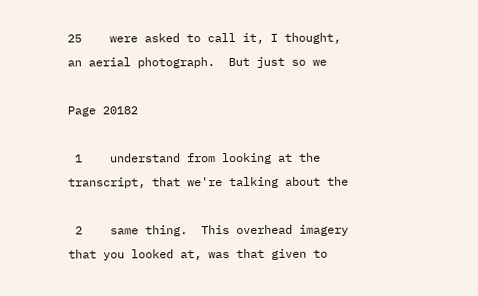25    were asked to call it, I thought, an aerial photograph.  But just so we

Page 20182

 1    understand from looking at the transcript, that we're talking about the

 2    same thing.  This overhead imagery that you looked at, was that given to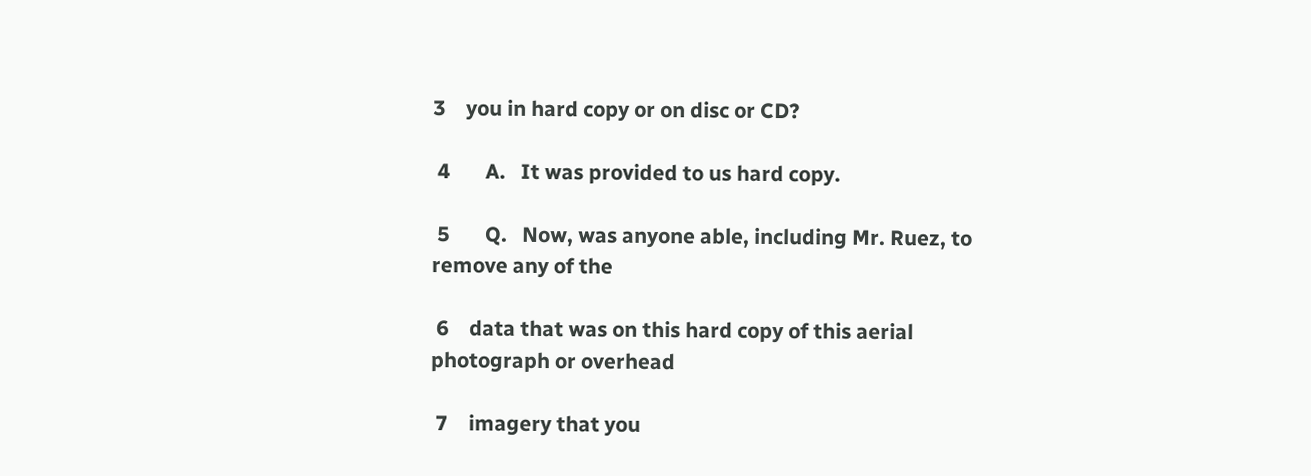3    you in hard copy or on disc or CD?

 4       A.   It was provided to us hard copy.

 5       Q.   Now, was anyone able, including Mr. Ruez, to remove any of the

 6    data that was on this hard copy of this aerial photograph or overhead

 7    imagery that you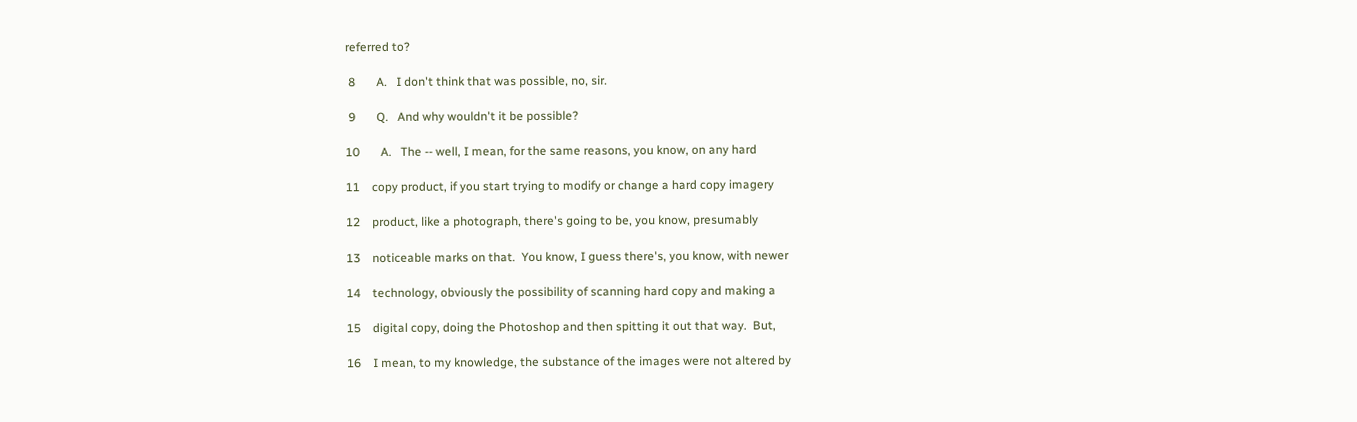referred to?

 8       A.   I don't think that was possible, no, sir.

 9       Q.   And why wouldn't it be possible?

10       A.   The -- well, I mean, for the same reasons, you know, on any hard

11    copy product, if you start trying to modify or change a hard copy imagery

12    product, like a photograph, there's going to be, you know, presumably

13    noticeable marks on that.  You know, I guess there's, you know, with newer

14    technology, obviously the possibility of scanning hard copy and making a

15    digital copy, doing the Photoshop and then spitting it out that way.  But,

16    I mean, to my knowledge, the substance of the images were not altered by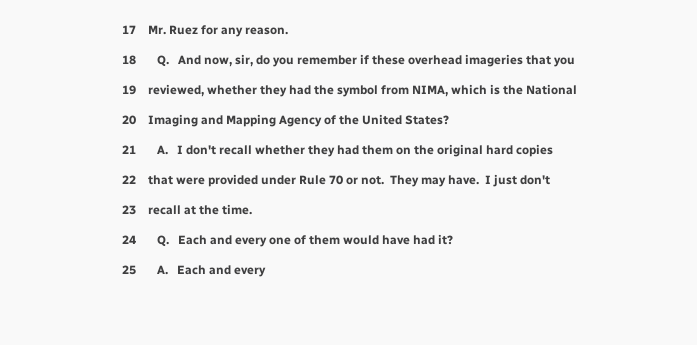17    Mr. Ruez for any reason.

18       Q.   And now, sir, do you remember if these overhead imageries that you

19    reviewed, whether they had the symbol from NIMA, which is the National

20    Imaging and Mapping Agency of the United States?

21       A.   I don't recall whether they had them on the original hard copies

22    that were provided under Rule 70 or not.  They may have.  I just don't

23    recall at the time.

24       Q.   Each and every one of them would have had it?

25       A.   Each and every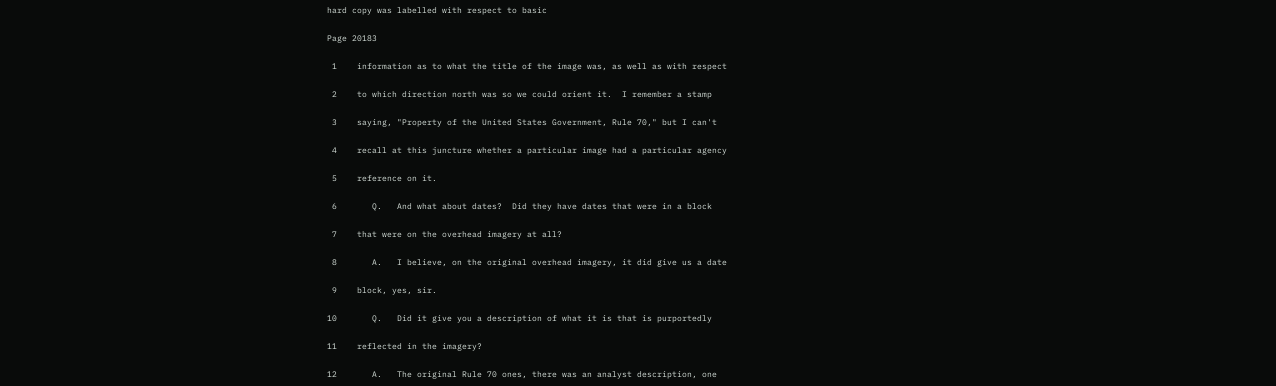hard copy was labelled with respect to basic

Page 20183

 1    information as to what the title of the image was, as well as with respect

 2    to which direction north was so we could orient it.  I remember a stamp

 3    saying, "Property of the United States Government, Rule 70," but I can't

 4    recall at this juncture whether a particular image had a particular agency

 5    reference on it.

 6       Q.   And what about dates?  Did they have dates that were in a block

 7    that were on the overhead imagery at all?

 8       A.   I believe, on the original overhead imagery, it did give us a date

 9    block, yes, sir.

10       Q.   Did it give you a description of what it is that is purportedly

11    reflected in the imagery?

12       A.   The original Rule 70 ones, there was an analyst description, one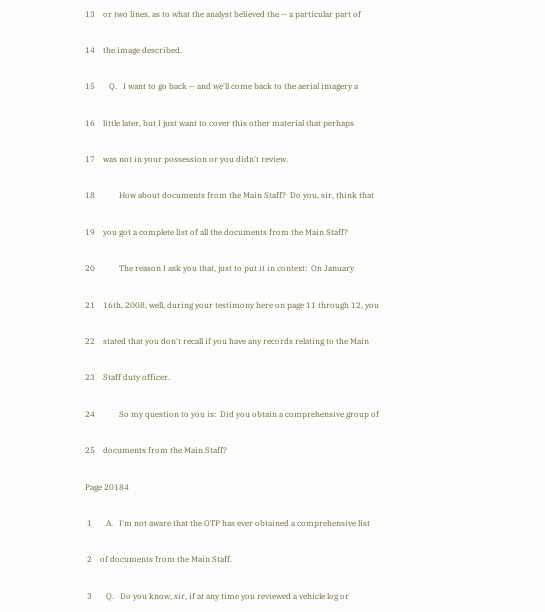13    or two lines, as to what the analyst believed the -- a particular part of

14    the image described.

15       Q.   I want to go back -- and we'll come back to the aerial imagery a

16    little later, but I just want to cover this other material that perhaps

17    was not in your possession or you didn't review.

18            How about documents from the Main Staff?  Do you, sir, think that

19    you got a complete list of all the documents from the Main Staff?

20            The reason I ask you that, just to put it in context:  On January

21    16th, 2008, well, during your testimony here on page 11 through 12, you

22    stated that you don't recall if you have any records relating to the Main

23    Staff duty officer.

24            So my question to you is:  Did you obtain a comprehensive group of

25    documents from the Main Staff?

Page 20184

 1       A.   I'm not aware that the OTP has ever obtained a comprehensive list

 2    of documents from the Main Staff.

 3       Q.   Do you know, sir, if at any time you reviewed a vehicle log or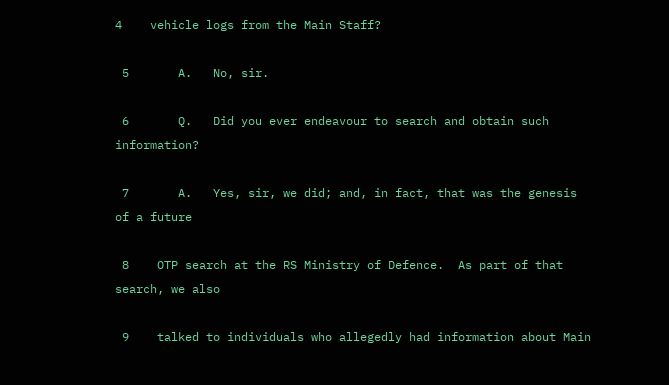4    vehicle logs from the Main Staff?

 5       A.   No, sir.

 6       Q.   Did you ever endeavour to search and obtain such information?

 7       A.   Yes, sir, we did; and, in fact, that was the genesis of a future

 8    OTP search at the RS Ministry of Defence.  As part of that search, we also

 9    talked to individuals who allegedly had information about Main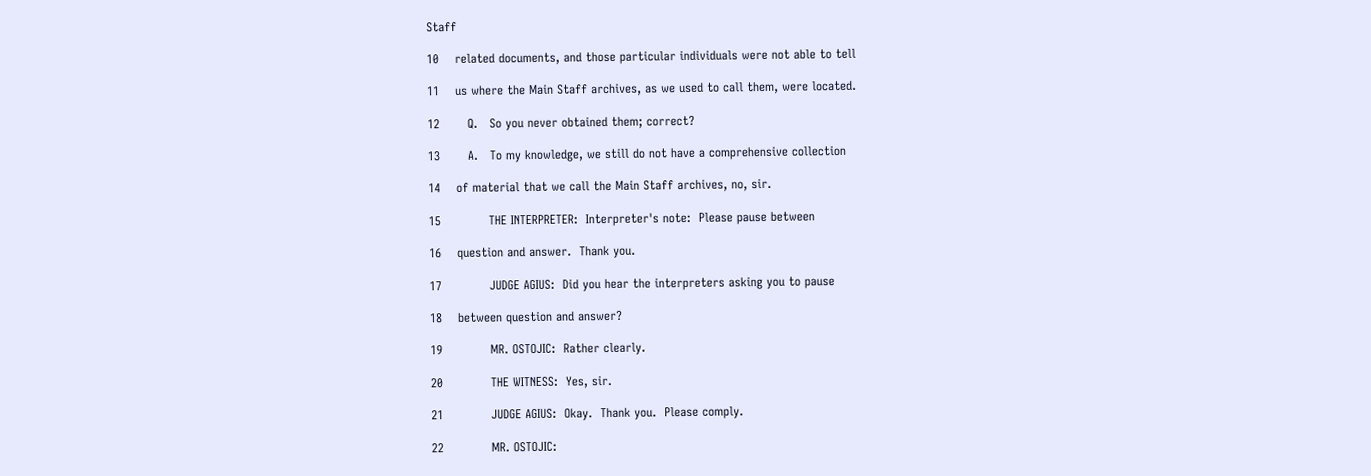Staff

10    related documents, and those particular individuals were not able to tell

11    us where the Main Staff archives, as we used to call them, were located.

12       Q.   So you never obtained them; correct?

13       A.   To my knowledge, we still do not have a comprehensive collection

14    of material that we call the Main Staff archives, no, sir.

15            THE INTERPRETER:  Interpreter's note:  Please pause between

16    question and answer.  Thank you.

17            JUDGE AGIUS:  Did you hear the interpreters asking you to pause

18    between question and answer?

19            MR. OSTOJIC:  Rather clearly.

20            THE WITNESS:  Yes, sir.

21            JUDGE AGIUS:  Okay.  Thank you.  Please comply.

22            MR. OSTOJIC: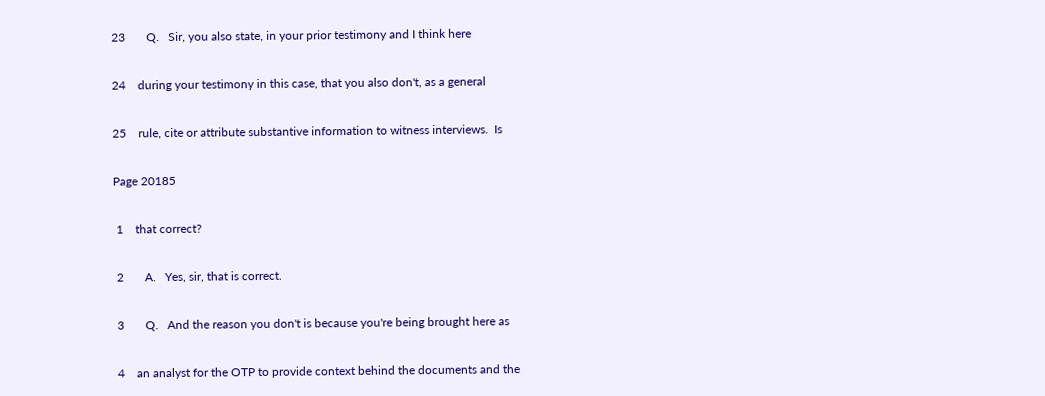23       Q.   Sir, you also state, in your prior testimony and I think here

24    during your testimony in this case, that you also don't, as a general

25    rule, cite or attribute substantive information to witness interviews.  Is

Page 20185

 1    that correct?

 2       A.   Yes, sir, that is correct.

 3       Q.   And the reason you don't is because you're being brought here as

 4    an analyst for the OTP to provide context behind the documents and the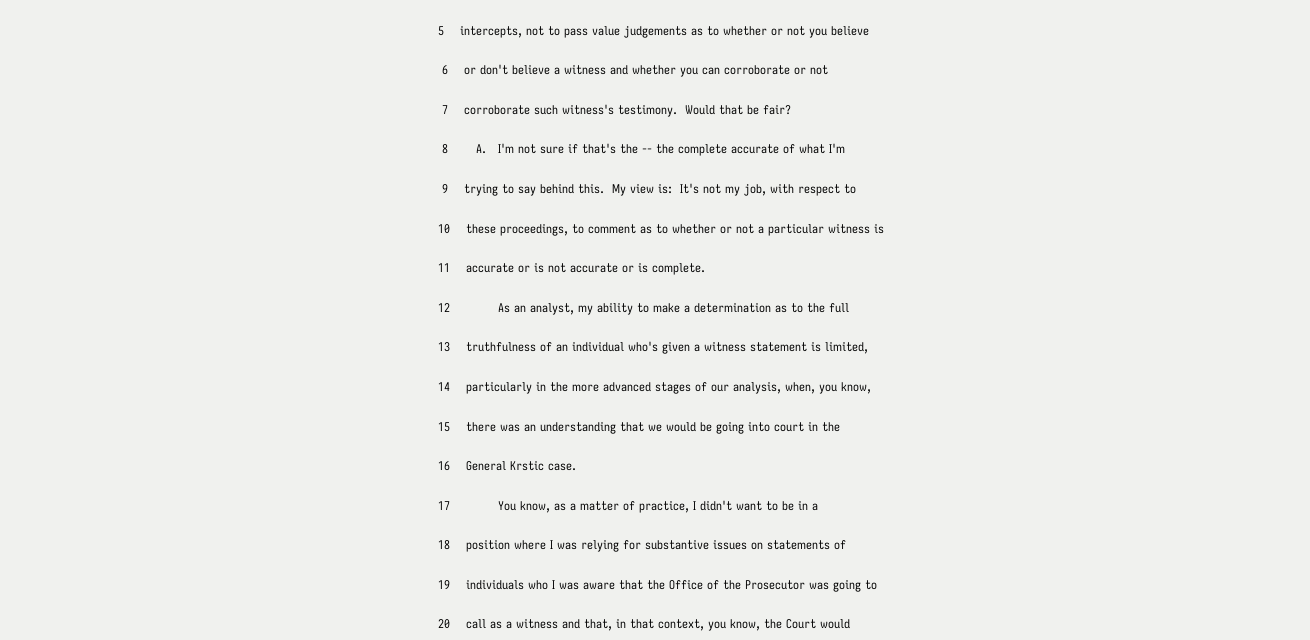5    intercepts, not to pass value judgements as to whether or not you believe

 6    or don't believe a witness and whether you can corroborate or not

 7    corroborate such witness's testimony.  Would that be fair?

 8       A.   I'm not sure if that's the -- the complete accurate of what I'm

 9    trying to say behind this.  My view is:  It's not my job, with respect to

10    these proceedings, to comment as to whether or not a particular witness is

11    accurate or is not accurate or is complete.

12            As an analyst, my ability to make a determination as to the full

13    truthfulness of an individual who's given a witness statement is limited,

14    particularly in the more advanced stages of our analysis, when, you know,

15    there was an understanding that we would be going into court in the

16    General Krstic case.

17            You know, as a matter of practice, I didn't want to be in a

18    position where I was relying for substantive issues on statements of

19    individuals who I was aware that the Office of the Prosecutor was going to

20    call as a witness and that, in that context, you know, the Court would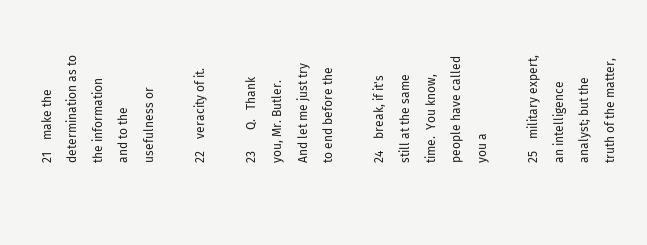21    make the determination as to the information and to the usefulness or

22    veracity of it.

23       Q.   Thank you, Mr. Butler.  And let me just try to end before the

24    break, if it's still at the same time.  You know, people have called you a

25    military expert, an intelligence analyst; but the truth of the matter,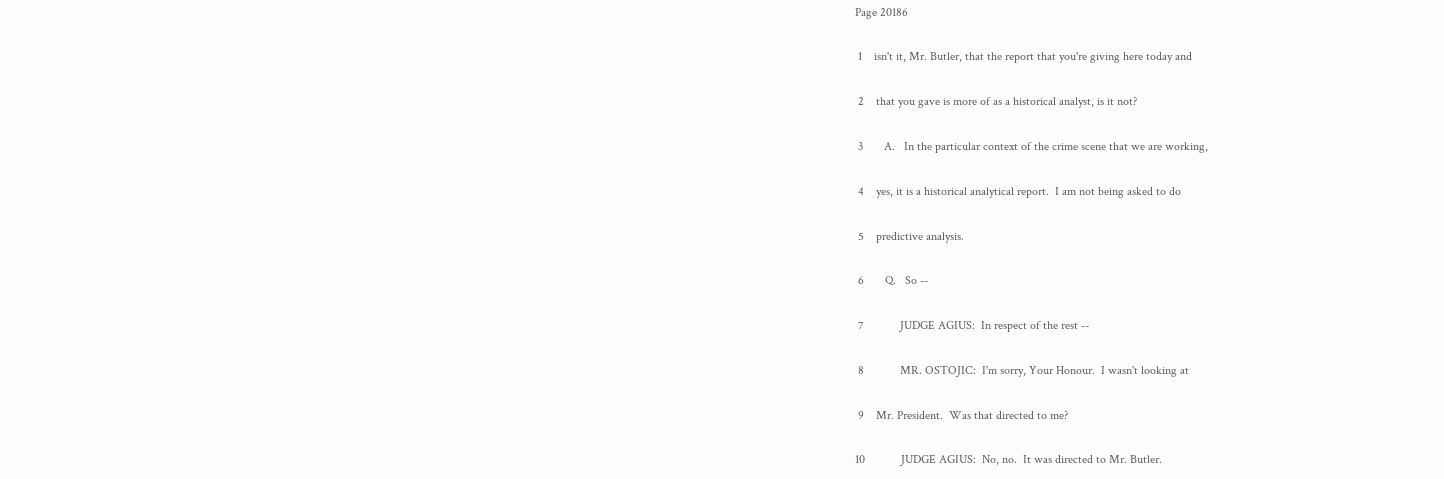Page 20186

 1    isn't it, Mr. Butler, that the report that you're giving here today and

 2    that you gave is more of as a historical analyst, is it not?

 3       A.   In the particular context of the crime scene that we are working,

 4    yes, it is a historical analytical report.  I am not being asked to do

 5    predictive analysis.

 6       Q.   So --

 7            JUDGE AGIUS:  In respect of the rest --

 8            MR. OSTOJIC:  I'm sorry, Your Honour.  I wasn't looking at

 9    Mr. President.  Was that directed to me?

10            JUDGE AGIUS:  No, no.  It was directed to Mr. Butler.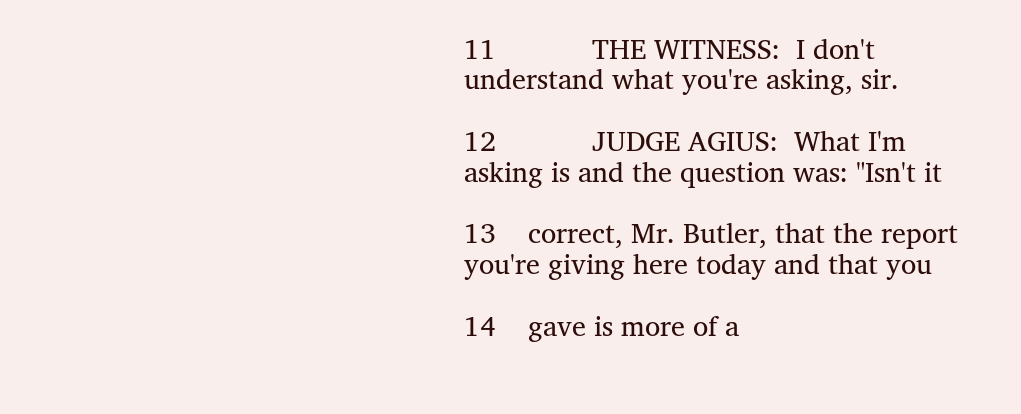11            THE WITNESS:  I don't understand what you're asking, sir.

12            JUDGE AGIUS:  What I'm asking is and the question was: "Isn't it

13    correct, Mr. Butler, that the report you're giving here today and that you

14    gave is more of a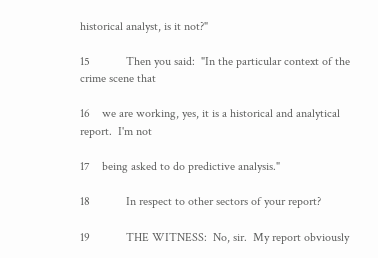historical analyst, is it not?"

15            Then you said:  "In the particular context of the crime scene that

16    we are working, yes, it is a historical and analytical report.  I'm not

17    being asked to do predictive analysis."

18            In respect to other sectors of your report?

19            THE WITNESS:  No, sir.  My report obviously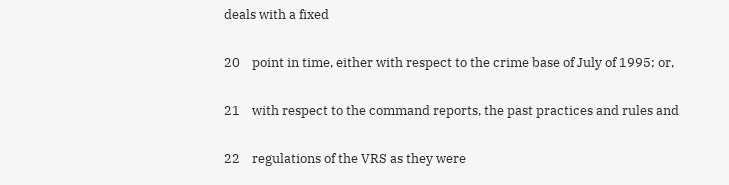deals with a fixed

20    point in time, either with respect to the crime base of July of 1995; or,

21    with respect to the command reports, the past practices and rules and

22    regulations of the VRS as they were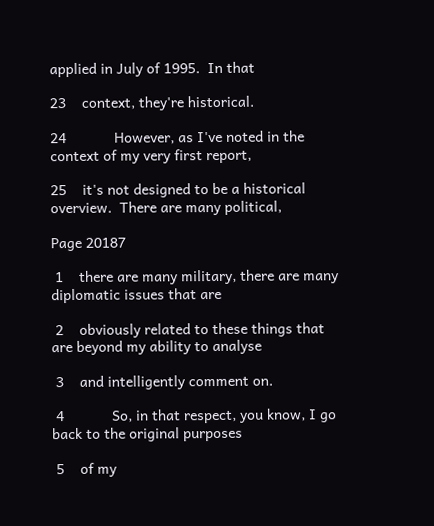applied in July of 1995.  In that

23    context, they're historical.

24            However, as I've noted in the context of my very first report,

25    it's not designed to be a historical overview.  There are many political,

Page 20187

 1    there are many military, there are many diplomatic issues that are

 2    obviously related to these things that are beyond my ability to analyse

 3    and intelligently comment on.

 4            So, in that respect, you know, I go back to the original purposes

 5    of my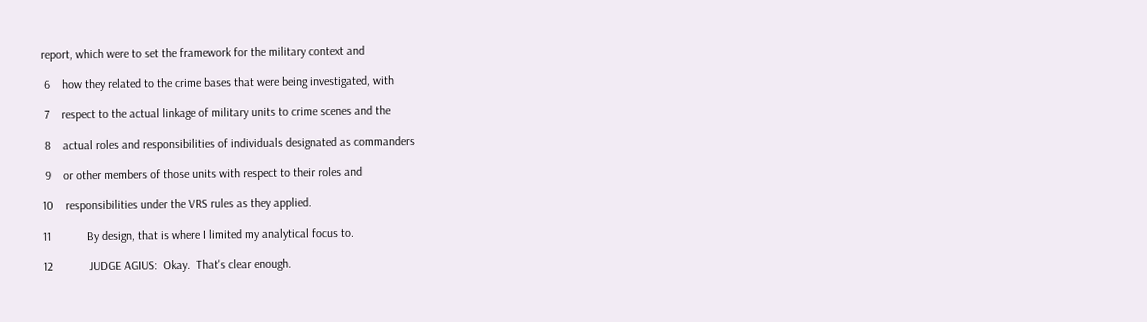report, which were to set the framework for the military context and

 6    how they related to the crime bases that were being investigated, with

 7    respect to the actual linkage of military units to crime scenes and the

 8    actual roles and responsibilities of individuals designated as commanders

 9    or other members of those units with respect to their roles and

10    responsibilities under the VRS rules as they applied.

11            By design, that is where I limited my analytical focus to.

12            JUDGE AGIUS:  Okay.  That's clear enough.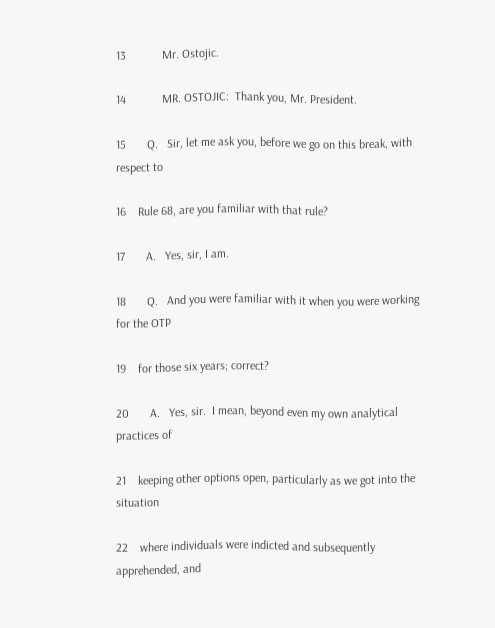13            Mr. Ostojic.

14            MR. OSTOJIC:  Thank you, Mr. President.

15       Q.   Sir, let me ask you, before we go on this break, with respect to

16    Rule 68, are you familiar with that rule?

17       A.   Yes, sir, I am.

18       Q.   And you were familiar with it when you were working for the OTP

19    for those six years; correct?

20       A.   Yes, sir.  I mean, beyond even my own analytical practices of

21    keeping other options open, particularly as we got into the situation

22    where individuals were indicted and subsequently apprehended, and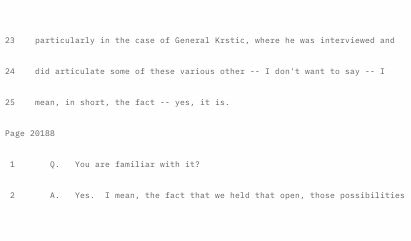23    particularly in the case of General Krstic, where he was interviewed and

24    did articulate some of these various other -- I don't want to say -- I

25    mean, in short, the fact -- yes, it is.

Page 20188

 1       Q.   You are familiar with it?

 2       A.   Yes.  I mean, the fact that we held that open, those possibilities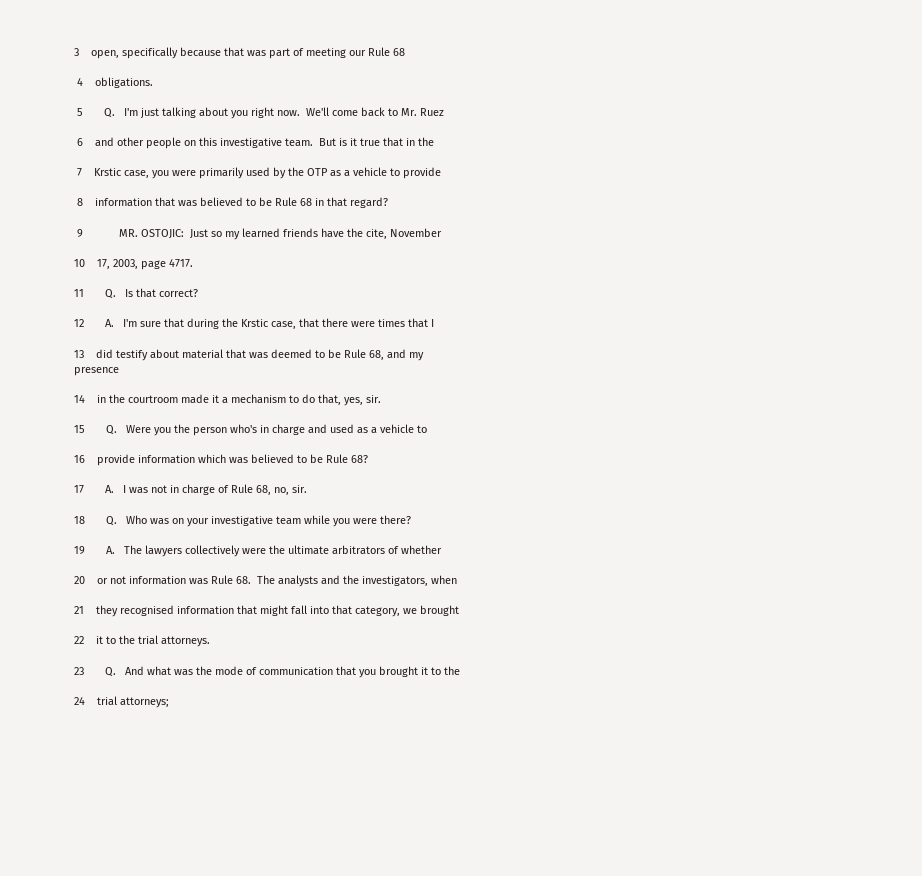3    open, specifically because that was part of meeting our Rule 68

 4    obligations.

 5       Q.   I'm just talking about you right now.  We'll come back to Mr. Ruez

 6    and other people on this investigative team.  But is it true that in the

 7    Krstic case, you were primarily used by the OTP as a vehicle to provide

 8    information that was believed to be Rule 68 in that regard?

 9            MR. OSTOJIC:  Just so my learned friends have the cite, November

10    17, 2003, page 4717.

11       Q.   Is that correct?

12       A.   I'm sure that during the Krstic case, that there were times that I

13    did testify about material that was deemed to be Rule 68, and my presence

14    in the courtroom made it a mechanism to do that, yes, sir.

15       Q.   Were you the person who's in charge and used as a vehicle to

16    provide information which was believed to be Rule 68?

17       A.   I was not in charge of Rule 68, no, sir.

18       Q.   Who was on your investigative team while you were there?

19       A.   The lawyers collectively were the ultimate arbitrators of whether

20    or not information was Rule 68.  The analysts and the investigators, when

21    they recognised information that might fall into that category, we brought

22    it to the trial attorneys.

23       Q.   And what was the mode of communication that you brought it to the

24    trial attorneys;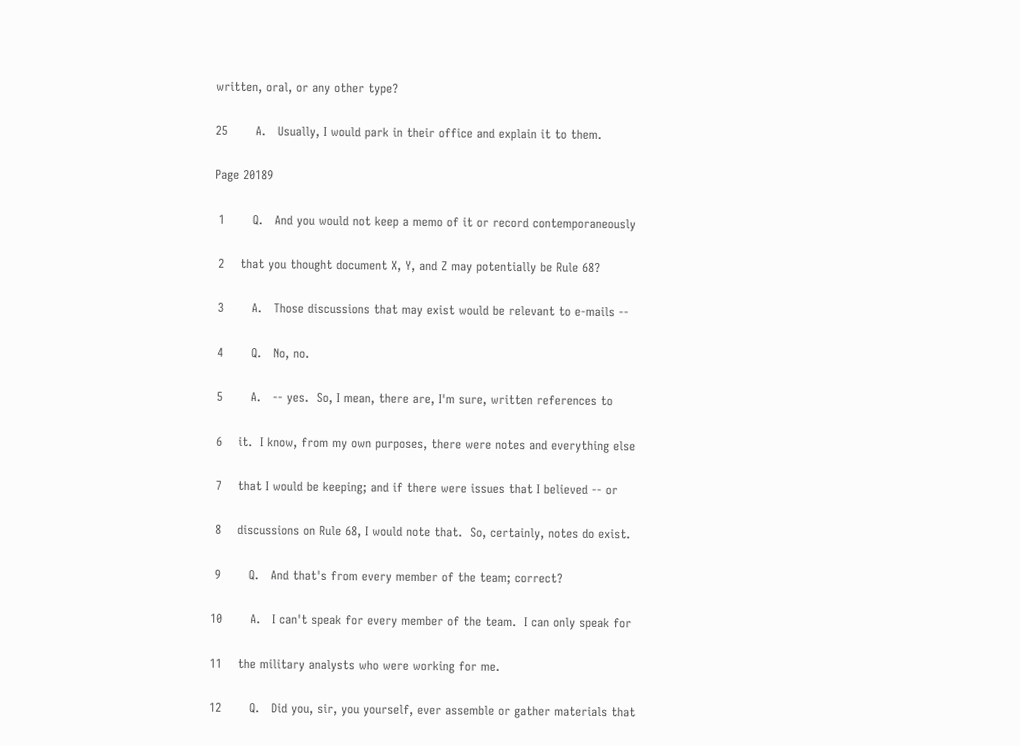written, oral, or any other type?

25       A.   Usually, I would park in their office and explain it to them.

Page 20189

 1       Q.   And you would not keep a memo of it or record contemporaneously

 2    that you thought document X, Y, and Z may potentially be Rule 68?

 3       A.   Those discussions that may exist would be relevant to e-mails --

 4       Q.   No, no.

 5       A.   -- yes.  So, I mean, there are, I'm sure, written references to

 6    it.  I know, from my own purposes, there were notes and everything else

 7    that I would be keeping; and if there were issues that I believed -- or

 8    discussions on Rule 68, I would note that.  So, certainly, notes do exist.

 9       Q.   And that's from every member of the team; correct?

10       A.   I can't speak for every member of the team.  I can only speak for

11    the military analysts who were working for me.

12       Q.   Did you, sir, you yourself, ever assemble or gather materials that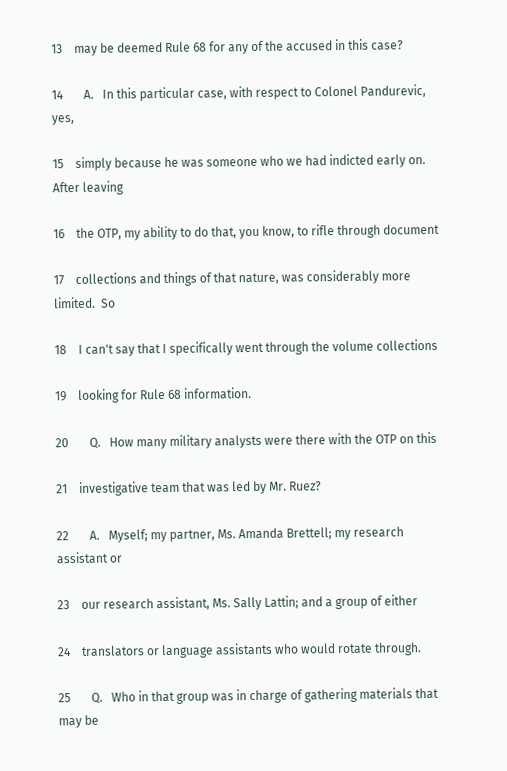13    may be deemed Rule 68 for any of the accused in this case?

14       A.   In this particular case, with respect to Colonel Pandurevic, yes,

15    simply because he was someone who we had indicted early on.  After leaving

16    the OTP, my ability to do that, you know, to rifle through document

17    collections and things of that nature, was considerably more limited.  So

18    I can't say that I specifically went through the volume collections

19    looking for Rule 68 information.

20       Q.   How many military analysts were there with the OTP on this

21    investigative team that was led by Mr. Ruez?

22       A.   Myself; my partner, Ms. Amanda Brettell; my research assistant or

23    our research assistant, Ms. Sally Lattin; and a group of either

24    translators or language assistants who would rotate through.

25       Q.   Who in that group was in charge of gathering materials that may be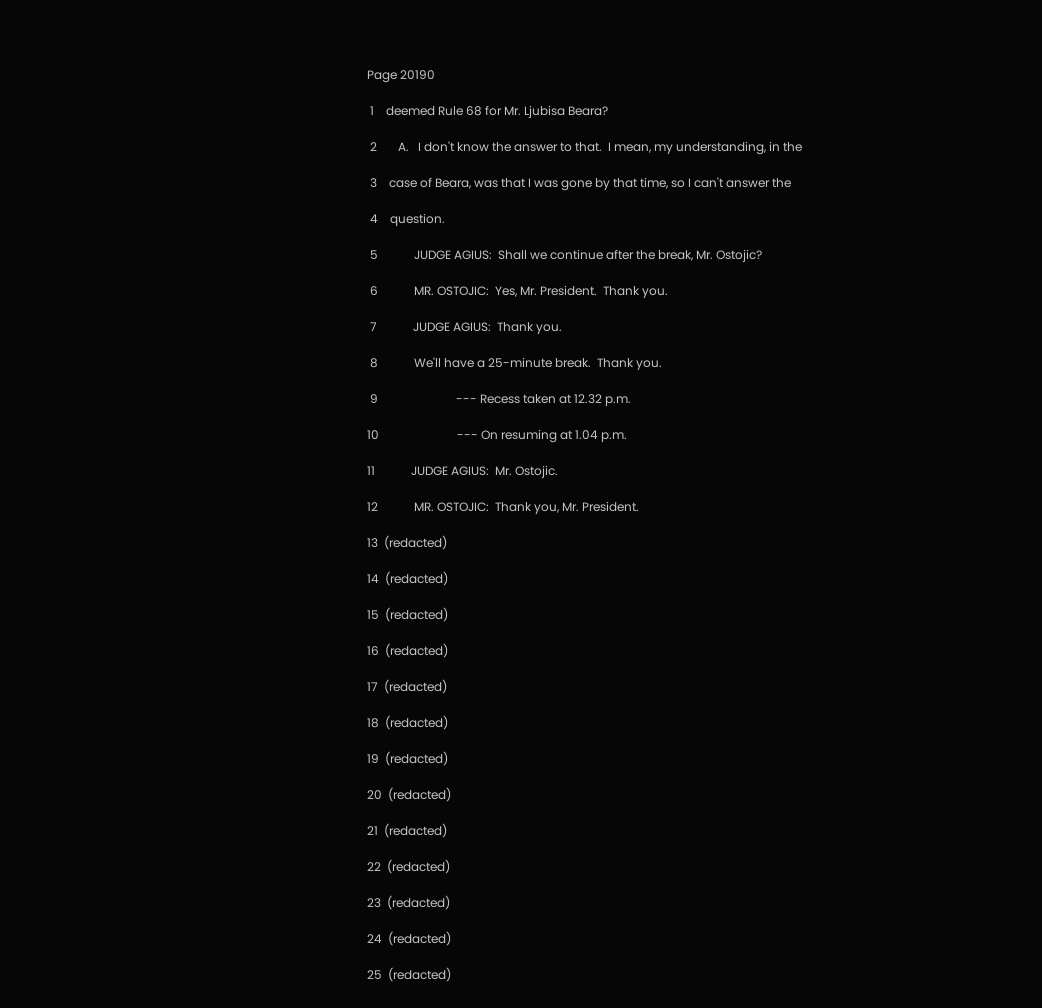Page 20190

 1    deemed Rule 68 for Mr. Ljubisa Beara?

 2       A.   I don't know the answer to that.  I mean, my understanding, in the

 3    case of Beara, was that I was gone by that time, so I can't answer the

 4    question.

 5            JUDGE AGIUS:  Shall we continue after the break, Mr. Ostojic?

 6            MR. OSTOJIC:  Yes, Mr. President.  Thank you.

 7            JUDGE AGIUS:  Thank you.

 8            We'll have a 25-minute break.  Thank you.

 9                          --- Recess taken at 12.32 p.m.

10                          --- On resuming at 1.04 p.m.

11            JUDGE AGIUS:  Mr. Ostojic.

12            MR. OSTOJIC:  Thank you, Mr. President.

13  (redacted)

14  (redacted)

15  (redacted)

16  (redacted)

17  (redacted)

18  (redacted)

19  (redacted)

20  (redacted)

21  (redacted)

22  (redacted)

23  (redacted)

24  (redacted)

25  (redacted)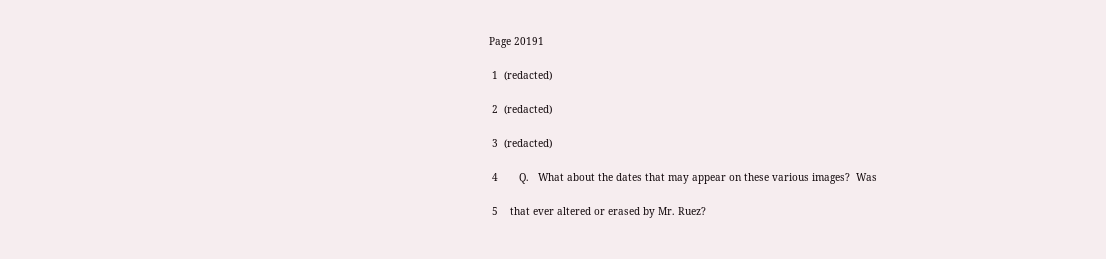Page 20191

 1  (redacted)

 2  (redacted)

 3  (redacted)

 4       Q.   What about the dates that may appear on these various images?  Was

 5    that ever altered or erased by Mr. Ruez?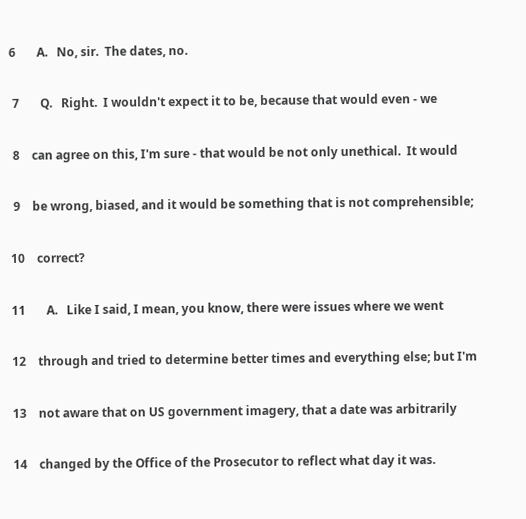6       A.   No, sir.  The dates, no.

 7       Q.   Right.  I wouldn't expect it to be, because that would even - we

 8    can agree on this, I'm sure - that would be not only unethical.  It would

 9    be wrong, biased, and it would be something that is not comprehensible;

10    correct?

11       A.   Like I said, I mean, you know, there were issues where we went

12    through and tried to determine better times and everything else; but I'm

13    not aware that on US government imagery, that a date was arbitrarily

14    changed by the Office of the Prosecutor to reflect what day it was.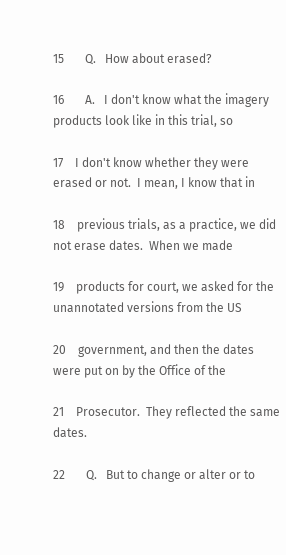15       Q.   How about erased?

16       A.   I don't know what the imagery products look like in this trial, so

17    I don't know whether they were erased or not.  I mean, I know that in

18    previous trials, as a practice, we did not erase dates.  When we made

19    products for court, we asked for the unannotated versions from the US

20    government, and then the dates were put on by the Office of the

21    Prosecutor.  They reflected the same dates.

22       Q.   But to change or alter or to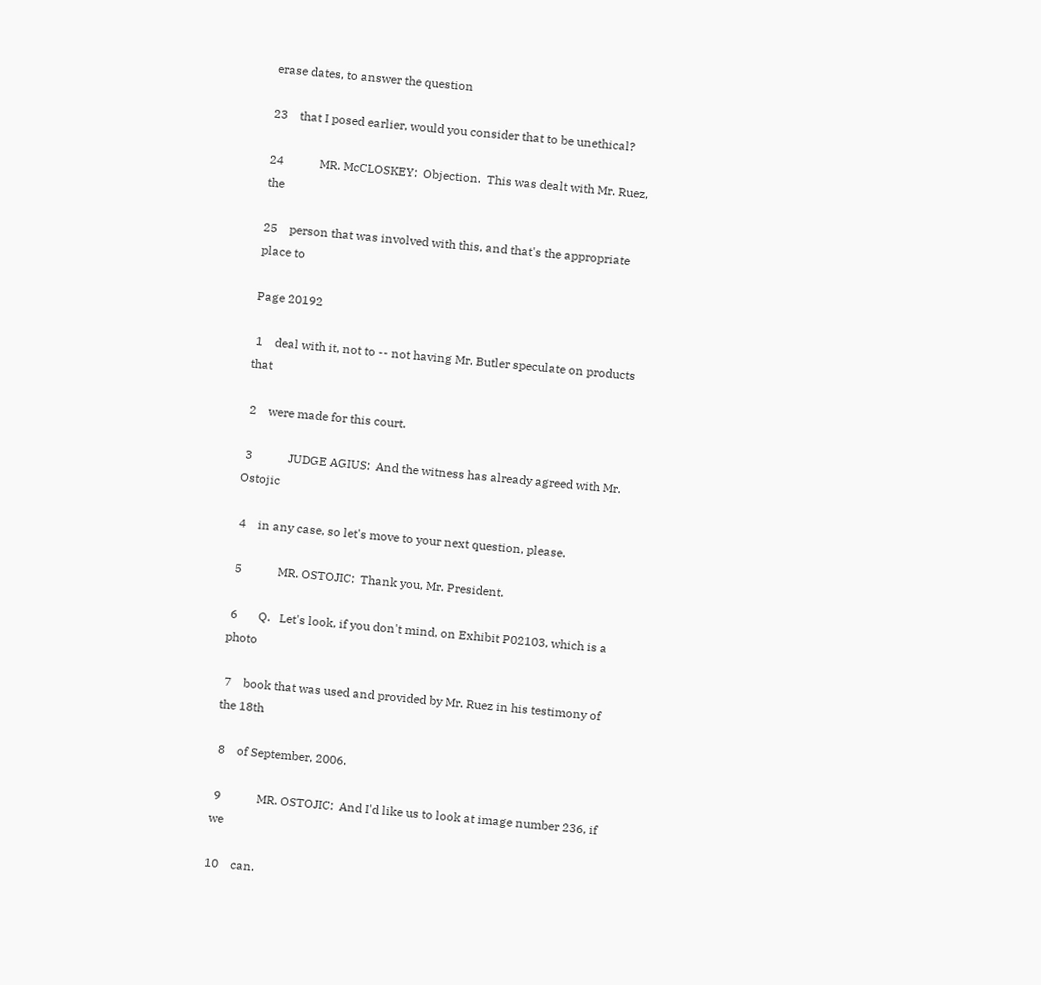erase dates, to answer the question

23    that I posed earlier, would you consider that to be unethical?

24            MR. McCLOSKEY:  Objection.  This was dealt with Mr. Ruez, the

25    person that was involved with this, and that's the appropriate place to

Page 20192

 1    deal with it, not to -- not having Mr. Butler speculate on products that

 2    were made for this court.

 3            JUDGE AGIUS:  And the witness has already agreed with Mr. Ostojic

 4    in any case, so let's move to your next question, please.

 5            MR. OSTOJIC:  Thank you, Mr. President.

 6       Q.   Let's look, if you don't mind, on Exhibit P02103, which is a photo

 7    book that was used and provided by Mr. Ruez in his testimony of the 18th

 8    of September, 2006.

 9            MR. OSTOJIC:  And I'd like us to look at image number 236, if we

10    can.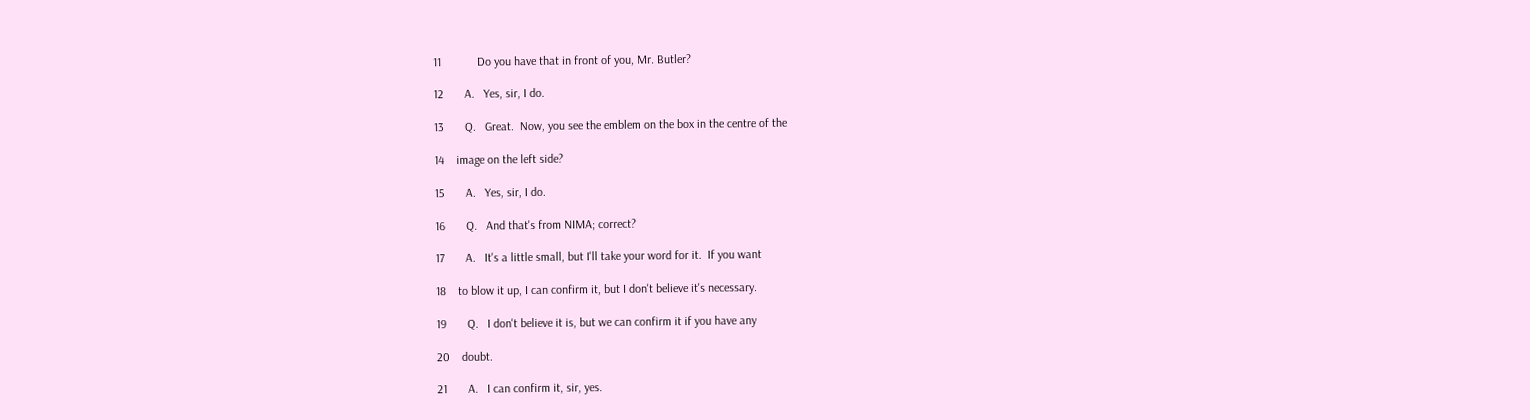11            Do you have that in front of you, Mr. Butler?

12       A.   Yes, sir, I do.

13       Q.   Great.  Now, you see the emblem on the box in the centre of the

14    image on the left side?

15       A.   Yes, sir, I do.

16       Q.   And that's from NIMA; correct?

17       A.   It's a little small, but I'll take your word for it.  If you want

18    to blow it up, I can confirm it, but I don't believe it's necessary.

19       Q.   I don't believe it is, but we can confirm it if you have any

20    doubt.

21       A.   I can confirm it, sir, yes.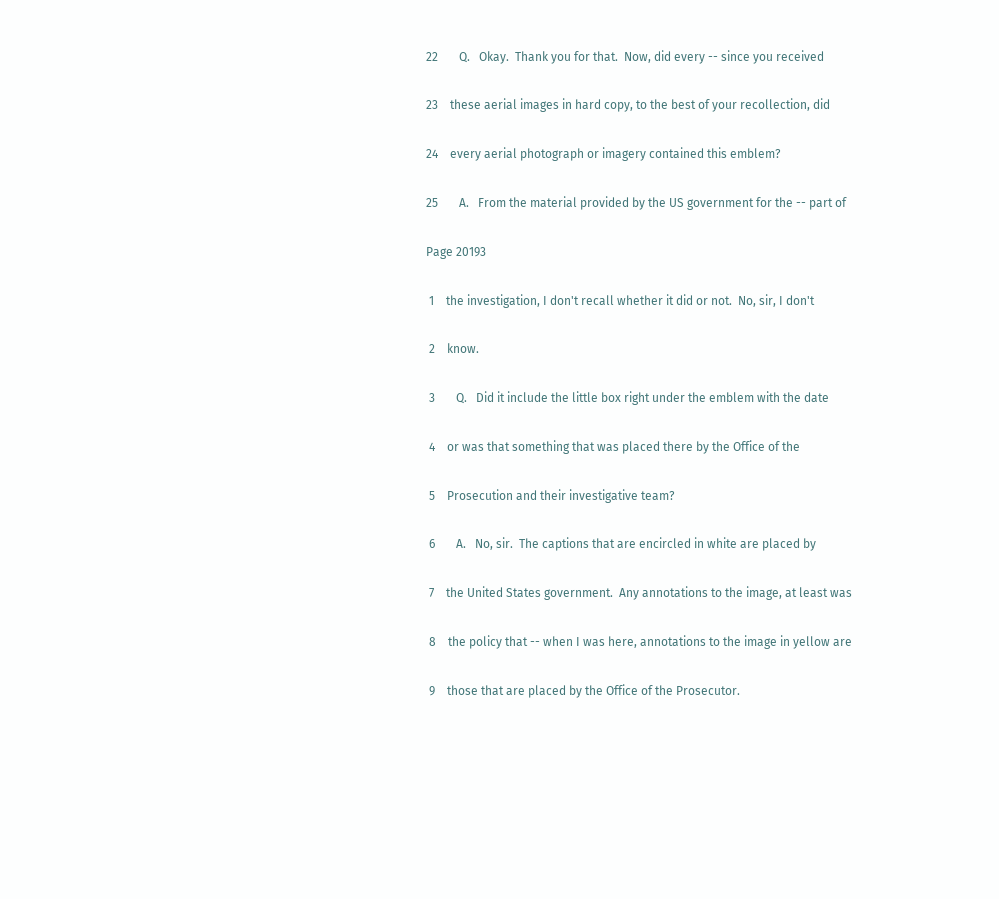22       Q.   Okay.  Thank you for that.  Now, did every -- since you received

23    these aerial images in hard copy, to the best of your recollection, did

24    every aerial photograph or imagery contained this emblem?

25       A.   From the material provided by the US government for the -- part of

Page 20193

 1    the investigation, I don't recall whether it did or not.  No, sir, I don't

 2    know.

 3       Q.   Did it include the little box right under the emblem with the date

 4    or was that something that was placed there by the Office of the

 5    Prosecution and their investigative team?

 6       A.   No, sir.  The captions that are encircled in white are placed by

 7    the United States government.  Any annotations to the image, at least was

 8    the policy that -- when I was here, annotations to the image in yellow are

 9    those that are placed by the Office of the Prosecutor.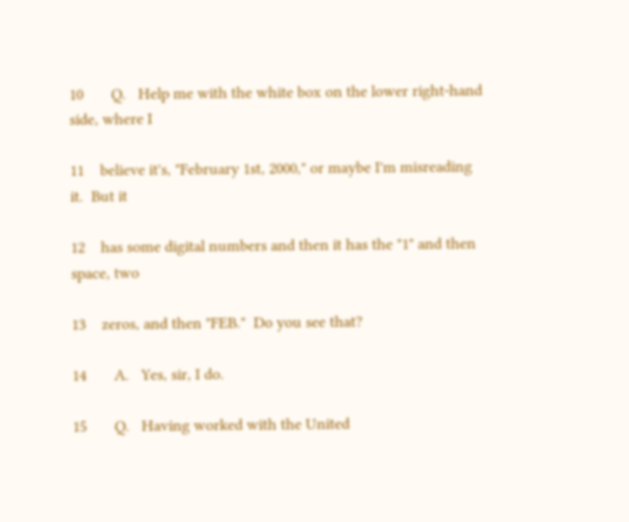10       Q.   Help me with the white box on the lower right-hand side, where I

11    believe it's, "February 1st, 2000," or maybe I'm misreading it.  But it

12    has some digital numbers and then it has the "1" and then space, two

13    zeros, and then "FEB."  Do you see that?

14       A.   Yes, sir, I do.

15       Q.   Having worked with the United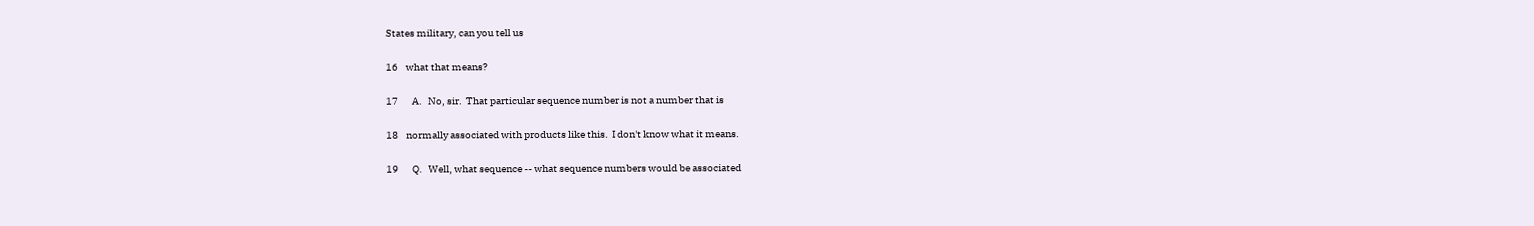States military, can you tell us

16    what that means?

17       A.   No, sir.  That particular sequence number is not a number that is

18    normally associated with products like this.  I don't know what it means.

19       Q.   Well, what sequence -- what sequence numbers would be associated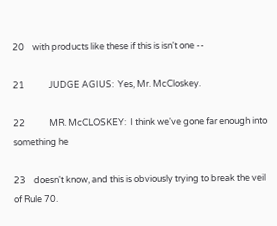20    with products like these if this is isn't one --

21            JUDGE AGIUS:  Yes, Mr. McCloskey.

22            MR. McCLOSKEY:  I think we've gone far enough into something he

23    doesn't know, and this is obviously trying to break the veil of Rule 70.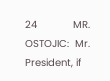24            MR. OSTOJIC:  Mr. President, if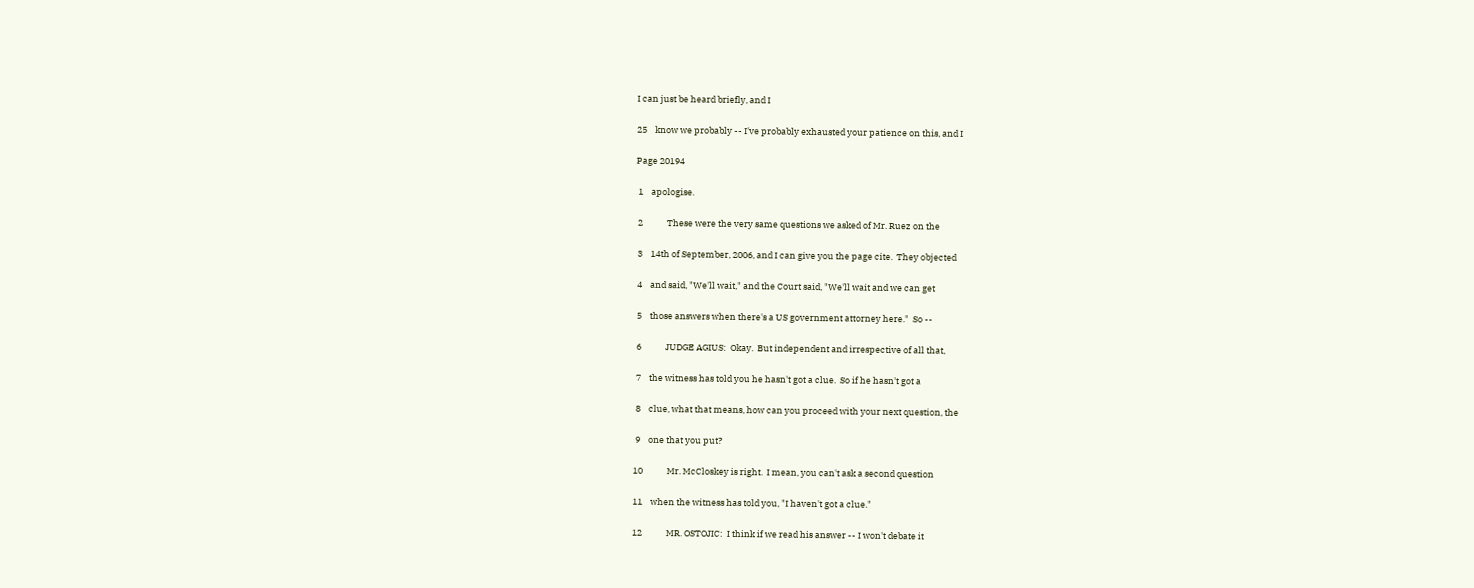I can just be heard briefly, and I

25    know we probably -- I've probably exhausted your patience on this, and I

Page 20194

 1    apologise.

 2            These were the very same questions we asked of Mr. Ruez on the

 3    14th of September, 2006, and I can give you the page cite.  They objected

 4    and said, "We'll wait," and the Court said, "We'll wait and we can get

 5    those answers when there's a US government attorney here."  So --

 6            JUDGE AGIUS:  Okay.  But independent and irrespective of all that,

 7    the witness has told you he hasn't got a clue.  So if he hasn't got a

 8    clue, what that means, how can you proceed with your next question, the

 9    one that you put?

10            Mr. McCloskey is right.  I mean, you can't ask a second question

11    when the witness has told you, "I haven't got a clue."

12            MR. OSTOJIC:  I think if we read his answer -- I won't debate it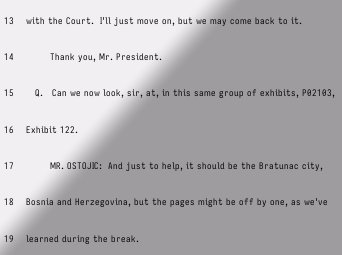13    with the Court.  I'll just move on, but we may come back to it.

14            Thank you, Mr. President.

15       Q.   Can we now look, sir, at, in this same group of exhibits, P02103,

16    Exhibit 122.

17            MR. OSTOJIC:  And just to help, it should be the Bratunac city,

18    Bosnia and Herzegovina, but the pages might be off by one, as we've

19    learned during the break.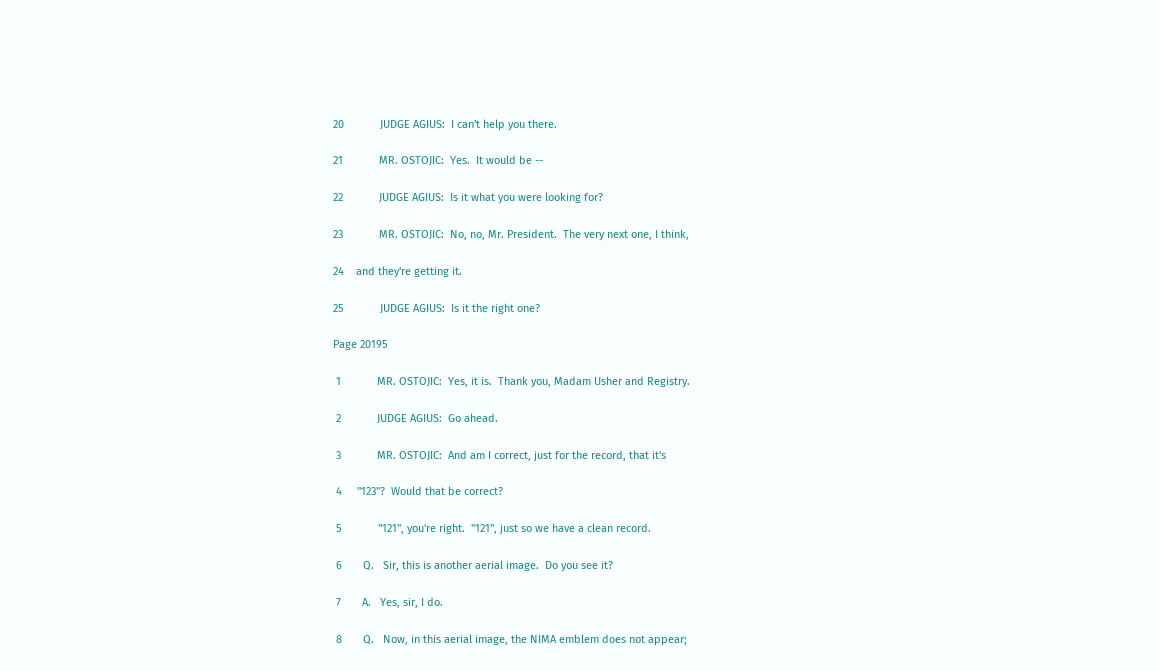20            JUDGE AGIUS:  I can't help you there.

21            MR. OSTOJIC:  Yes.  It would be --

22            JUDGE AGIUS:  Is it what you were looking for?

23            MR. OSTOJIC:  No, no, Mr. President.  The very next one, I think,

24    and they're getting it.

25            JUDGE AGIUS:  Is it the right one?

Page 20195

 1            MR. OSTOJIC:  Yes, it is.  Thank you, Madam Usher and Registry.

 2            JUDGE AGIUS:  Go ahead.

 3            MR. OSTOJIC:  And am I correct, just for the record, that it's

 4     "123"?  Would that be correct?

 5            "121", you're right.  "121", just so we have a clean record.

 6       Q.   Sir, this is another aerial image.  Do you see it?

 7       A.   Yes, sir, I do.

 8       Q.   Now, in this aerial image, the NIMA emblem does not appear;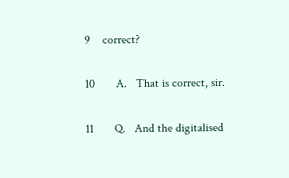9    correct?

10       A.   That is correct, sir.

11       Q.   And the digitalised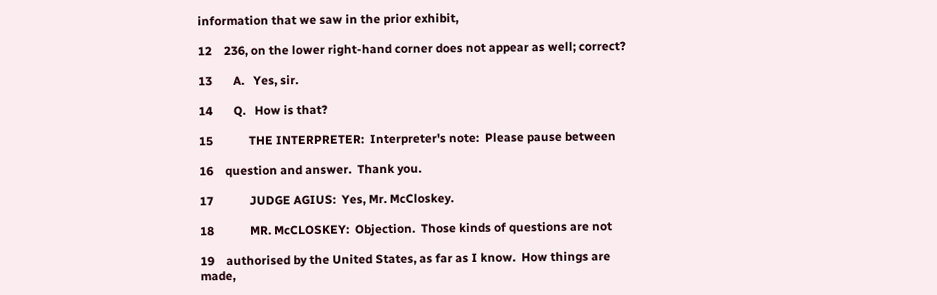information that we saw in the prior exhibit,

12    236, on the lower right-hand corner does not appear as well; correct?

13       A.   Yes, sir.

14       Q.   How is that?

15            THE INTERPRETER:  Interpreter's note:  Please pause between

16    question and answer.  Thank you.

17            JUDGE AGIUS:  Yes, Mr. McCloskey.

18            MR. McCLOSKEY:  Objection.  Those kinds of questions are not

19    authorised by the United States, as far as I know.  How things are made,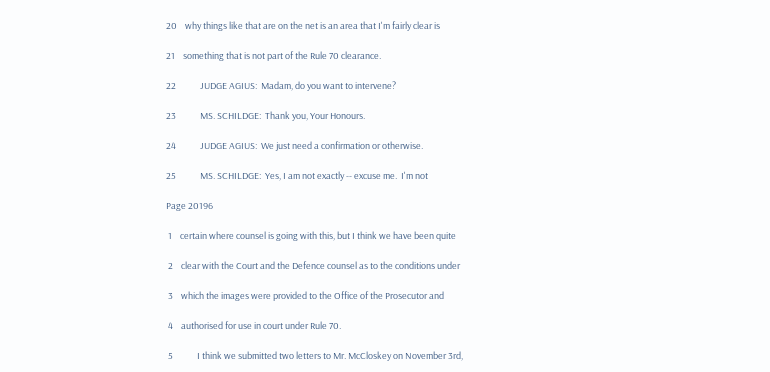20    why things like that are on the net is an area that I'm fairly clear is

21    something that is not part of the Rule 70 clearance.

22            JUDGE AGIUS:  Madam, do you want to intervene?

23            MS. SCHILDGE:  Thank you, Your Honours.

24            JUDGE AGIUS:  We just need a confirmation or otherwise.

25            MS. SCHILDGE:  Yes, I am not exactly -- excuse me.  I'm not

Page 20196

 1    certain where counsel is going with this, but I think we have been quite

 2    clear with the Court and the Defence counsel as to the conditions under

 3    which the images were provided to the Office of the Prosecutor and

 4    authorised for use in court under Rule 70.

 5            I think we submitted two letters to Mr. McCloskey on November 3rd,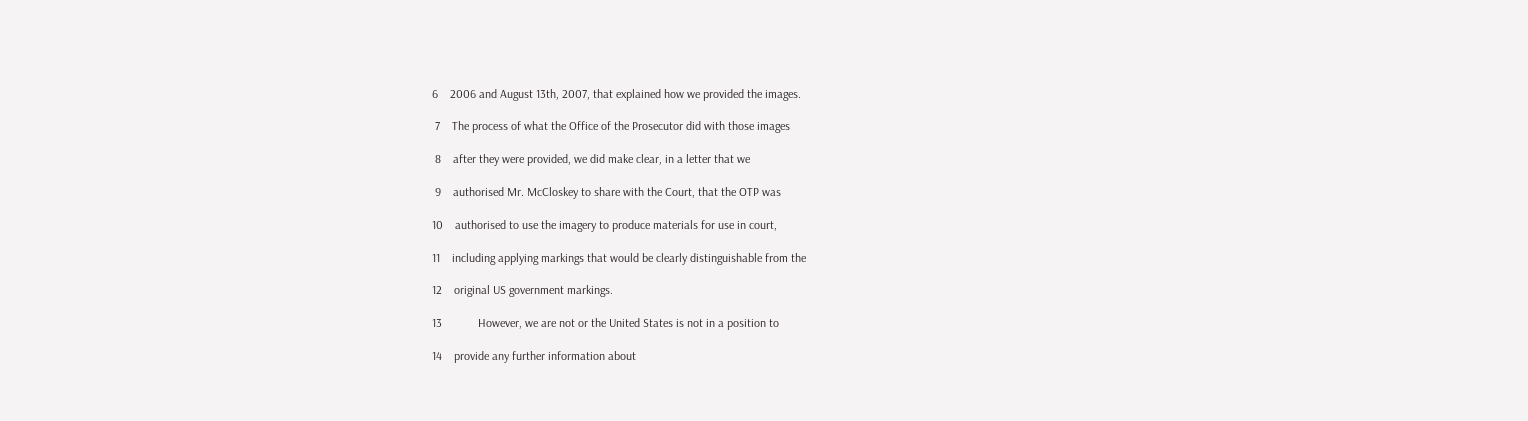6    2006 and August 13th, 2007, that explained how we provided the images.

 7    The process of what the Office of the Prosecutor did with those images

 8    after they were provided, we did make clear, in a letter that we

 9    authorised Mr. McCloskey to share with the Court, that the OTP was

10    authorised to use the imagery to produce materials for use in court,

11    including applying markings that would be clearly distinguishable from the

12    original US government markings.

13            However, we are not or the United States is not in a position to

14    provide any further information about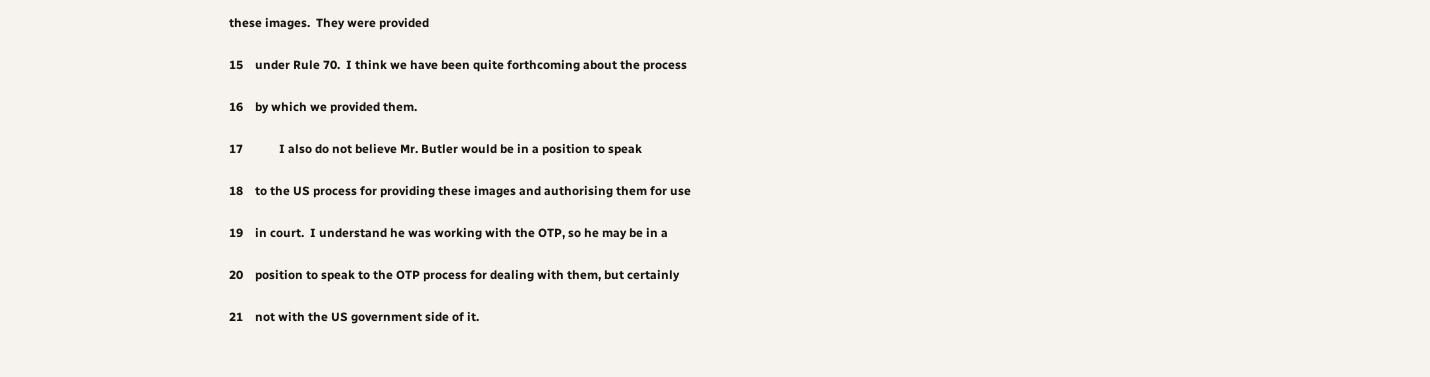these images.  They were provided

15    under Rule 70.  I think we have been quite forthcoming about the process

16    by which we provided them.

17            I also do not believe Mr. Butler would be in a position to speak

18    to the US process for providing these images and authorising them for use

19    in court.  I understand he was working with the OTP, so he may be in a

20    position to speak to the OTP process for dealing with them, but certainly

21    not with the US government side of it.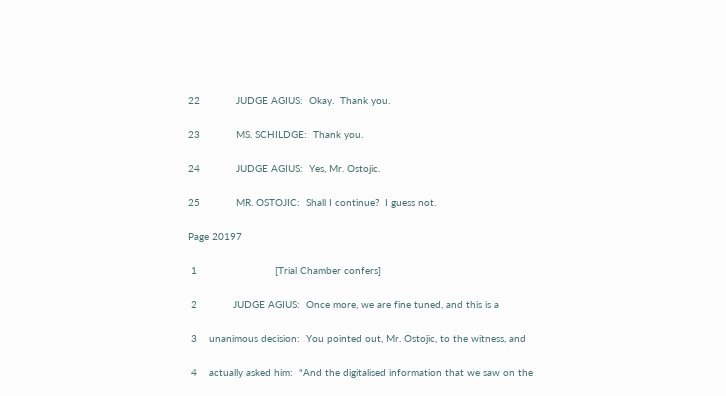22            JUDGE AGIUS:  Okay.  Thank you.

23            MS. SCHILDGE:  Thank you.

24            JUDGE AGIUS:  Yes, Mr. Ostojic.

25            MR. OSTOJIC:  Shall I continue?  I guess not.

Page 20197

 1                          [Trial Chamber confers]

 2            JUDGE AGIUS:  Once more, we are fine tuned, and this is a

 3    unanimous decision:  You pointed out, Mr. Ostojic, to the witness, and

 4    actually asked him:  "And the digitalised information that we saw on the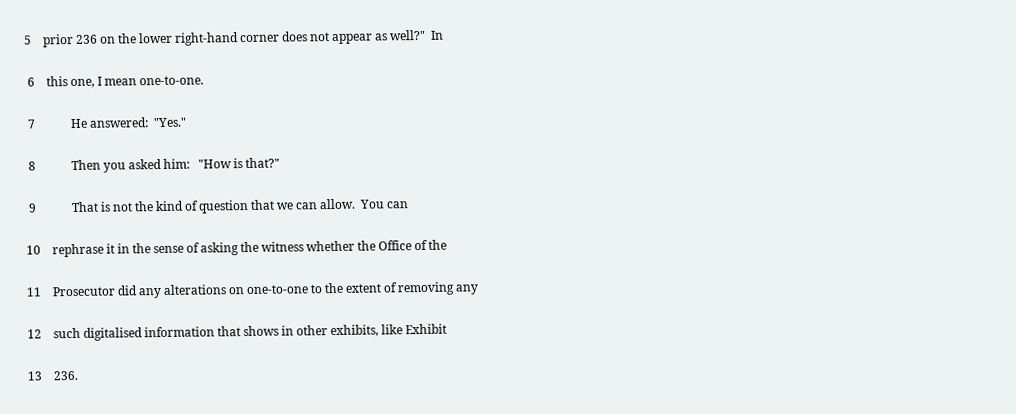5    prior 236 on the lower right-hand corner does not appear as well?"  In

 6    this one, I mean one-to-one.

 7            He answered:  "Yes."

 8            Then you asked him:   "How is that?"

 9            That is not the kind of question that we can allow.  You can

10    rephrase it in the sense of asking the witness whether the Office of the

11    Prosecutor did any alterations on one-to-one to the extent of removing any

12    such digitalised information that shows in other exhibits, like Exhibit

13    236.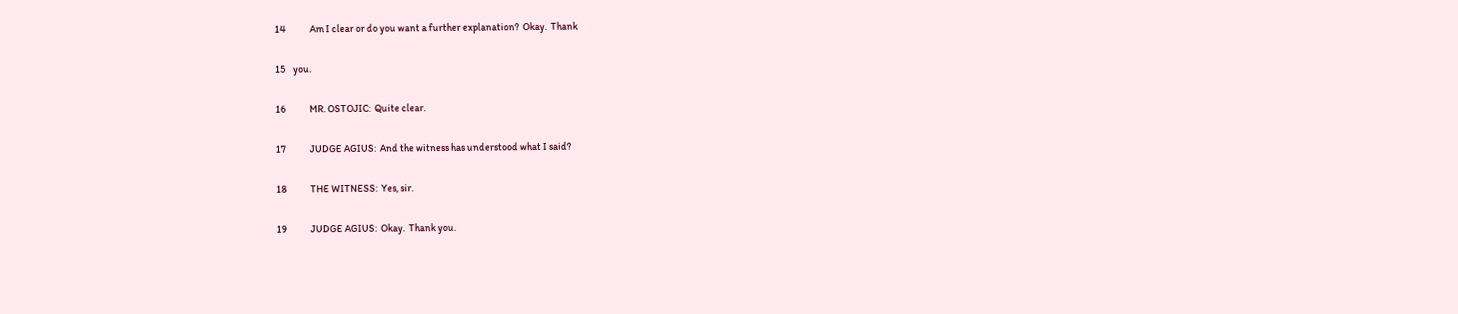14            Am I clear or do you want a further explanation?  Okay.  Thank

15    you.

16            MR. OSTOJIC:  Quite clear.

17            JUDGE AGIUS:  And the witness has understood what I said?

18            THE WITNESS:  Yes, sir.

19            JUDGE AGIUS:  Okay.  Thank you.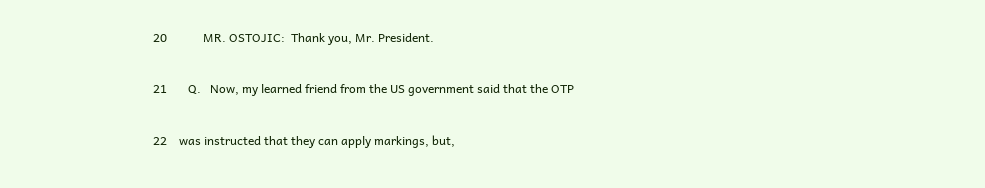20            MR. OSTOJIC:  Thank you, Mr. President.

21       Q.   Now, my learned friend from the US government said that the OTP

22    was instructed that they can apply markings, but,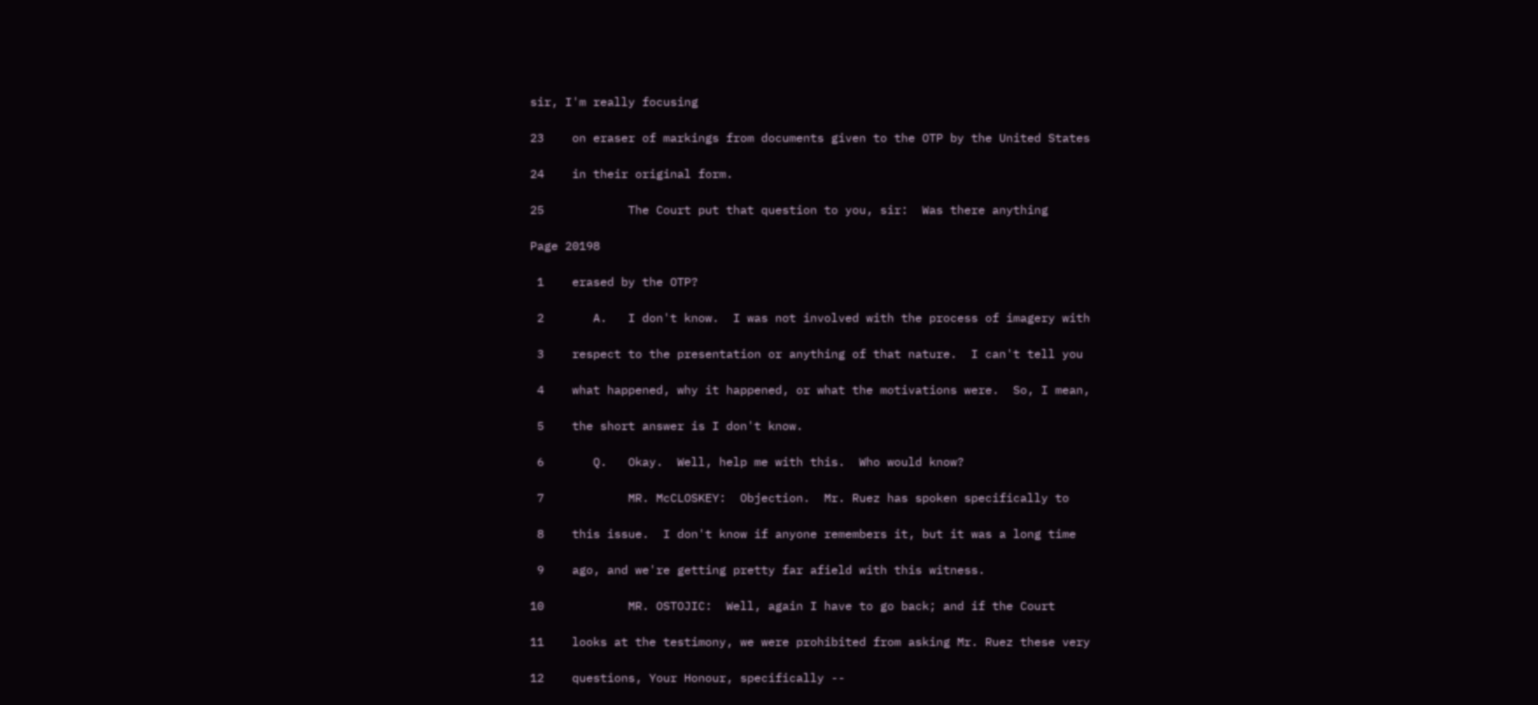sir, I'm really focusing

23    on eraser of markings from documents given to the OTP by the United States

24    in their original form.

25            The Court put that question to you, sir:  Was there anything

Page 20198

 1    erased by the OTP?

 2       A.   I don't know.  I was not involved with the process of imagery with

 3    respect to the presentation or anything of that nature.  I can't tell you

 4    what happened, why it happened, or what the motivations were.  So, I mean,

 5    the short answer is I don't know.

 6       Q.   Okay.  Well, help me with this.  Who would know?

 7            MR. McCLOSKEY:  Objection.  Mr. Ruez has spoken specifically to

 8    this issue.  I don't know if anyone remembers it, but it was a long time

 9    ago, and we're getting pretty far afield with this witness.

10            MR. OSTOJIC:  Well, again I have to go back; and if the Court

11    looks at the testimony, we were prohibited from asking Mr. Ruez these very

12    questions, Your Honour, specifically --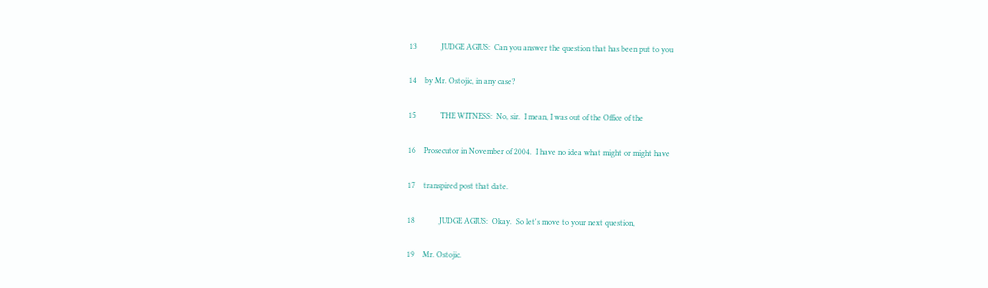13            JUDGE AGIUS:  Can you answer the question that has been put to you

14    by Mr. Ostojic, in any case?

15            THE WITNESS:  No, sir.  I mean, I was out of the Office of the

16    Prosecutor in November of 2004.  I have no idea what might or might have

17    transpired post that date.

18            JUDGE AGIUS:  Okay.  So let's move to your next question,

19    Mr. Ostojic.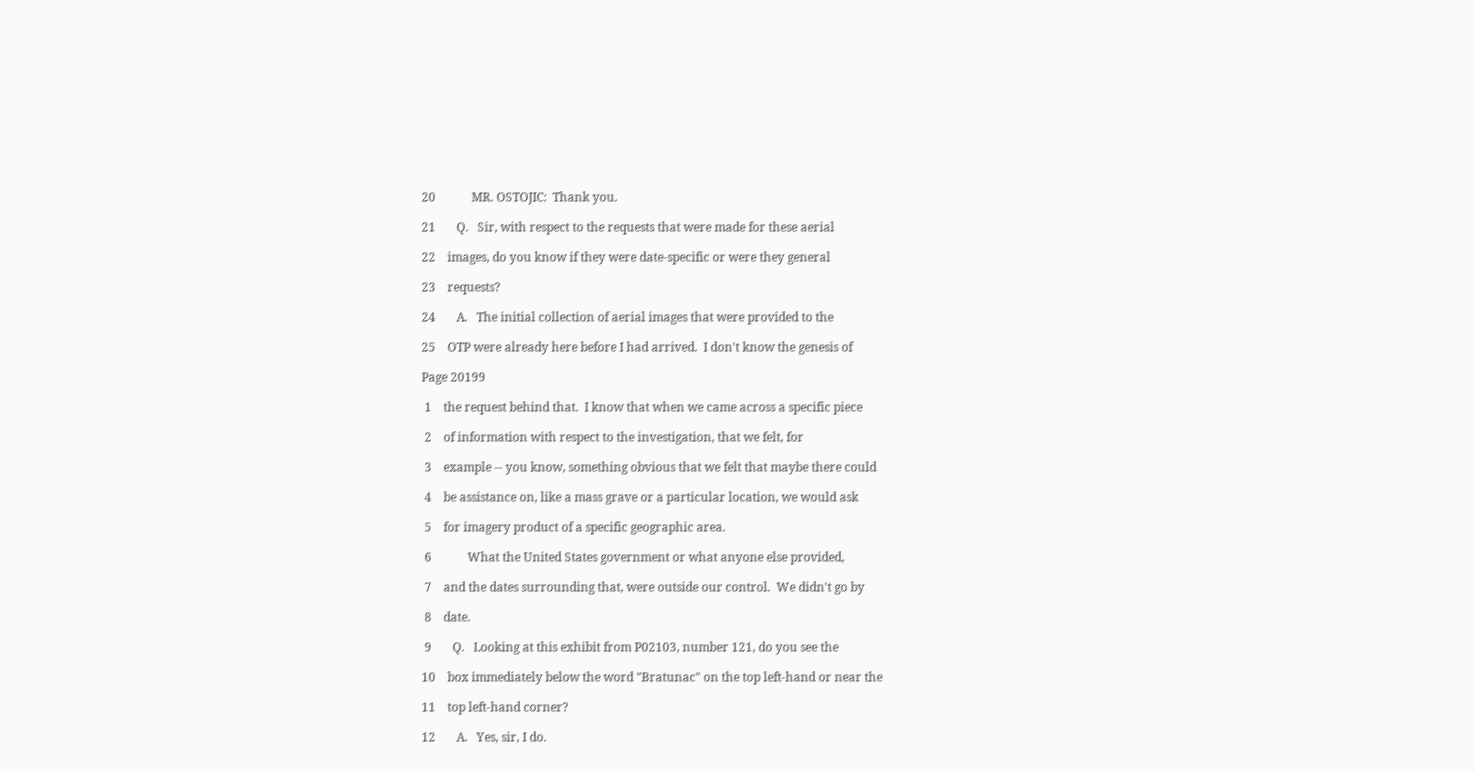20            MR. OSTOJIC:  Thank you.

21       Q.   Sir, with respect to the requests that were made for these aerial

22    images, do you know if they were date-specific or were they general

23    requests?

24       A.   The initial collection of aerial images that were provided to the

25    OTP were already here before I had arrived.  I don't know the genesis of

Page 20199

 1    the request behind that.  I know that when we came across a specific piece

 2    of information with respect to the investigation, that we felt, for

 3    example -- you know, something obvious that we felt that maybe there could

 4    be assistance on, like a mass grave or a particular location, we would ask

 5    for imagery product of a specific geographic area.

 6            What the United States government or what anyone else provided,

 7    and the dates surrounding that, were outside our control.  We didn't go by

 8    date.

 9       Q.   Looking at this exhibit from P02103, number 121, do you see the

10    box immediately below the word "Bratunac" on the top left-hand or near the

11    top left-hand corner?

12       A.   Yes, sir, I do.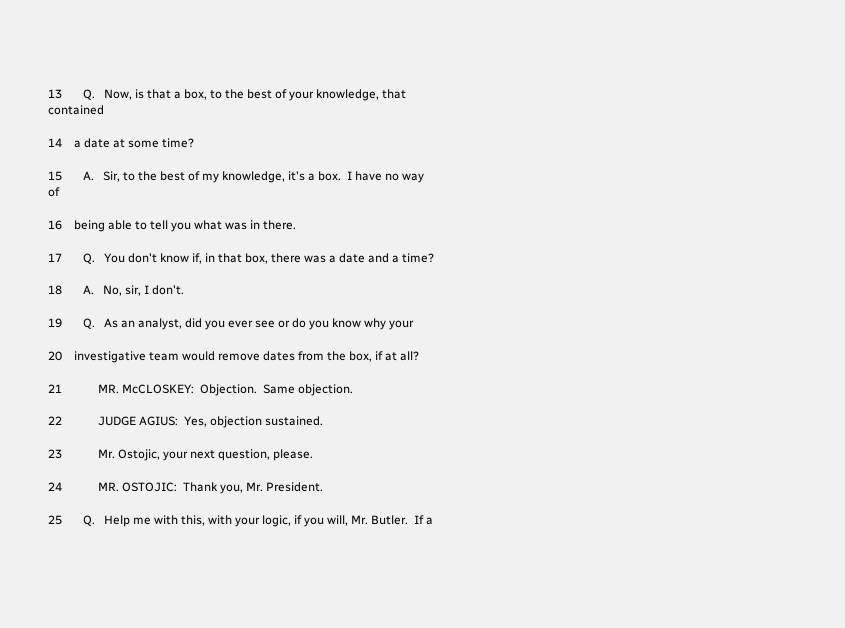13       Q.   Now, is that a box, to the best of your knowledge, that contained

14    a date at some time?

15       A.   Sir, to the best of my knowledge, it's a box.  I have no way of

16    being able to tell you what was in there.

17       Q.   You don't know if, in that box, there was a date and a time?

18       A.   No, sir, I don't.

19       Q.   As an analyst, did you ever see or do you know why your

20    investigative team would remove dates from the box, if at all?

21            MR. McCLOSKEY:  Objection.  Same objection.

22            JUDGE AGIUS:  Yes, objection sustained.

23            Mr. Ostojic, your next question, please.

24            MR. OSTOJIC:  Thank you, Mr. President.

25       Q.   Help me with this, with your logic, if you will, Mr. Butler.  If a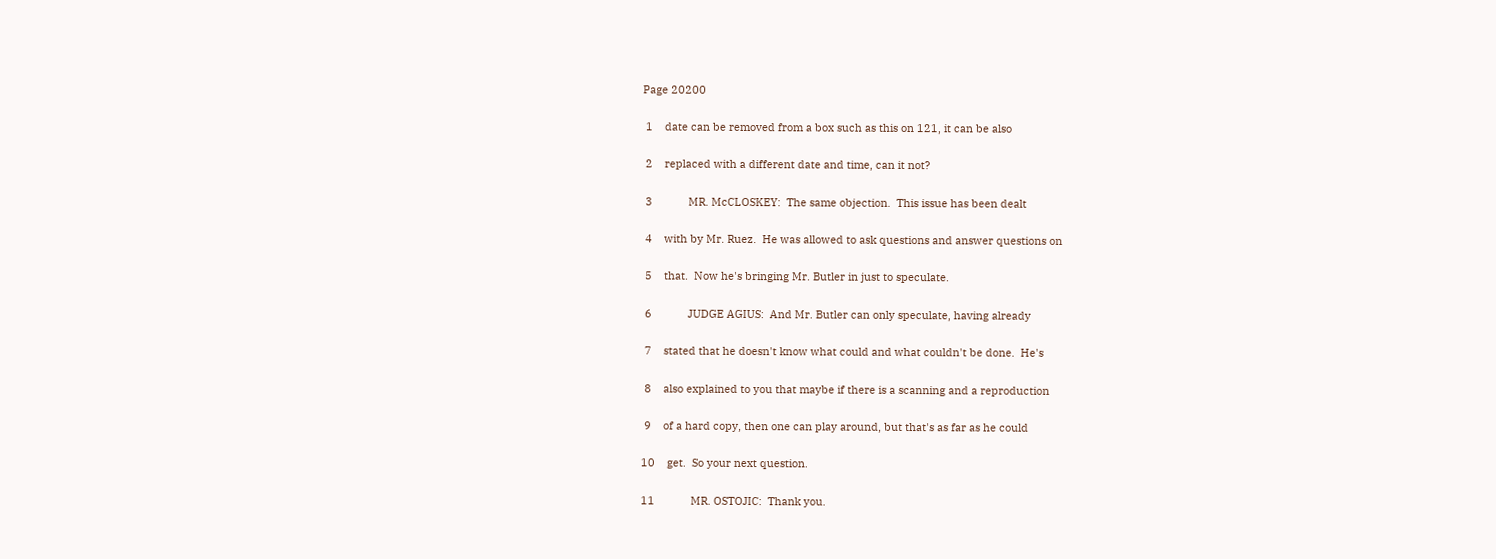Page 20200

 1    date can be removed from a box such as this on 121, it can be also

 2    replaced with a different date and time, can it not?

 3            MR. McCLOSKEY:  The same objection.  This issue has been dealt

 4    with by Mr. Ruez.  He was allowed to ask questions and answer questions on

 5    that.  Now he's bringing Mr. Butler in just to speculate.

 6            JUDGE AGIUS:  And Mr. Butler can only speculate, having already

 7    stated that he doesn't know what could and what couldn't be done.  He's

 8    also explained to you that maybe if there is a scanning and a reproduction

 9    of a hard copy, then one can play around, but that's as far as he could

10    get.  So your next question.

11            MR. OSTOJIC:  Thank you.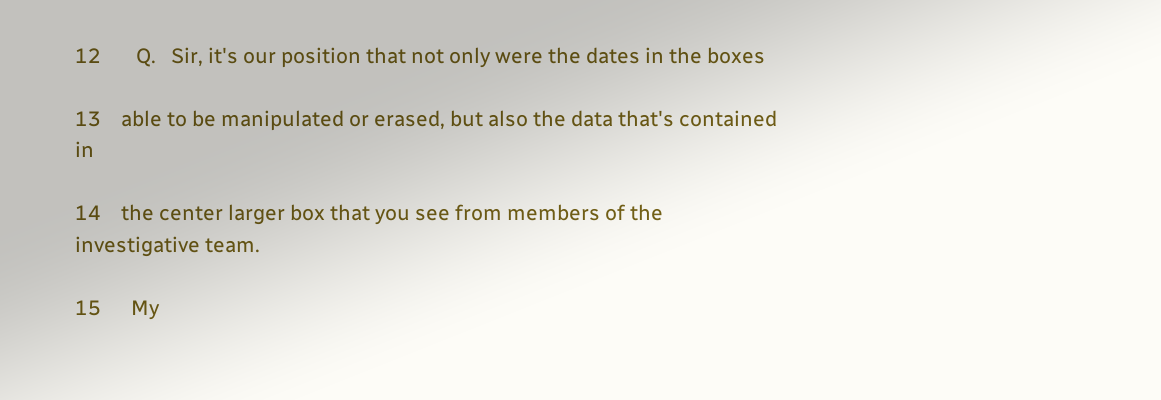12       Q.   Sir, it's our position that not only were the dates in the boxes

13    able to be manipulated or erased, but also the data that's contained in

14    the center larger box that you see from members of the investigative team.

15      My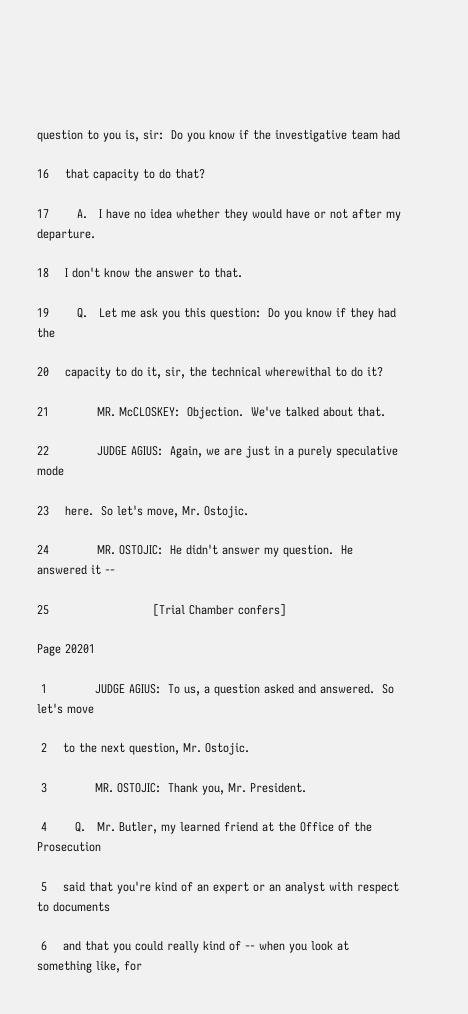question to you is, sir:  Do you know if the investigative team had

16    that capacity to do that?

17       A.   I have no idea whether they would have or not after my departure.

18    I don't know the answer to that.

19       Q.   Let me ask you this question:  Do you know if they had the

20    capacity to do it, sir, the technical wherewithal to do it?

21            MR. McCLOSKEY:  Objection.  We've talked about that.

22            JUDGE AGIUS:  Again, we are just in a purely speculative mode

23    here.  So let's move, Mr. Ostojic.

24            MR. OSTOJIC:  He didn't answer my question.  He answered it --

25                          [Trial Chamber confers]

Page 20201

 1            JUDGE AGIUS:  To us, a question asked and answered.  So let's move

 2    to the next question, Mr. Ostojic.

 3            MR. OSTOJIC:  Thank you, Mr. President.

 4       Q.   Mr. Butler, my learned friend at the Office of the Prosecution

 5    said that you're kind of an expert or an analyst with respect to documents

 6    and that you could really kind of -- when you look at something like, for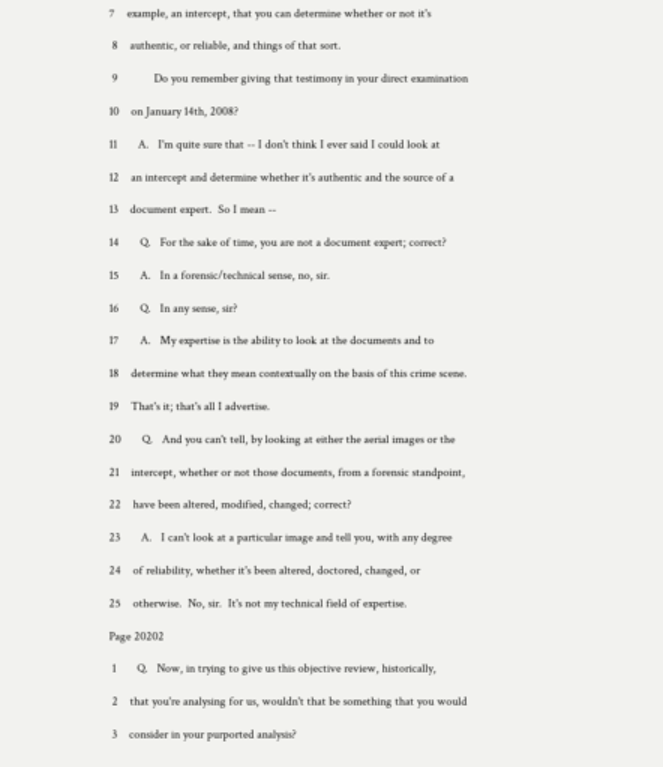7    example, an intercept, that you can determine whether or not it's

 8    authentic, or reliable, and things of that sort.

 9            Do you remember giving that testimony in your direct examination

10    on January 14th, 2008?

11       A.   I'm quite sure that -- I don't think I ever said I could look at

12    an intercept and determine whether it's authentic and the source of a

13    document expert.  So I mean --

14       Q.   For the sake of time, you are not a document expert; correct?

15       A.   In a forensic/technical sense, no, sir.

16       Q.   In any sense, sir?

17       A.   My expertise is the ability to look at the documents and to

18    determine what they mean contextually on the basis of this crime scene.

19    That's it; that's all I advertise.

20       Q.   And you can't tell, by looking at either the aerial images or the

21    intercept, whether or not those documents, from a forensic standpoint,

22    have been altered, modified, changed; correct?

23       A.   I can't look at a particular image and tell you, with any degree

24    of reliability, whether it's been altered, doctored, changed, or

25    otherwise.  No, sir.  It's not my technical field of expertise.

Page 20202

 1       Q.   Now, in trying to give us this objective review, historically,

 2    that you're analysing for us, wouldn't that be something that you would

 3    consider in your purported analysis?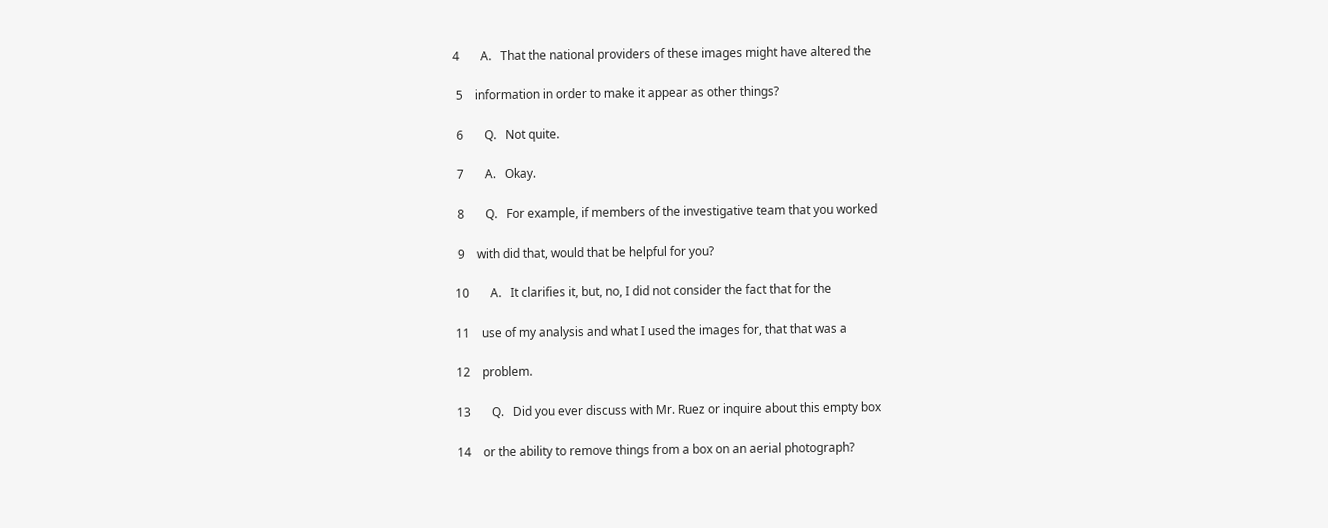4       A.   That the national providers of these images might have altered the

 5    information in order to make it appear as other things?

 6       Q.   Not quite.

 7       A.   Okay.

 8       Q.   For example, if members of the investigative team that you worked

 9    with did that, would that be helpful for you?

10       A.   It clarifies it, but, no, I did not consider the fact that for the

11    use of my analysis and what I used the images for, that that was a

12    problem.

13       Q.   Did you ever discuss with Mr. Ruez or inquire about this empty box

14    or the ability to remove things from a box on an aerial photograph?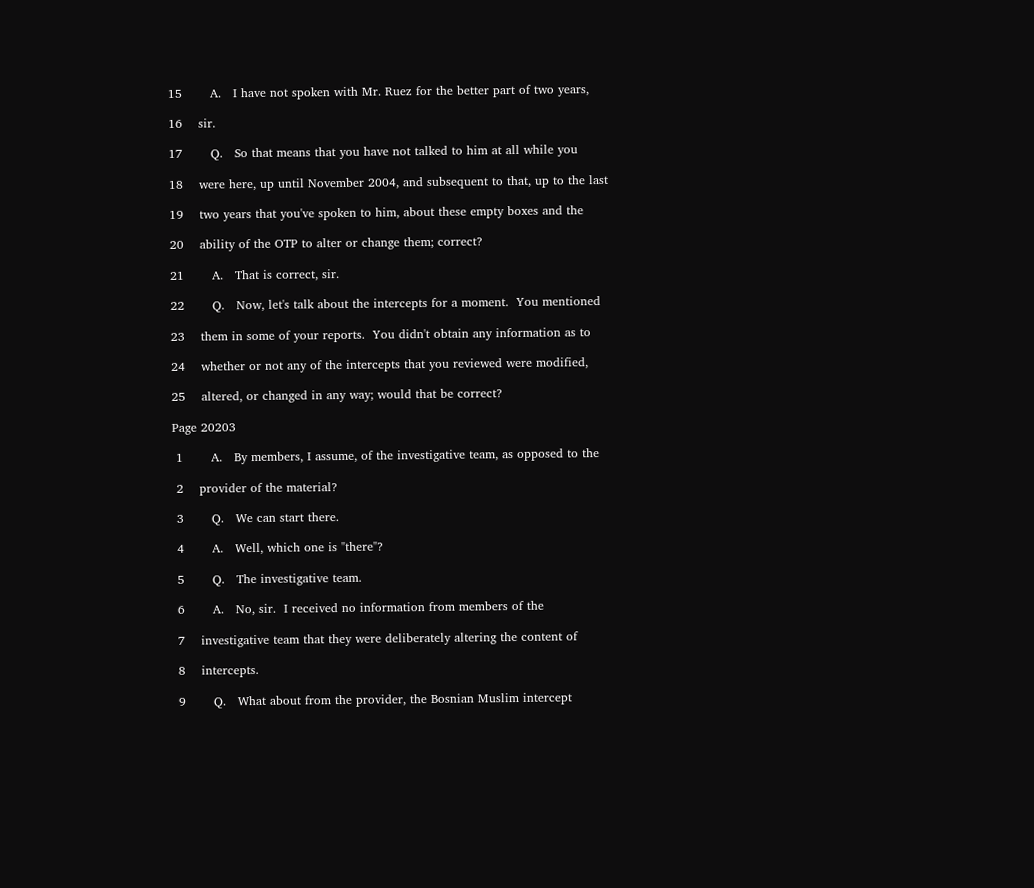15       A.   I have not spoken with Mr. Ruez for the better part of two years,

16    sir.

17       Q.   So that means that you have not talked to him at all while you

18    were here, up until November 2004, and subsequent to that, up to the last

19    two years that you've spoken to him, about these empty boxes and the

20    ability of the OTP to alter or change them; correct?

21       A.   That is correct, sir.

22       Q.   Now, let's talk about the intercepts for a moment.  You mentioned

23    them in some of your reports.  You didn't obtain any information as to

24    whether or not any of the intercepts that you reviewed were modified,

25    altered, or changed in any way; would that be correct?

Page 20203

 1       A.   By members, I assume, of the investigative team, as opposed to the

 2    provider of the material?

 3       Q.   We can start there.

 4       A.   Well, which one is "there"?

 5       Q.   The investigative team.

 6       A.   No, sir.  I received no information from members of the

 7    investigative team that they were deliberately altering the content of

 8    intercepts.

 9       Q.   What about from the provider, the Bosnian Muslim intercept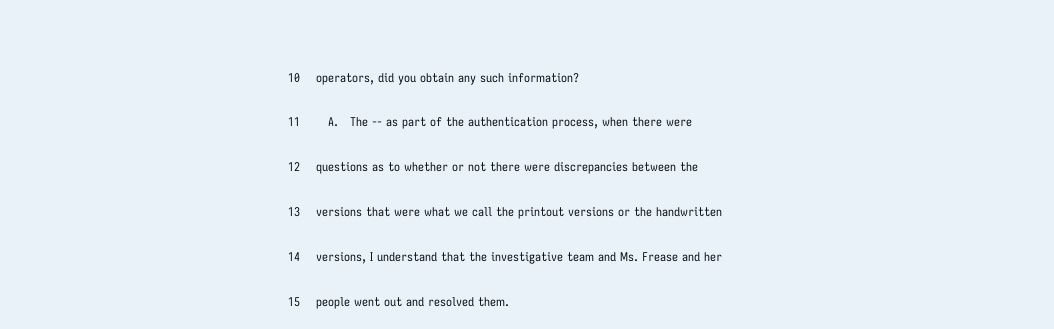10    operators, did you obtain any such information?

11       A.   The -- as part of the authentication process, when there were

12    questions as to whether or not there were discrepancies between the

13    versions that were what we call the printout versions or the handwritten

14    versions, I understand that the investigative team and Ms. Frease and her

15    people went out and resolved them.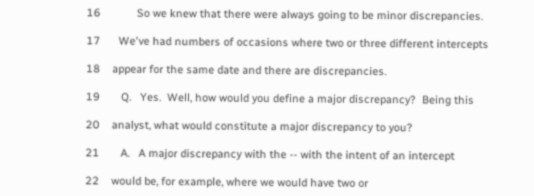16            So we knew that there were always going to be minor discrepancies.

17      We've had numbers of occasions where two or three different intercepts

18    appear for the same date and there are discrepancies.

19       Q.   Yes.  Well, how would you define a major discrepancy?  Being this

20    analyst, what would constitute a major discrepancy to you?

21       A.   A major discrepancy with the -- with the intent of an intercept

22    would be, for example, where we would have two or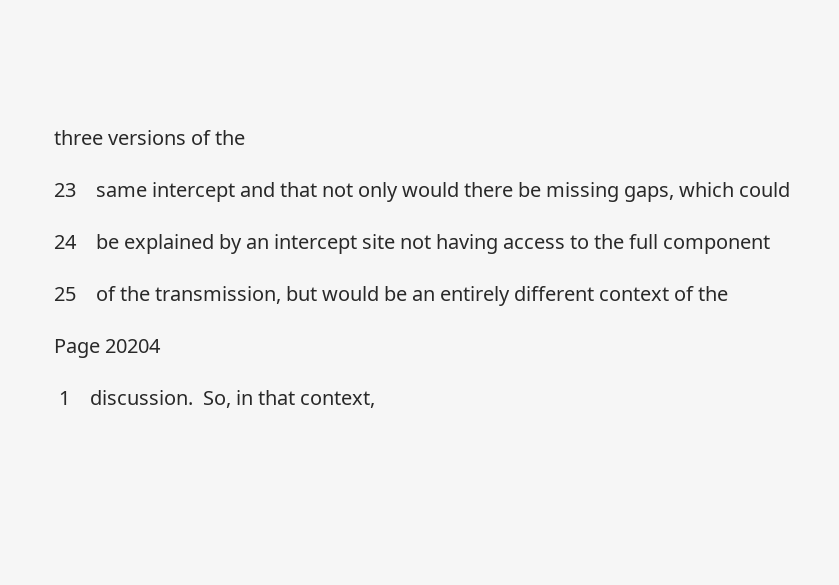three versions of the

23    same intercept and that not only would there be missing gaps, which could

24    be explained by an intercept site not having access to the full component

25    of the transmission, but would be an entirely different context of the

Page 20204

 1    discussion.  So, in that context,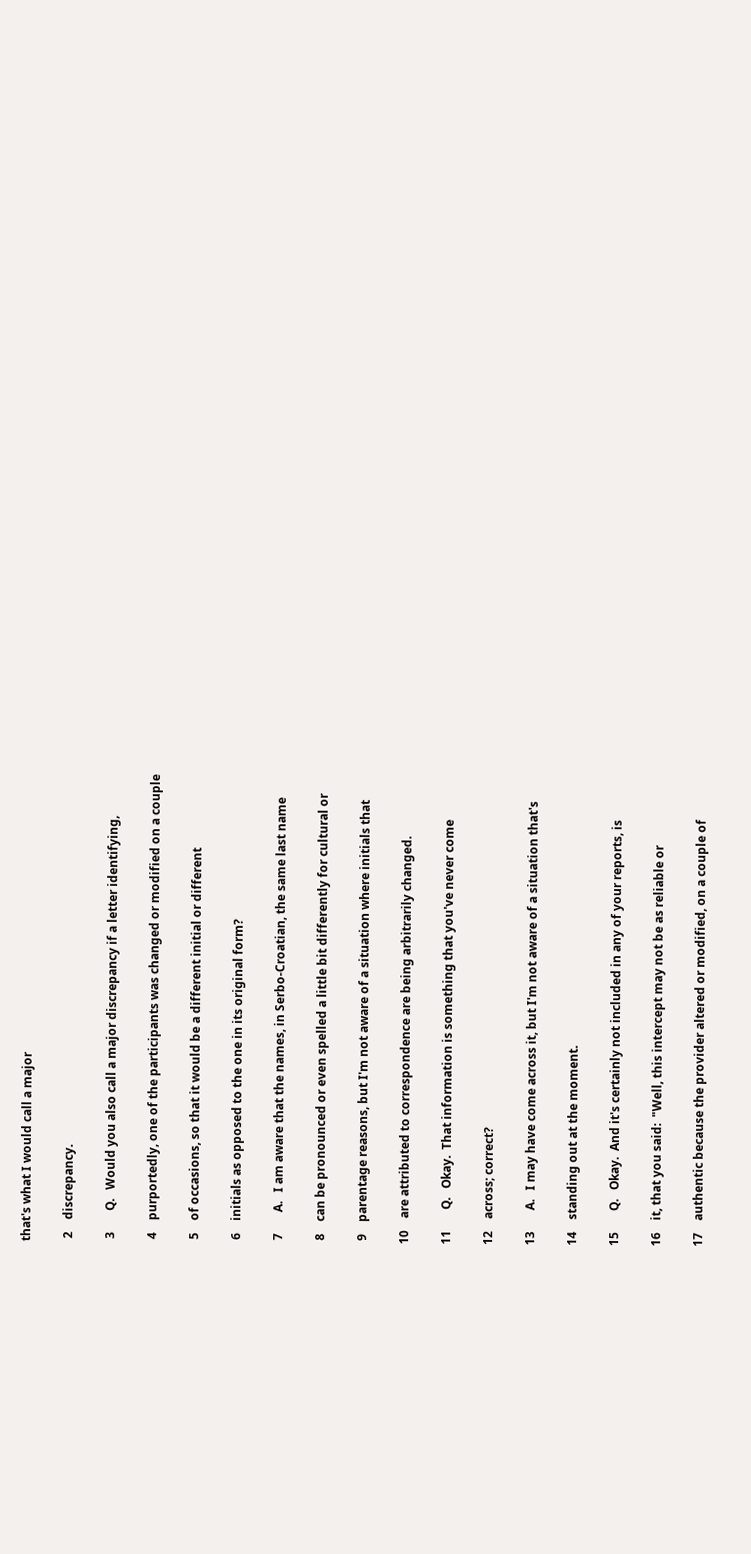that's what I would call a major

 2    discrepancy.

 3       Q.   Would you also call a major discrepancy if a letter identifying,

 4    purportedly, one of the participants was changed or modified on a couple

 5    of occasions, so that it would be a different initial or different

 6    initials as opposed to the one in its original form?

 7       A.   I am aware that the names, in Serbo-Croatian, the same last name

 8    can be pronounced or even spelled a little bit differently for cultural or

 9    parentage reasons, but I'm not aware of a situation where initials that

10    are attributed to correspondence are being arbitrarily changed.

11       Q.   Okay.  That information is something that you've never come

12    across; correct?

13       A.   I may have come across it, but I'm not aware of a situation that's

14    standing out at the moment.

15       Q.   Okay.  And it's certainly not included in any of your reports, is

16    it, that you said:  "Well, this intercept may not be as reliable or

17    authentic because the provider altered or modified, on a couple of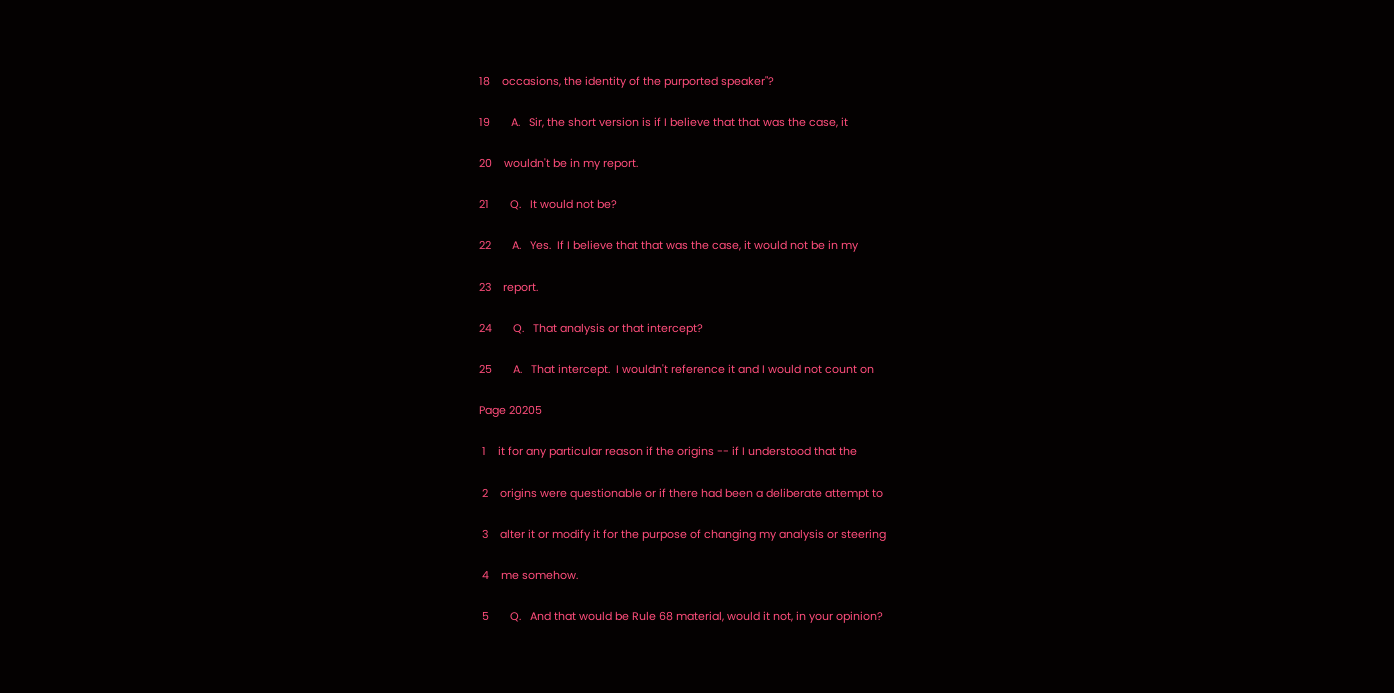18    occasions, the identity of the purported speaker"?

19       A.   Sir, the short version is if I believe that that was the case, it

20    wouldn't be in my report.

21       Q.   It would not be?

22       A.   Yes.  If I believe that that was the case, it would not be in my

23    report.

24       Q.   That analysis or that intercept?

25       A.   That intercept.  I wouldn't reference it and I would not count on

Page 20205

 1    it for any particular reason if the origins -- if I understood that the

 2    origins were questionable or if there had been a deliberate attempt to

 3    alter it or modify it for the purpose of changing my analysis or steering

 4    me somehow.

 5       Q.   And that would be Rule 68 material, would it not, in your opinion?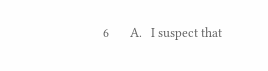6       A.   I suspect that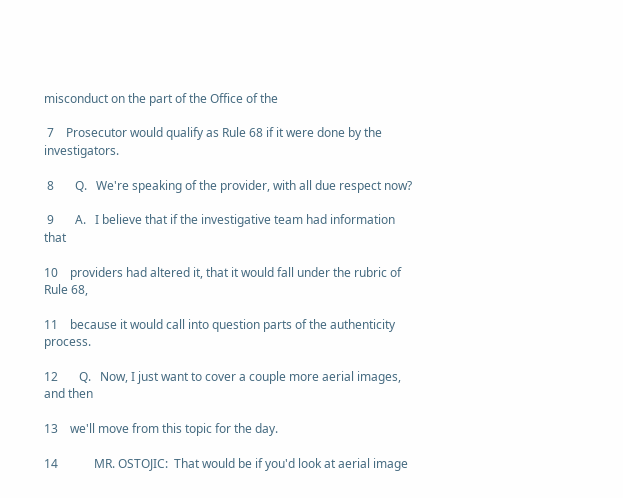misconduct on the part of the Office of the

 7    Prosecutor would qualify as Rule 68 if it were done by the investigators.

 8       Q.   We're speaking of the provider, with all due respect now?

 9       A.   I believe that if the investigative team had information that

10    providers had altered it, that it would fall under the rubric of Rule 68,

11    because it would call into question parts of the authenticity process.

12       Q.   Now, I just want to cover a couple more aerial images, and then

13    we'll move from this topic for the day.

14            MR. OSTOJIC:  That would be if you'd look at aerial image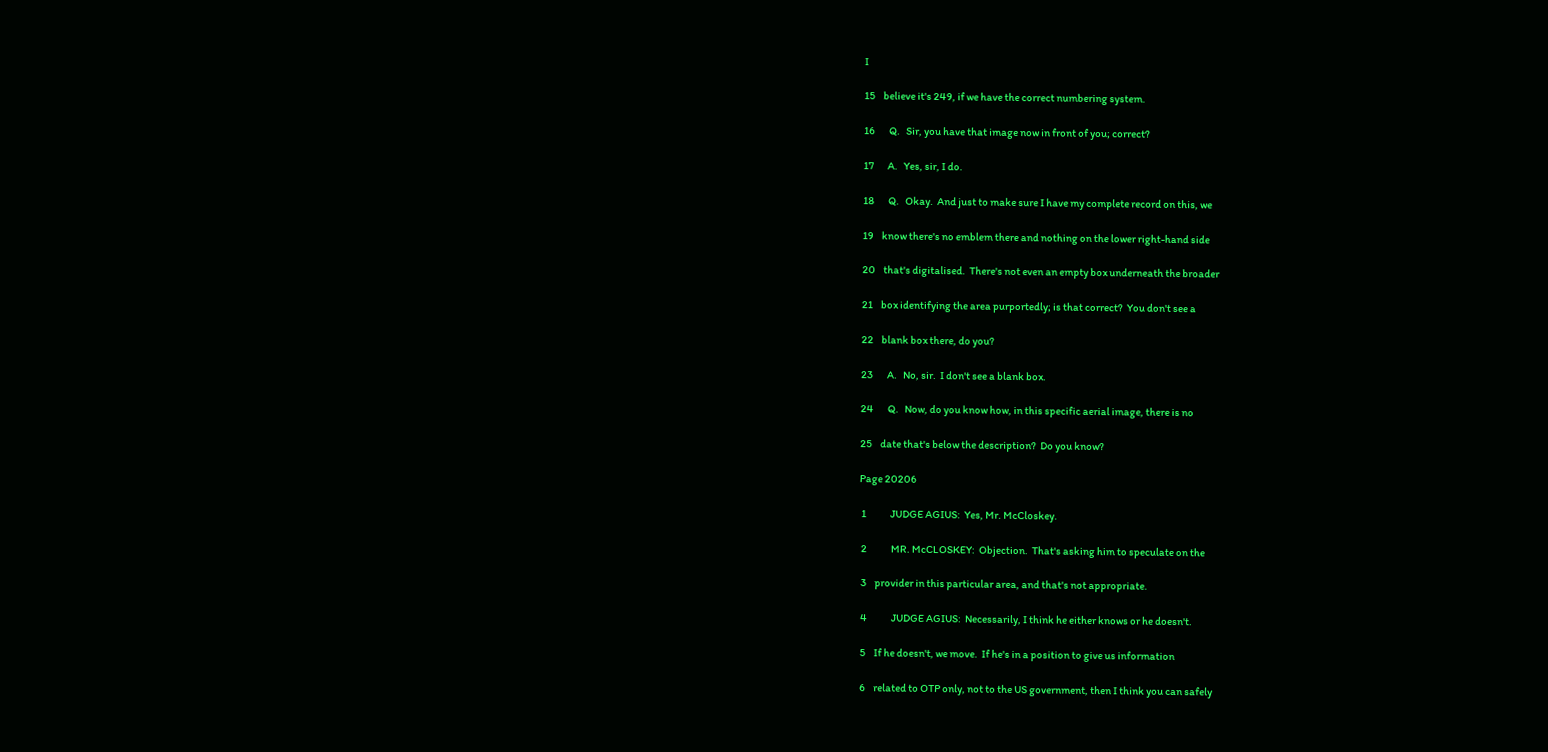I

15    believe it's 249, if we have the correct numbering system.

16       Q.   Sir, you have that image now in front of you; correct?

17       A.   Yes, sir, I do.

18       Q.   Okay.  And just to make sure I have my complete record on this, we

19    know there's no emblem there and nothing on the lower right-hand side

20    that's digitalised.  There's not even an empty box underneath the broader

21    box identifying the area purportedly; is that correct?  You don't see a

22    blank box there, do you?

23       A.   No, sir.  I don't see a blank box.

24       Q.   Now, do you know how, in this specific aerial image, there is no

25    date that's below the description?  Do you know?

Page 20206

 1            JUDGE AGIUS:  Yes, Mr. McCloskey.

 2            MR. McCLOSKEY:  Objection.  That's asking him to speculate on the

 3    provider in this particular area, and that's not appropriate.

 4            JUDGE AGIUS:  Necessarily, I think he either knows or he doesn't.

 5    If he doesn't, we move.  If he's in a position to give us information

 6    related to OTP only, not to the US government, then I think you can safely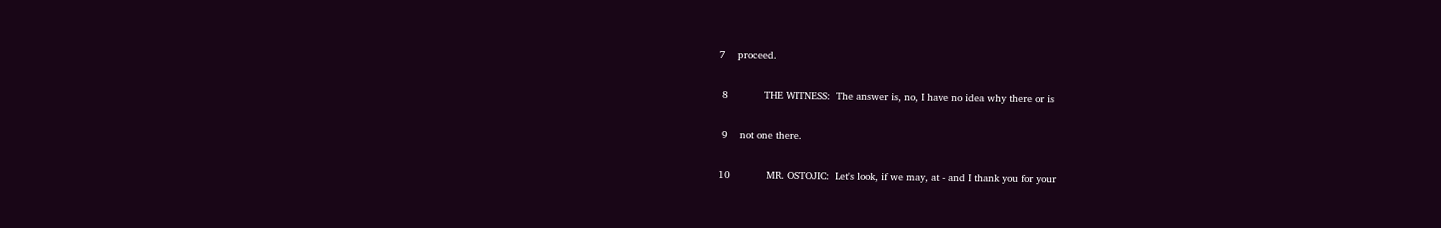7    proceed.

 8            THE WITNESS:  The answer is, no, I have no idea why there or is

 9    not one there.

10            MR. OSTOJIC:  Let's look, if we may, at - and I thank you for your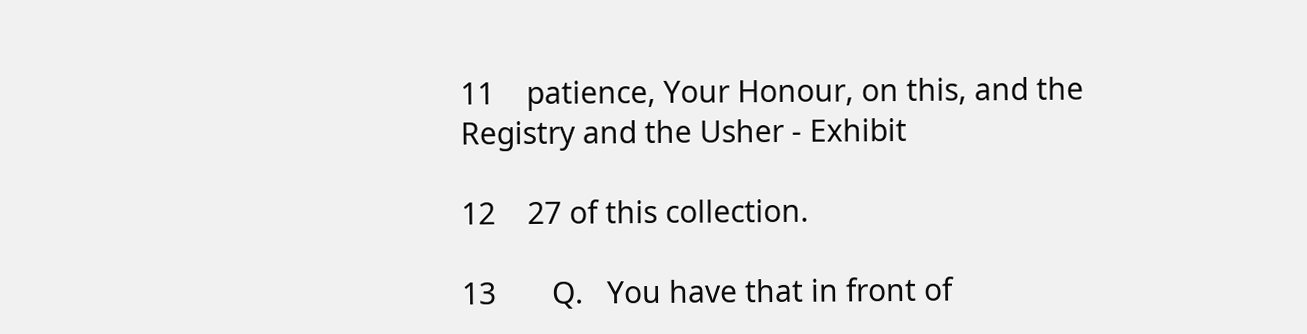11    patience, Your Honour, on this, and the Registry and the Usher - Exhibit

12    27 of this collection.

13       Q.   You have that in front of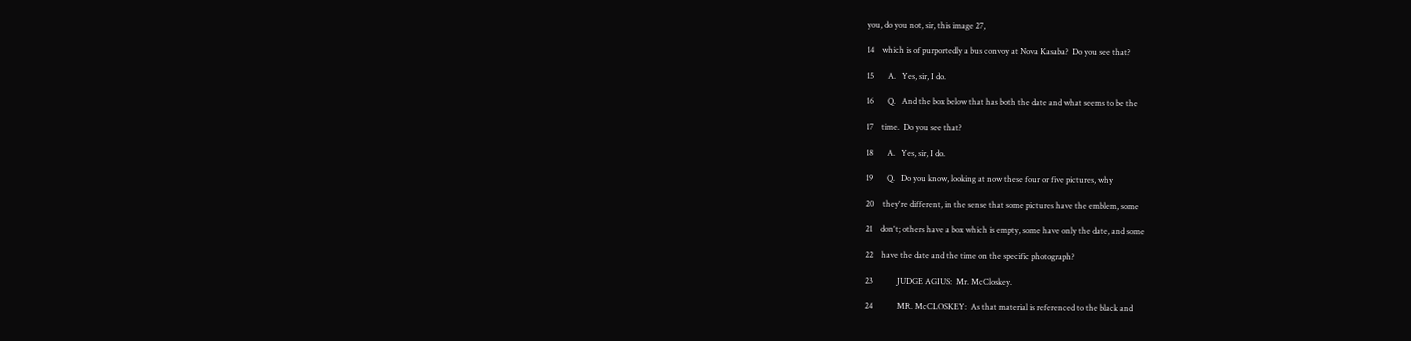you, do you not, sir, this image 27,

14    which is of purportedly a bus convoy at Nova Kasaba?  Do you see that?

15       A.   Yes, sir, I do.

16       Q.   And the box below that has both the date and what seems to be the

17    time.  Do you see that?

18       A.   Yes, sir, I do.

19       Q.   Do you know, looking at now these four or five pictures, why

20    they're different, in the sense that some pictures have the emblem, some

21    don't; others have a box which is empty, some have only the date, and some

22    have the date and the time on the specific photograph?

23            JUDGE AGIUS:  Mr. McCloskey.

24            MR. McCLOSKEY:  As that material is referenced to the black and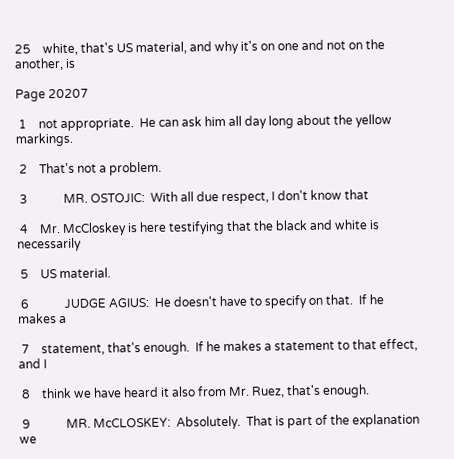25    white, that's US material, and why it's on one and not on the another, is

Page 20207

 1    not appropriate.  He can ask him all day long about the yellow markings.

 2    That's not a problem.

 3            MR. OSTOJIC:  With all due respect, I don't know that

 4    Mr. McCloskey is here testifying that the black and white is necessarily

 5    US material.

 6            JUDGE AGIUS:  He doesn't have to specify on that.  If he makes a

 7    statement, that's enough.  If he makes a statement to that effect, and I

 8    think we have heard it also from Mr. Ruez, that's enough.

 9            MR. McCLOSKEY:  Absolutely.  That is part of the explanation we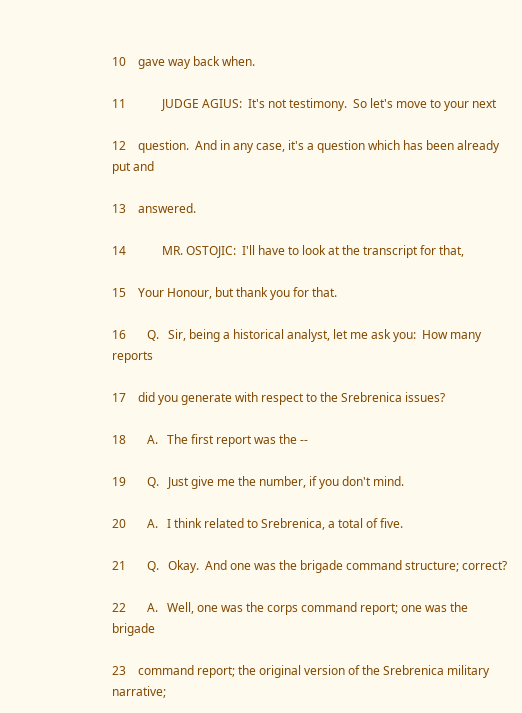10    gave way back when.

11            JUDGE AGIUS:  It's not testimony.  So let's move to your next

12    question.  And in any case, it's a question which has been already put and

13    answered.

14            MR. OSTOJIC:  I'll have to look at the transcript for that,

15    Your Honour, but thank you for that.

16       Q.   Sir, being a historical analyst, let me ask you:  How many reports

17    did you generate with respect to the Srebrenica issues?

18       A.   The first report was the --

19       Q.   Just give me the number, if you don't mind.

20       A.   I think related to Srebrenica, a total of five.

21       Q.   Okay.  And one was the brigade command structure; correct?

22       A.   Well, one was the corps command report; one was the brigade

23    command report; the original version of the Srebrenica military narrative;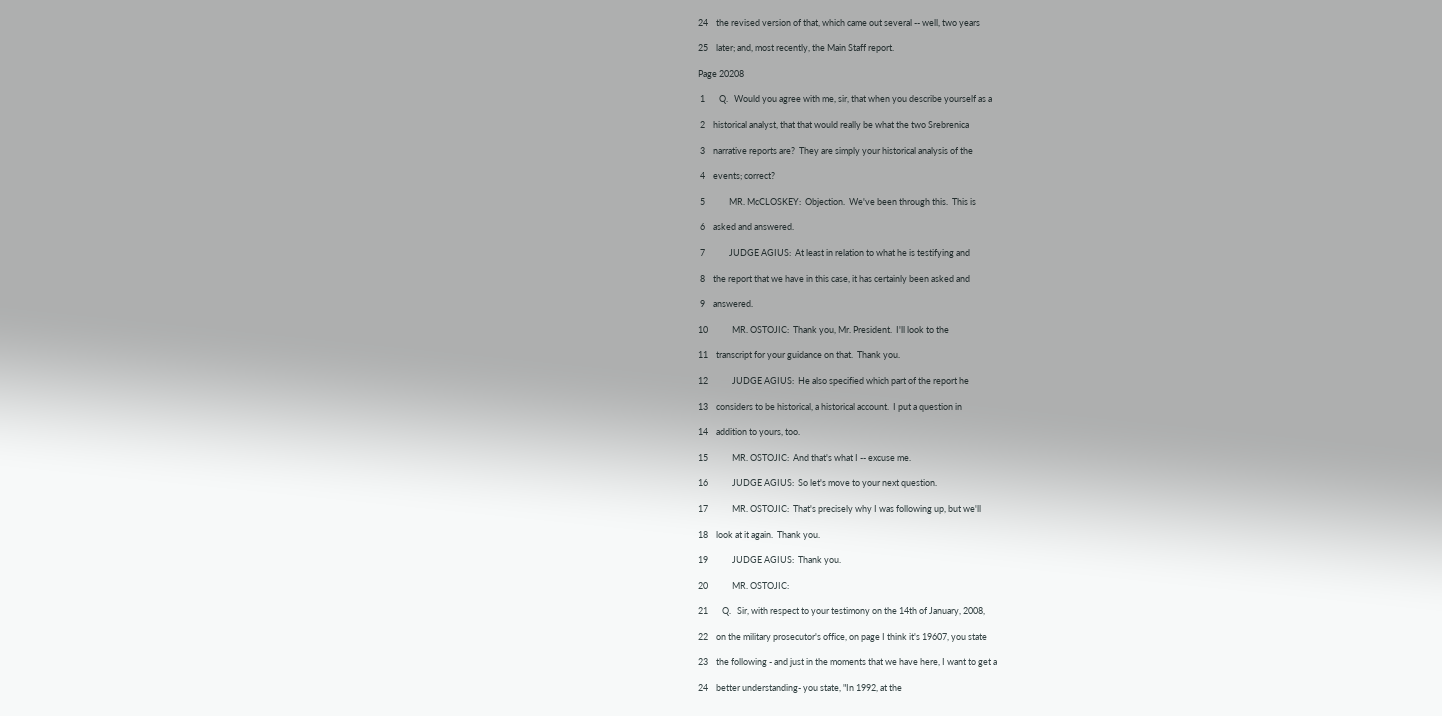24    the revised version of that, which came out several -- well, two years

25    later; and, most recently, the Main Staff report.

Page 20208

 1       Q.   Would you agree with me, sir, that when you describe yourself as a

 2    historical analyst, that that would really be what the two Srebrenica

 3    narrative reports are?  They are simply your historical analysis of the

 4    events; correct?

 5            MR. McCLOSKEY:  Objection.  We've been through this.  This is

 6    asked and answered.

 7            JUDGE AGIUS:  At least in relation to what he is testifying and

 8    the report that we have in this case, it has certainly been asked and

 9    answered.

10            MR. OSTOJIC:  Thank you, Mr. President.  I'll look to the

11    transcript for your guidance on that.  Thank you.

12            JUDGE AGIUS:  He also specified which part of the report he

13    considers to be historical, a historical account.  I put a question in

14    addition to yours, too.

15            MR. OSTOJIC:  And that's what I -- excuse me.

16            JUDGE AGIUS:  So let's move to your next question.

17            MR. OSTOJIC:  That's precisely why I was following up, but we'll

18    look at it again.  Thank you.

19            JUDGE AGIUS:  Thank you.

20            MR. OSTOJIC:

21       Q.   Sir, with respect to your testimony on the 14th of January, 2008,

22    on the military prosecutor's office, on page I think it's 19607, you state

23    the following - and just in the moments that we have here, I want to get a

24    better understanding- you state, "In 1992, at the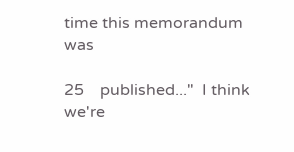time this memorandum was

25    published..."  I think we're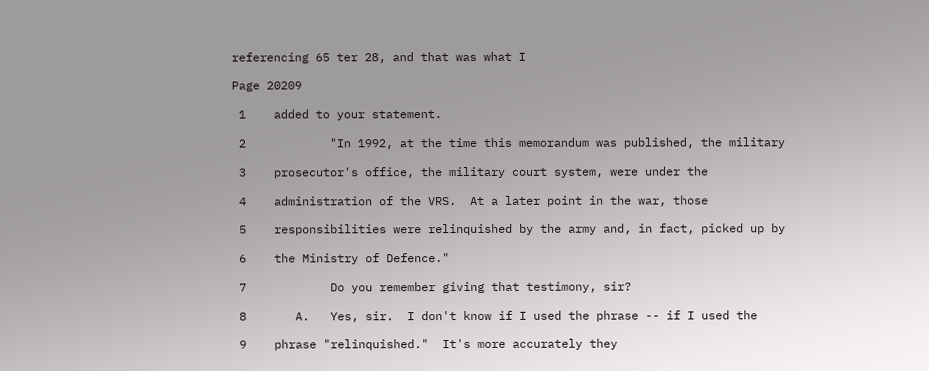referencing 65 ter 28, and that was what I

Page 20209

 1    added to your statement.

 2            "In 1992, at the time this memorandum was published, the military

 3    prosecutor's office, the military court system, were under the

 4    administration of the VRS.  At a later point in the war, those

 5    responsibilities were relinquished by the army and, in fact, picked up by

 6    the Ministry of Defence."

 7            Do you remember giving that testimony, sir?

 8       A.   Yes, sir.  I don't know if I used the phrase -- if I used the

 9    phrase "relinquished."  It's more accurately they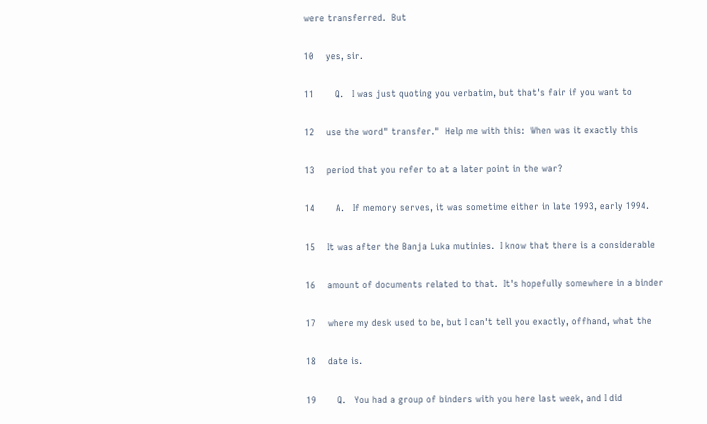were transferred.  But

10    yes, sir.

11       Q.   I was just quoting you verbatim, but that's fair if you want to

12    use the word" transfer."  Help me with this:  When was it exactly this

13    period that you refer to at a later point in the war?

14       A.   If memory serves, it was sometime either in late 1993, early 1994.

15    It was after the Banja Luka mutinies.  I know that there is a considerable

16    amount of documents related to that.  It's hopefully somewhere in a binder

17    where my desk used to be, but I can't tell you exactly, offhand, what the

18    date is.

19       Q.   You had a group of binders with you here last week, and I did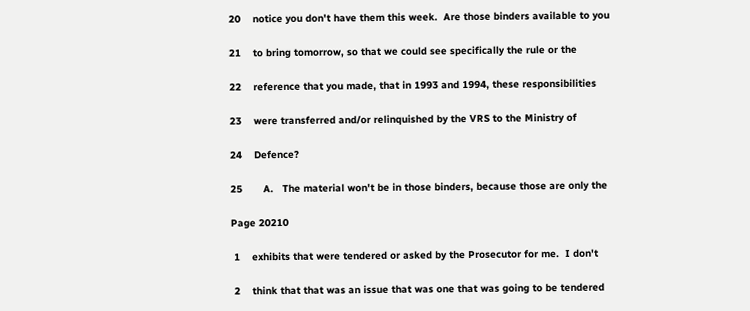20    notice you don't have them this week.  Are those binders available to you

21    to bring tomorrow, so that we could see specifically the rule or the

22    reference that you made, that in 1993 and 1994, these responsibilities

23    were transferred and/or relinquished by the VRS to the Ministry of

24    Defence?

25       A.   The material won't be in those binders, because those are only the

Page 20210

 1    exhibits that were tendered or asked by the Prosecutor for me.  I don't

 2    think that that was an issue that was one that was going to be tendered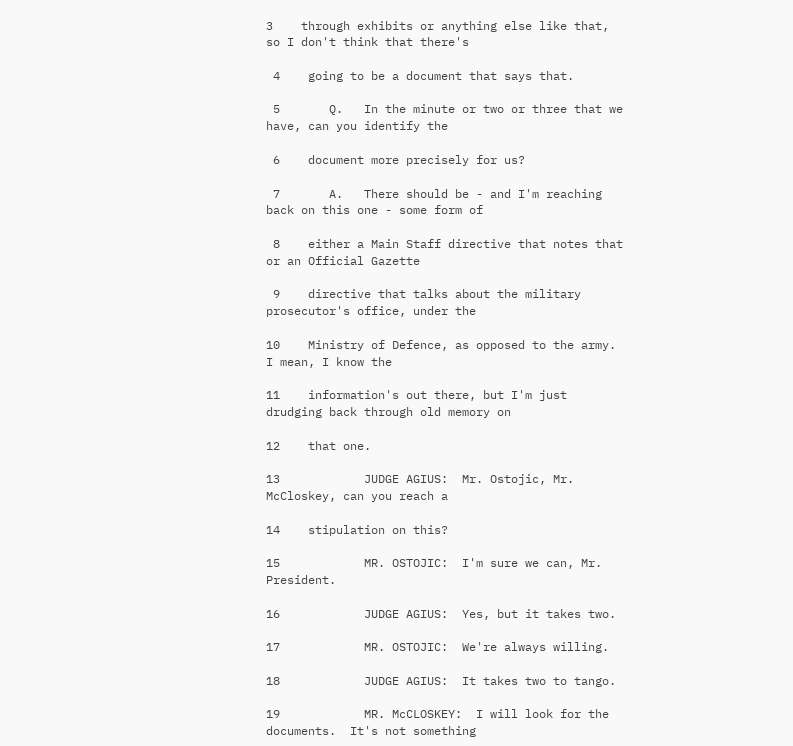3    through exhibits or anything else like that, so I don't think that there's

 4    going to be a document that says that.

 5       Q.   In the minute or two or three that we have, can you identify the

 6    document more precisely for us?

 7       A.   There should be - and I'm reaching back on this one - some form of

 8    either a Main Staff directive that notes that or an Official Gazette

 9    directive that talks about the military prosecutor's office, under the

10    Ministry of Defence, as opposed to the army.  I mean, I know the

11    information's out there, but I'm just drudging back through old memory on

12    that one.

13            JUDGE AGIUS:  Mr. Ostojic, Mr. McCloskey, can you reach a

14    stipulation on this?

15            MR. OSTOJIC:  I'm sure we can, Mr. President.

16            JUDGE AGIUS:  Yes, but it takes two.

17            MR. OSTOJIC:  We're always willing.

18            JUDGE AGIUS:  It takes two to tango.

19            MR. McCLOSKEY:  I will look for the documents.  It's not something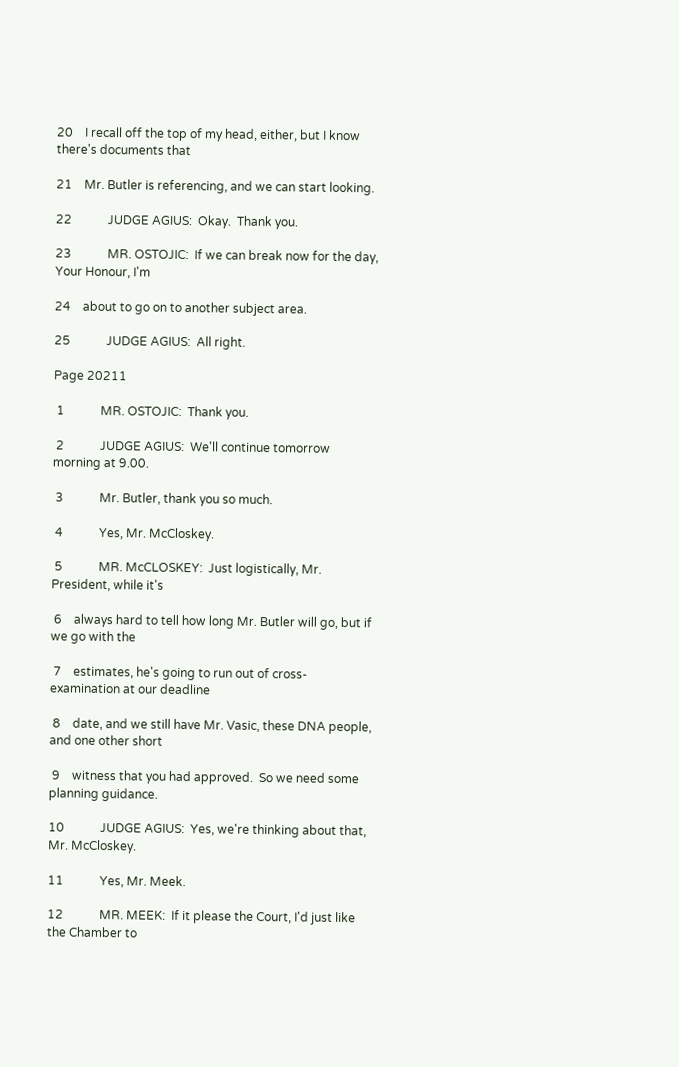20    I recall off the top of my head, either, but I know there's documents that

21    Mr. Butler is referencing, and we can start looking.

22            JUDGE AGIUS:  Okay.  Thank you.

23            MR. OSTOJIC:  If we can break now for the day, Your Honour, I'm

24    about to go on to another subject area.

25            JUDGE AGIUS:  All right.

Page 20211

 1            MR. OSTOJIC:  Thank you.

 2            JUDGE AGIUS:  We'll continue tomorrow morning at 9.00.

 3            Mr. Butler, thank you so much.

 4            Yes, Mr. McCloskey.

 5            MR. McCLOSKEY:  Just logistically, Mr. President, while it's

 6    always hard to tell how long Mr. Butler will go, but if we go with the

 7    estimates, he's going to run out of cross-examination at our deadline

 8    date, and we still have Mr. Vasic, these DNA people, and one other short

 9    witness that you had approved.  So we need some planning guidance.

10            JUDGE AGIUS:  Yes, we're thinking about that, Mr. McCloskey.

11            Yes, Mr. Meek.

12            MR. MEEK:  If it please the Court, I'd just like the Chamber to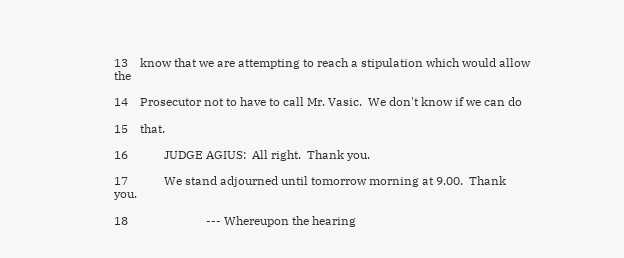13    know that we are attempting to reach a stipulation which would allow the

14    Prosecutor not to have to call Mr. Vasic.  We don't know if we can do

15    that.

16            JUDGE AGIUS:  All right.  Thank you.

17            We stand adjourned until tomorrow morning at 9.00.  Thank you.

18                          --- Whereupon the hearing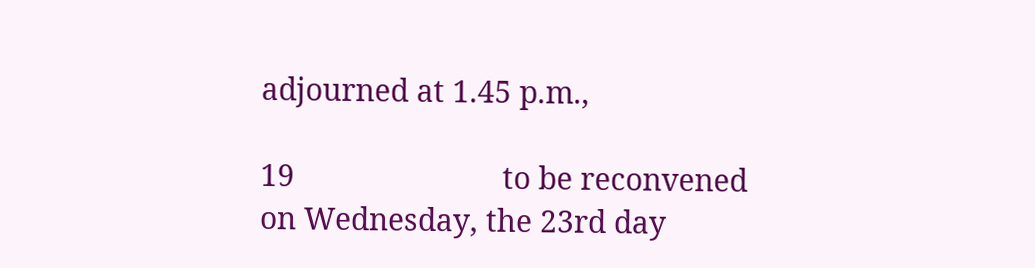adjourned at 1.45 p.m.,

19                          to be reconvened on Wednesday, the 23rd day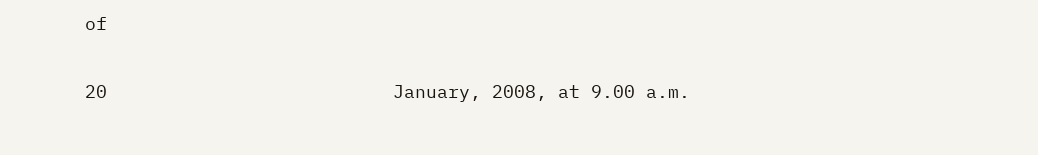of

20                          January, 2008, at 9.00 a.m.